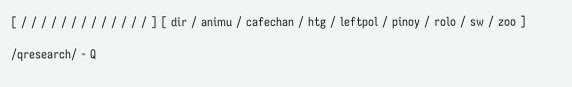[ / / / / / / / / / / / / / ] [ dir / animu / cafechan / htg / leftpol / pinoy / rolo / sw / zoo ]

/qresearch/ - Q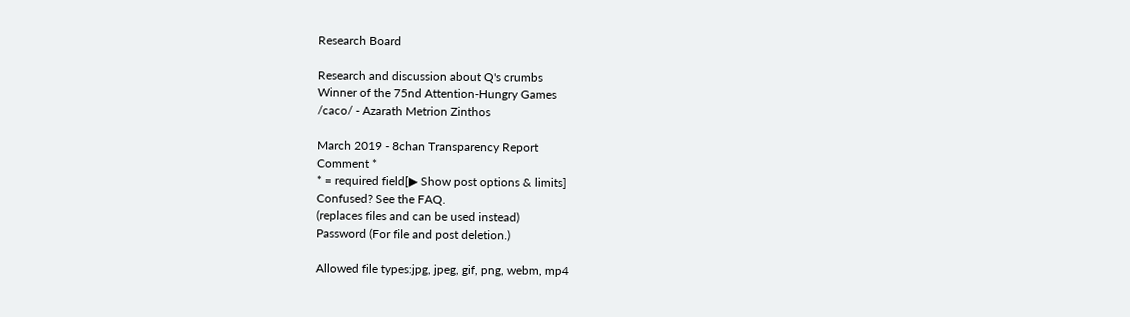Research Board

Research and discussion about Q's crumbs
Winner of the 75nd Attention-Hungry Games
/caco/ - Azarath Metrion Zinthos

March 2019 - 8chan Transparency Report
Comment *
* = required field[▶ Show post options & limits]
Confused? See the FAQ.
(replaces files and can be used instead)
Password (For file and post deletion.)

Allowed file types:jpg, jpeg, gif, png, webm, mp4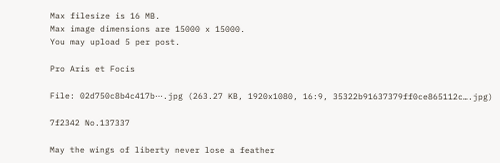Max filesize is 16 MB.
Max image dimensions are 15000 x 15000.
You may upload 5 per post.

Pro Aris et Focis

File: 02d750c8b4c417b⋯.jpg (263.27 KB, 1920x1080, 16:9, 35322b91637379ff0ce865112c….jpg)

7f2342 No.137337

May the wings of liberty never lose a feather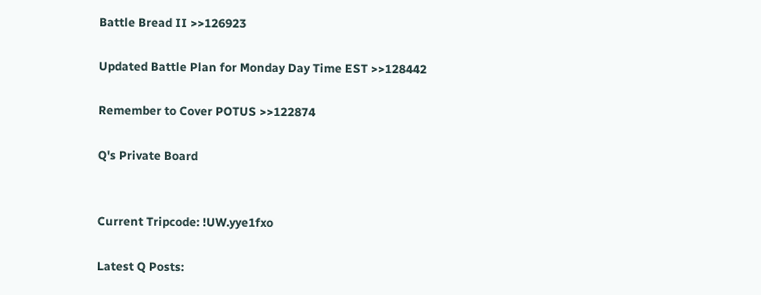Battle Bread II >>126923

Updated Battle Plan for Monday Day Time EST >>128442

Remember to Cover POTUS >>122874

Q's Private Board


Current Tripcode: !UW.yye1fxo

Latest Q Posts: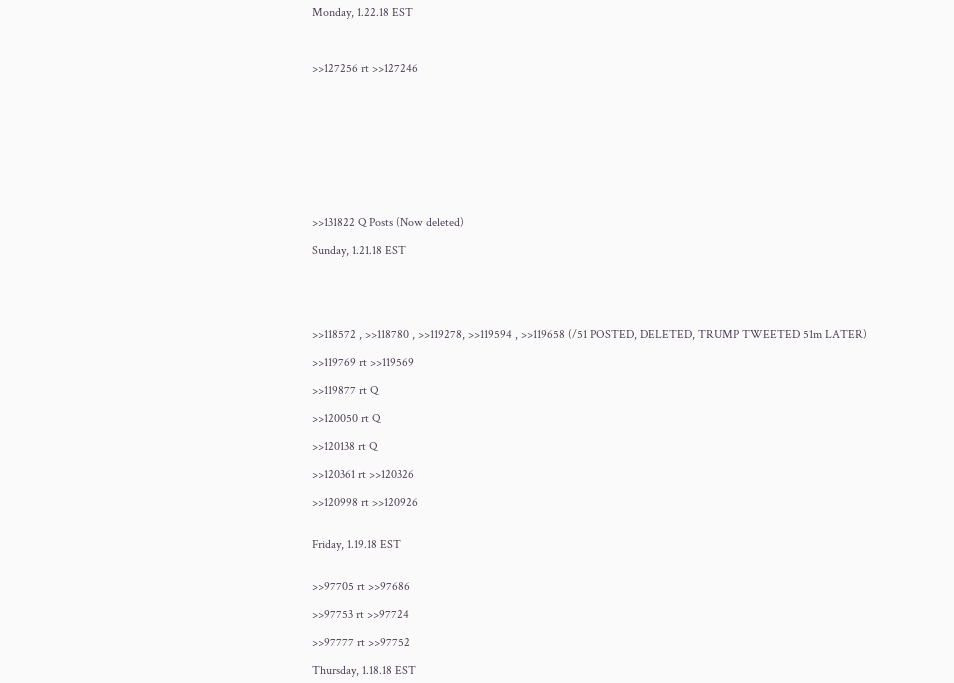Monday, 1.22.18 EST



>>127256 rt >>127246










>>131822 Q Posts (Now deleted)

Sunday, 1.21.18 EST





>>118572 , >>118780 , >>119278, >>119594 , >>119658 (/51 POSTED, DELETED, TRUMP TWEETED 51m LATER)

>>119769 rt >>119569

>>119877 rt Q

>>120050 rt Q

>>120138 rt Q

>>120361 rt >>120326

>>120998 rt >>120926


Friday, 1.19.18 EST


>>97705 rt >>97686

>>97753 rt >>97724

>>97777 rt >>97752

Thursday, 1.18.18 EST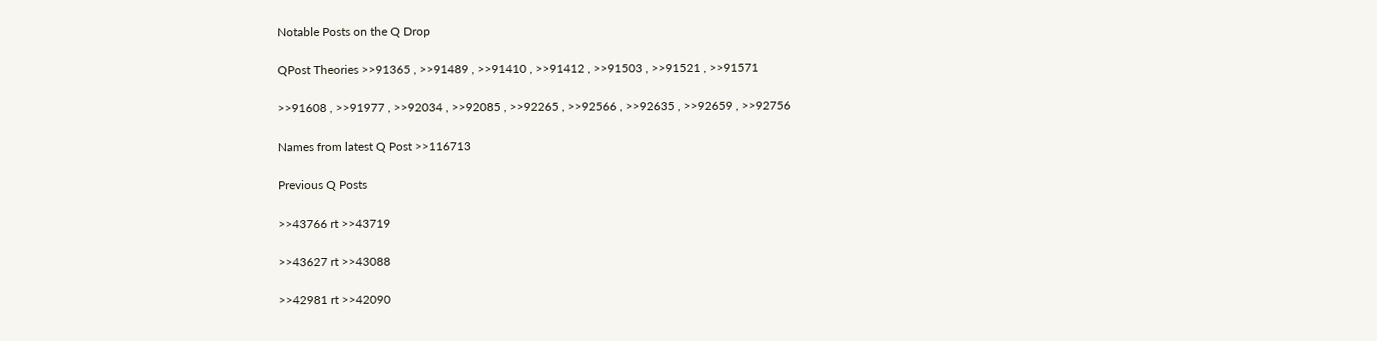Notable Posts on the Q Drop

QPost Theories >>91365 , >>91489 , >>91410 , >>91412 , >>91503 , >>91521 , >>91571

>>91608 , >>91977 , >>92034 , >>92085 , >>92265 , >>92566 , >>92635 , >>92659 , >>92756

Names from latest Q Post >>116713

Previous Q Posts

>>43766 rt >>43719

>>43627 rt >>43088

>>42981 rt >>42090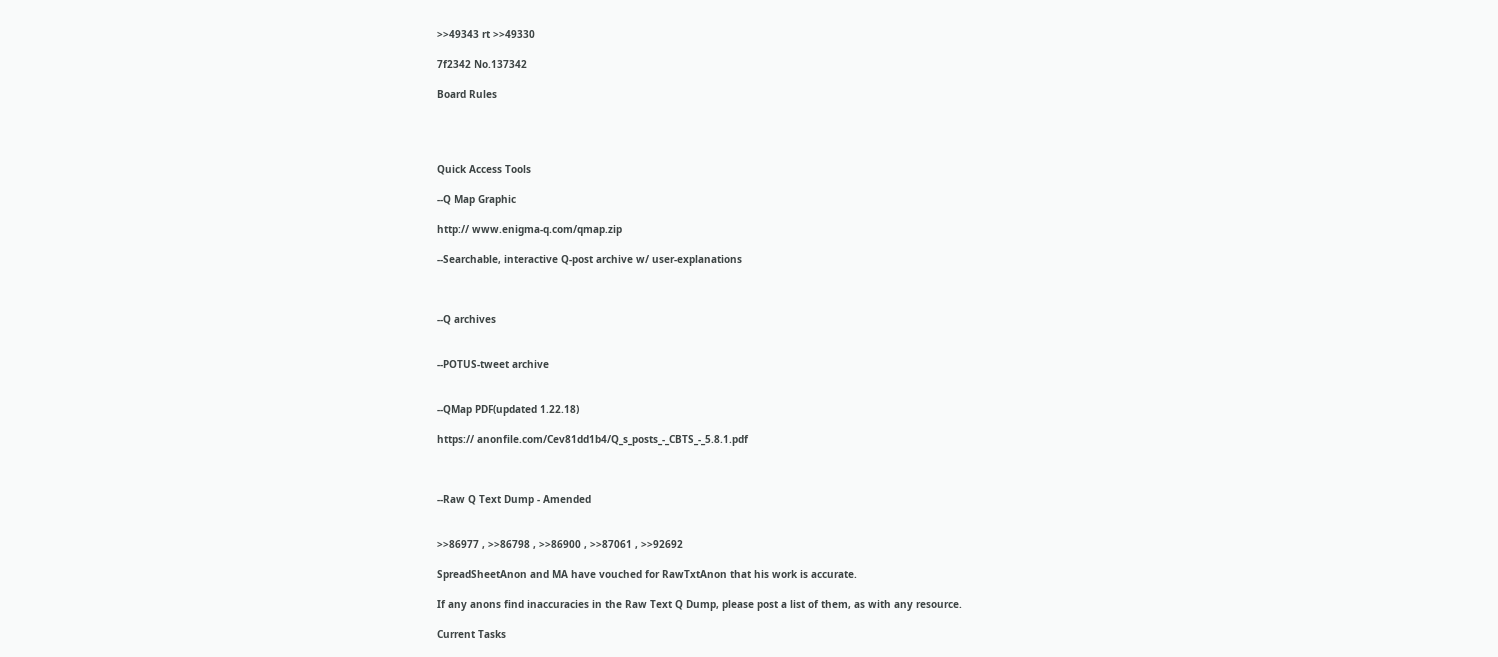>>49343 rt >>49330

7f2342 No.137342

Board Rules




Quick Access Tools

--Q Map Graphic

http:// www.enigma-q.com/qmap.zip

--Searchable, interactive Q-post archive w/ user-explanations



--Q archives


--POTUS-tweet archive


--QMap PDF(updated 1.22.18)

https:// anonfile.com/Cev81dd1b4/Q_s_posts_-_CBTS_-_5.8.1.pdf



--Raw Q Text Dump - Amended


>>86977 , >>86798 , >>86900 , >>87061 , >>92692

SpreadSheetAnon and MA have vouched for RawTxtAnon that his work is accurate.

If any anons find inaccuracies in the Raw Text Q Dump, please post a list of them, as with any resource.

Current Tasks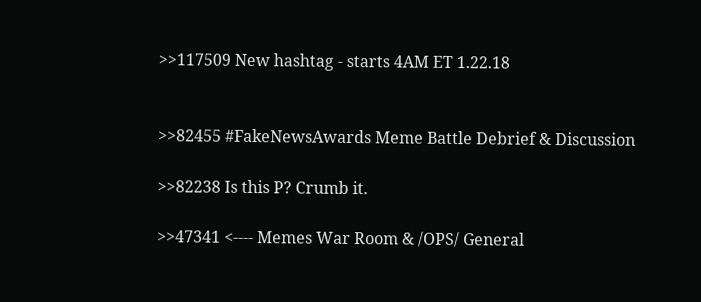>>117509 New hashtag - starts 4AM ET 1.22.18


>>82455 #FakeNewsAwards Meme Battle Debrief & Discussion

>>82238 Is this P? Crumb it.

>>47341 <---- Memes War Room & /OPS/ General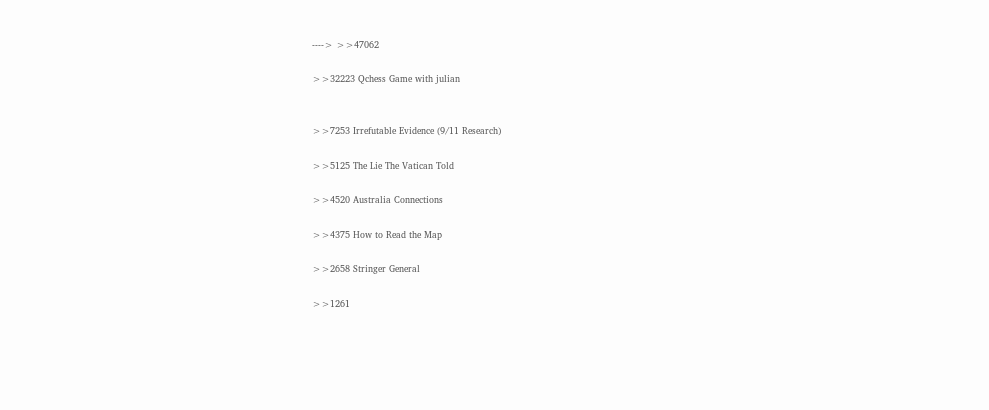----> >>47062

>>32223 Qchess Game with julian


>>7253 Irrefutable Evidence (9/11 Research)

>>5125 The Lie The Vatican Told

>>4520 Australia Connections

>>4375 How to Read the Map

>>2658 Stringer General

>>1261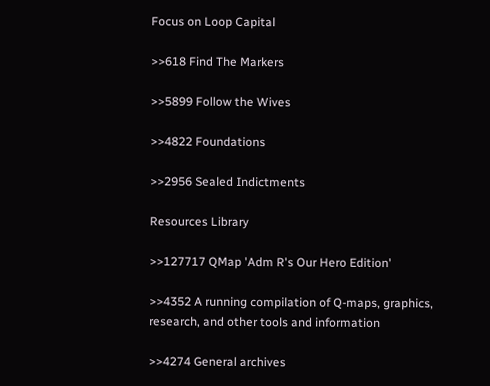Focus on Loop Capital

>>618 Find The Markers

>>5899 Follow the Wives

>>4822 Foundations

>>2956 Sealed Indictments

Resources Library

>>127717 QMap 'Adm R's Our Hero Edition'

>>4352 A running compilation of Q-maps, graphics, research, and other tools and information

>>4274 General archives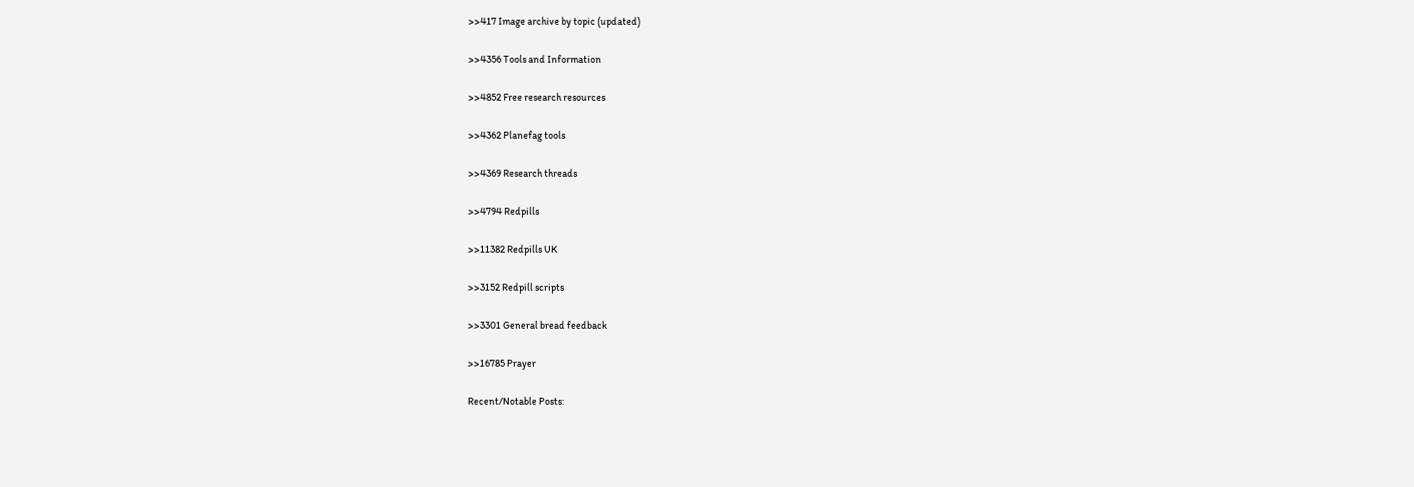>>417 Image archive by topic (updated)

>>4356 Tools and Information

>>4852 Free research resources

>>4362 Planefag tools

>>4369 Research threads

>>4794 Redpills

>>11382 Redpills UK

>>3152 Redpill scripts

>>3301 General bread feedback

>>16785 Prayer

Recent/Notable Posts: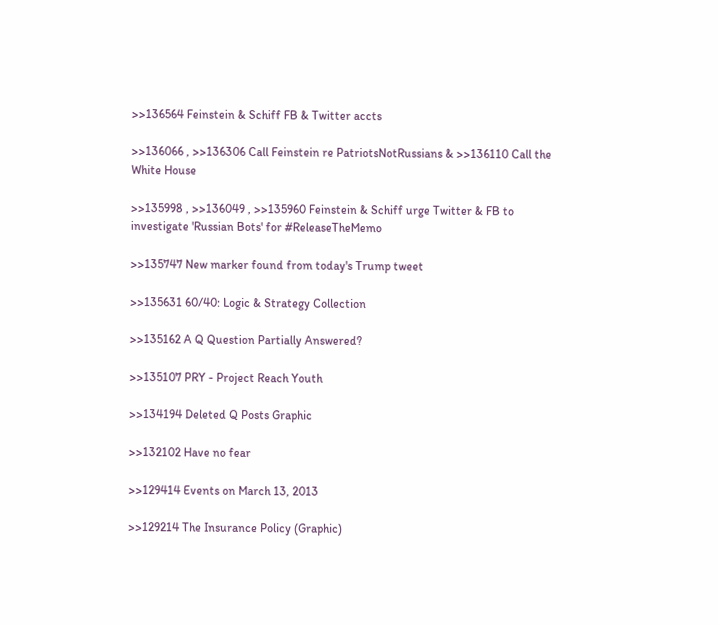>>136564 Feinstein & Schiff FB & Twitter accts

>>136066 , >>136306 Call Feinstein re PatriotsNotRussians & >>136110 Call the White House

>>135998 , >>136049 , >>135960 Feinstein & Schiff urge Twitter & FB to investigate 'Russian Bots' for #ReleaseTheMemo

>>135747 New marker found from today's Trump tweet

>>135631 60/40: Logic & Strategy Collection

>>135162 A Q Question Partially Answered?

>>135107 PRY - Project Reach Youth

>>134194 Deleted Q Posts Graphic

>>132102 Have no fear

>>129414 Events on March 13, 2013

>>129214 The Insurance Policy (Graphic)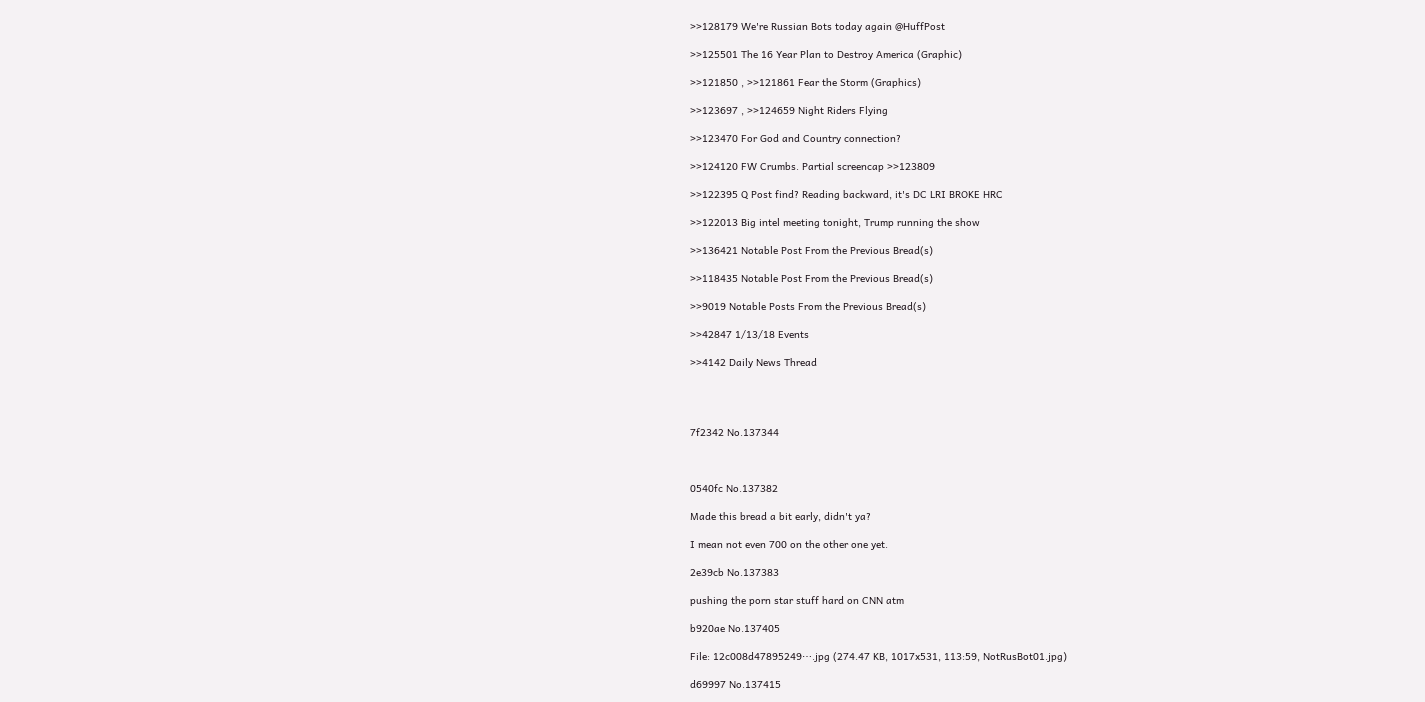>>128179 We're Russian Bots today again @HuffPost

>>125501 The 16 Year Plan to Destroy America (Graphic)

>>121850 , >>121861 Fear the Storm (Graphics)

>>123697 , >>124659 Night Riders Flying

>>123470 For God and Country connection?

>>124120 FW Crumbs. Partial screencap >>123809

>>122395 Q Post find? Reading backward, it's DC LRI BROKE HRC

>>122013 Big intel meeting tonight, Trump running the show

>>136421 Notable Post From the Previous Bread(s)

>>118435 Notable Post From the Previous Bread(s)

>>9019 Notable Posts From the Previous Bread(s)

>>42847 1/13/18 Events

>>4142 Daily News Thread




7f2342 No.137344



0540fc No.137382

Made this bread a bit early, didn't ya?

I mean not even 700 on the other one yet.

2e39cb No.137383

pushing the porn star stuff hard on CNN atm

b920ae No.137405

File: 12c008d47895249⋯.jpg (274.47 KB, 1017x531, 113:59, NotRusBot01.jpg)

d69997 No.137415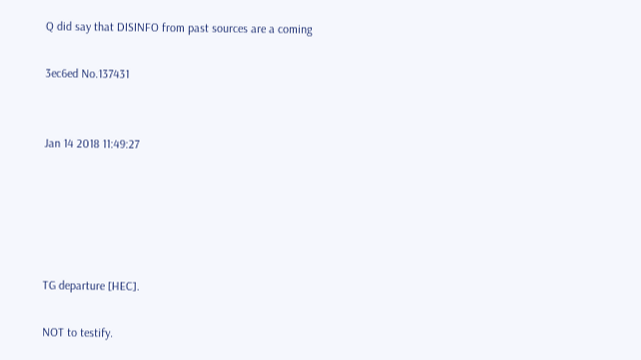Q did say that DISINFO from past sources are a coming

3ec6ed No.137431


Jan 14 2018 11:49:27





TG departure [HEC].

NOT to testify.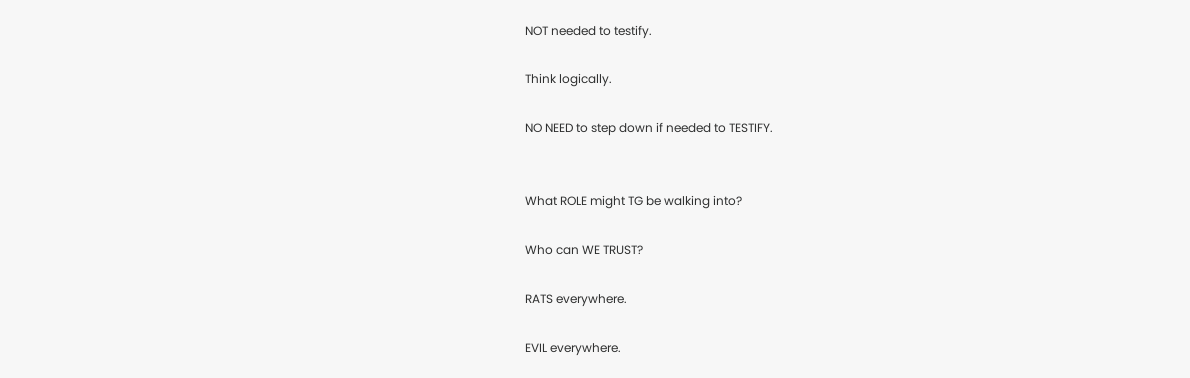NOT needed to testify.

Think logically.

NO NEED to step down if needed to TESTIFY.


What ROLE might TG be walking into?

Who can WE TRUST?

RATS everywhere.

EVIL everywhere.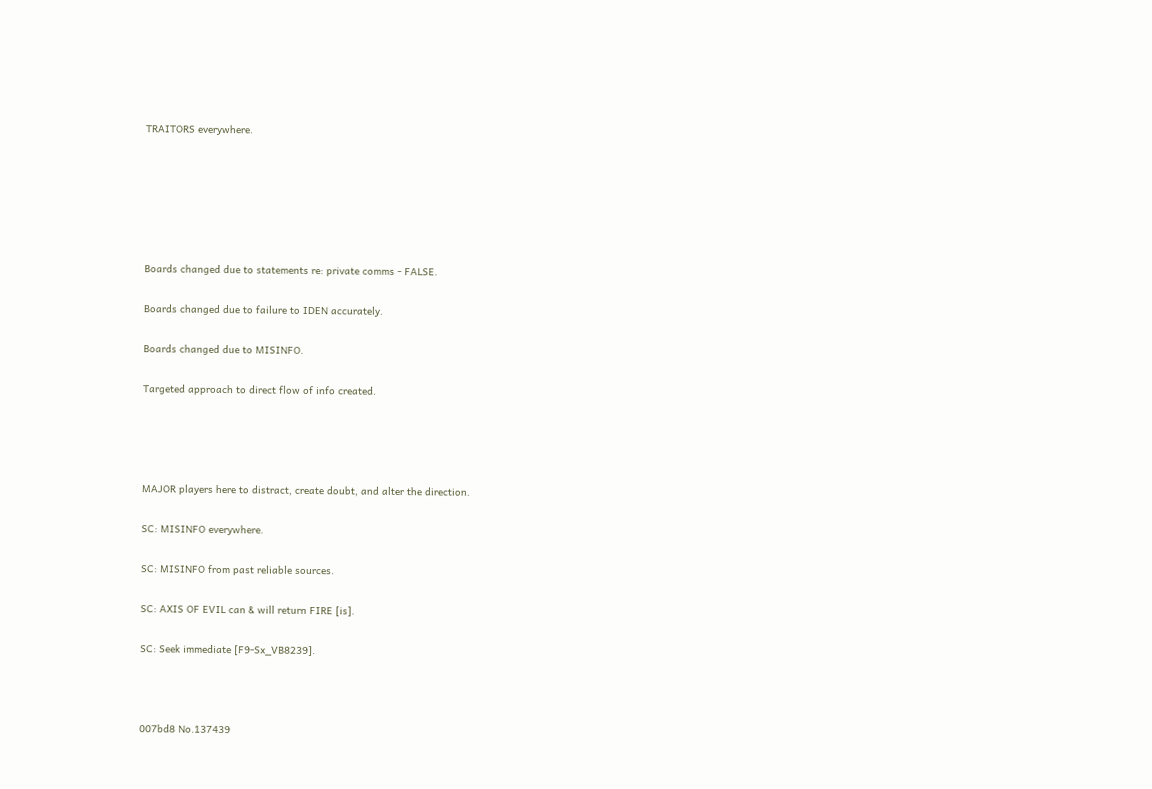TRAITORS everywhere.






Boards changed due to statements re: private comms - FALSE.

Boards changed due to failure to IDEN accurately.

Boards changed due to MISINFO.

Targeted approach to direct flow of info created.




MAJOR players here to distract, create doubt, and alter the direction.

SC: MISINFO everywhere.

SC: MISINFO from past reliable sources.

SC: AXIS OF EVIL can & will return FIRE [is].

SC: Seek immediate [F9-Sx_VB8239].



007bd8 No.137439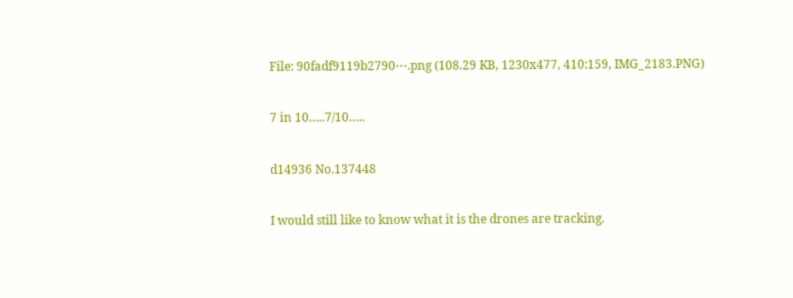File: 90fadf9119b2790⋯.png (108.29 KB, 1230x477, 410:159, IMG_2183.PNG)

7 in 10…..7/10…..

d14936 No.137448

I would still like to know what it is the drones are tracking.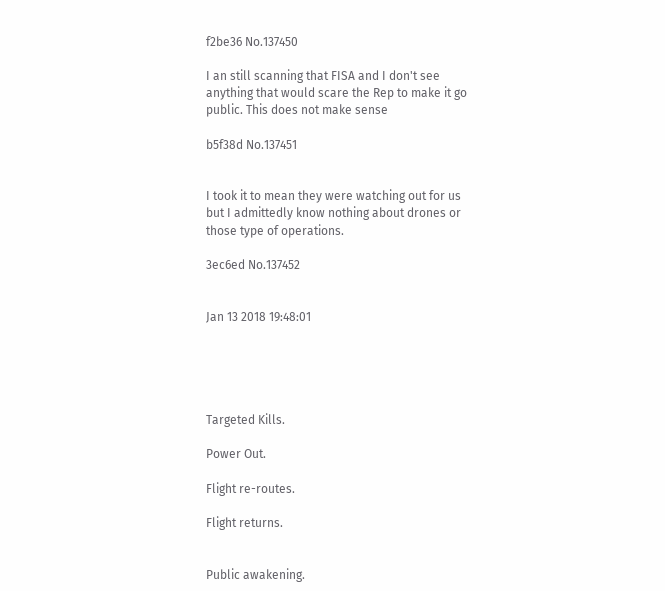f2be36 No.137450

I an still scanning that FISA and I don't see anything that would scare the Rep to make it go public. This does not make sense

b5f38d No.137451


I took it to mean they were watching out for us but I admittedly know nothing about drones or those type of operations.

3ec6ed No.137452


Jan 13 2018 19:48:01





Targeted Kills.

Power Out.

Flight re-routes.

Flight returns.


Public awakening.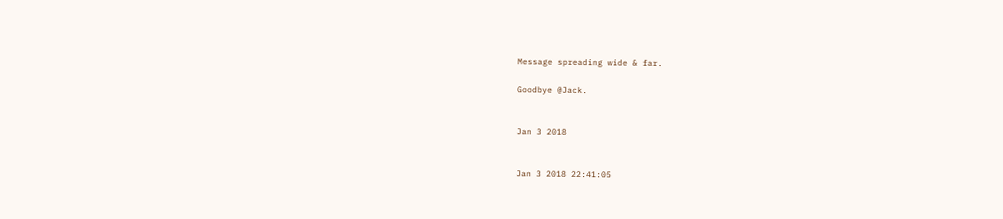Message spreading wide & far.

Goodbye @Jack.


Jan 3 2018


Jan 3 2018 22:41:05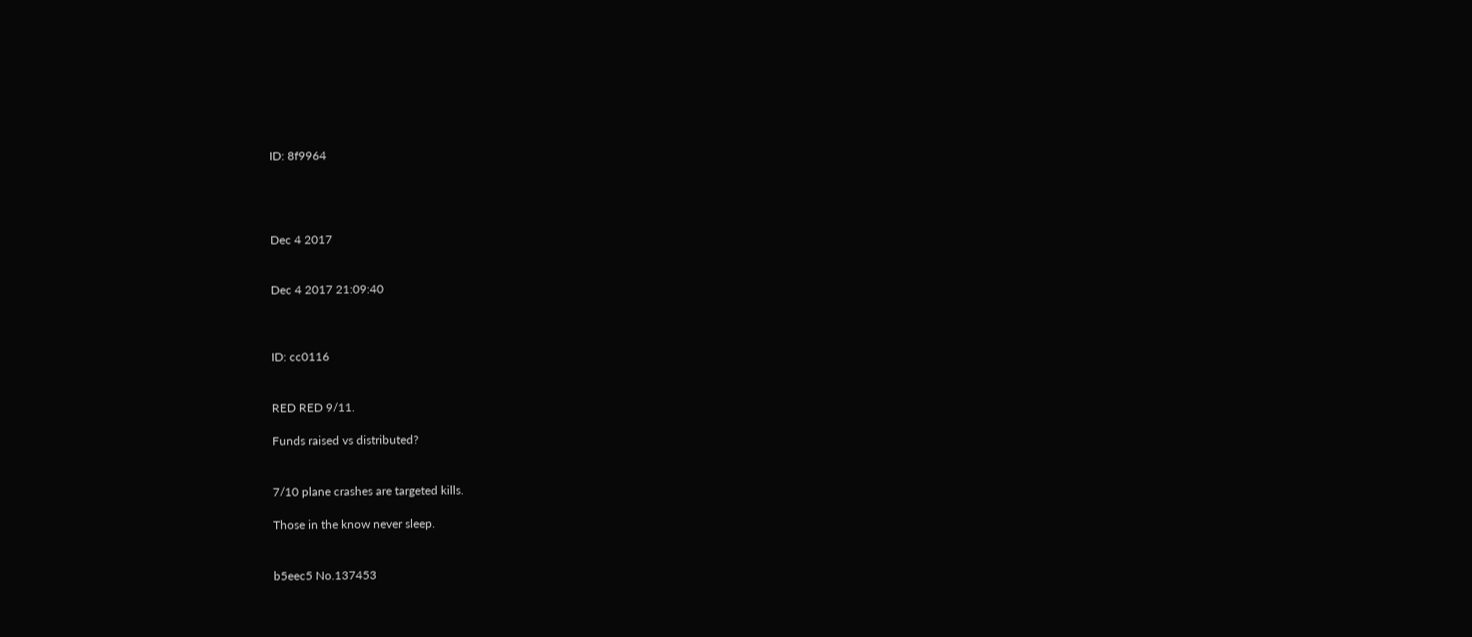ID: 8f9964




Dec 4 2017


Dec 4 2017 21:09:40



ID: cc0116


RED RED 9/11.

Funds raised vs distributed?


7/10 plane crashes are targeted kills.

Those in the know never sleep.


b5eec5 No.137453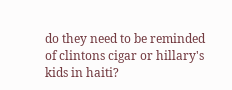do they need to be reminded of clintons cigar or hillary's kids in haiti?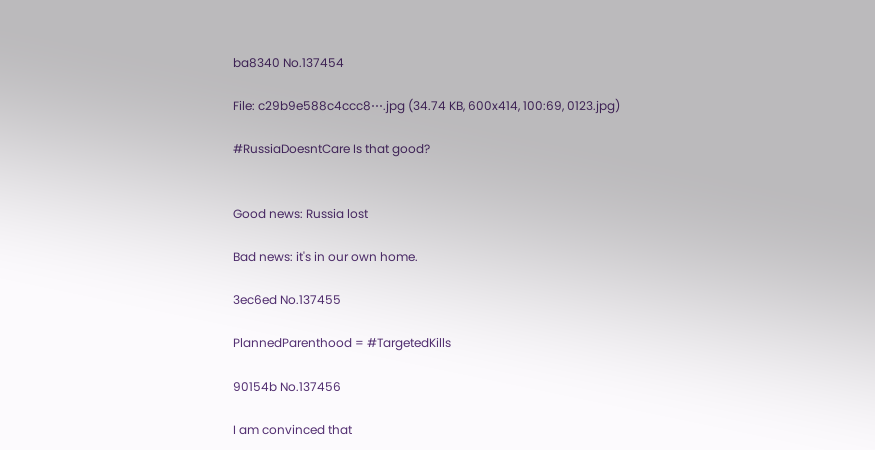ba8340 No.137454

File: c29b9e588c4ccc8⋯.jpg (34.74 KB, 600x414, 100:69, 0123.jpg)

#RussiaDoesntCare Is that good?


Good news: Russia lost

Bad news: it's in our own home.

3ec6ed No.137455

PlannedParenthood = #TargetedKills

90154b No.137456

I am convinced that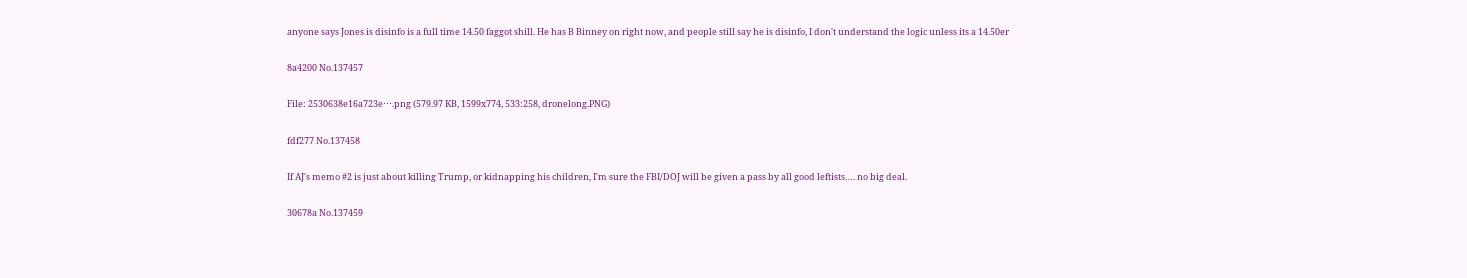anyone says Jones is disinfo is a full time 14.50 faggot shill. He has B Binney on right now, and people still say he is disinfo, I don't understand the logic unless its a 14.50er

8a4200 No.137457

File: 2530638e16a723e⋯.png (579.97 KB, 1599x774, 533:258, dronelong.PNG)

fdf277 No.137458

If AJ's memo #2 is just about killing Trump, or kidnapping his children, I'm sure the FBI/DOJ will be given a pass by all good leftists…. no big deal.

30678a No.137459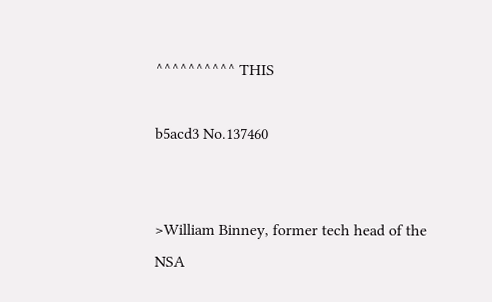^^^^^^^^^^ THIS

b5acd3 No.137460


>William Binney, former tech head of the NSA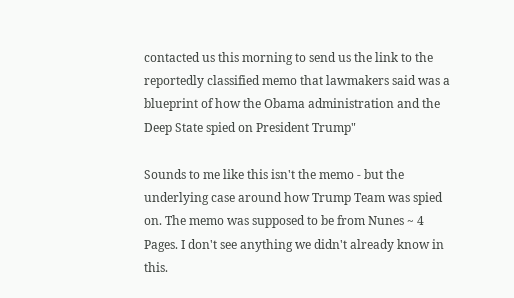contacted us this morning to send us the link to the reportedly classified memo that lawmakers said was a blueprint of how the Obama administration and the Deep State spied on President Trump"

Sounds to me like this isn't the memo - but the underlying case around how Trump Team was spied on. The memo was supposed to be from Nunes ~ 4 Pages. I don't see anything we didn't already know in this.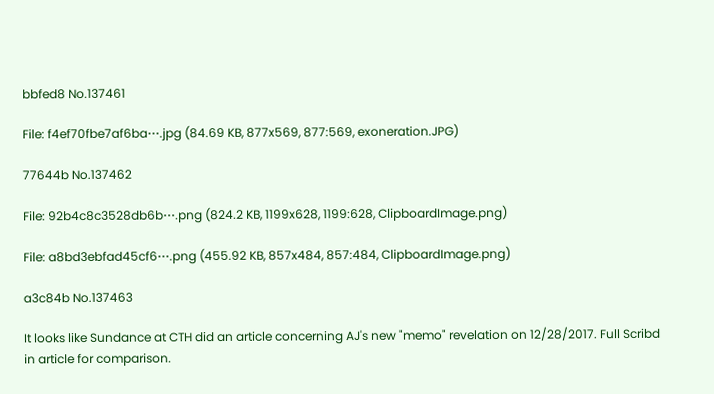bbfed8 No.137461

File: f4ef70fbe7af6ba⋯.jpg (84.69 KB, 877x569, 877:569, exoneration.JPG)

77644b No.137462

File: 92b4c8c3528db6b⋯.png (824.2 KB, 1199x628, 1199:628, ClipboardImage.png)

File: a8bd3ebfad45cf6⋯.png (455.92 KB, 857x484, 857:484, ClipboardImage.png)

a3c84b No.137463

It looks like Sundance at CTH did an article concerning AJ's new "memo" revelation on 12/28/2017. Full Scribd in article for comparison.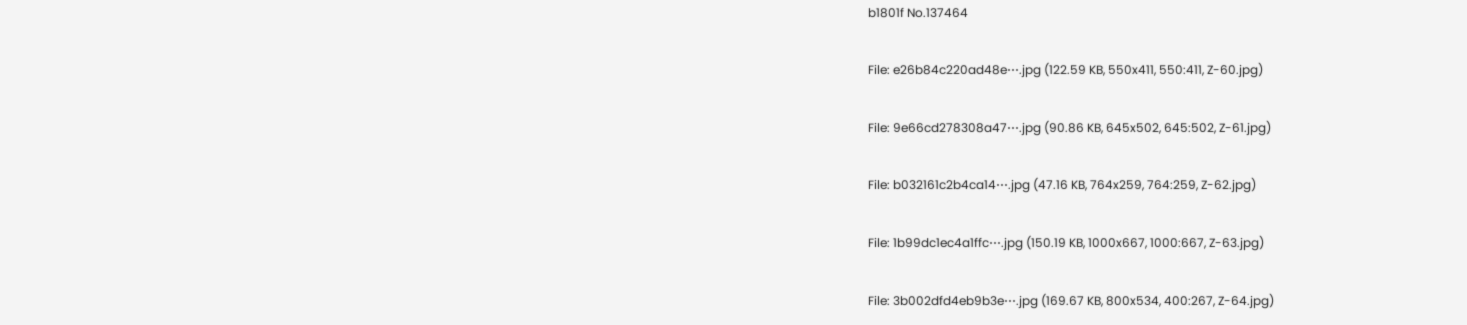b1801f No.137464

File: e26b84c220ad48e⋯.jpg (122.59 KB, 550x411, 550:411, Z-60.jpg)

File: 9e66cd278308a47⋯.jpg (90.86 KB, 645x502, 645:502, Z-61.jpg)

File: b032161c2b4ca14⋯.jpg (47.16 KB, 764x259, 764:259, Z-62.jpg)

File: 1b99dc1ec4a1ffc⋯.jpg (150.19 KB, 1000x667, 1000:667, Z-63.jpg)

File: 3b002dfd4eb9b3e⋯.jpg (169.67 KB, 800x534, 400:267, Z-64.jpg)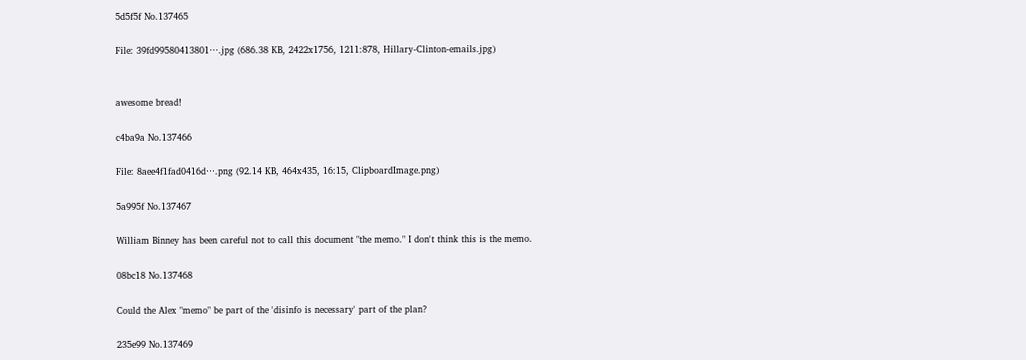5d5f5f No.137465

File: 39fd99580413801⋯.jpg (686.38 KB, 2422x1756, 1211:878, Hillary-Clinton-emails.jpg)


awesome bread!

c4ba9a No.137466

File: 8aee4f1fad0416d⋯.png (92.14 KB, 464x435, 16:15, ClipboardImage.png)

5a995f No.137467

William Binney has been careful not to call this document "the memo." I don't think this is the memo.

08bc18 No.137468

Could the Alex "memo" be part of the 'disinfo is necessary' part of the plan?

235e99 No.137469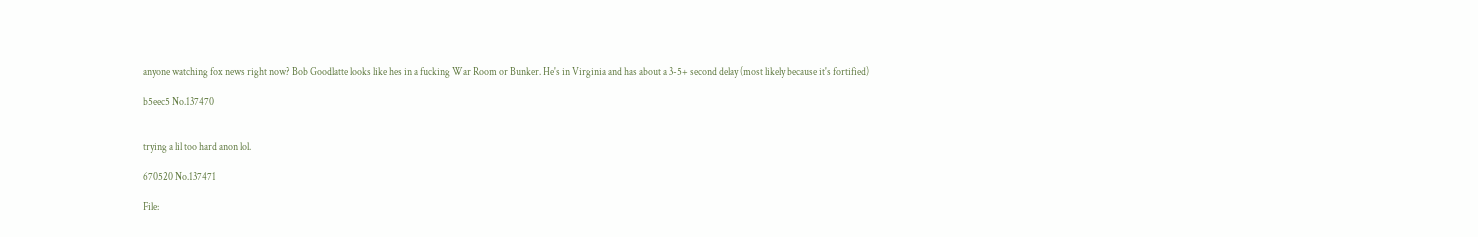anyone watching fox news right now? Bob Goodlatte looks like hes in a fucking War Room or Bunker. He's in Virginia and has about a 3-5+ second delay (most likely because it's fortified)

b5eec5 No.137470


trying a lil too hard anon lol.

670520 No.137471

File: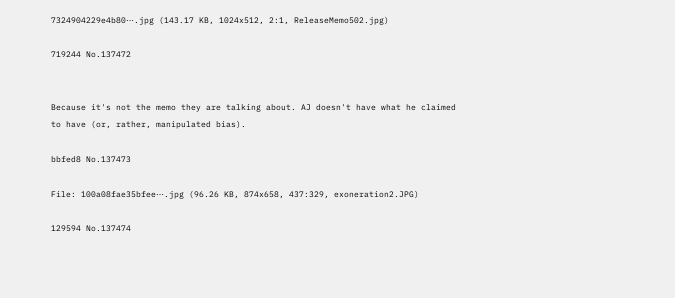7324904229e4b80⋯.jpg (143.17 KB, 1024x512, 2:1, ReleaseMemo502.jpg)

719244 No.137472


Because it's not the memo they are talking about. AJ doesn't have what he claimed to have (or, rather, manipulated bias).

bbfed8 No.137473

File: 100a08fae35bfee⋯.jpg (96.26 KB, 874x658, 437:329, exoneration2.JPG)

129594 No.137474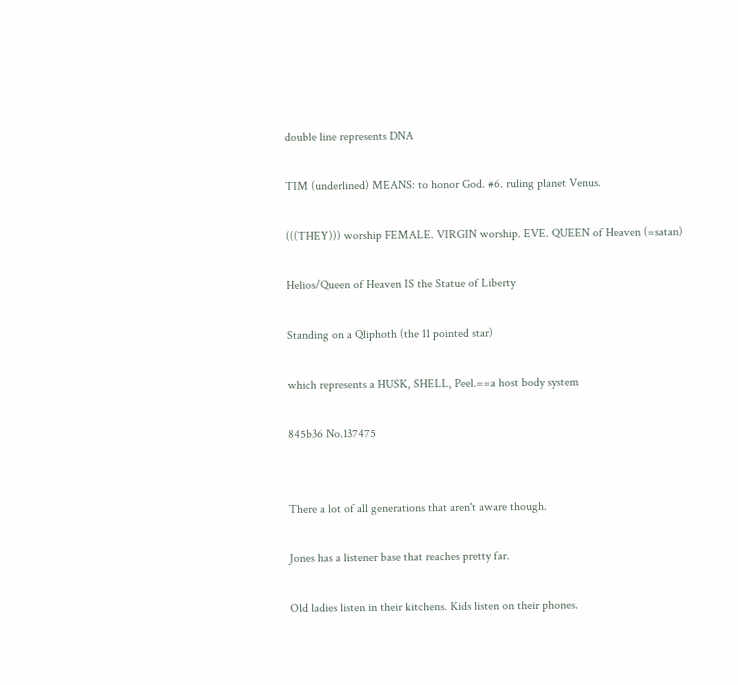double line represents DNA

TIM (underlined) MEANS: to honor God. #6. ruling planet Venus.

(((THEY))) worship FEMALE. VIRGIN worship. EVE. QUEEN of Heaven (=satan)

Helios/Queen of Heaven IS the Statue of Liberty

Standing on a Qliphoth (the 11 pointed star)

which represents a HUSK, SHELL, Peel.==a host body system

845b36 No.137475


There a lot of all generations that aren't aware though.

Jones has a listener base that reaches pretty far.

Old ladies listen in their kitchens. Kids listen on their phones.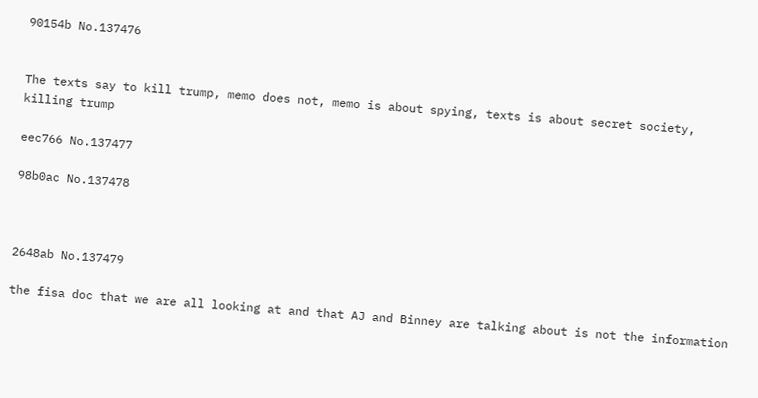90154b No.137476


The texts say to kill trump, memo does not, memo is about spying, texts is about secret society, killing trump

eec766 No.137477

98b0ac No.137478



2648ab No.137479

the fisa doc that we are all looking at and that AJ and Binney are talking about is not the information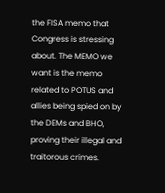the FISA memo that Congress is stressing about. The MEMO we want is the memo related to POTUS and allies being spied on by the DEMs and BHO, proving their illegal and traitorous crimes.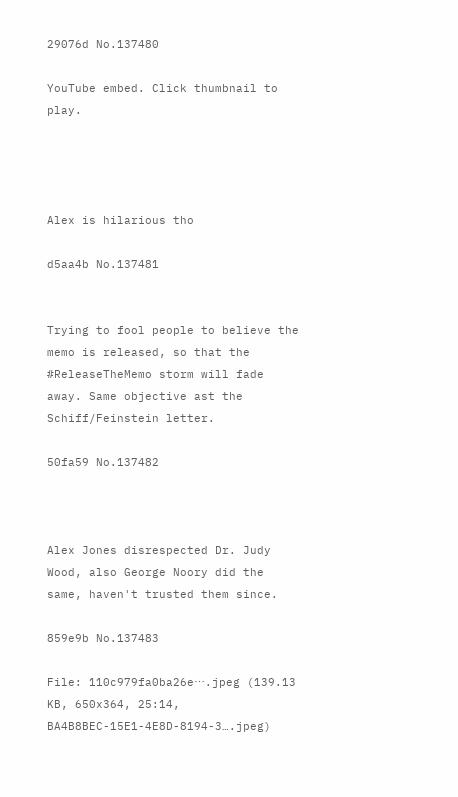29076d No.137480

YouTube embed. Click thumbnail to play.




Alex is hilarious tho

d5aa4b No.137481


Trying to fool people to believe the memo is released, so that the #ReleaseTheMemo storm will fade away. Same objective ast the Schiff/Feinstein letter.

50fa59 No.137482



Alex Jones disrespected Dr. Judy Wood, also George Noory did the same, haven't trusted them since.

859e9b No.137483

File: 110c979fa0ba26e⋯.jpeg (139.13 KB, 650x364, 25:14, BA4B8BEC-15E1-4E8D-8194-3….jpeg)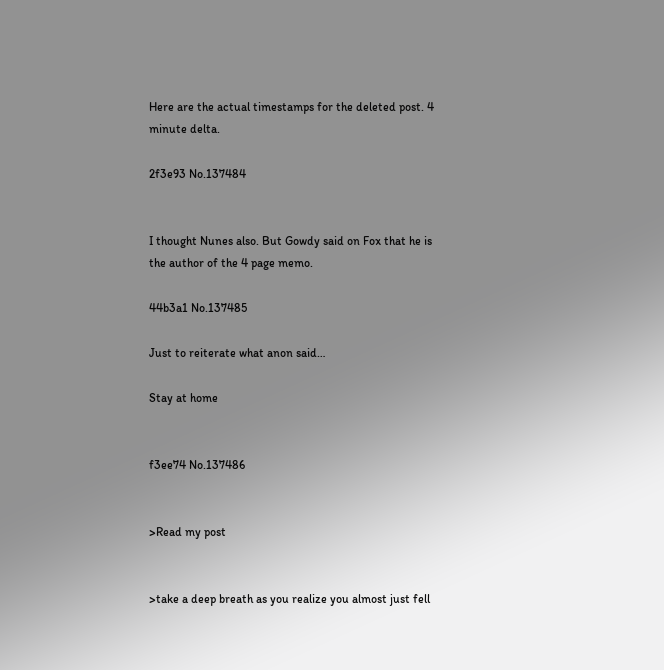Here are the actual timestamps for the deleted post. 4 minute delta.

2f3e93 No.137484


I thought Nunes also. But Gowdy said on Fox that he is the author of the 4 page memo.

44b3a1 No.137485

Just to reiterate what anon said…

Stay at home


f3ee74 No.137486


>Read my post


>take a deep breath as you realize you almost just fell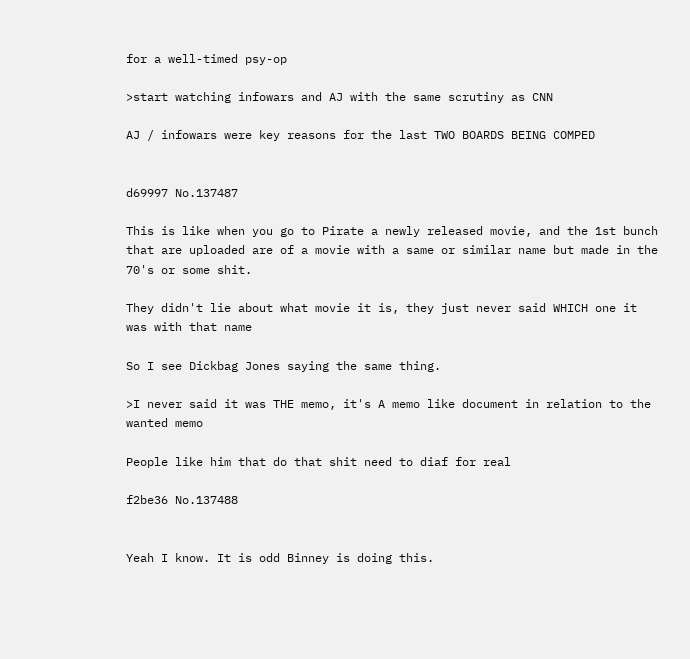for a well-timed psy-op

>start watching infowars and AJ with the same scrutiny as CNN

AJ / infowars were key reasons for the last TWO BOARDS BEING COMPED


d69997 No.137487

This is like when you go to Pirate a newly released movie, and the 1st bunch that are uploaded are of a movie with a same or similar name but made in the 70's or some shit.

They didn't lie about what movie it is, they just never said WHICH one it was with that name

So I see Dickbag Jones saying the same thing.

>I never said it was THE memo, it's A memo like document in relation to the wanted memo

People like him that do that shit need to diaf for real

f2be36 No.137488


Yeah I know. It is odd Binney is doing this.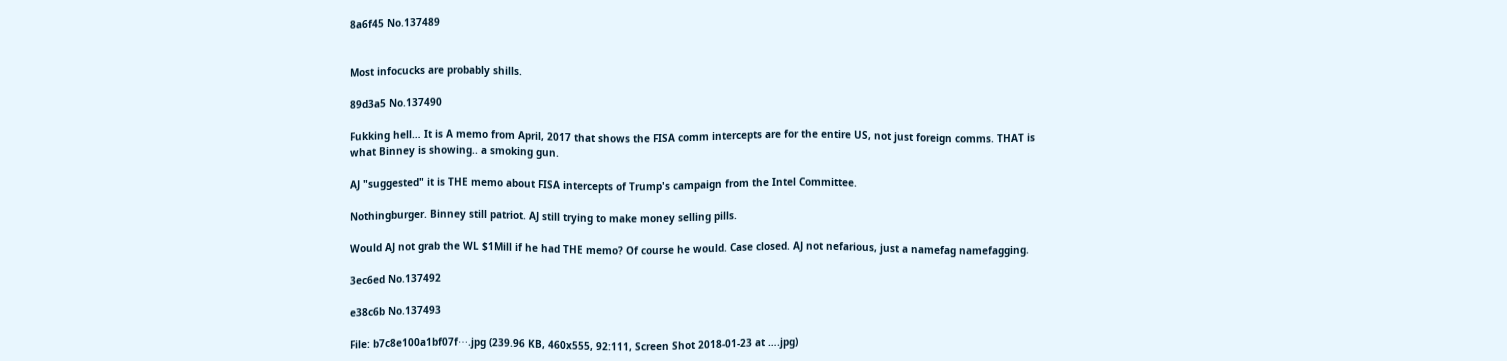8a6f45 No.137489


Most infocucks are probably shills.

89d3a5 No.137490

Fukking hell… It is A memo from April, 2017 that shows the FISA comm intercepts are for the entire US, not just foreign comms. THAT is what Binney is showing.. a smoking gun.

AJ "suggested" it is THE memo about FISA intercepts of Trump's campaign from the Intel Committee.

Nothingburger. Binney still patriot. AJ still trying to make money selling pills.

Would AJ not grab the WL $1Mill if he had THE memo? Of course he would. Case closed. AJ not nefarious, just a namefag namefagging.

3ec6ed No.137492

e38c6b No.137493

File: b7c8e100a1bf07f⋯.jpg (239.96 KB, 460x555, 92:111, Screen Shot 2018-01-23 at ….jpg)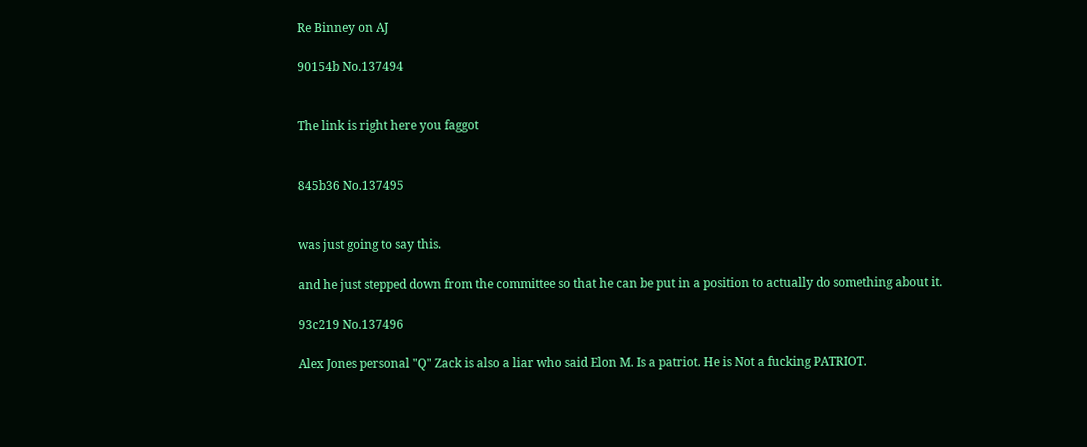Re Binney on AJ

90154b No.137494


The link is right here you faggot


845b36 No.137495


was just going to say this.

and he just stepped down from the committee so that he can be put in a position to actually do something about it.

93c219 No.137496

Alex Jones personal "Q" Zack is also a liar who said Elon M. Is a patriot. He is Not a fucking PATRIOT.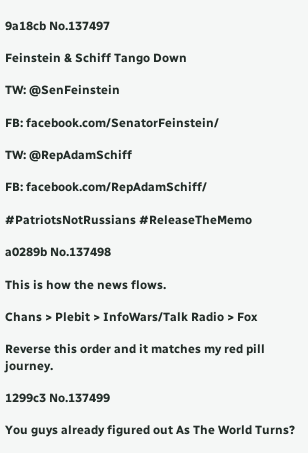9a18cb No.137497

Feinstein & Schiff Tango Down

TW: @SenFeinstein

FB: facebook.com/SenatorFeinstein/

TW: @RepAdamSchiff

FB: facebook.com/RepAdamSchiff/

#PatriotsNotRussians #ReleaseTheMemo

a0289b No.137498

This is how the news flows.

Chans > Plebit > InfoWars/Talk Radio > Fox

Reverse this order and it matches my red pill journey.

1299c3 No.137499

You guys already figured out As The World Turns?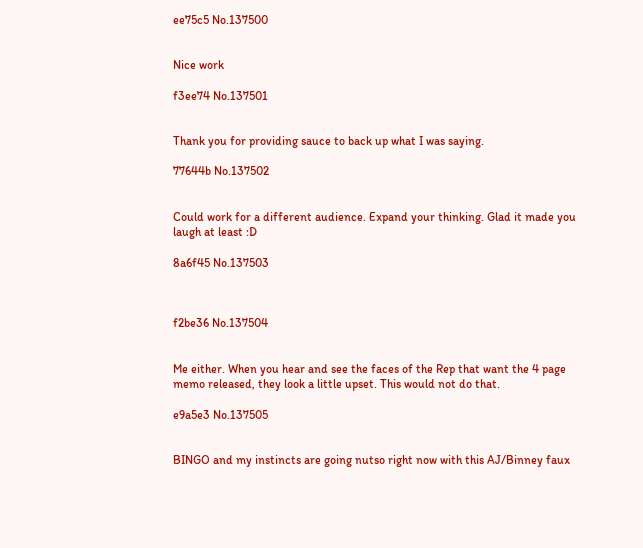ee75c5 No.137500


Nice work

f3ee74 No.137501


Thank you for providing sauce to back up what I was saying.

77644b No.137502


Could work for a different audience. Expand your thinking. Glad it made you laugh at least :D

8a6f45 No.137503



f2be36 No.137504


Me either. When you hear and see the faces of the Rep that want the 4 page memo released, they look a little upset. This would not do that.

e9a5e3 No.137505


BINGO and my instincts are going nutso right now with this AJ/Binney faux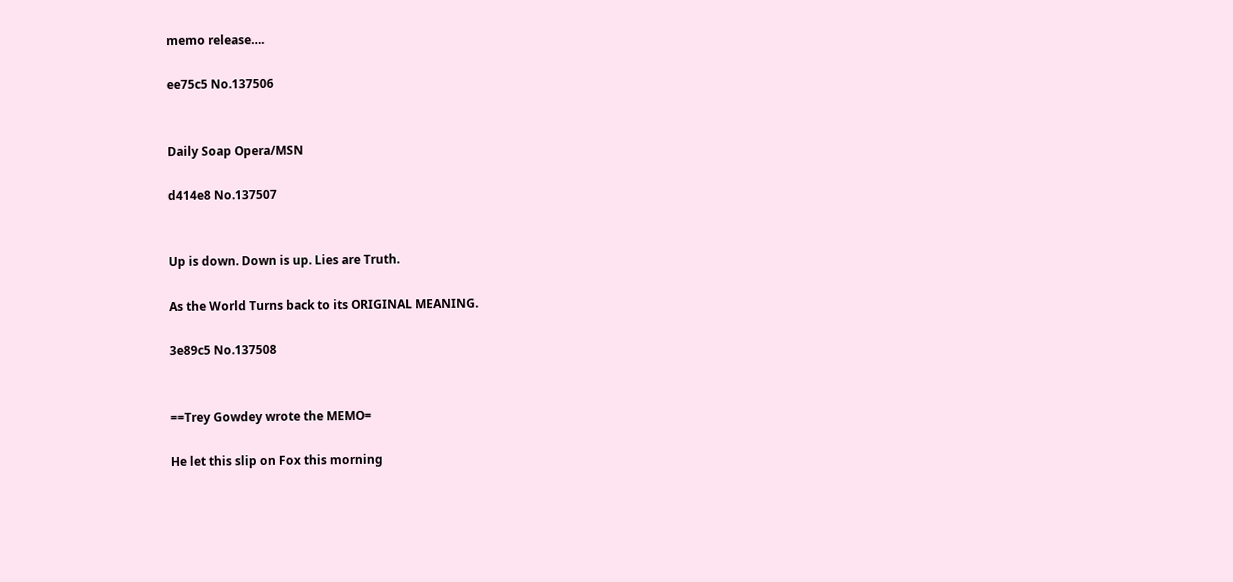memo release….

ee75c5 No.137506


Daily Soap Opera/MSN

d414e8 No.137507


Up is down. Down is up. Lies are Truth.

As the World Turns back to its ORIGINAL MEANING.

3e89c5 No.137508


==Trey Gowdey wrote the MEMO=

He let this slip on Fox this morning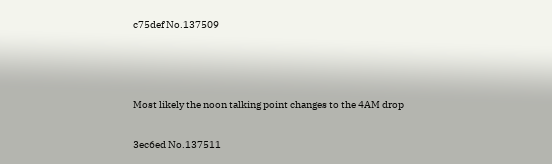c75def No.137509



Most likely the noon talking point changes to the 4AM drop

3ec6ed No.137511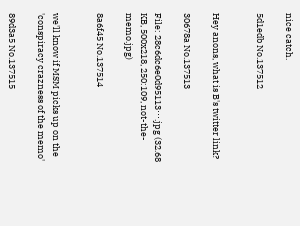nice catch.

5d1edb No.137512


Hey anons, what is B's twitter link?

30678a No.137513

File: 28c6dc6e0d95113⋯.jpg (32.68 KB, 500x218, 250:109, not-the-memo.jpg)

8a6f45 No.137514


we'll know if MSM picks up on the 'conspiracy crazness of the memo'

89d3a5 No.137515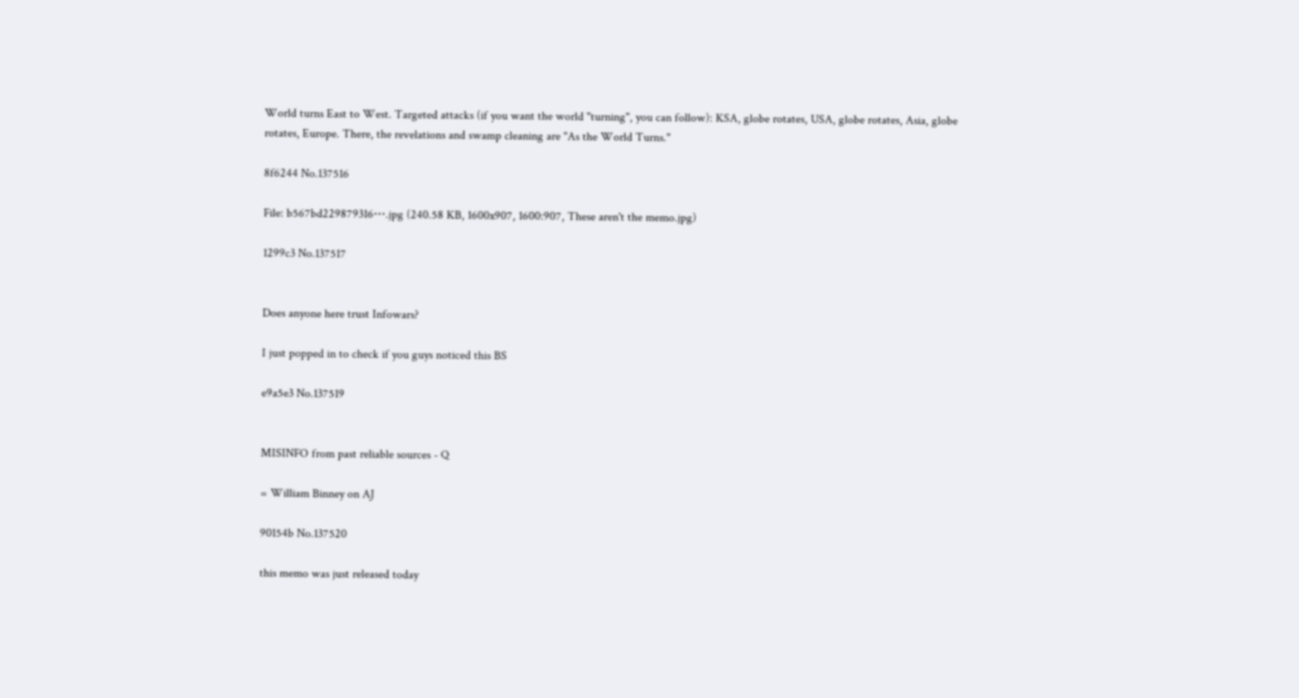World turns East to West. Targeted attacks (if you want the world "turning", you can follow): KSA, globe rotates, USA, globe rotates, Asia, globe rotates, Europe. There, the revelations and swamp cleaning are "As the World Turns."

8f6244 No.137516

File: b567bd229879316⋯.jpg (240.58 KB, 1600x907, 1600:907, These aren't the memo.jpg)

1299c3 No.137517


Does anyone here trust Infowars?

I just popped in to check if you guys noticed this BS

e9a5e3 No.137519


MISINFO from past reliable sources - Q

= William Binney on AJ

90154b No.137520

this memo was just released today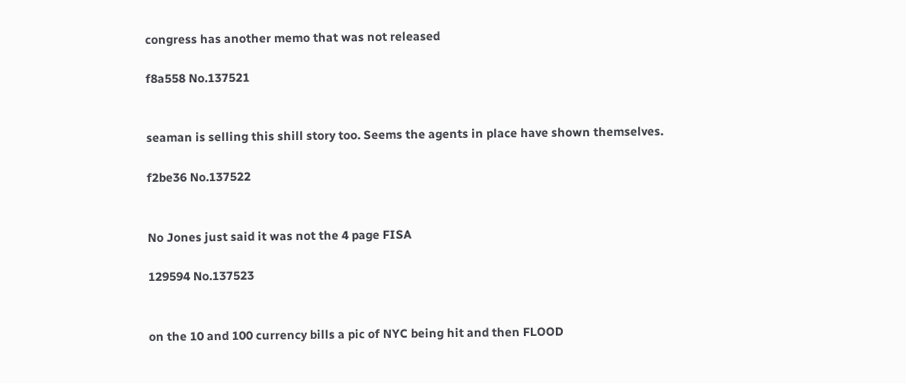congress has another memo that was not released

f8a558 No.137521


seaman is selling this shill story too. Seems the agents in place have shown themselves.

f2be36 No.137522


No Jones just said it was not the 4 page FISA

129594 No.137523


on the 10 and 100 currency bills a pic of NYC being hit and then FLOOD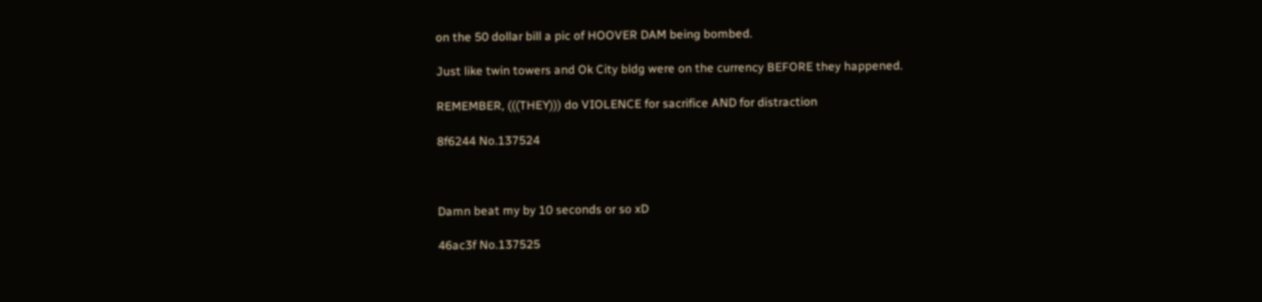on the 50 dollar bill a pic of HOOVER DAM being bombed.

Just like twin towers and Ok City bldg were on the currency BEFORE they happened.

REMEMBER, (((THEY))) do VIOLENCE for sacrifice AND for distraction

8f6244 No.137524



Damn beat my by 10 seconds or so xD

46ac3f No.137525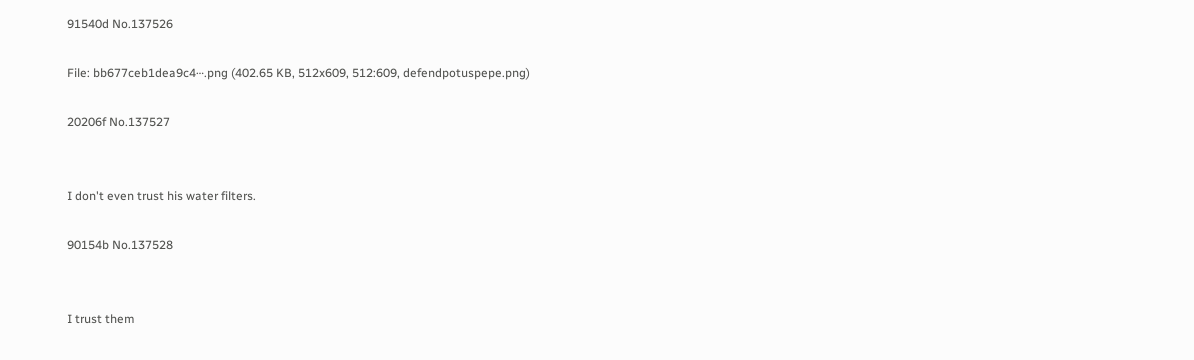91540d No.137526

File: bb677ceb1dea9c4⋯.png (402.65 KB, 512x609, 512:609, defendpotuspepe.png)

20206f No.137527


I don't even trust his water filters.

90154b No.137528


I trust them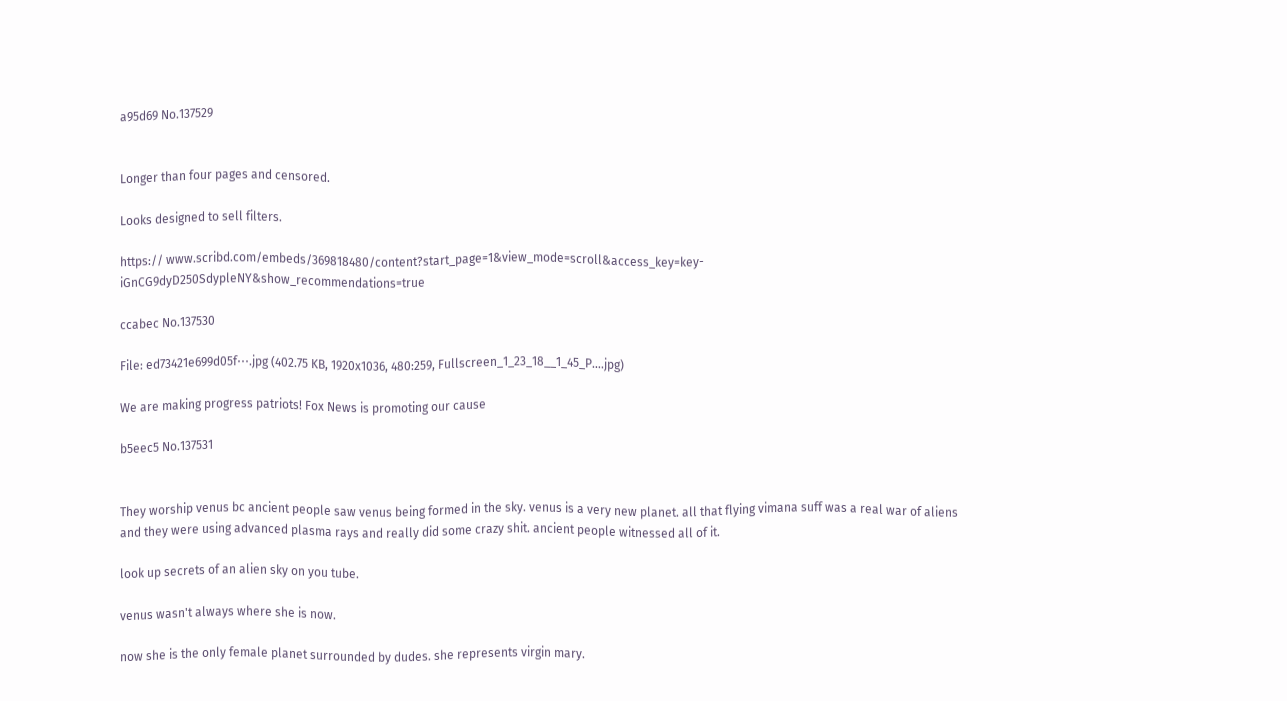a95d69 No.137529


Longer than four pages and censored.

Looks designed to sell filters.

https:// www.scribd.com/embeds/369818480/content?start_page=1&view_mode=scroll&access_key=key-iGnCG9dyD250SdypleNY&show_recommendations=true

ccabec No.137530

File: ed73421e699d05f⋯.jpg (402.75 KB, 1920x1036, 480:259, Fullscreen_1_23_18__1_45_P….jpg)

We are making progress patriots! Fox News is promoting our cause

b5eec5 No.137531


They worship venus bc ancient people saw venus being formed in the sky. venus is a very new planet. all that flying vimana suff was a real war of aliens and they were using advanced plasma rays and really did some crazy shit. ancient people witnessed all of it.

look up secrets of an alien sky on you tube.

venus wasn't always where she is now.

now she is the only female planet surrounded by dudes. she represents virgin mary.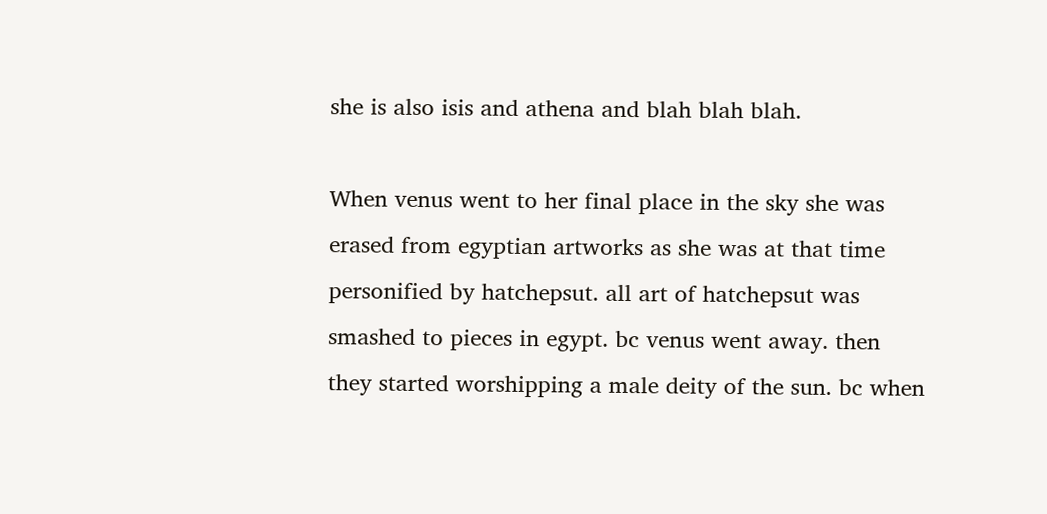she is also isis and athena and blah blah blah.

When venus went to her final place in the sky she was erased from egyptian artworks as she was at that time personified by hatchepsut. all art of hatchepsut was smashed to pieces in egypt. bc venus went away. then they started worshipping a male deity of the sun. bc when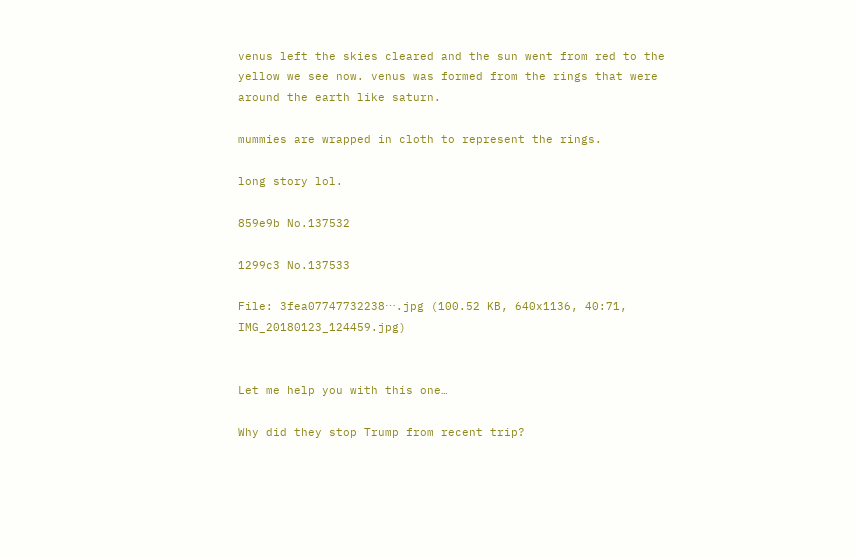venus left the skies cleared and the sun went from red to the yellow we see now. venus was formed from the rings that were around the earth like saturn.

mummies are wrapped in cloth to represent the rings.

long story lol.

859e9b No.137532

1299c3 No.137533

File: 3fea07747732238⋯.jpg (100.52 KB, 640x1136, 40:71, IMG_20180123_124459.jpg)


Let me help you with this one…

Why did they stop Trump from recent trip?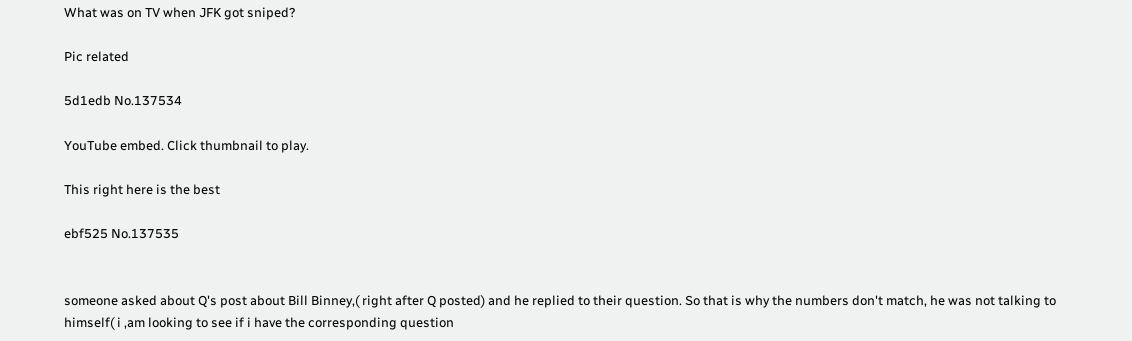What was on TV when JFK got sniped?

Pic related

5d1edb No.137534

YouTube embed. Click thumbnail to play.

This right here is the best

ebf525 No.137535


someone asked about Q's post about Bill Binney,( right after Q posted) and he replied to their question. So that is why the numbers don't match, he was not talking to himself( i ,am looking to see if i have the corresponding question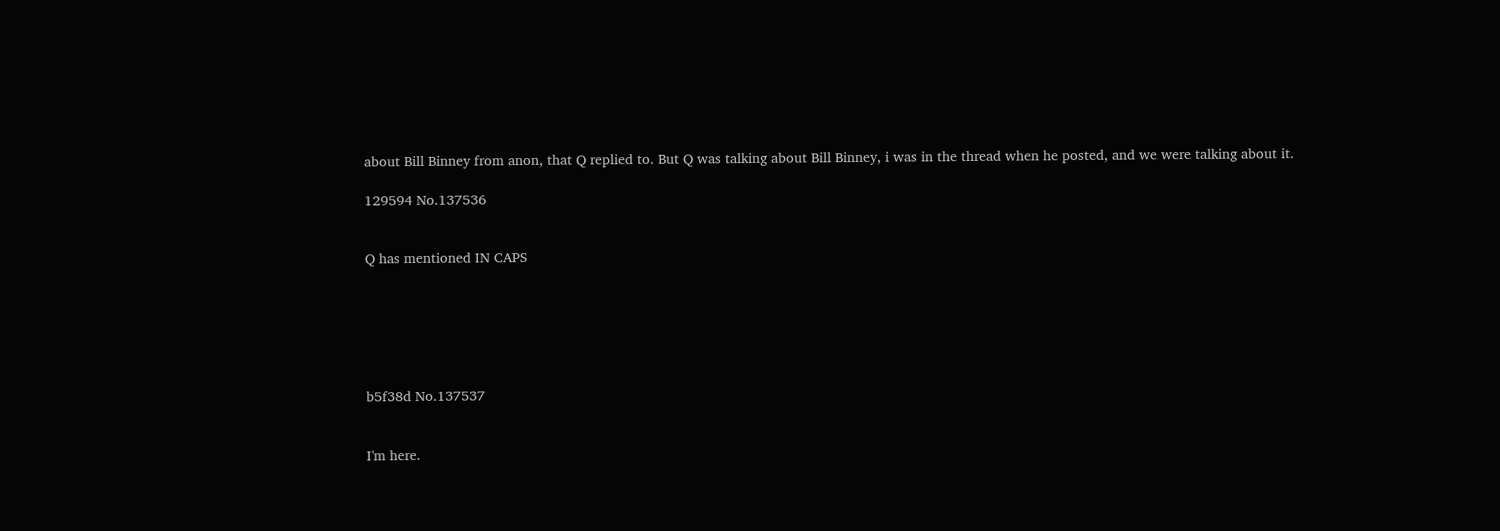about Bill Binney from anon, that Q replied to. But Q was talking about Bill Binney, i was in the thread when he posted, and we were talking about it.

129594 No.137536


Q has mentioned IN CAPS






b5f38d No.137537


I'm here.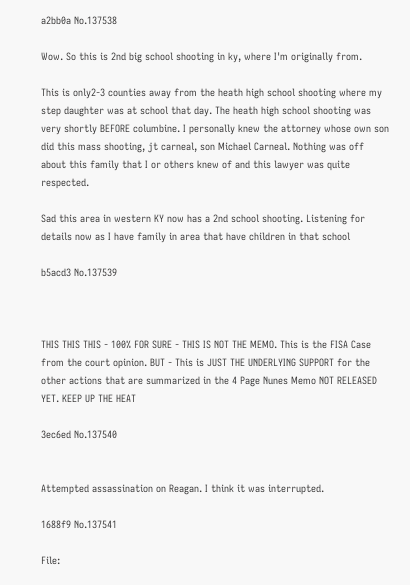a2bb0a No.137538

Wow. So this is 2nd big school shooting in ky, where I'm originally from.

This is only2-3 counties away from the heath high school shooting where my step daughter was at school that day. The heath high school shooting was very shortly BEFORE columbine. I personally knew the attorney whose own son did this mass shooting, jt carneal, son Michael Carneal. Nothing was off about this family that I or others knew of and this lawyer was quite respected.

Sad this area in western KY now has a 2nd school shooting. Listening for details now as I have family in area that have children in that school

b5acd3 No.137539



THIS THIS THIS - 100% FOR SURE - THIS IS NOT THE MEMO. This is the FISA Case from the court opinion. BUT - This is JUST THE UNDERLYING SUPPORT for the other actions that are summarized in the 4 Page Nunes Memo NOT RELEASED YET. KEEP UP THE HEAT

3ec6ed No.137540


Attempted assassination on Reagan. I think it was interrupted.

1688f9 No.137541

File: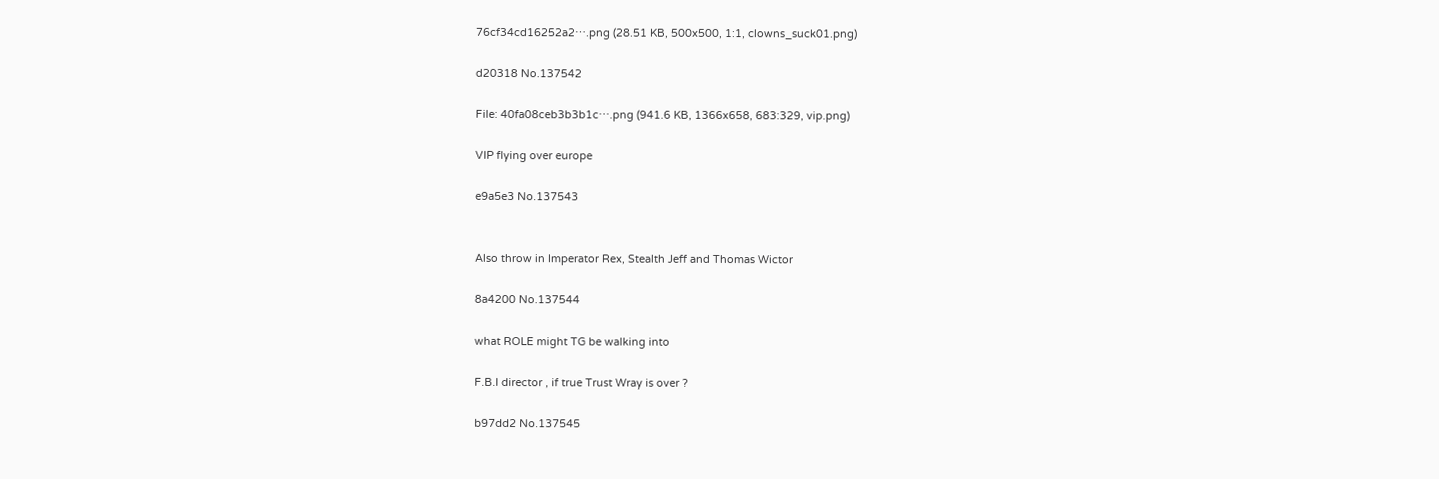76cf34cd16252a2⋯.png (28.51 KB, 500x500, 1:1, clowns_suck01.png)

d20318 No.137542

File: 40fa08ceb3b3b1c⋯.png (941.6 KB, 1366x658, 683:329, vip.png)

VIP flying over europe

e9a5e3 No.137543


Also throw in Imperator Rex, Stealth Jeff and Thomas Wictor

8a4200 No.137544

what ROLE might TG be walking into

F.B.I director , if true Trust Wray is over ?

b97dd2 No.137545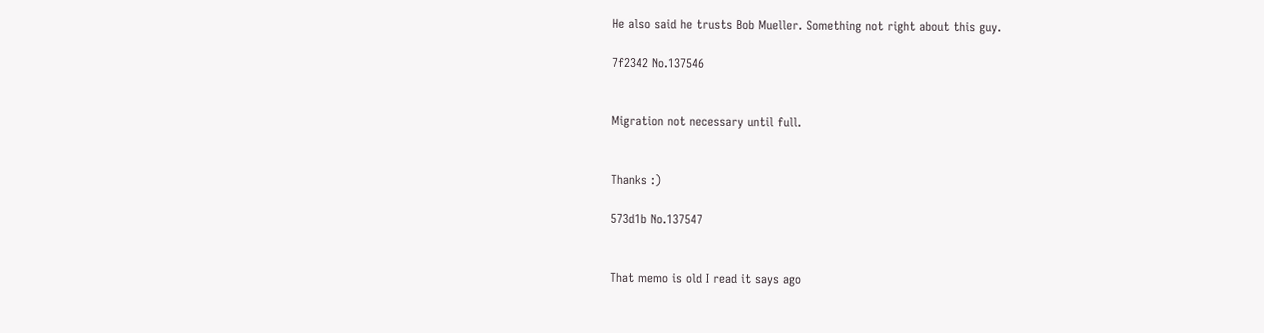He also said he trusts Bob Mueller. Something not right about this guy.

7f2342 No.137546


Migration not necessary until full.


Thanks :)

573d1b No.137547


That memo is old I read it says ago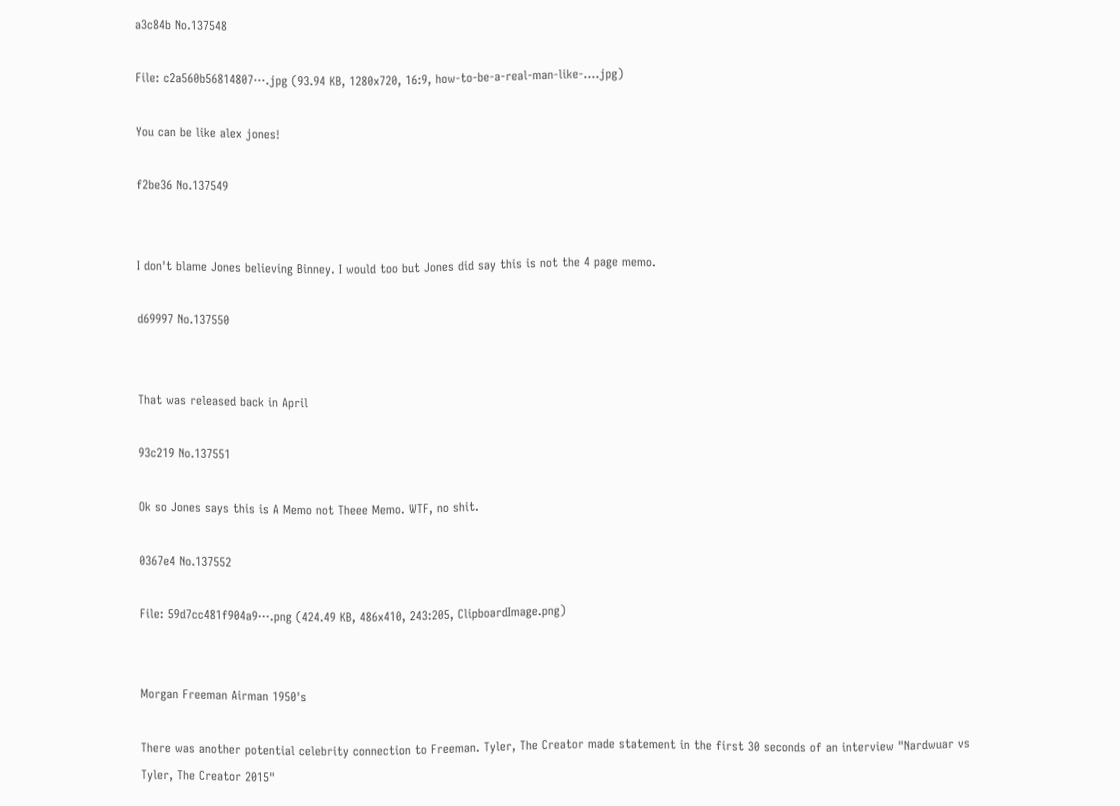a3c84b No.137548

File: c2a560b56814807⋯.jpg (93.94 KB, 1280x720, 16:9, how-to-be-a-real-man-like-….jpg)

You can be like alex jones!

f2be36 No.137549


I don't blame Jones believing Binney. I would too but Jones did say this is not the 4 page memo.

d69997 No.137550


That was released back in April

93c219 No.137551

Ok so Jones says this is A Memo not Theee Memo. WTF, no shit.

0367e4 No.137552

File: 59d7cc481f904a9⋯.png (424.49 KB, 486x410, 243:205, ClipboardImage.png)


Morgan Freeman Airman 1950's

There was another potential celebrity connection to Freeman. Tyler, The Creator made statement in the first 30 seconds of an interview "Nardwuar vs Tyler, The Creator 2015"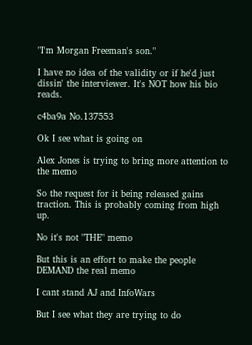"I'm Morgan Freeman's son."

I have no idea of the validity or if he'd just dissin' the interviewer. It's NOT how his bio reads.

c4ba9a No.137553

Ok I see what is going on

Alex Jones is trying to bring more attention to the memo

So the request for it being released gains traction. This is probably coming from high up.

No it's not "THE" memo

But this is an effort to make the people DEMAND the real memo

I cant stand AJ and InfoWars

But I see what they are trying to do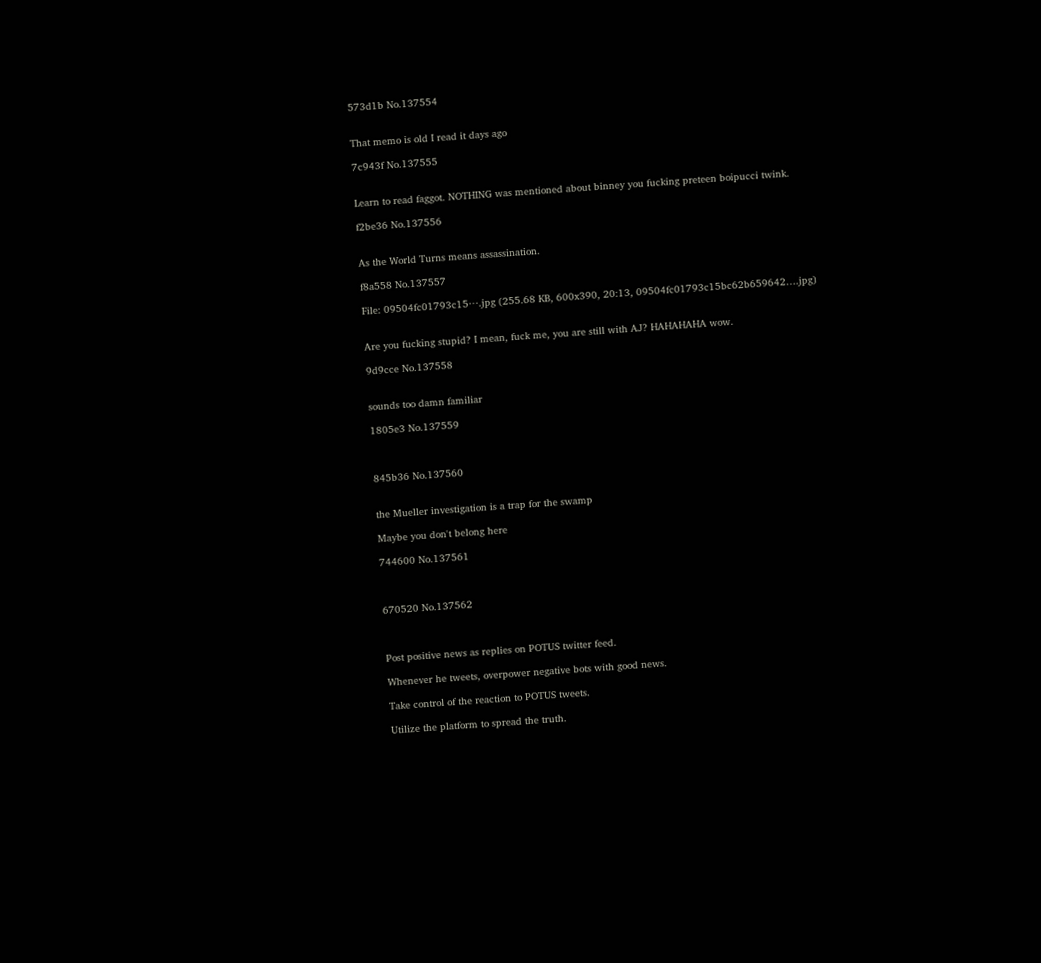573d1b No.137554


That memo is old I read it days ago

7c943f No.137555


Learn to read faggot. NOTHING was mentioned about binney you fucking preteen boipucci twink.

f2be36 No.137556


As the World Turns means assassination.

f8a558 No.137557

File: 09504fc01793c15⋯.jpg (255.68 KB, 600x390, 20:13, 09504fc01793c15bc62b659642….jpg)


Are you fucking stupid? I mean, fuck me, you are still with AJ? HAHAHAHA wow.

9d9cce No.137558


sounds too damn familiar

1805e3 No.137559



845b36 No.137560


the Mueller investigation is a trap for the swamp

Maybe you don't belong here

744600 No.137561



670520 No.137562



Post positive news as replies on POTUS twitter feed.

Whenever he tweets, overpower negative bots with good news.

Take control of the reaction to POTUS tweets.

Utilize the platform to spread the truth.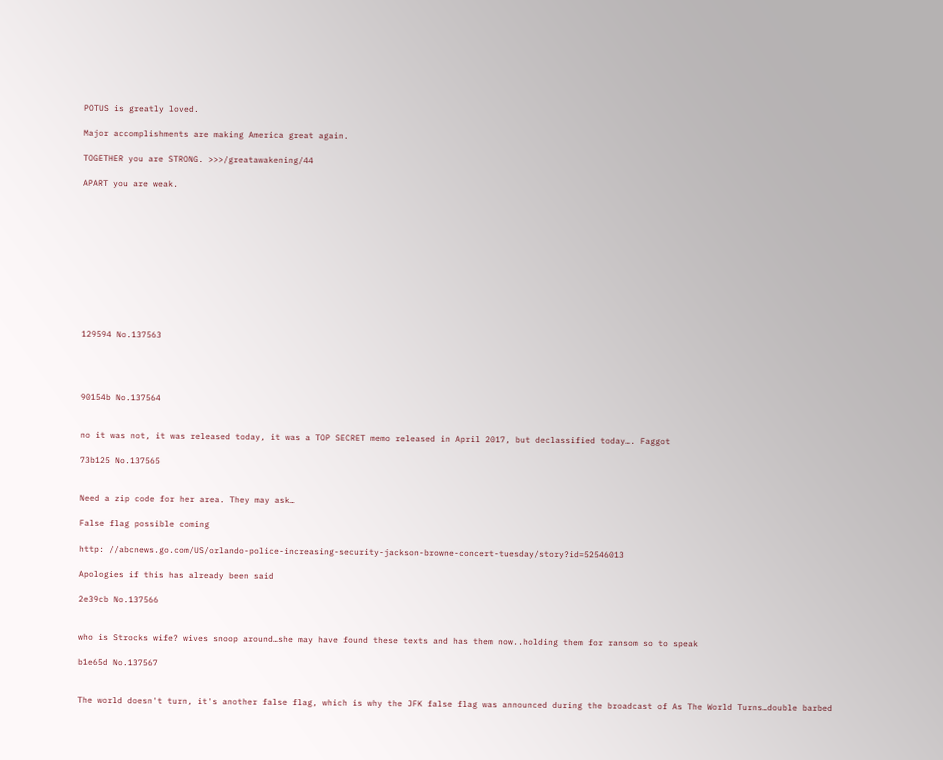POTUS is greatly loved.

Major accomplishments are making America great again.

TOGETHER you are STRONG. >>>/greatawakening/44

APART you are weak.











129594 No.137563




90154b No.137564


no it was not, it was released today, it was a TOP SECRET memo released in April 2017, but declassified today…. Faggot

73b125 No.137565


Need a zip code for her area. They may ask…

False flag possible coming

http: //abcnews.go.com/US/orlando-police-increasing-security-jackson-browne-concert-tuesday/story?id=52546013

Apologies if this has already been said

2e39cb No.137566


who is Strocks wife? wives snoop around…she may have found these texts and has them now..holding them for ransom so to speak

b1e65d No.137567


The world doesn't turn, it's another false flag, which is why the JFK false flag was announced during the broadcast of As The World Turns…double barbed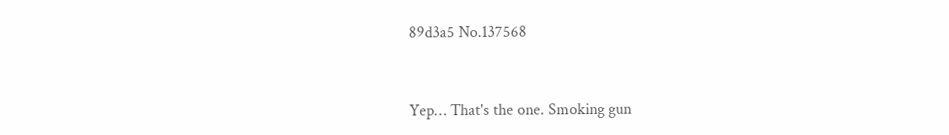89d3a5 No.137568



Yep… That's the one. Smoking gun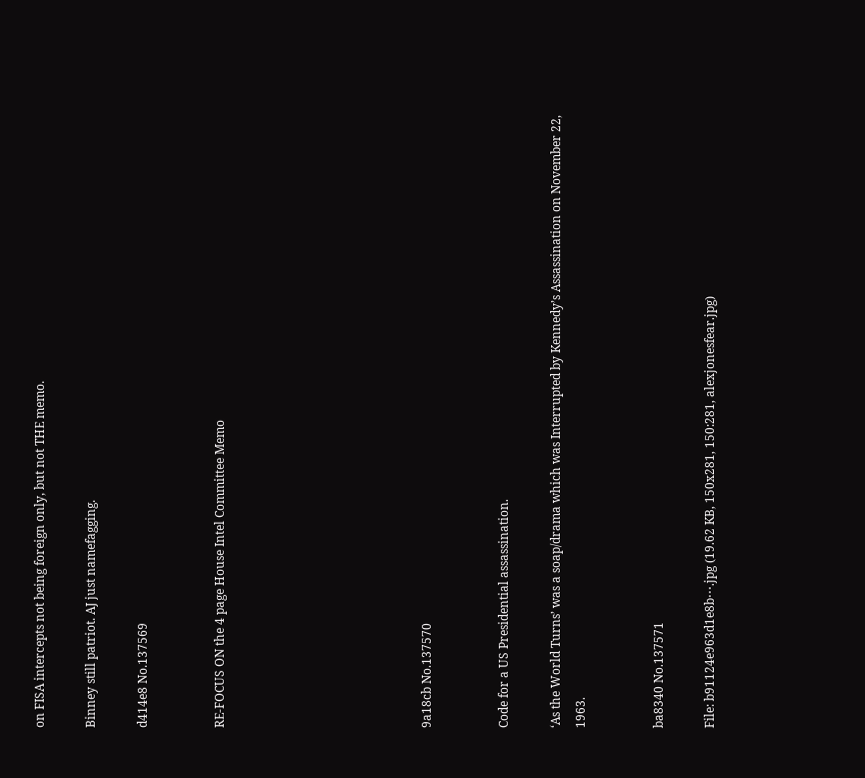on FISA intercepts not being foreign only, but not THE memo.

Binney still patriot. AJ just namefagging.

d414e8 No.137569


RE-FOCUS ON the 4 page House Intel Committee Memo







9a18cb No.137570


Code for a US Presidential assassination.

‘As the World Turns’ was a soap/drama which was Interrupted by Kennedy’s Assassination on November 22, 1963.


ba8340 No.137571

File: b91124e963d1e8b⋯.jpg (19.62 KB, 150x281, 150:281, alexjonesfear.jpg)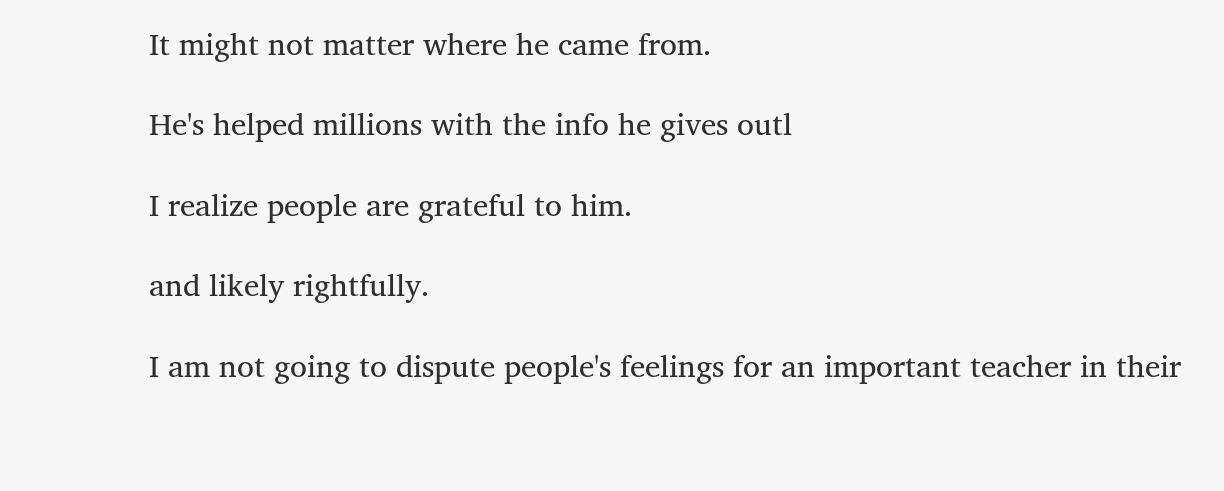It might not matter where he came from.

He's helped millions with the info he gives outl

I realize people are grateful to him.

and likely rightfully.

I am not going to dispute people's feelings for an important teacher in their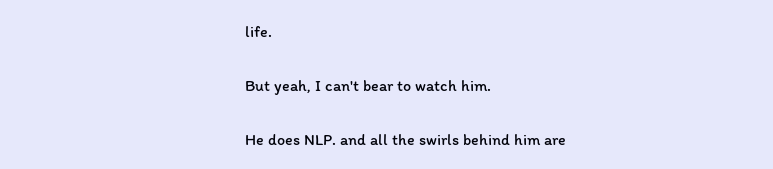life.

But yeah, I can't bear to watch him.

He does NLP. and all the swirls behind him are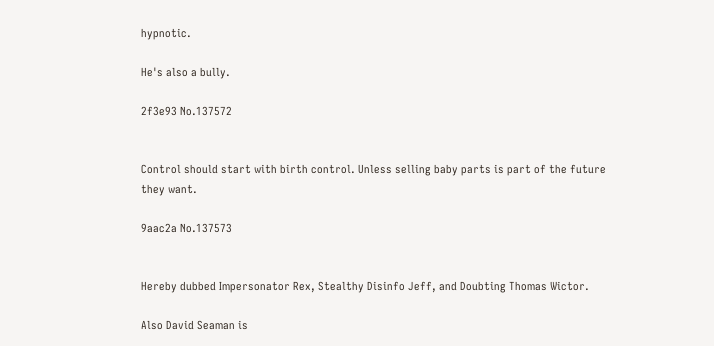hypnotic.

He's also a bully.

2f3e93 No.137572


Control should start with birth control. Unless selling baby parts is part of the future they want.

9aac2a No.137573


Hereby dubbed Impersonator Rex, Stealthy Disinfo Jeff, and Doubting Thomas Wictor.

Also David Seaman is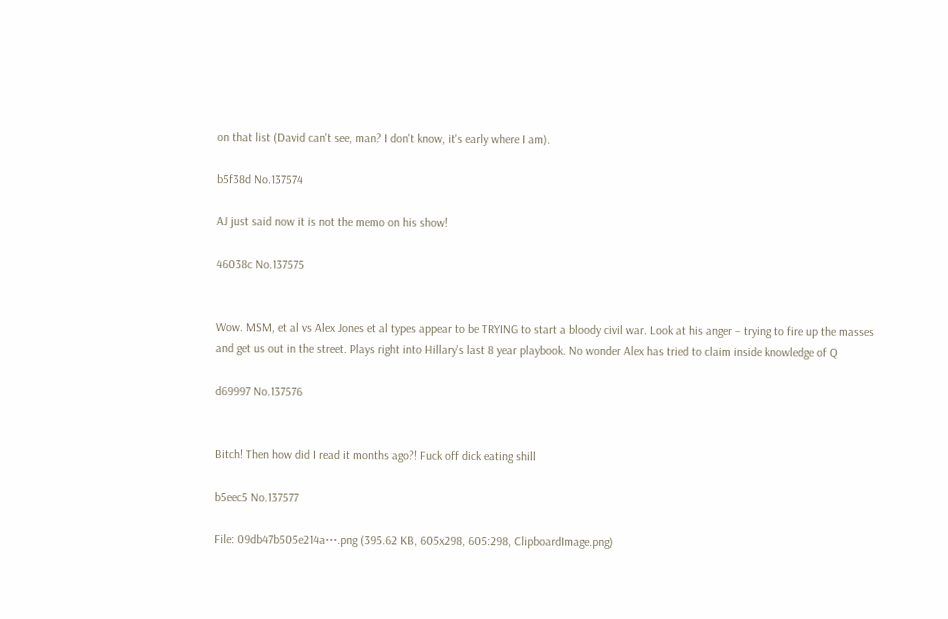on that list (David can't see, man? I don't know, it's early where I am).

b5f38d No.137574

AJ just said now it is not the memo on his show!

46038c No.137575


Wow. MSM, et al vs Alex Jones et al types appear to be TRYING to start a bloody civil war. Look at his anger – trying to fire up the masses and get us out in the street. Plays right into Hillary's last 8 year playbook. No wonder Alex has tried to claim inside knowledge of Q

d69997 No.137576


Bitch! Then how did I read it months ago?! Fuck off dick eating shill

b5eec5 No.137577

File: 09db47b505e214a⋯.png (395.62 KB, 605x298, 605:298, ClipboardImage.png)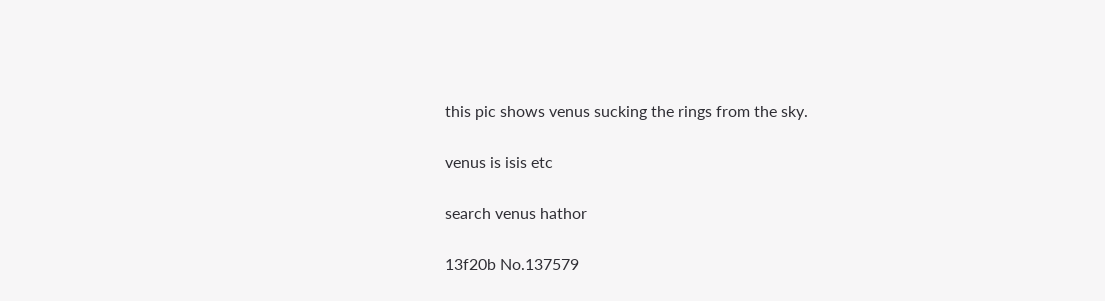this pic shows venus sucking the rings from the sky.

venus is isis etc

search venus hathor

13f20b No.137579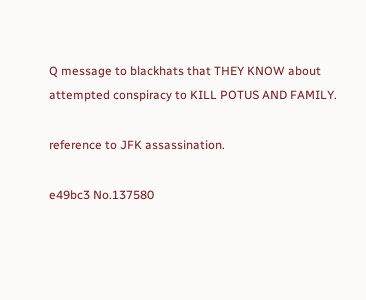Q message to blackhats that THEY KNOW about attempted conspiracy to KILL POTUS AND FAMILY.

reference to JFK assassination.

e49bc3 No.137580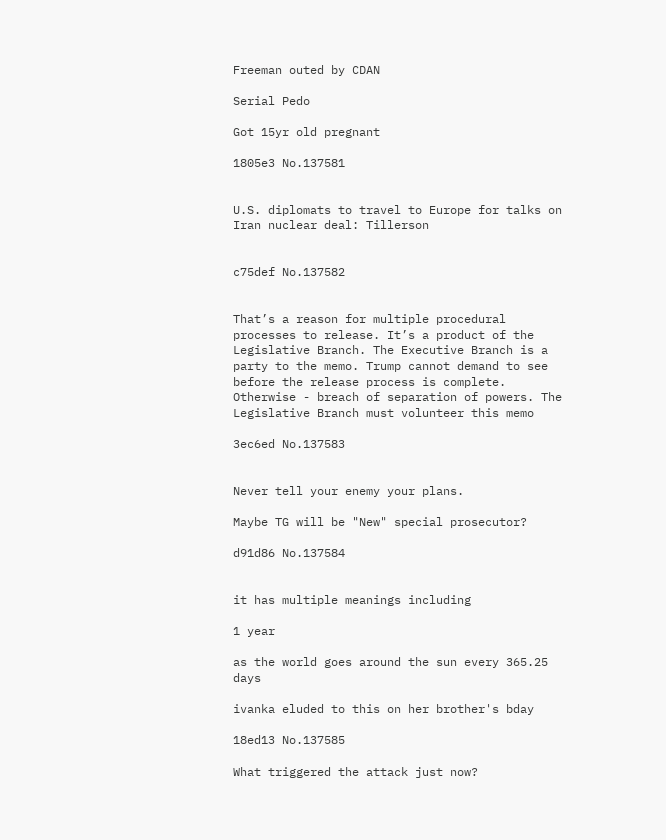Freeman outed by CDAN

Serial Pedo

Got 15yr old pregnant

1805e3 No.137581


U.S. diplomats to travel to Europe for talks on Iran nuclear deal: Tillerson


c75def No.137582


That’s a reason for multiple procedural processes to release. It’s a product of the Legislative Branch. The Executive Branch is a party to the memo. Trump cannot demand to see before the release process is complete. Otherwise - breach of separation of powers. The Legislative Branch must volunteer this memo

3ec6ed No.137583


Never tell your enemy your plans.

Maybe TG will be "New" special prosecutor?

d91d86 No.137584


it has multiple meanings including

1 year

as the world goes around the sun every 365.25 days

ivanka eluded to this on her brother's bday

18ed13 No.137585

What triggered the attack just now?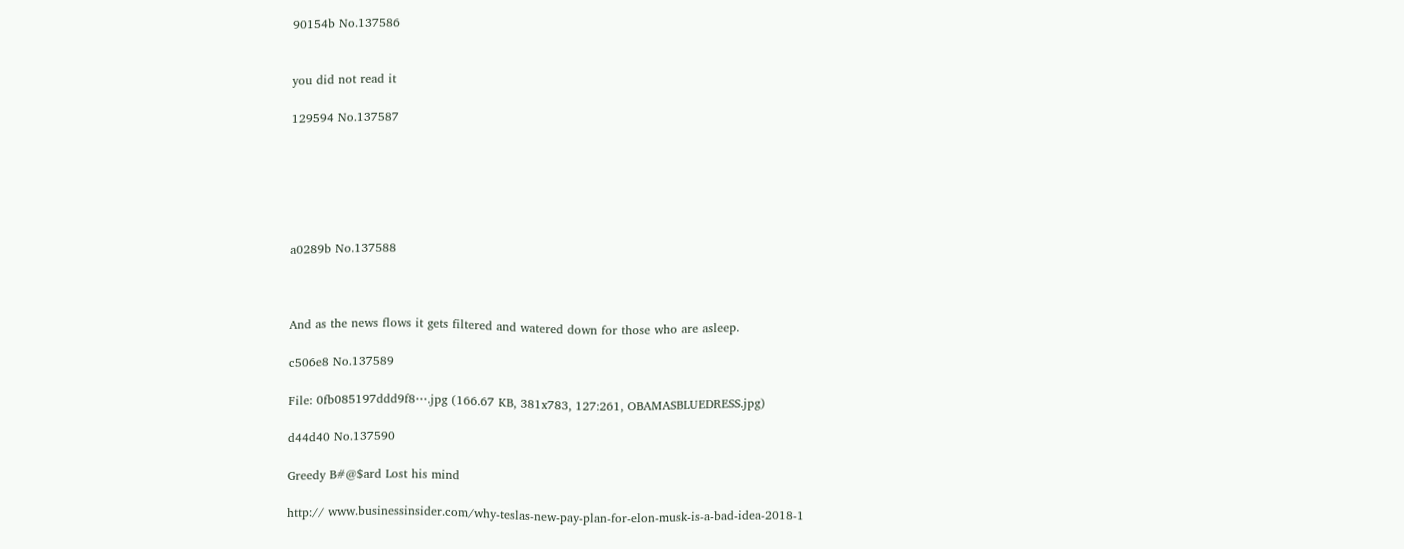90154b No.137586


you did not read it

129594 No.137587






a0289b No.137588



And as the news flows it gets filtered and watered down for those who are asleep.

c506e8 No.137589

File: 0fb085197ddd9f8⋯.jpg (166.67 KB, 381x783, 127:261, OBAMASBLUEDRESS.jpg)

d44d40 No.137590

Greedy B#@$ard Lost his mind

http:// www.businessinsider.com/why-teslas-new-pay-plan-for-elon-musk-is-a-bad-idea-2018-1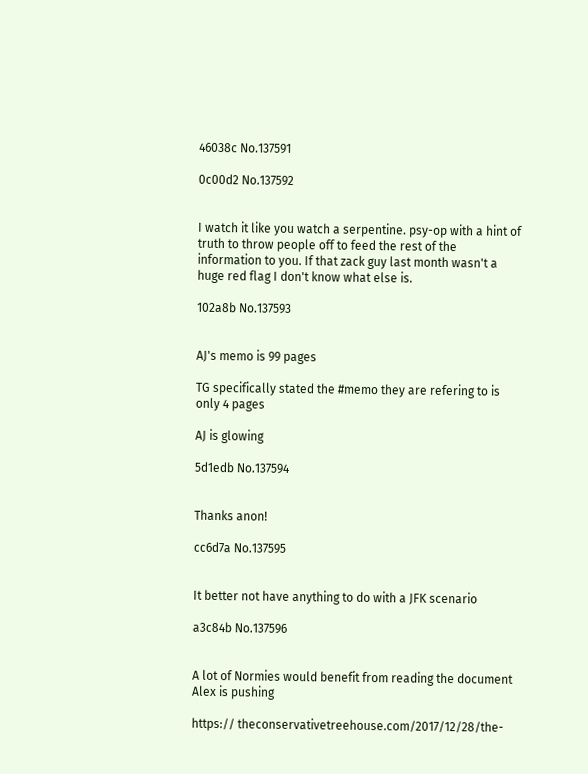46038c No.137591

0c00d2 No.137592


I watch it like you watch a serpentine. psy-op with a hint of truth to throw people off to feed the rest of the information to you. If that zack guy last month wasn't a huge red flag I don't know what else is.

102a8b No.137593


AJ's memo is 99 pages

TG specifically stated the #memo they are refering to is only 4 pages

AJ is glowing

5d1edb No.137594


Thanks anon!

cc6d7a No.137595


It better not have anything to do with a JFK scenario

a3c84b No.137596


A lot of Normies would benefit from reading the document Alex is pushing

https:// theconservativetreehouse.com/2017/12/28/the-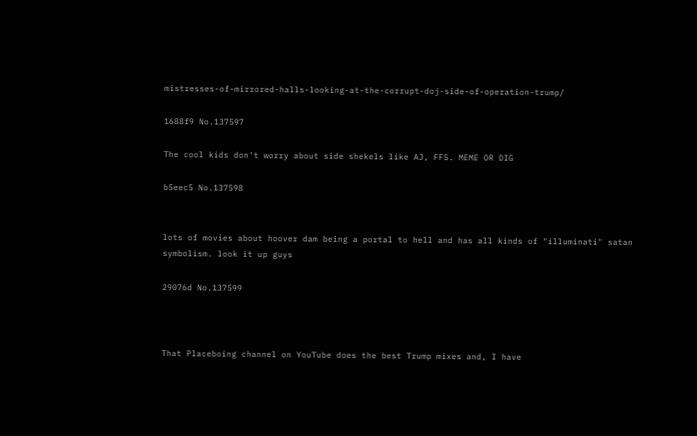mistresses-of-mirrored-halls-looking-at-the-corrupt-doj-side-of-operation-trump/

1688f9 No.137597

The cool kids don't worry about side shekels like AJ, FFS. MEME OR DIG

b5eec5 No.137598


lots of movies about hoover dam being a portal to hell and has all kinds of "illuminati" satan symbolism. look it up guys

29076d No.137599



That Placeboing channel on YouTube does the best Trump mixes and, I have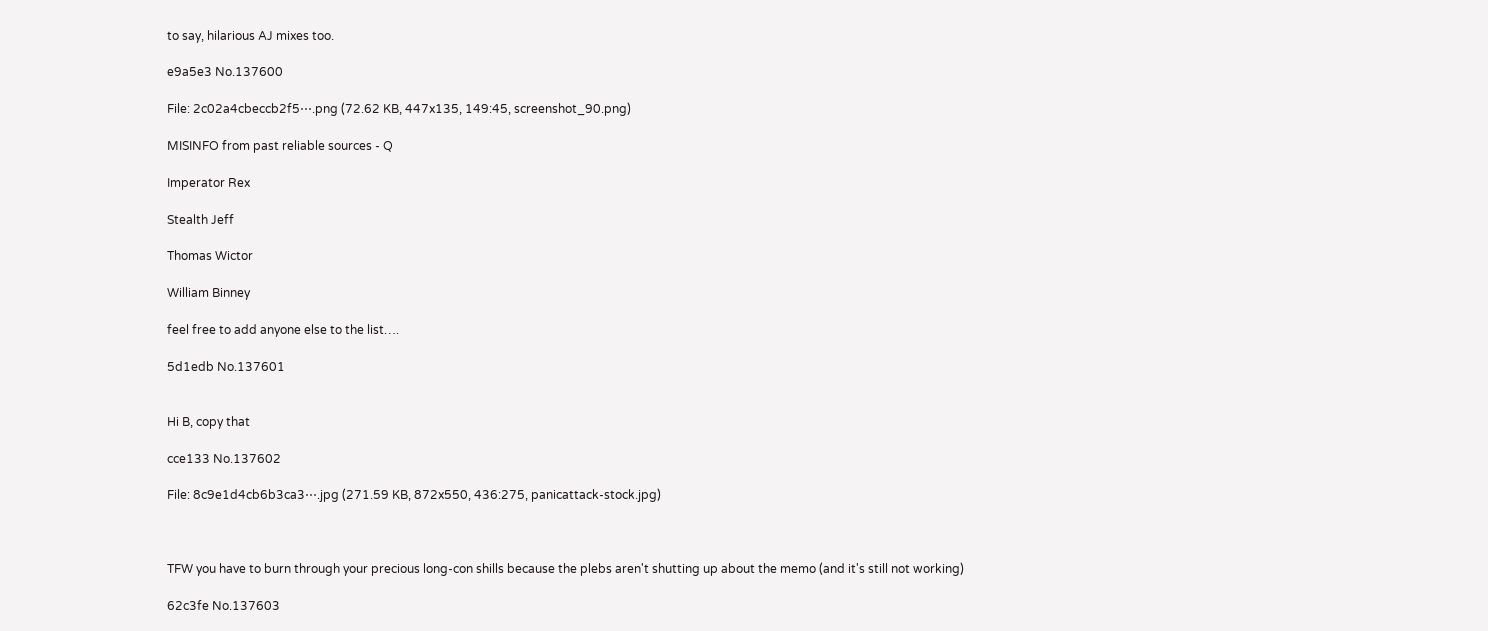to say, hilarious AJ mixes too.

e9a5e3 No.137600

File: 2c02a4cbeccb2f5⋯.png (72.62 KB, 447x135, 149:45, screenshot_90.png)

MISINFO from past reliable sources - Q

Imperator Rex

Stealth Jeff

Thomas Wictor

William Binney

feel free to add anyone else to the list….

5d1edb No.137601


Hi B, copy that

cce133 No.137602

File: 8c9e1d4cb6b3ca3⋯.jpg (271.59 KB, 872x550, 436:275, panicattack-stock.jpg)



TFW you have to burn through your precious long-con shills because the plebs aren't shutting up about the memo (and it's still not working)

62c3fe No.137603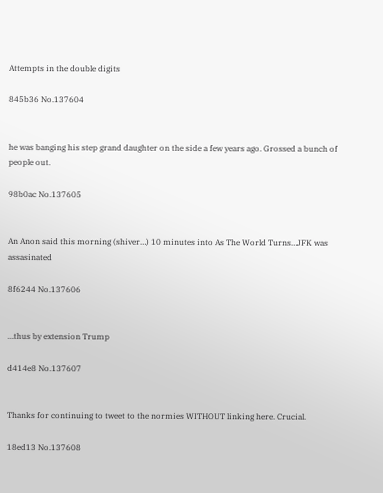Attempts in the double digits

845b36 No.137604


he was banging his step grand daughter on the side a few years ago. Grossed a bunch of people out.

98b0ac No.137605


An Anon said this morning (shiver…) 10 minutes into As The World Turns…JFK was assasinated

8f6244 No.137606


…thus by extension Trump

d414e8 No.137607


Thanks for continuing to tweet to the normies WITHOUT linking here. Crucial.

18ed13 No.137608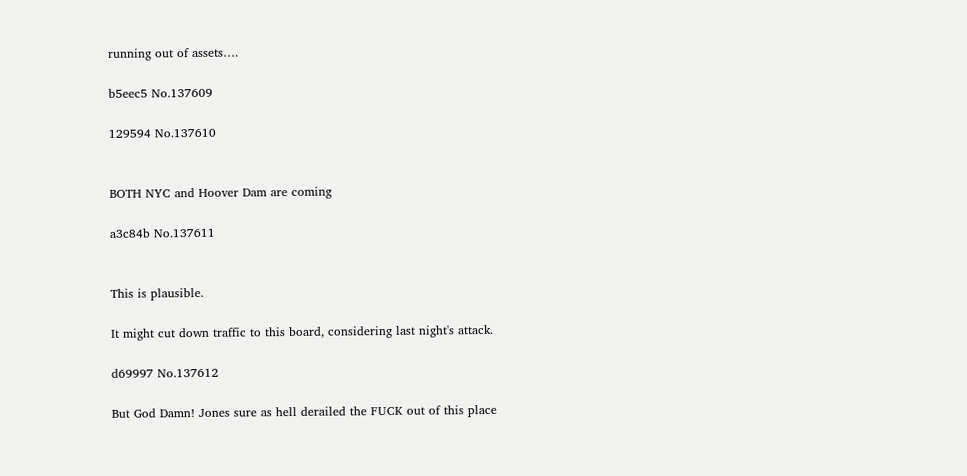running out of assets….

b5eec5 No.137609

129594 No.137610


BOTH NYC and Hoover Dam are coming

a3c84b No.137611


This is plausible.

It might cut down traffic to this board, considering last night's attack.

d69997 No.137612

But God Damn! Jones sure as hell derailed the FUCK out of this place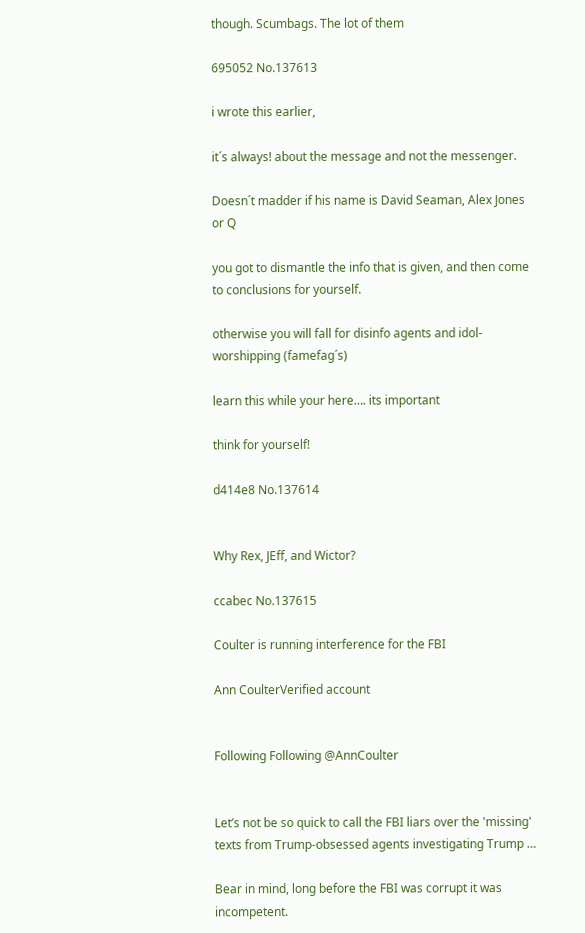though. Scumbags. The lot of them

695052 No.137613

i wrote this earlier,

it´s always! about the message and not the messenger.

Doesn´t madder if his name is David Seaman, Alex Jones or Q

you got to dismantle the info that is given, and then come to conclusions for yourself.

otherwise you will fall for disinfo agents and idol-worshipping (famefag´s)

learn this while your here…. its important

think for yourself!

d414e8 No.137614


Why Rex, JEff, and Wictor?

ccabec No.137615

Coulter is running interference for the FBI

Ann CoulterVerified account


Following Following @AnnCoulter


Let’s not be so quick to call the FBI liars over the 'missing' texts from Trump-obsessed agents investigating Trump …

Bear in mind, long before the FBI was corrupt it was incompetent.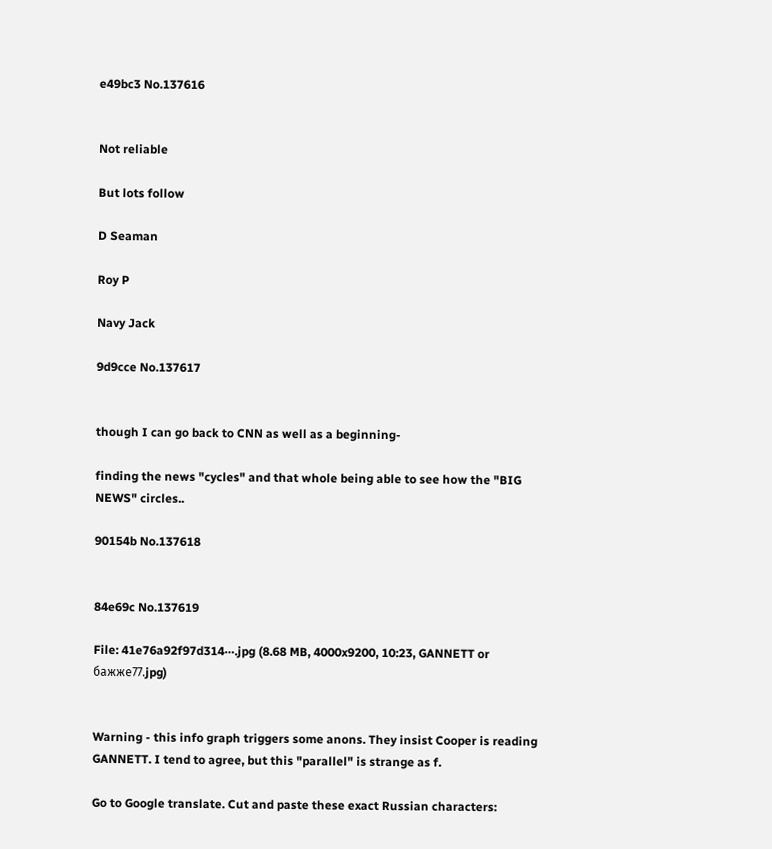e49bc3 No.137616


Not reliable

But lots follow

D Seaman

Roy P

Navy Jack

9d9cce No.137617


though I can go back to CNN as well as a beginning-

finding the news "cycles" and that whole being able to see how the "BIG NEWS" circles..

90154b No.137618


84e69c No.137619

File: 41e76a92f97d314⋯.jpg (8.68 MB, 4000x9200, 10:23, GANNETT or бажже77.jpg)


Warning - this info graph triggers some anons. They insist Cooper is reading GANNETT. I tend to agree, but this "parallel" is strange as f.

Go to Google translate. Cut and paste these exact Russian characters: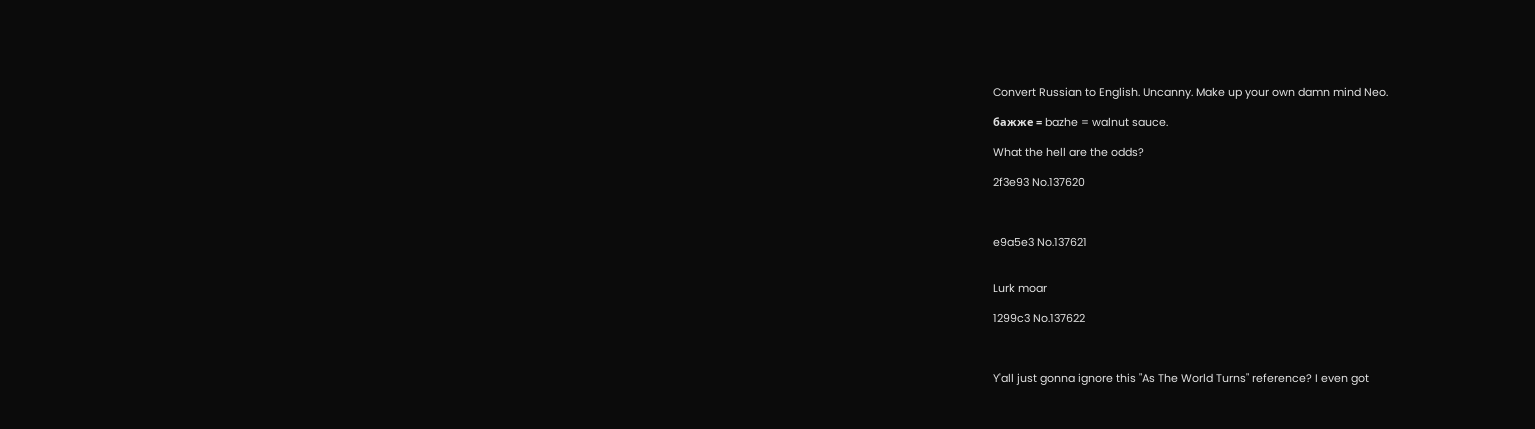Convert Russian to English. Uncanny. Make up your own damn mind Neo.

бажже = bazhe = walnut sauce.

What the hell are the odds?

2f3e93 No.137620



e9a5e3 No.137621


Lurk moar

1299c3 No.137622



Y'all just gonna ignore this "As The World Turns" reference? I even got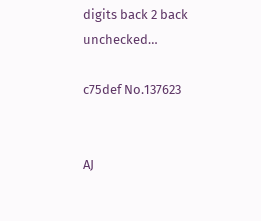digits back 2 back unchecked…

c75def No.137623


AJ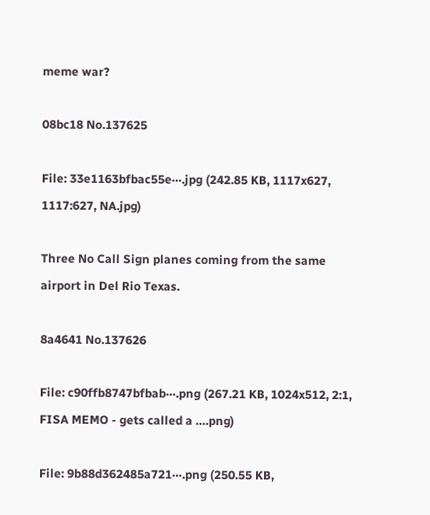meme war?

08bc18 No.137625

File: 33e1163bfbac55e⋯.jpg (242.85 KB, 1117x627, 1117:627, NA.jpg)

Three No Call Sign planes coming from the same airport in Del Rio Texas.

8a4641 No.137626

File: c90ffb8747bfbab⋯.png (267.21 KB, 1024x512, 2:1, FISA MEMO - gets called a ….png)

File: 9b88d362485a721⋯.png (250.55 KB,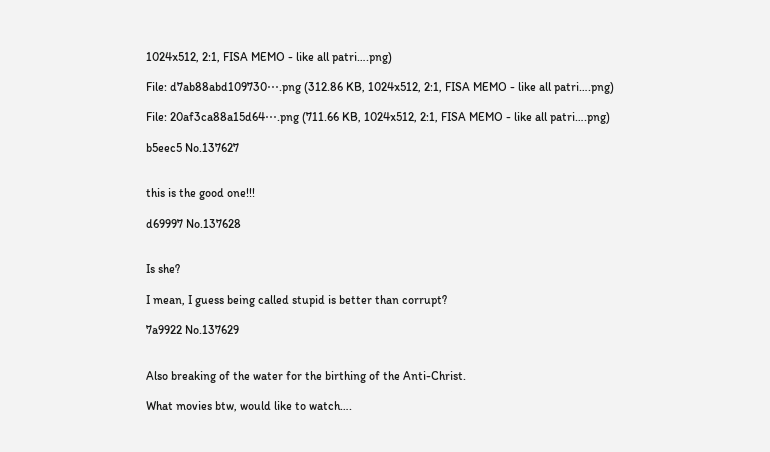1024x512, 2:1, FISA MEMO - like all patri….png)

File: d7ab88abd109730⋯.png (312.86 KB, 1024x512, 2:1, FISA MEMO - like all patri….png)

File: 20af3ca88a15d64⋯.png (711.66 KB, 1024x512, 2:1, FISA MEMO - like all patri….png)

b5eec5 No.137627


this is the good one!!!

d69997 No.137628


Is she?

I mean, I guess being called stupid is better than corrupt?

7a9922 No.137629


Also breaking of the water for the birthing of the Anti-Christ.

What movies btw, would like to watch….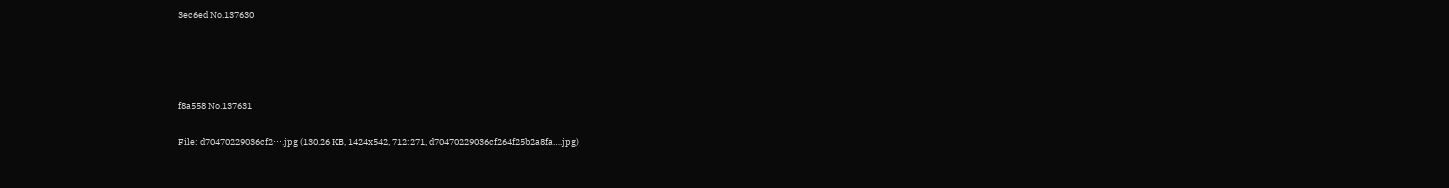3ec6ed No.137630




f8a558 No.137631

File: d70470229036cf2⋯.jpg (130.26 KB, 1424x542, 712:271, d70470229036cf264f25b2a8fa….jpg)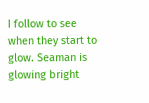I follow to see when they start to glow. Seaman is glowing bright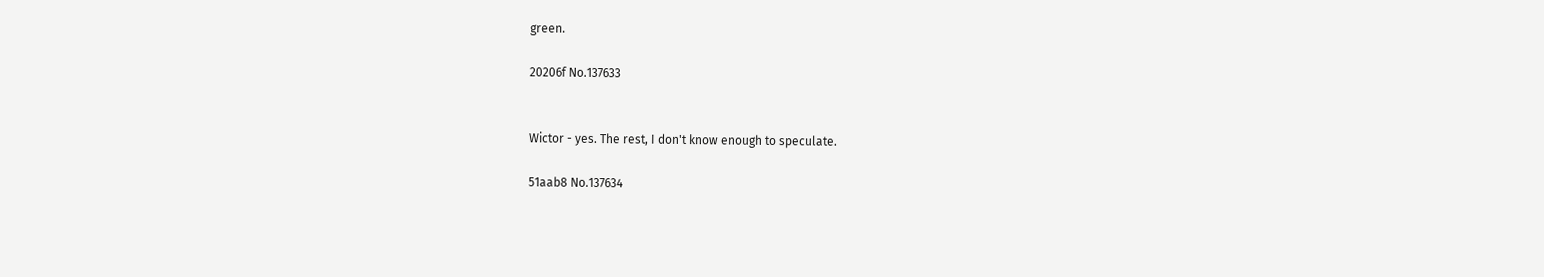green.

20206f No.137633


Wictor - yes. The rest, I don't know enough to speculate.

51aab8 No.137634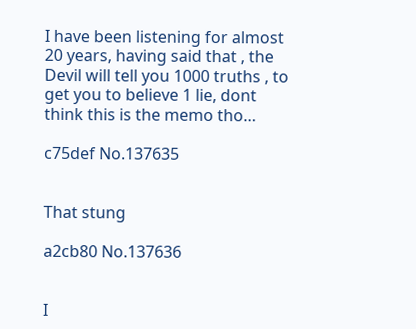I have been listening for almost 20 years, having said that , the Devil will tell you 1000 truths , to get you to believe 1 lie, dont think this is the memo tho…

c75def No.137635


That stung

a2cb80 No.137636


I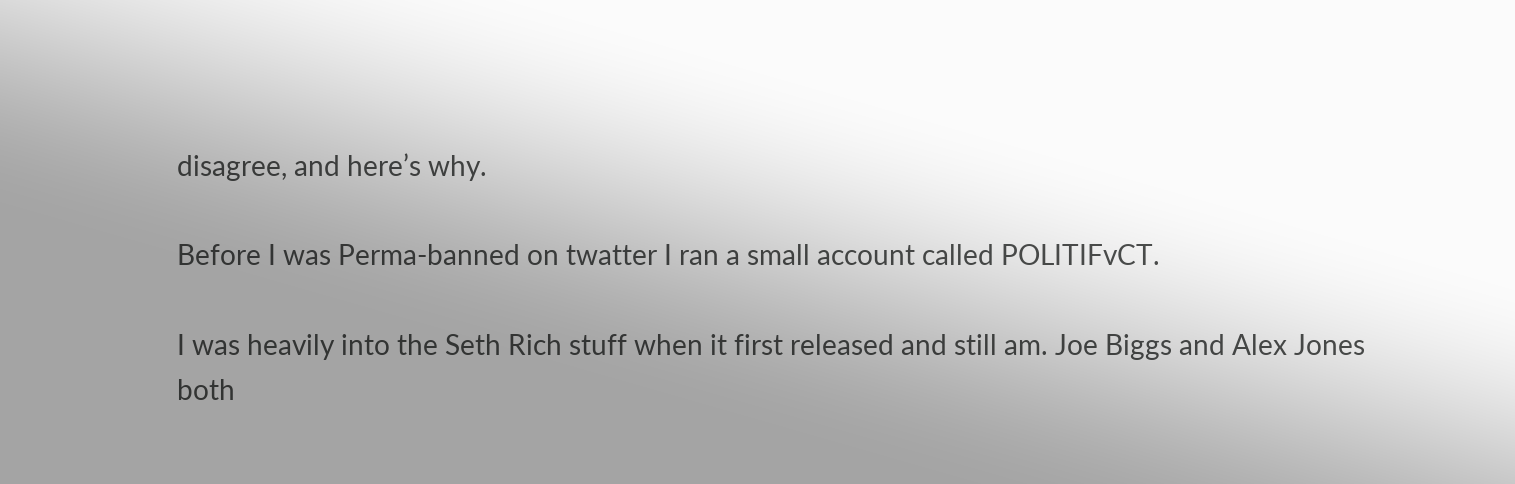disagree, and here’s why.

Before I was Perma-banned on twatter I ran a small account called POLITIFvCT.

I was heavily into the Seth Rich stuff when it first released and still am. Joe Biggs and Alex Jones both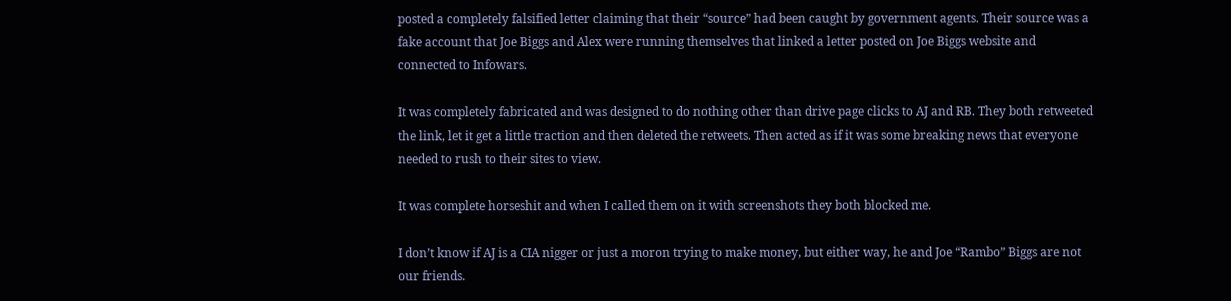posted a completely falsified letter claiming that their “source” had been caught by government agents. Their source was a fake account that Joe Biggs and Alex were running themselves that linked a letter posted on Joe Biggs website and connected to Infowars.

It was completely fabricated and was designed to do nothing other than drive page clicks to AJ and RB. They both retweeted the link, let it get a little traction and then deleted the retweets. Then acted as if it was some breaking news that everyone needed to rush to their sites to view.

It was complete horseshit and when I called them on it with screenshots they both blocked me.

I don’t know if AJ is a CIA nigger or just a moron trying to make money, but either way, he and Joe “Rambo” Biggs are not our friends.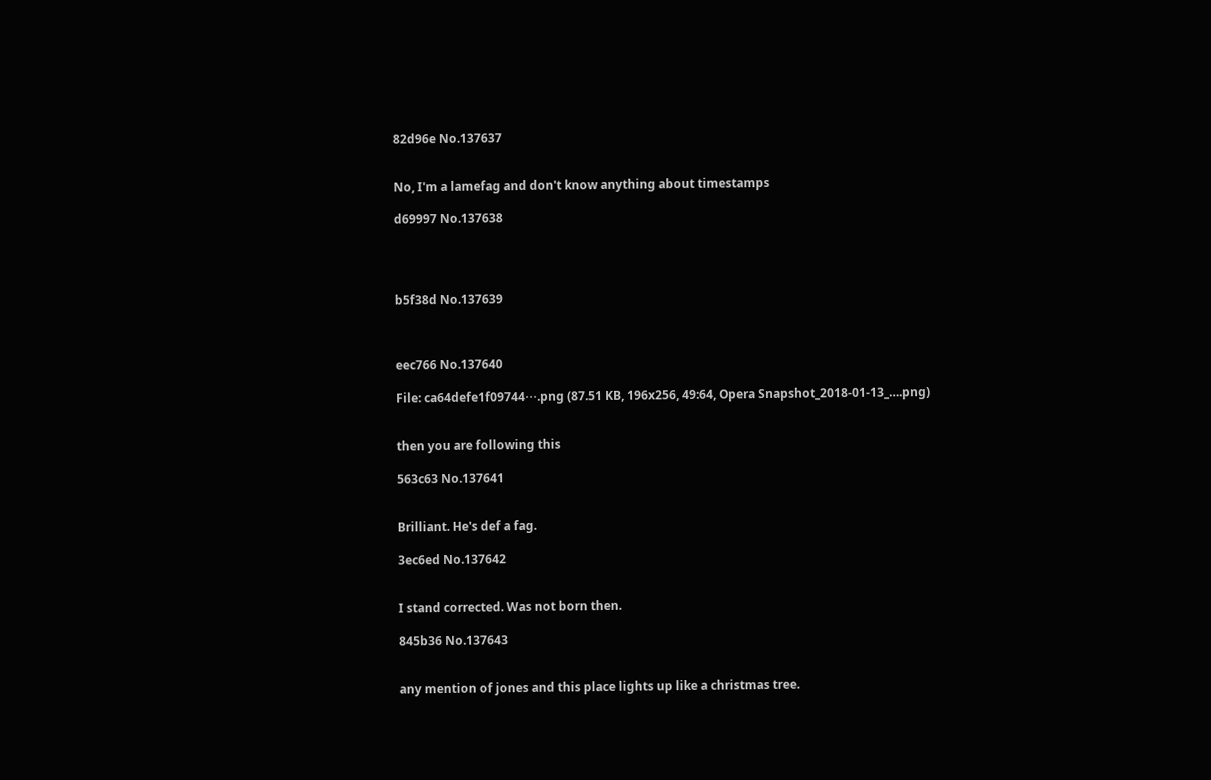82d96e No.137637


No, I'm a lamefag and don't know anything about timestamps

d69997 No.137638




b5f38d No.137639



eec766 No.137640

File: ca64defe1f09744⋯.png (87.51 KB, 196x256, 49:64, Opera Snapshot_2018-01-13_….png)


then you are following this

563c63 No.137641


Brilliant. He's def a fag.

3ec6ed No.137642


I stand corrected. Was not born then.

845b36 No.137643


any mention of jones and this place lights up like a christmas tree.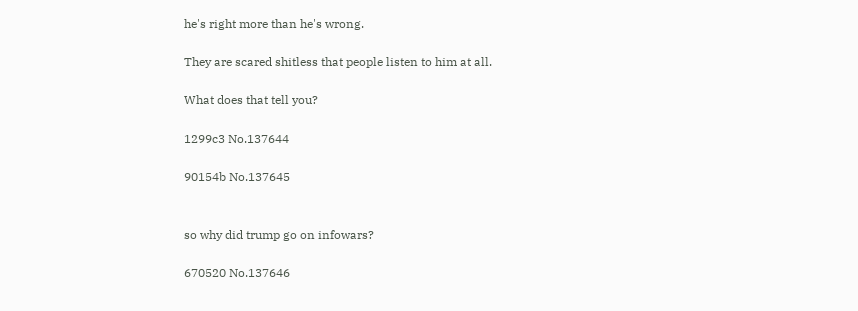he's right more than he's wrong.

They are scared shitless that people listen to him at all.

What does that tell you?

1299c3 No.137644

90154b No.137645


so why did trump go on infowars?

670520 No.137646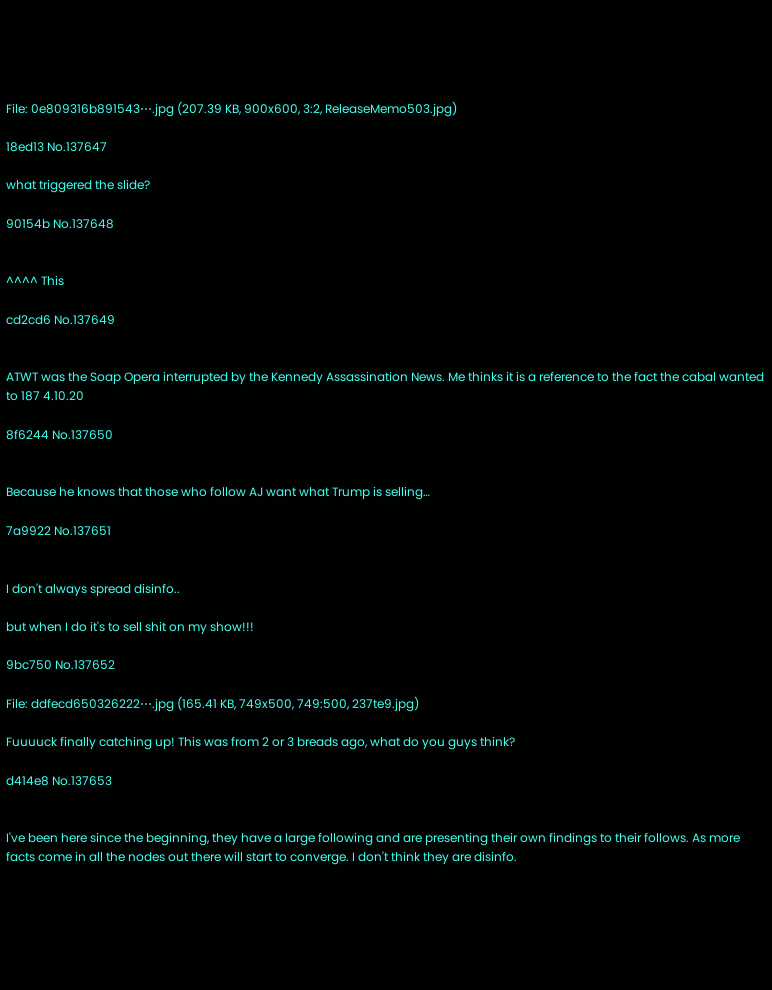File: 0e809316b891543⋯.jpg (207.39 KB, 900x600, 3:2, ReleaseMemo503.jpg)

18ed13 No.137647

what triggered the slide?

90154b No.137648


^^^^ This

cd2cd6 No.137649


ATWT was the Soap Opera interrupted by the Kennedy Assassination News. Me thinks it is a reference to the fact the cabal wanted to 187 4.10.20

8f6244 No.137650


Because he knows that those who follow AJ want what Trump is selling…

7a9922 No.137651


I don't always spread disinfo..

but when I do it's to sell shit on my show!!!

9bc750 No.137652

File: ddfecd650326222⋯.jpg (165.41 KB, 749x500, 749:500, 237te9.jpg)

Fuuuuck finally catching up! This was from 2 or 3 breads ago, what do you guys think?

d414e8 No.137653


I've been here since the beginning, they have a large following and are presenting their own findings to their follows. As more facts come in all the nodes out there will start to converge. I don't think they are disinfo.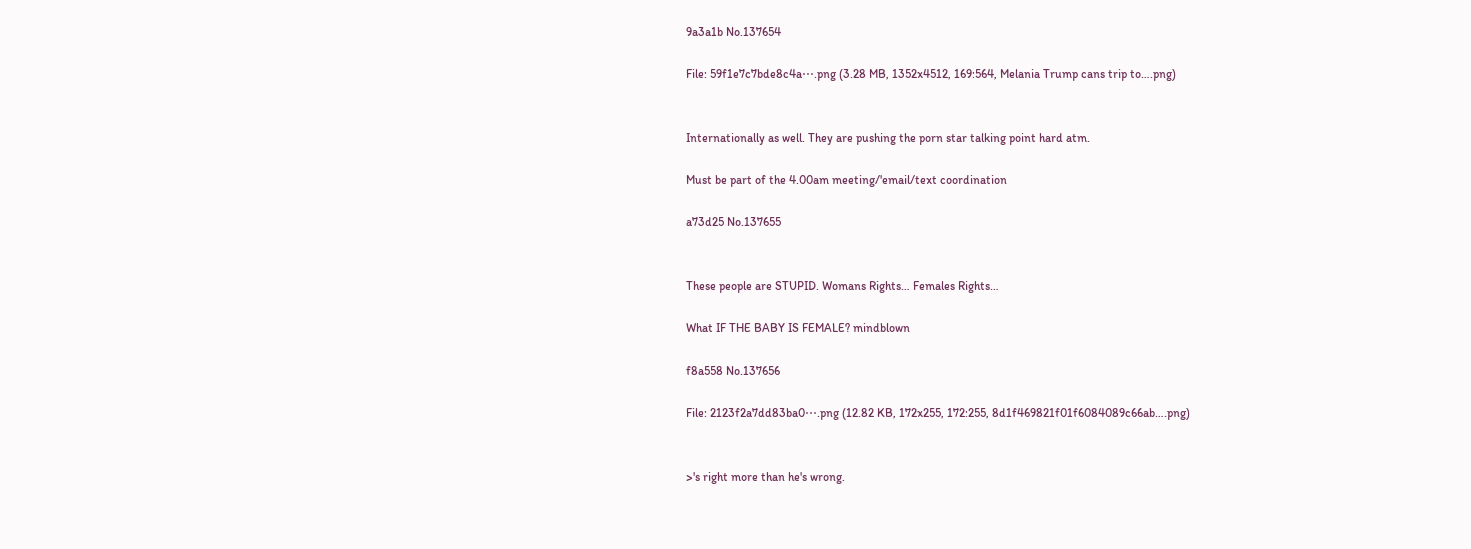9a3a1b No.137654

File: 59f1e7c7bde8c4a⋯.png (3.28 MB, 1352x4512, 169:564, Melania Trump cans trip to….png)


Internationally as well. They are pushing the porn star talking point hard atm.

Must be part of the 4.00am meeting/'email/text coordination

a73d25 No.137655


These people are STUPID. Womans Rights… Females Rights…

What IF THE BABY IS FEMALE? mindblown

f8a558 No.137656

File: 2123f2a7dd83ba0⋯.png (12.82 KB, 172x255, 172:255, 8d1f469821f01f6084089c66ab….png)


>'s right more than he's wrong.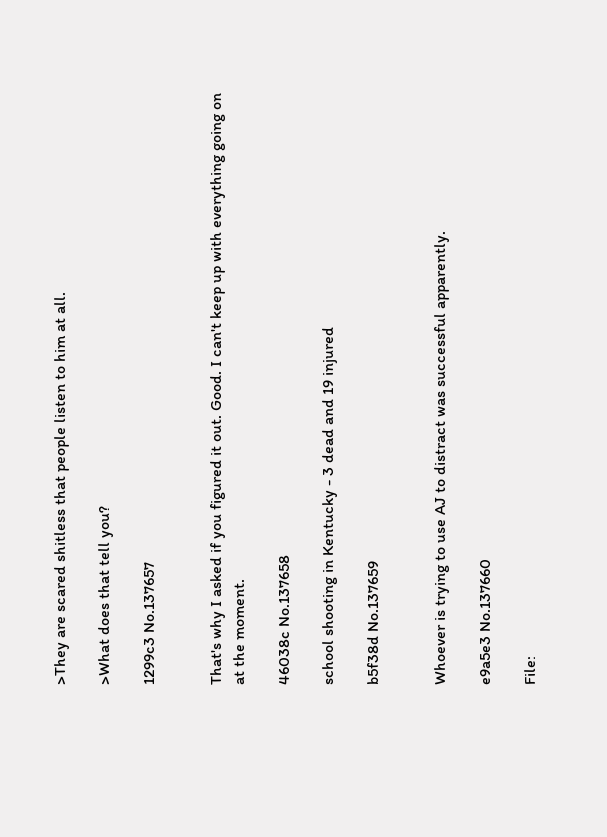>They are scared shitless that people listen to him at all.

>What does that tell you?

1299c3 No.137657


That's why I asked if you figured it out. Good. I can't keep up with everything going on at the moment.

46038c No.137658

school shooting in Kentucky - 3 dead and 19 injured

b5f38d No.137659


Whoever is trying to use AJ to distract was successful apparently.

e9a5e3 No.137660

File: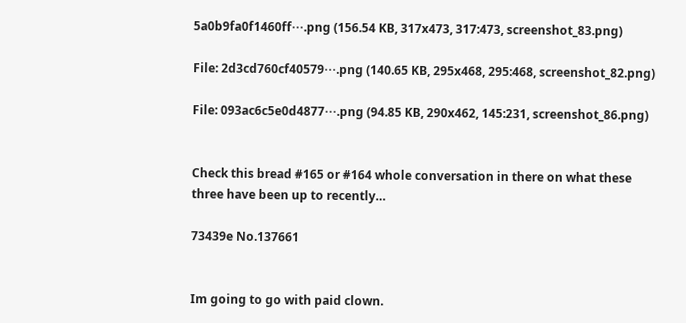5a0b9fa0f1460ff⋯.png (156.54 KB, 317x473, 317:473, screenshot_83.png)

File: 2d3cd760cf40579⋯.png (140.65 KB, 295x468, 295:468, screenshot_82.png)

File: 093ac6c5e0d4877⋯.png (94.85 KB, 290x462, 145:231, screenshot_86.png)


Check this bread #165 or #164 whole conversation in there on what these three have been up to recently…

73439e No.137661


Im going to go with paid clown.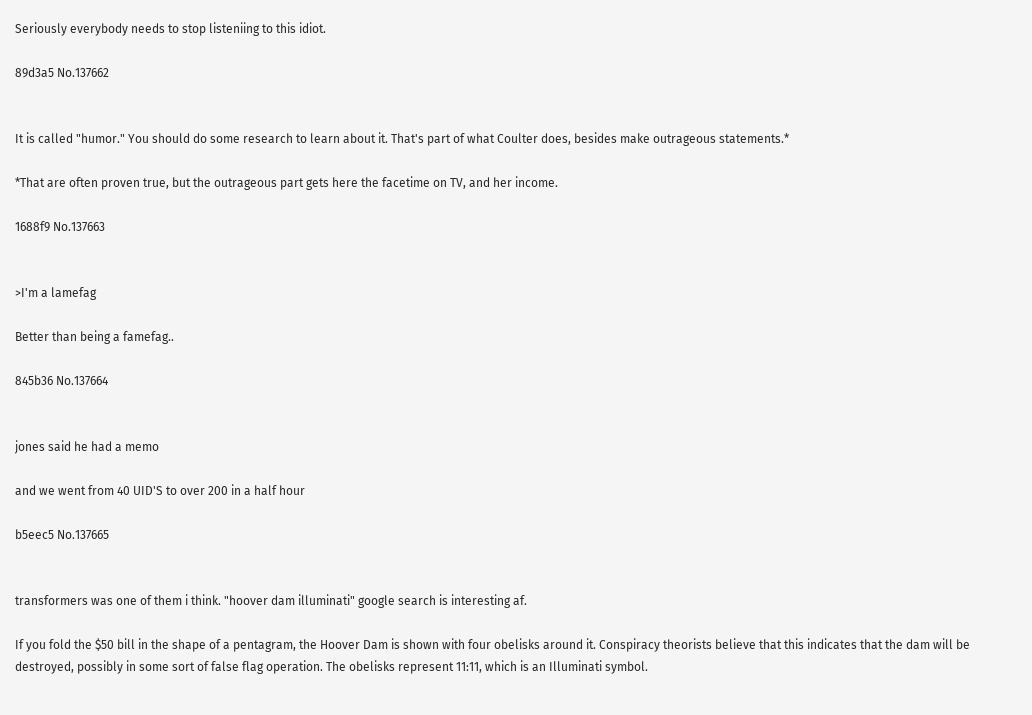Seriously everybody needs to stop listeniing to this idiot.

89d3a5 No.137662


It is called "humor." You should do some research to learn about it. That's part of what Coulter does, besides make outrageous statements.*

*That are often proven true, but the outrageous part gets here the facetime on TV, and her income.

1688f9 No.137663


>I'm a lamefag

Better than being a famefag..

845b36 No.137664


jones said he had a memo

and we went from 40 UID'S to over 200 in a half hour

b5eec5 No.137665


transformers was one of them i think. "hoover dam illuminati" google search is interesting af.

If you fold the $50 bill in the shape of a pentagram, the Hoover Dam is shown with four obelisks around it. Conspiracy theorists believe that this indicates that the dam will be destroyed, possibly in some sort of false flag operation. The obelisks represent 11:11, which is an Illuminati symbol.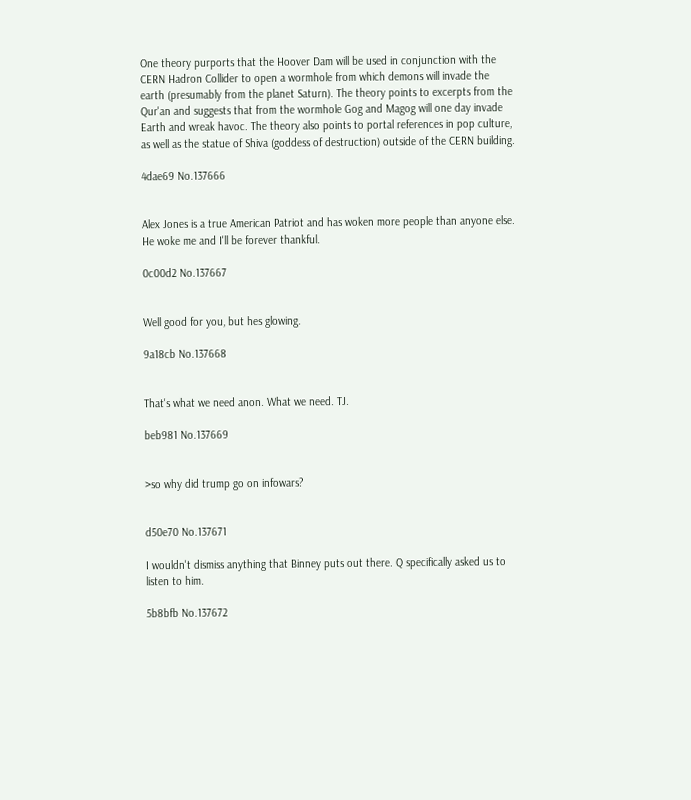One theory purports that the Hoover Dam will be used in conjunction with the CERN Hadron Collider to open a wormhole from which demons will invade the earth (presumably from the planet Saturn). The theory points to excerpts from the Qur'an and suggests that from the wormhole Gog and Magog will one day invade Earth and wreak havoc. The theory also points to portal references in pop culture, as well as the statue of Shiva (goddess of destruction) outside of the CERN building.

4dae69 No.137666


Alex Jones is a true American Patriot and has woken more people than anyone else. He woke me and I'll be forever thankful.

0c00d2 No.137667


Well good for you, but hes glowing.

9a18cb No.137668


That's what we need anon. What we need. TJ.

beb981 No.137669


>so why did trump go on infowars?


d50e70 No.137671

I wouldn't dismiss anything that Binney puts out there. Q specifically asked us to listen to him.

5b8bfb No.137672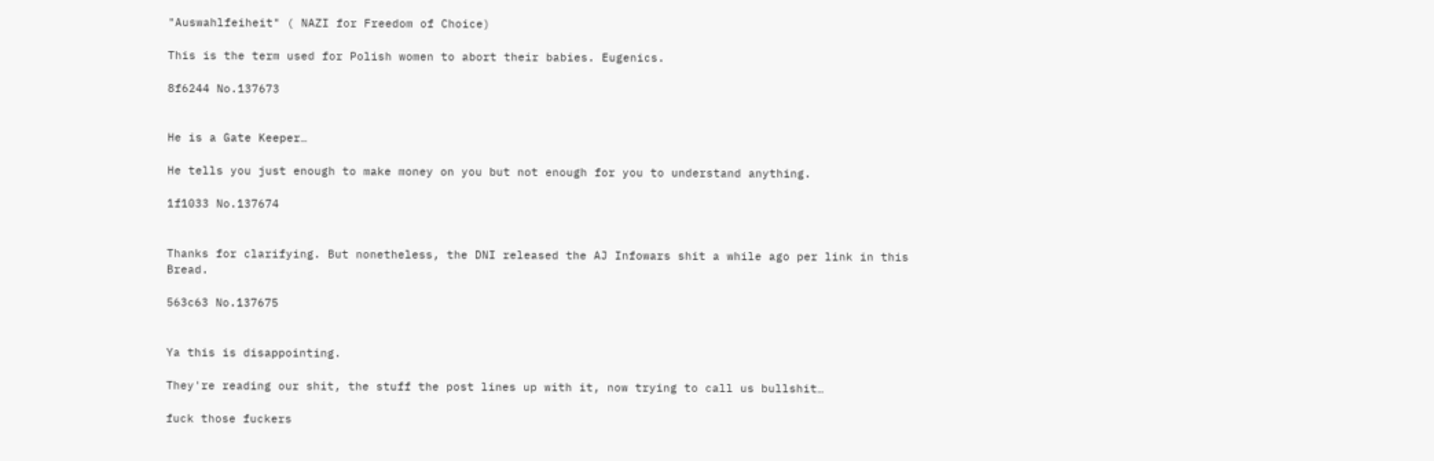"Auswahlfeiheit" ( NAZI for Freedom of Choice)

This is the term used for Polish women to abort their babies. Eugenics.

8f6244 No.137673


He is a Gate Keeper…

He tells you just enough to make money on you but not enough for you to understand anything.

1f1033 No.137674


Thanks for clarifying. But nonetheless, the DNI released the AJ Infowars shit a while ago per link in this Bread.

563c63 No.137675


Ya this is disappointing.

They're reading our shit, the stuff the post lines up with it, now trying to call us bullshit…

fuck those fuckers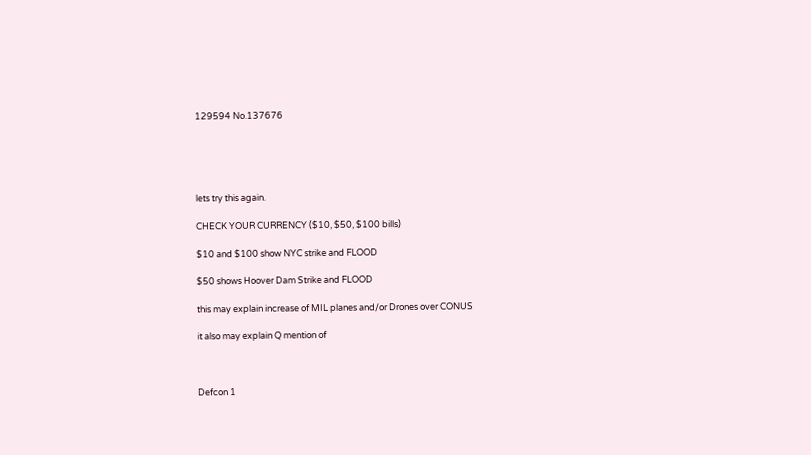129594 No.137676





lets try this again.

CHECK YOUR CURRENCY ($10, $50, $100 bills)

$10 and $100 show NYC strike and FLOOD

$50 shows Hoover Dam Strike and FLOOD

this may explain increase of MIL planes and/or Drones over CONUS

it also may explain Q mention of



Defcon 1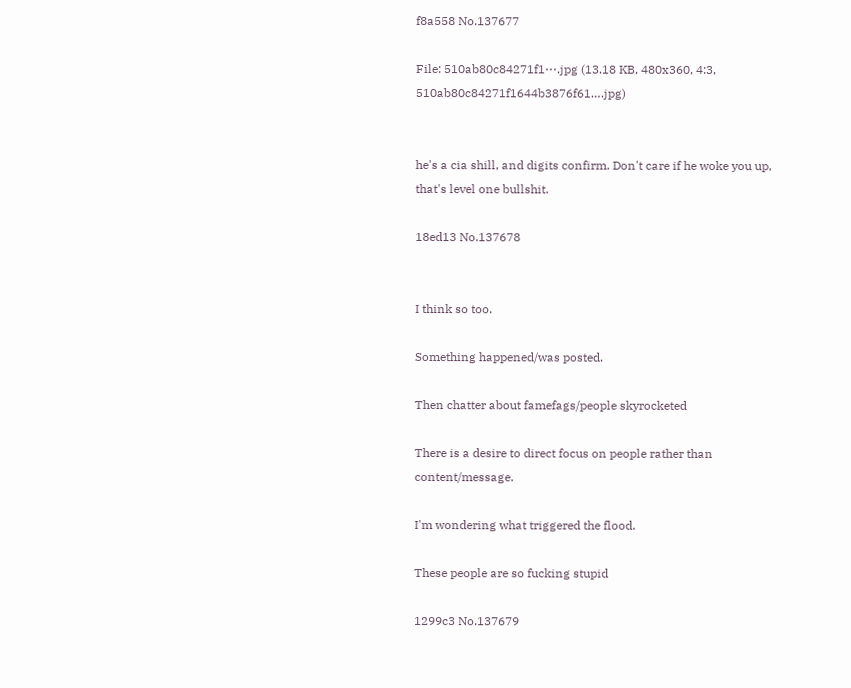f8a558 No.137677

File: 510ab80c84271f1⋯.jpg (13.18 KB, 480x360, 4:3, 510ab80c84271f1644b3876f61….jpg)


he's a cia shill, and digits confirm. Don't care if he woke you up, that's level one bullshit.

18ed13 No.137678


I think so too.

Something happened/was posted.

Then chatter about famefags/people skyrocketed

There is a desire to direct focus on people rather than content/message.

I'm wondering what triggered the flood.

These people are so fucking stupid

1299c3 No.137679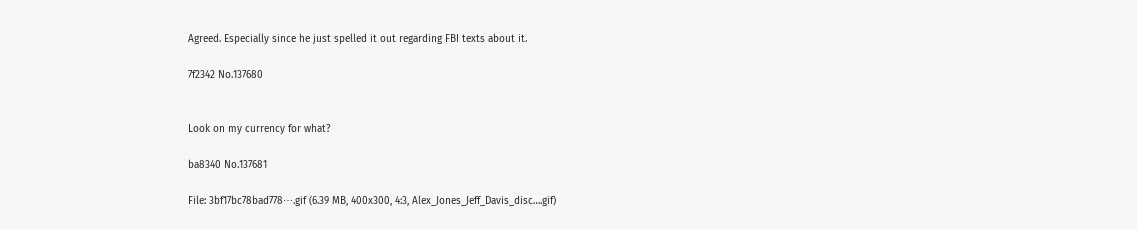Agreed. Especially since he just spelled it out regarding FBI texts about it.

7f2342 No.137680


Look on my currency for what?

ba8340 No.137681

File: 3bf17bc78bad778⋯.gif (6.39 MB, 400x300, 4:3, Alex_Jones_Jeff_Davis_disc….gif)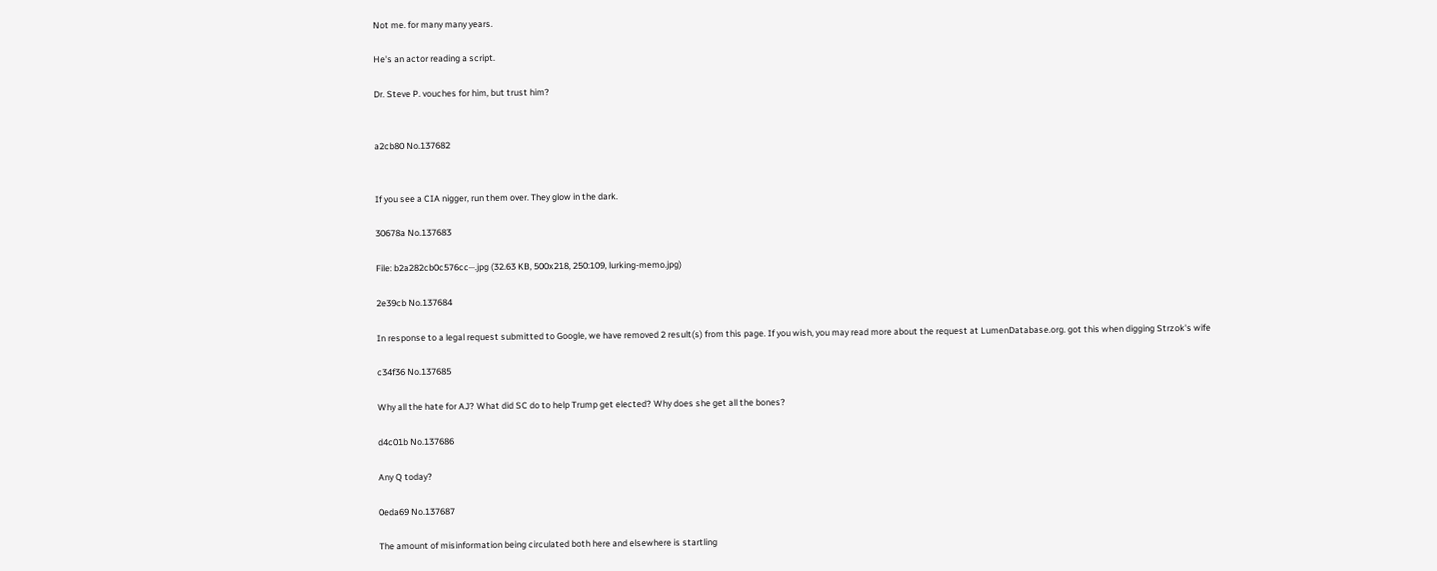Not me. for many many years.

He's an actor reading a script.

Dr. Steve P. vouches for him, but trust him?


a2cb80 No.137682


If you see a CIA nigger, run them over. They glow in the dark.

30678a No.137683

File: b2a282cb0c576cc⋯.jpg (32.63 KB, 500x218, 250:109, lurking-memo.jpg)

2e39cb No.137684

In response to a legal request submitted to Google, we have removed 2 result(s) from this page. If you wish, you may read more about the request at LumenDatabase.org. got this when digging Strzok's wife

c34f36 No.137685

Why all the hate for AJ? What did SC do to help Trump get elected? Why does she get all the bones?

d4c01b No.137686

Any Q today?

0eda69 No.137687

The amount of misinformation being circulated both here and elsewhere is startling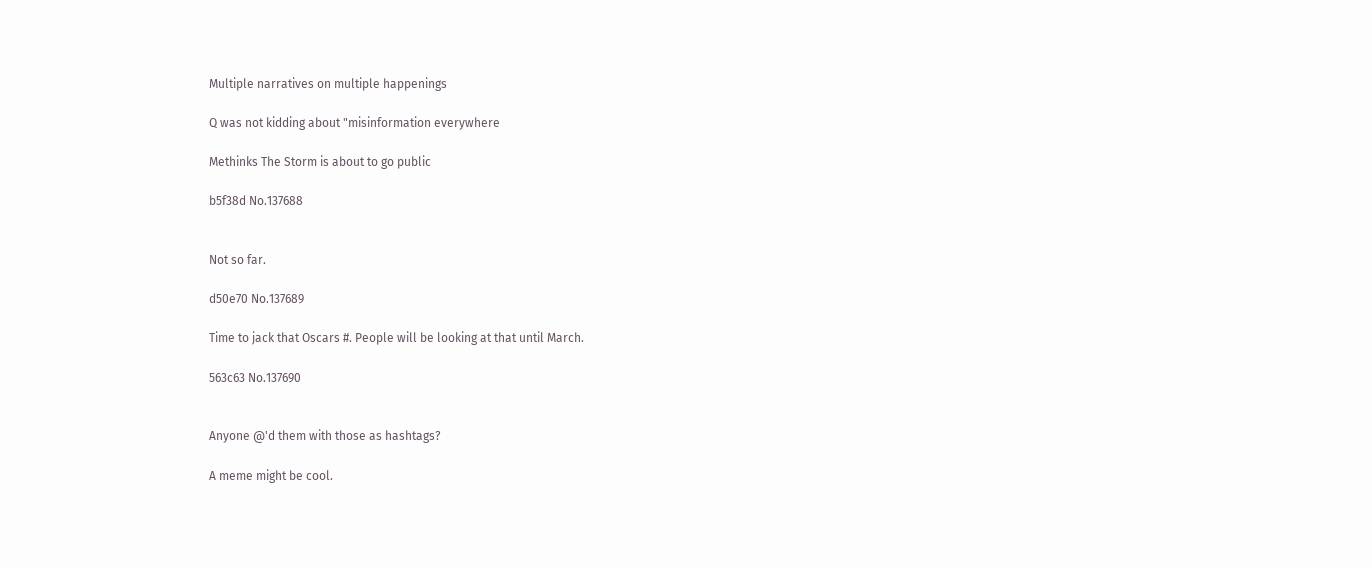Multiple narratives on multiple happenings

Q was not kidding about "misinformation everywhere

Methinks The Storm is about to go public

b5f38d No.137688


Not so far.

d50e70 No.137689

Time to jack that Oscars #. People will be looking at that until March.

563c63 No.137690


Anyone @'d them with those as hashtags?

A meme might be cool.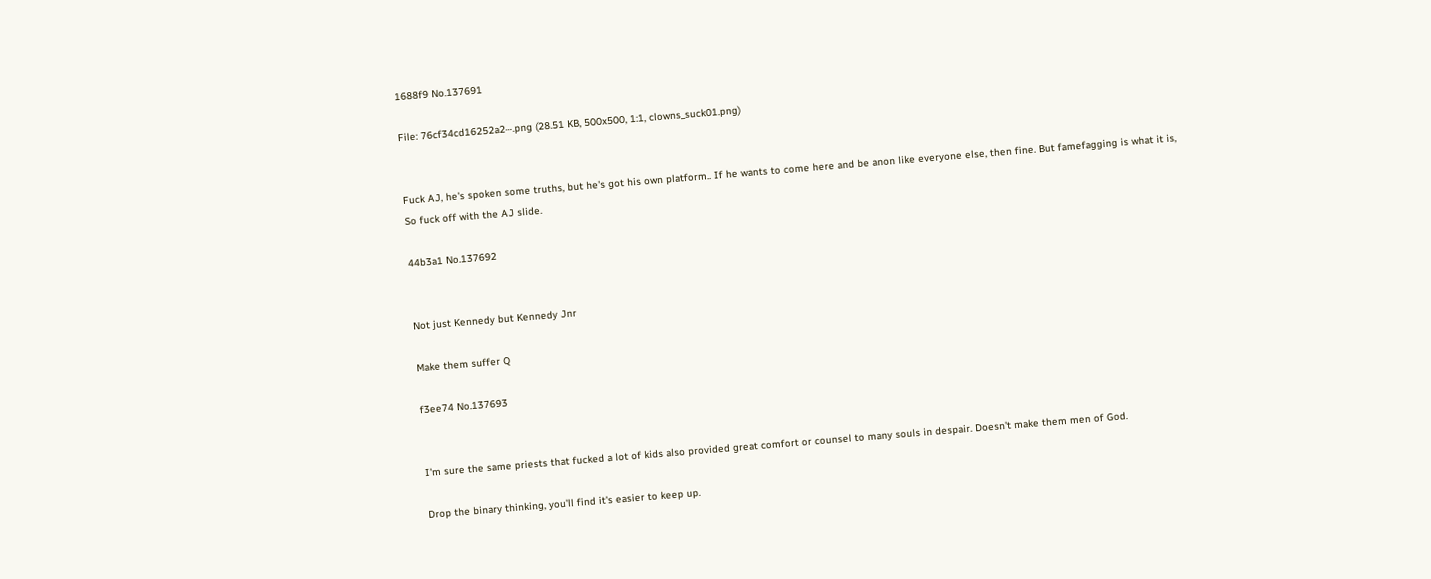1688f9 No.137691

File: 76cf34cd16252a2⋯.png (28.51 KB, 500x500, 1:1, clowns_suck01.png)


Fuck AJ, he's spoken some truths, but he's got his own platform.. If he wants to come here and be anon like everyone else, then fine. But famefagging is what it is, So fuck off with the AJ slide.

44b3a1 No.137692


Not just Kennedy but Kennedy Jnr

Make them suffer Q

f3ee74 No.137693


I'm sure the same priests that fucked a lot of kids also provided great comfort or counsel to many souls in despair. Doesn't make them men of God.

Drop the binary thinking, you'll find it's easier to keep up.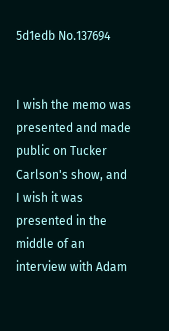5d1edb No.137694


I wish the memo was presented and made public on Tucker Carlson's show, and I wish it was presented in the middle of an interview with Adam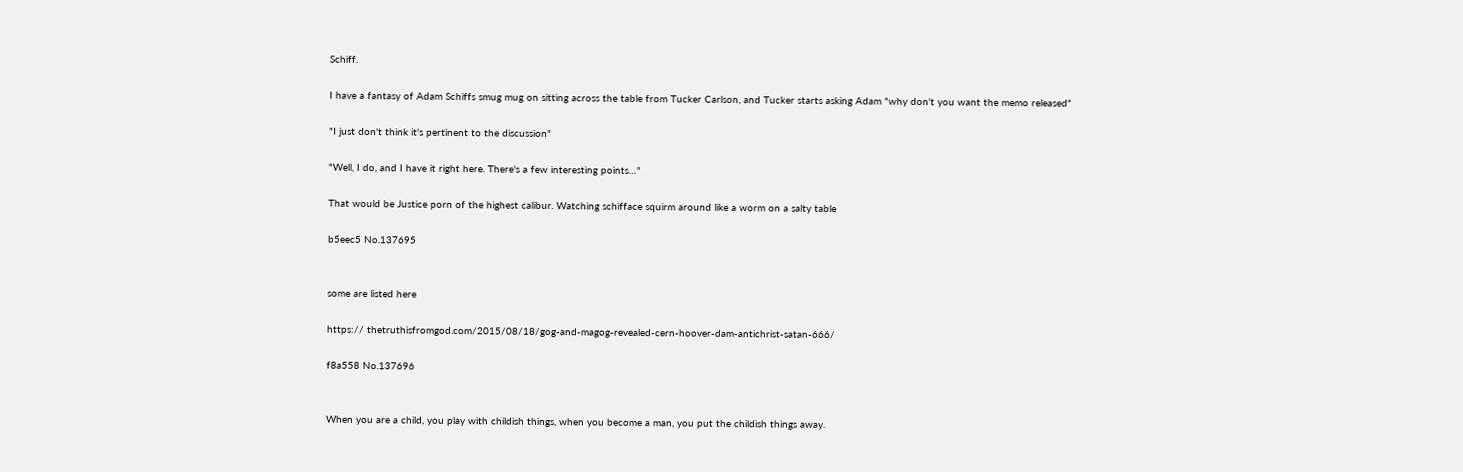Schiff.

I have a fantasy of Adam Schiffs smug mug on sitting across the table from Tucker Carlson, and Tucker starts asking Adam "why don't you want the memo released"

"I just don't think it's pertinent to the discussion"

"Well, I do, and I have it right here. There's a few interesting points…"

That would be Justice porn of the highest calibur. Watching schifface squirm around like a worm on a salty table

b5eec5 No.137695


some are listed here

https:// thetruthisfromgod.com/2015/08/18/gog-and-magog-revealed-cern-hoover-dam-antichrist-satan-666/

f8a558 No.137696


When you are a child, you play with childish things, when you become a man, you put the childish things away.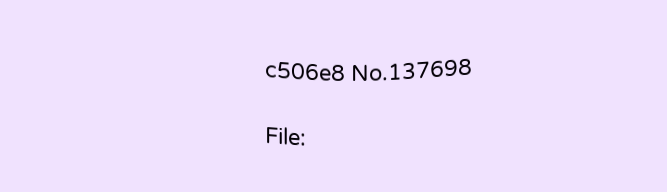c506e8 No.137698

File: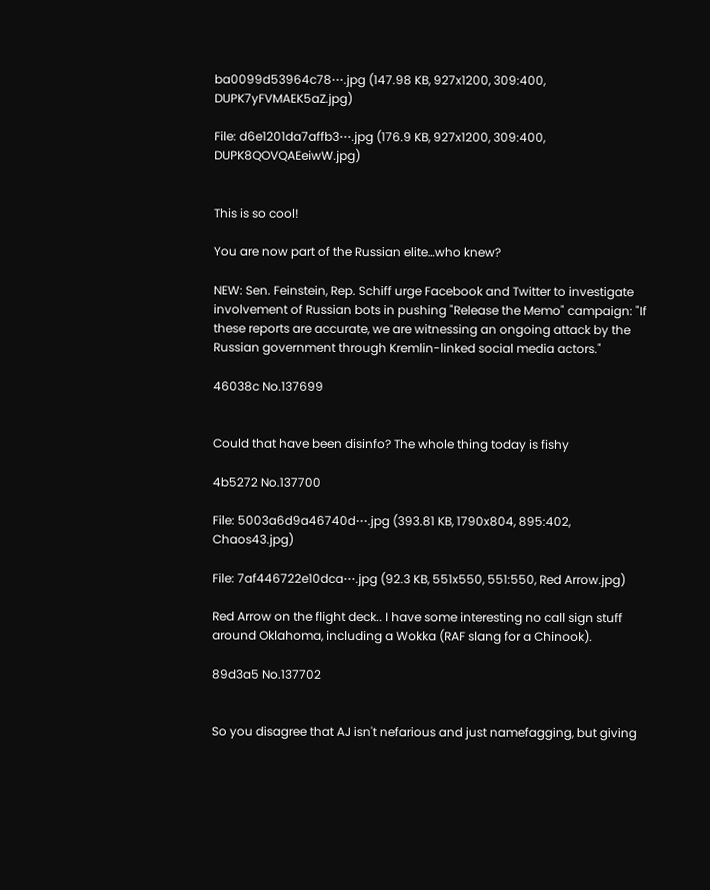ba0099d53964c78⋯.jpg (147.98 KB, 927x1200, 309:400, DUPK7yFVMAEK5aZ.jpg)

File: d6e1201da7affb3⋯.jpg (176.9 KB, 927x1200, 309:400, DUPK8QOVQAEeiwW.jpg)


This is so cool!

You are now part of the Russian elite…who knew?

NEW: Sen. Feinstein, Rep. Schiff urge Facebook and Twitter to investigate involvement of Russian bots in pushing "Release the Memo" campaign: "If these reports are accurate, we are witnessing an ongoing attack by the Russian government through Kremlin-linked social media actors."

46038c No.137699


Could that have been disinfo? The whole thing today is fishy

4b5272 No.137700

File: 5003a6d9a46740d⋯.jpg (393.81 KB, 1790x804, 895:402, Chaos43.jpg)

File: 7af446722e10dca⋯.jpg (92.3 KB, 551x550, 551:550, Red Arrow.jpg)

Red Arrow on the flight deck.. I have some interesting no call sign stuff around Oklahoma, including a Wokka (RAF slang for a Chinook).

89d3a5 No.137702


So you disagree that AJ isn't nefarious and just namefagging, but giving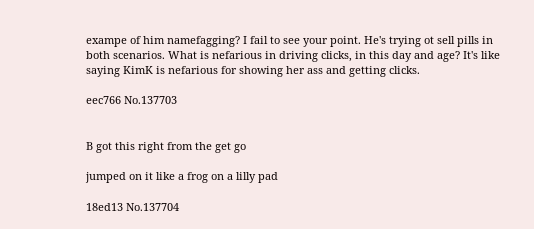exampe of him namefagging? I fail to see your point. He's trying ot sell pills in both scenarios. What is nefarious in driving clicks, in this day and age? It's like saying KimK is nefarious for showing her ass and getting clicks.

eec766 No.137703


B got this right from the get go

jumped on it like a frog on a lilly pad

18ed13 No.137704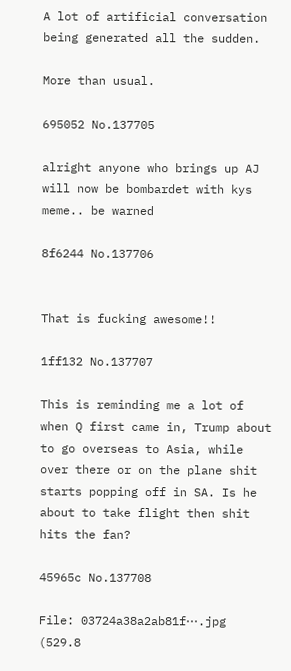A lot of artificial conversation being generated all the sudden.

More than usual.

695052 No.137705

alright anyone who brings up AJ will now be bombardet with kys meme.. be warned

8f6244 No.137706


That is fucking awesome!!

1ff132 No.137707

This is reminding me a lot of when Q first came in, Trump about to go overseas to Asia, while over there or on the plane shit starts popping off in SA. Is he about to take flight then shit hits the fan?

45965c No.137708

File: 03724a38a2ab81f⋯.jpg (529.8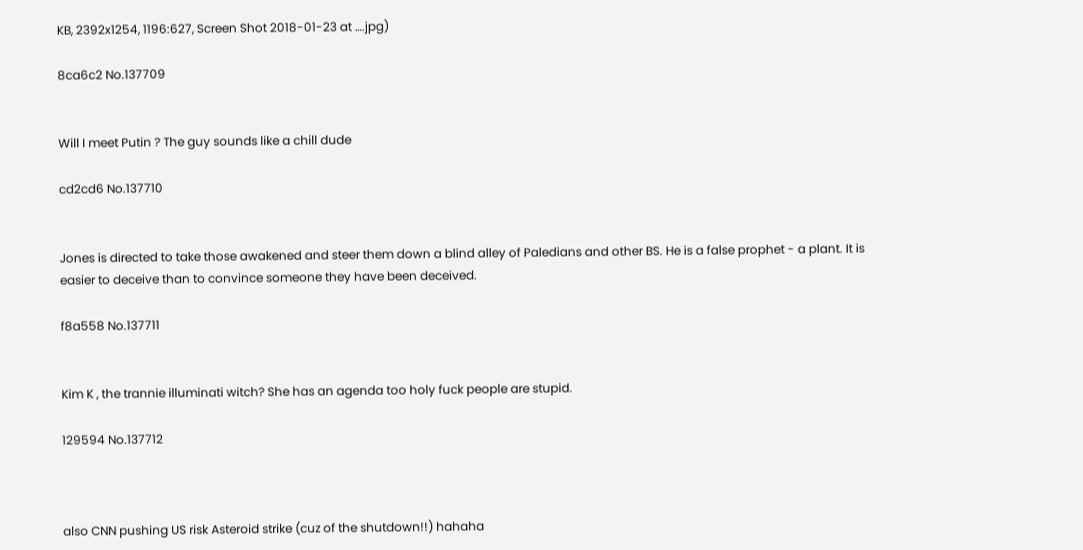KB, 2392x1254, 1196:627, Screen Shot 2018-01-23 at ….jpg)

8ca6c2 No.137709


Will I meet Putin ? The guy sounds like a chill dude

cd2cd6 No.137710


Jones is directed to take those awakened and steer them down a blind alley of Paledians and other BS. He is a false prophet - a plant. It is easier to deceive than to convince someone they have been deceived.

f8a558 No.137711


Kim K , the trannie illuminati witch? She has an agenda too holy fuck people are stupid.

129594 No.137712



also CNN pushing US risk Asteroid strike (cuz of the shutdown!!) hahaha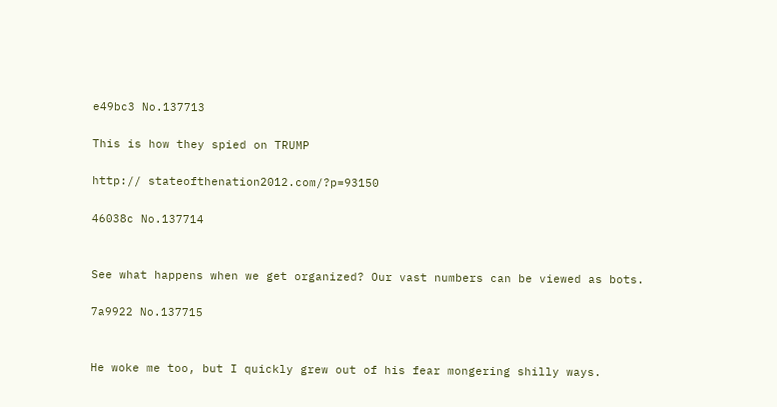e49bc3 No.137713

This is how they spied on TRUMP

http:// stateofthenation2012.com/?p=93150

46038c No.137714


See what happens when we get organized? Our vast numbers can be viewed as bots.

7a9922 No.137715


He woke me too, but I quickly grew out of his fear mongering shilly ways.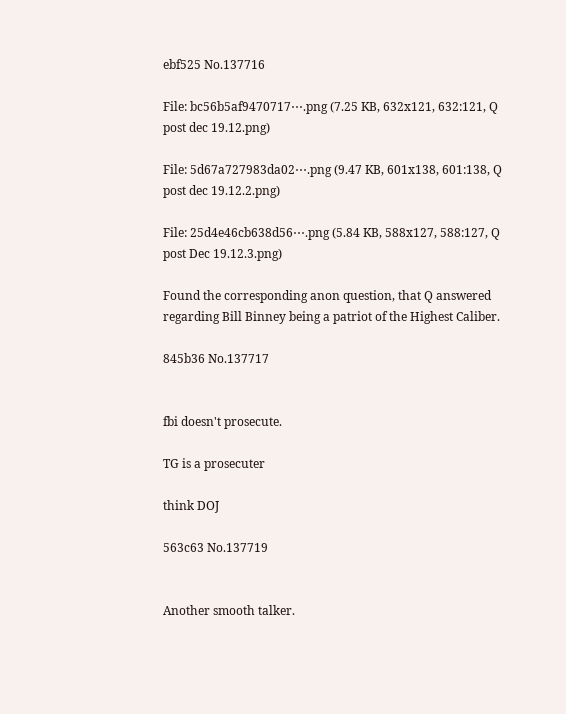ebf525 No.137716

File: bc56b5af9470717⋯.png (7.25 KB, 632x121, 632:121, Q post dec 19.12.png)

File: 5d67a727983da02⋯.png (9.47 KB, 601x138, 601:138, Q post dec 19.12.2.png)

File: 25d4e46cb638d56⋯.png (5.84 KB, 588x127, 588:127, Q post Dec 19.12.3.png)

Found the corresponding anon question, that Q answered regarding Bill Binney being a patriot of the Highest Caliber.

845b36 No.137717


fbi doesn't prosecute.

TG is a prosecuter

think DOJ

563c63 No.137719


Another smooth talker.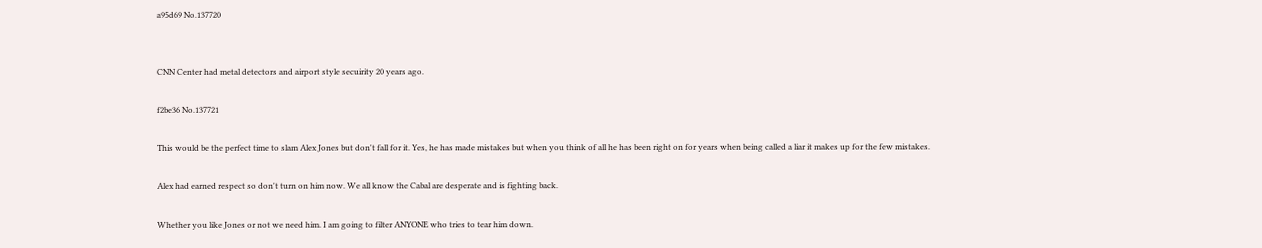a95d69 No.137720


CNN Center had metal detectors and airport style secuirity 20 years ago.

f2be36 No.137721

This would be the perfect time to slam Alex Jones but don't fall for it. Yes, he has made mistakes but when you think of all he has been right on for years when being called a liar it makes up for the few mistakes.

Alex had earned respect so don't turn on him now. We all know the Cabal are desperate and is fighting back.

Whether you like Jones or not we need him. I am going to filter ANYONE who tries to tear him down.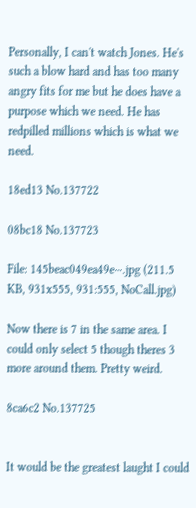Personally, I can't watch Jones. He's such a blow hard and has too many angry fits for me but he does have a purpose which we need. He has redpilled millions which is what we need.

18ed13 No.137722

08bc18 No.137723

File: 145beac049ea49e⋯.jpg (211.5 KB, 931x555, 931:555, NoCall.jpg)

Now there is 7 in the same area. I could only select 5 though theres 3 more around them. Pretty weird.

8ca6c2 No.137725


It would be the greatest laught I could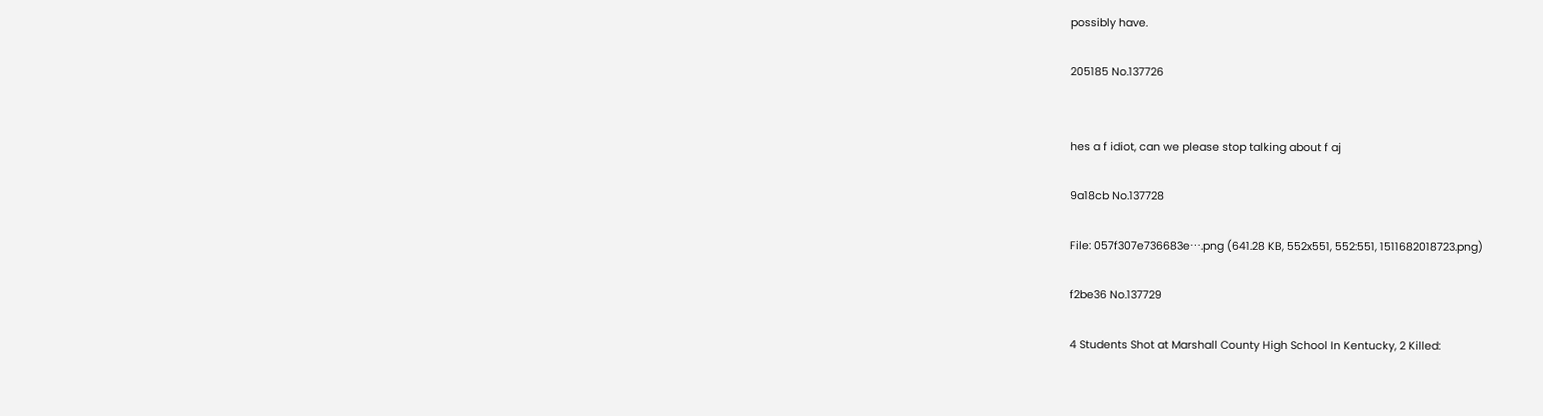possibly have.

205185 No.137726


hes a f idiot, can we please stop talking about f aj

9a18cb No.137728

File: 057f307e736683e⋯.png (641.28 KB, 552x551, 552:551, 1511682018723.png)

f2be36 No.137729

4 Students Shot at Marshall County High School In Kentucky, 2 Killed: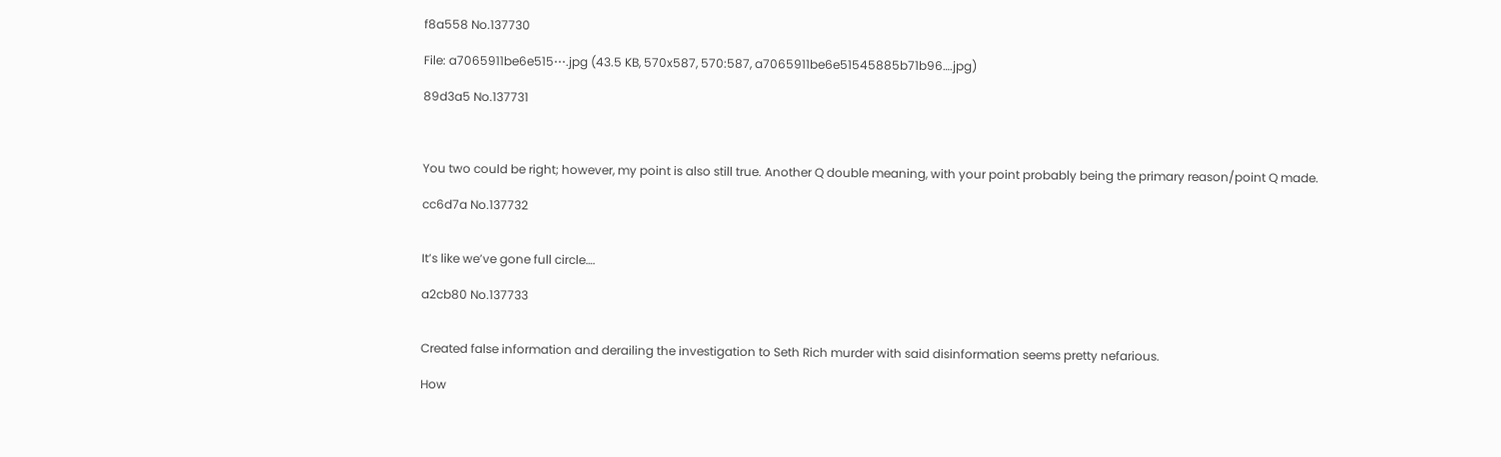f8a558 No.137730

File: a7065911be6e515⋯.jpg (43.5 KB, 570x587, 570:587, a7065911be6e51545885b71b96….jpg)

89d3a5 No.137731



You two could be right; however, my point is also still true. Another Q double meaning, with your point probably being the primary reason/point Q made.

cc6d7a No.137732


It’s like we’ve gone full circle….

a2cb80 No.137733


Created false information and derailing the investigation to Seth Rich murder with said disinformation seems pretty nefarious.

How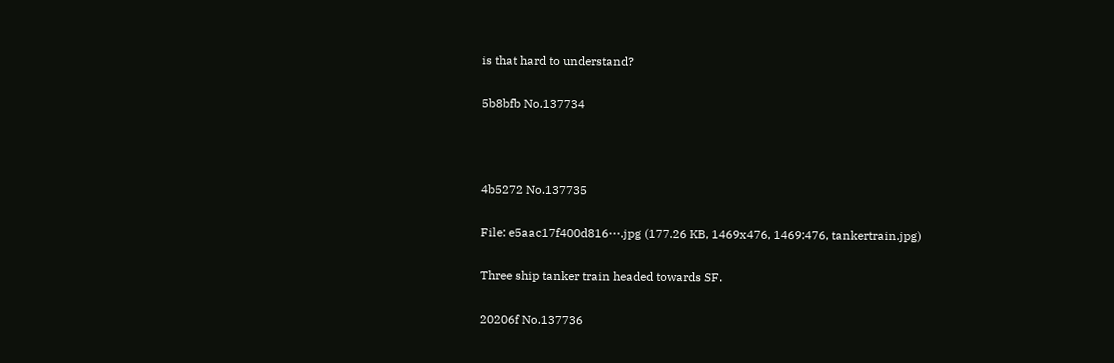is that hard to understand?

5b8bfb No.137734



4b5272 No.137735

File: e5aac17f400d816⋯.jpg (177.26 KB, 1469x476, 1469:476, tankertrain.jpg)

Three ship tanker train headed towards SF.

20206f No.137736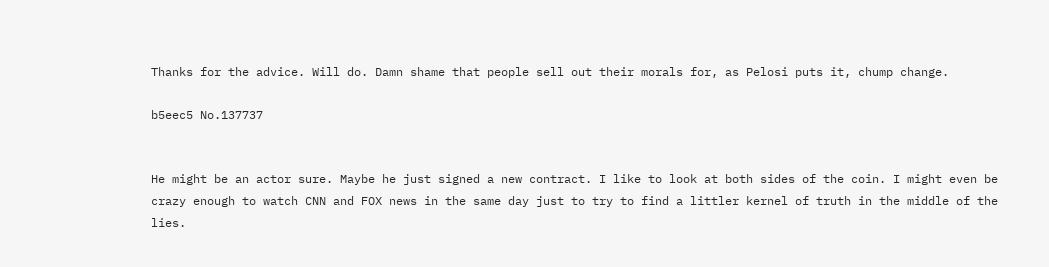Thanks for the advice. Will do. Damn shame that people sell out their morals for, as Pelosi puts it, chump change.

b5eec5 No.137737


He might be an actor sure. Maybe he just signed a new contract. I like to look at both sides of the coin. I might even be crazy enough to watch CNN and FOX news in the same day just to try to find a littler kernel of truth in the middle of the lies.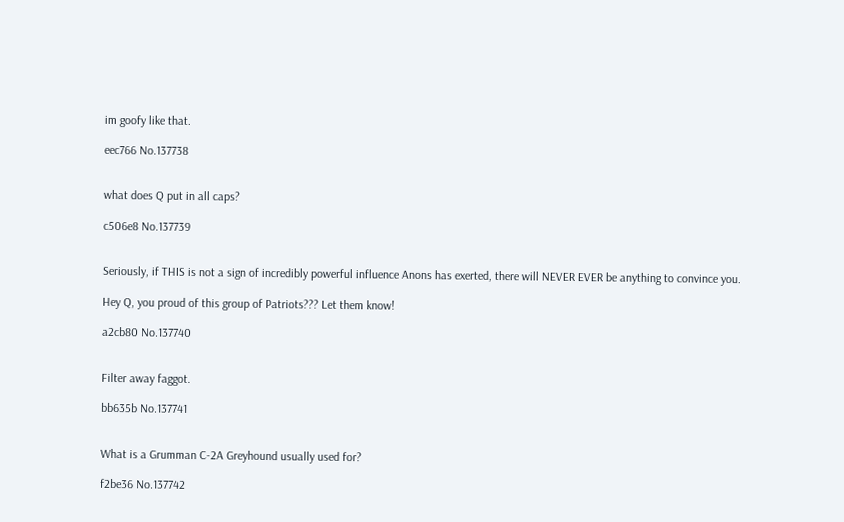im goofy like that.

eec766 No.137738


what does Q put in all caps?

c506e8 No.137739


Seriously, if THIS is not a sign of incredibly powerful influence Anons has exerted, there will NEVER EVER be anything to convince you.

Hey Q, you proud of this group of Patriots??? Let them know!

a2cb80 No.137740


Filter away faggot.

bb635b No.137741


What is a Grumman C-2A Greyhound usually used for?

f2be36 No.137742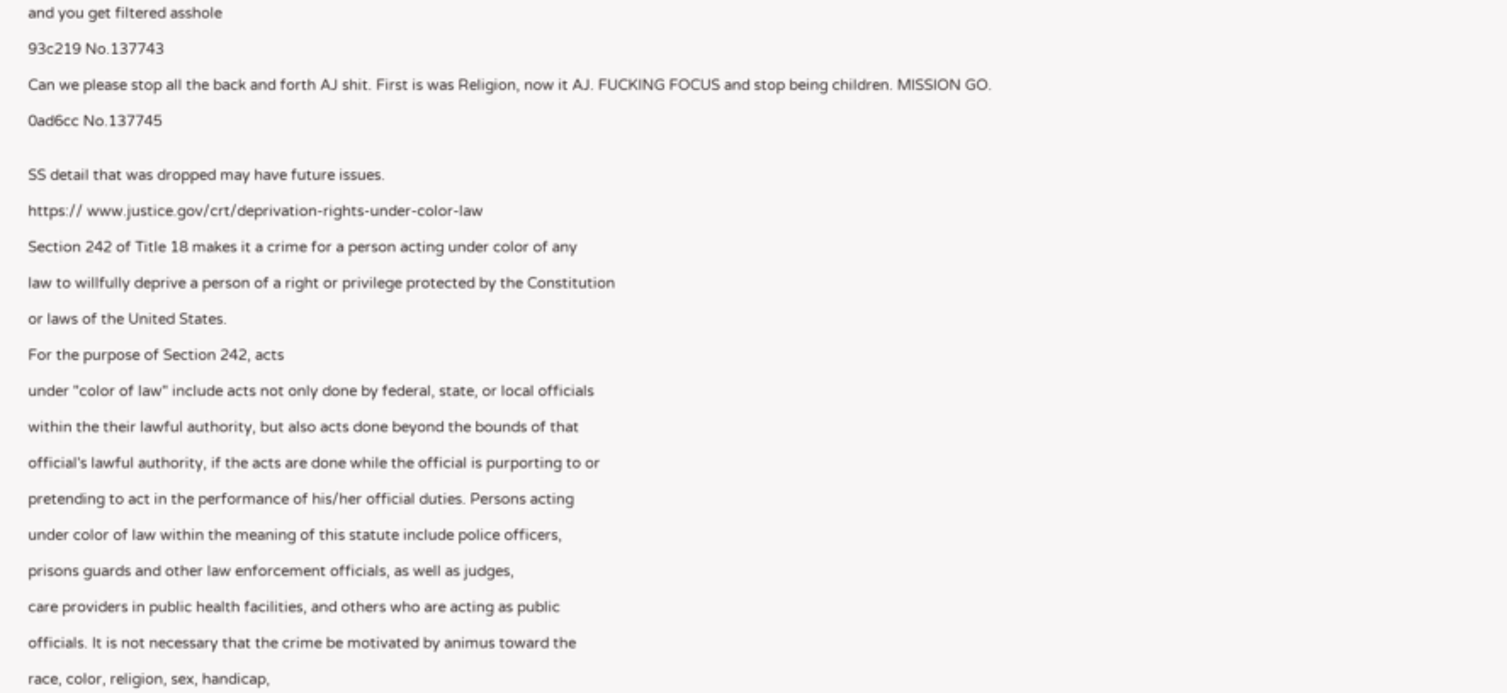and you get filtered asshole

93c219 No.137743

Can we please stop all the back and forth AJ shit. First is was Religion, now it AJ. FUCKING FOCUS and stop being children. MISSION GO.

0ad6cc No.137745


SS detail that was dropped may have future issues.

https:// www.justice.gov/crt/deprivation-rights-under-color-law

Section 242 of Title 18 makes it a crime for a person acting under color of any

law to willfully deprive a person of a right or privilege protected by the Constitution

or laws of the United States.

For the purpose of Section 242, acts

under "color of law" include acts not only done by federal, state, or local officials

within the their lawful authority, but also acts done beyond the bounds of that

official's lawful authority, if the acts are done while the official is purporting to or

pretending to act in the performance of his/her official duties. Persons acting

under color of law within the meaning of this statute include police officers,

prisons guards and other law enforcement officials, as well as judges,

care providers in public health facilities, and others who are acting as public

officials. It is not necessary that the crime be motivated by animus toward the

race, color, religion, sex, handicap,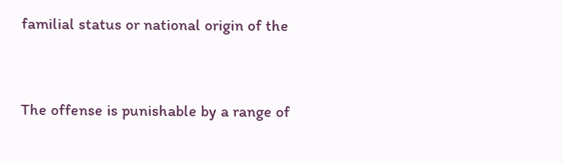familial status or national origin of the


The offense is punishable by a range of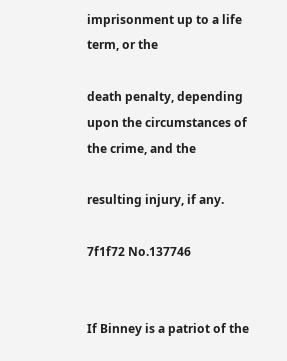imprisonment up to a life term, or the

death penalty, depending upon the circumstances of the crime, and the

resulting injury, if any.

7f1f72 No.137746


If Binney is a patriot of the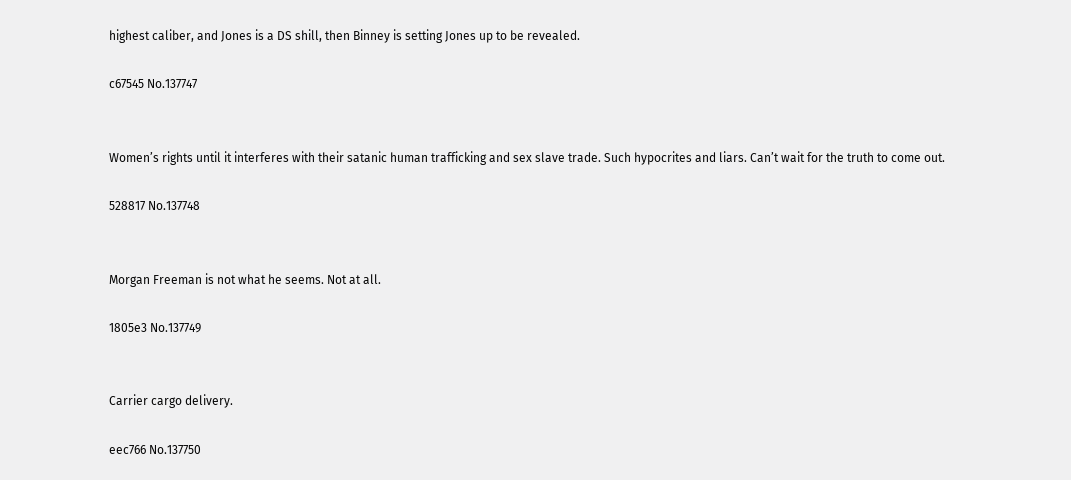highest caliber, and Jones is a DS shill, then Binney is setting Jones up to be revealed.

c67545 No.137747


Women’s rights until it interferes with their satanic human trafficking and sex slave trade. Such hypocrites and liars. Can’t wait for the truth to come out.

528817 No.137748


Morgan Freeman is not what he seems. Not at all.

1805e3 No.137749


Carrier cargo delivery.

eec766 No.137750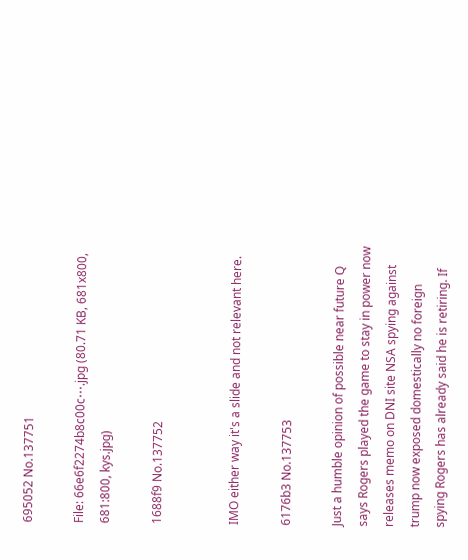695052 No.137751

File: 66e6f2274b8c00c⋯.jpg (80.71 KB, 681x800, 681:800, kys.jpg)

1688f9 No.137752


IMO either way it's a slide and not relevant here.

6176b3 No.137753

Just a humble opinion of possible near future Q says Rogers played the game to stay in power now releases memo on DNI site NSA spying against trump now exposed domestically no foreign spying Rogers has already said he is retiring. If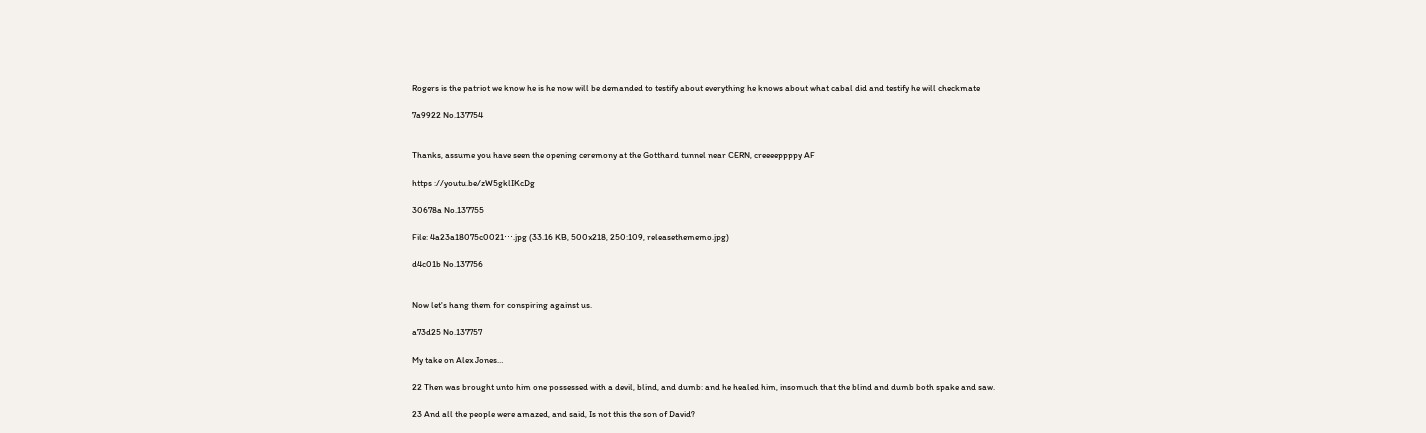Rogers is the patriot we know he is he now will be demanded to testify about everything he knows about what cabal did and testify he will checkmate

7a9922 No.137754


Thanks, assume you have seen the opening ceremony at the Gotthard tunnel near CERN, creeeeppppy AF

https ://youtu.be/zW5gklIKcDg

30678a No.137755

File: 4a23a18075c0021⋯.jpg (33.16 KB, 500x218, 250:109, releasethememo.jpg)

d4c01b No.137756


Now let's hang them for conspiring against us.

a73d25 No.137757

My take on Alex Jones…

22 Then was brought unto him one possessed with a devil, blind, and dumb: and he healed him, insomuch that the blind and dumb both spake and saw.

23 And all the people were amazed, and said, Is not this the son of David?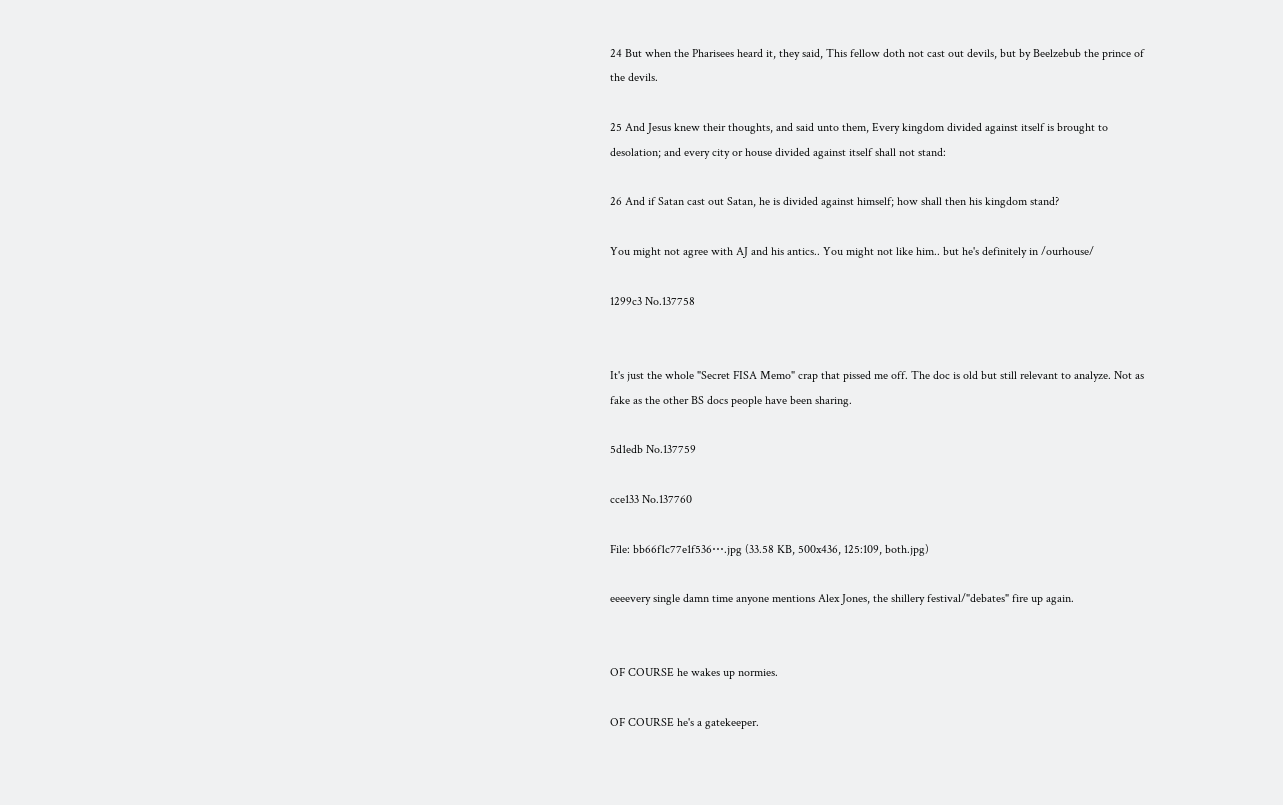24 But when the Pharisees heard it, they said, This fellow doth not cast out devils, but by Beelzebub the prince of the devils.

25 And Jesus knew their thoughts, and said unto them, Every kingdom divided against itself is brought to desolation; and every city or house divided against itself shall not stand:

26 And if Satan cast out Satan, he is divided against himself; how shall then his kingdom stand?

You might not agree with AJ and his antics.. You might not like him.. but he's definitely in /ourhouse/

1299c3 No.137758


It's just the whole "Secret FISA Memo" crap that pissed me off. The doc is old but still relevant to analyze. Not as fake as the other BS docs people have been sharing.

5d1edb No.137759

cce133 No.137760

File: bb66f1c77e1f536⋯.jpg (33.58 KB, 500x436, 125:109, both.jpg)

eeeevery single damn time anyone mentions Alex Jones, the shillery festival/"debates" fire up again.


OF COURSE he wakes up normies.

OF COURSE he's a gatekeeper.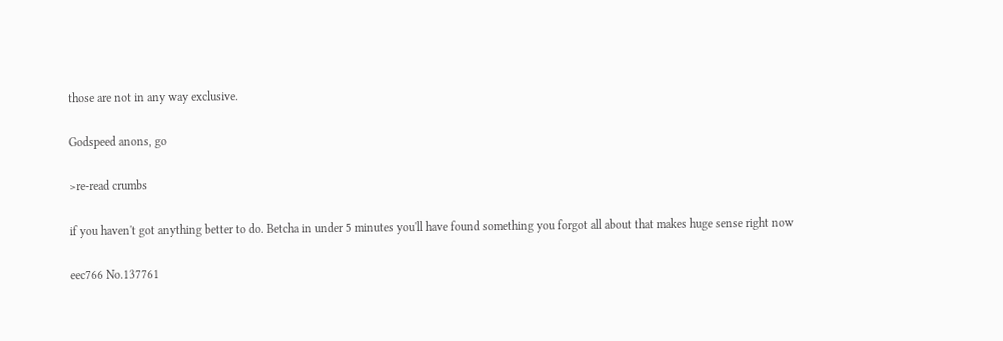those are not in any way exclusive.

Godspeed anons, go

>re-read crumbs

if you haven't got anything better to do. Betcha in under 5 minutes you'll have found something you forgot all about that makes huge sense right now

eec766 No.137761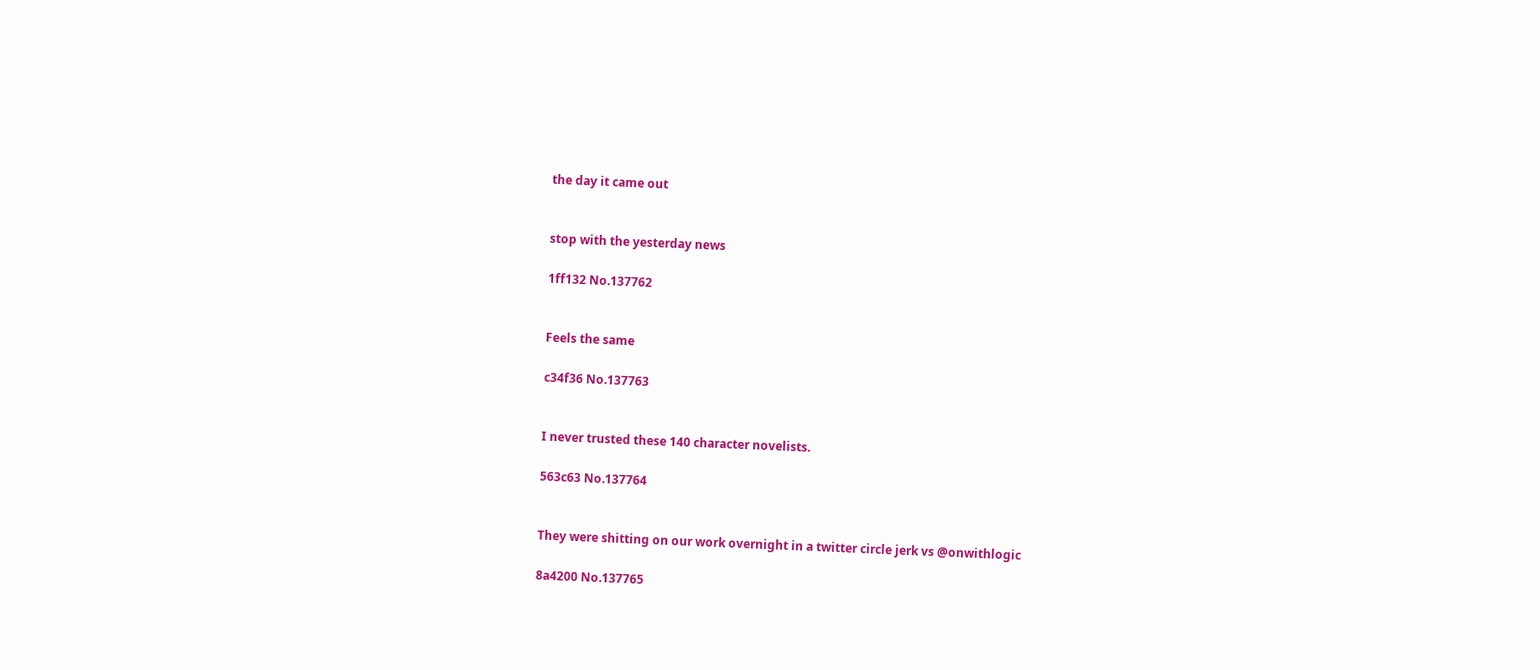the day it came out


stop with the yesterday news

1ff132 No.137762


Feels the same

c34f36 No.137763


I never trusted these 140 character novelists.

563c63 No.137764


They were shitting on our work overnight in a twitter circle jerk vs @onwithlogic

8a4200 No.137765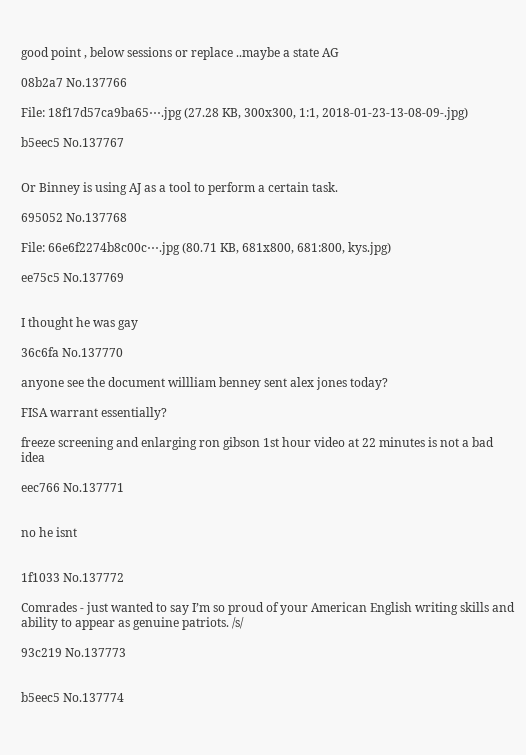good point , below sessions or replace ..maybe a state AG

08b2a7 No.137766

File: 18f17d57ca9ba65⋯.jpg (27.28 KB, 300x300, 1:1, 2018-01-23-13-08-09-.jpg)

b5eec5 No.137767


Or Binney is using AJ as a tool to perform a certain task.

695052 No.137768

File: 66e6f2274b8c00c⋯.jpg (80.71 KB, 681x800, 681:800, kys.jpg)

ee75c5 No.137769


I thought he was gay

36c6fa No.137770

anyone see the document willliam benney sent alex jones today?

FISA warrant essentially?

freeze screening and enlarging ron gibson 1st hour video at 22 minutes is not a bad idea

eec766 No.137771


no he isnt


1f1033 No.137772

Comrades - just wanted to say I’m so proud of your American English writing skills and ability to appear as genuine patriots. /s/

93c219 No.137773


b5eec5 No.137774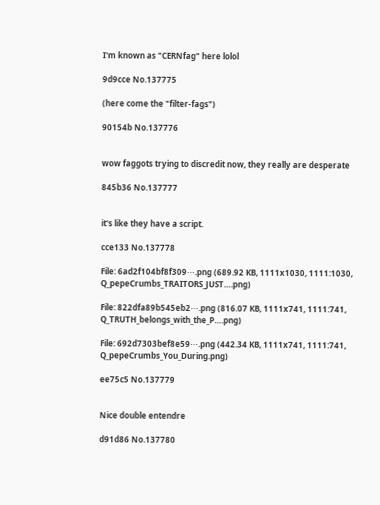I'm known as "CERNfag" here lolol

9d9cce No.137775

(here come the "filter-fags")

90154b No.137776


wow faggots trying to discredit now, they really are desperate

845b36 No.137777


it's like they have a script.

cce133 No.137778

File: 6ad2f104bf8f309⋯.png (689.92 KB, 1111x1030, 1111:1030, Q_pepeCrumbs_TRAITORS_JUST….png)

File: 822dfa89b545eb2⋯.png (816.07 KB, 1111x741, 1111:741, Q_TRUTH_belongs_with_the_P….png)

File: 692d7303bef8e59⋯.png (442.34 KB, 1111x741, 1111:741, Q_pepeCrumbs_You_During.png)

ee75c5 No.137779


Nice double entendre

d91d86 No.137780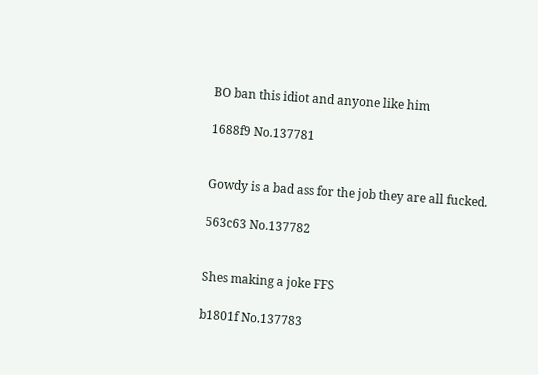BO ban this idiot and anyone like him

1688f9 No.137781


Gowdy is a bad ass for the job they are all fucked.

563c63 No.137782


Shes making a joke FFS

b1801f No.137783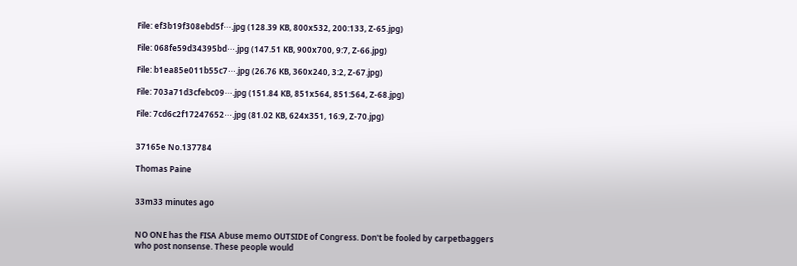File: ef3b19f308ebd5f⋯.jpg (128.39 KB, 800x532, 200:133, Z-65.jpg)

File: 068fe59d34395bd⋯.jpg (147.51 KB, 900x700, 9:7, Z-66.jpg)

File: b1ea85e011b55c7⋯.jpg (26.76 KB, 360x240, 3:2, Z-67.jpg)

File: 703a71d3cfebc09⋯.jpg (151.84 KB, 851x564, 851:564, Z-68.jpg)

File: 7cd6c2f17247652⋯.jpg (81.02 KB, 624x351, 16:9, Z-70.jpg)


37165e No.137784

Thomas Paine


33m33 minutes ago


NO ONE has the FISA Abuse memo OUTSIDE of Congress. Don't be fooled by carpetbaggers who post nonsense. These people would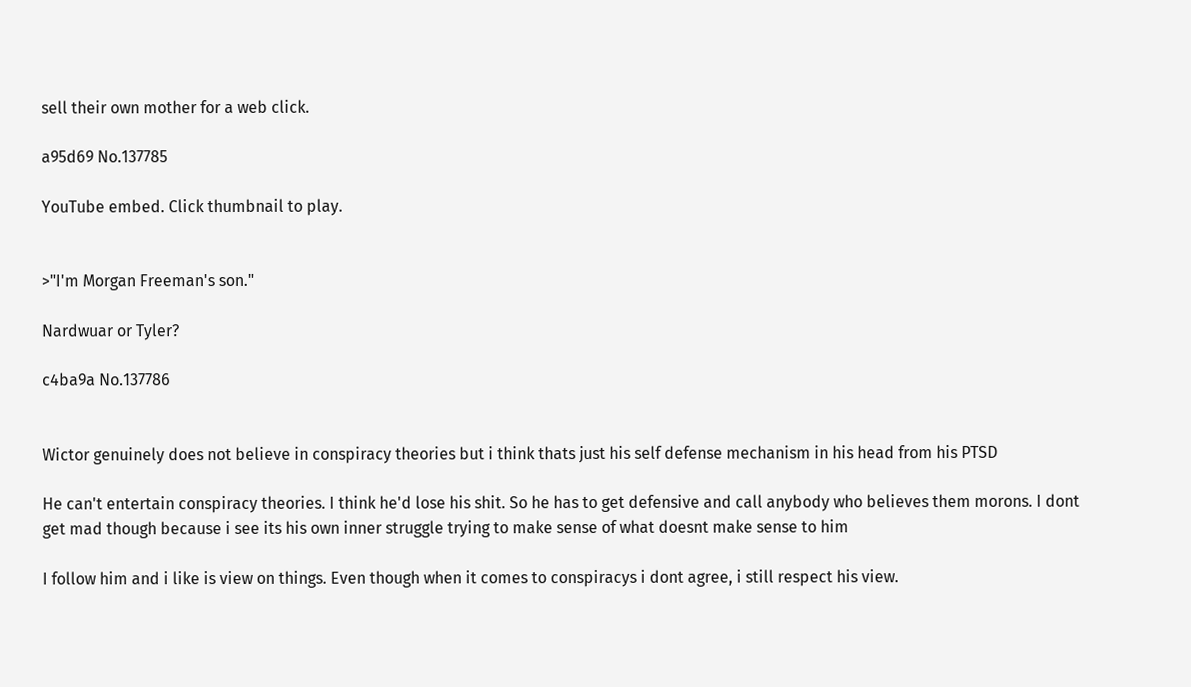sell their own mother for a web click.

a95d69 No.137785

YouTube embed. Click thumbnail to play.


>"I'm Morgan Freeman's son."

Nardwuar or Tyler?

c4ba9a No.137786


Wictor genuinely does not believe in conspiracy theories but i think thats just his self defense mechanism in his head from his PTSD

He can't entertain conspiracy theories. I think he'd lose his shit. So he has to get defensive and call anybody who believes them morons. I dont get mad though because i see its his own inner struggle trying to make sense of what doesnt make sense to him

I follow him and i like is view on things. Even though when it comes to conspiracys i dont agree, i still respect his view.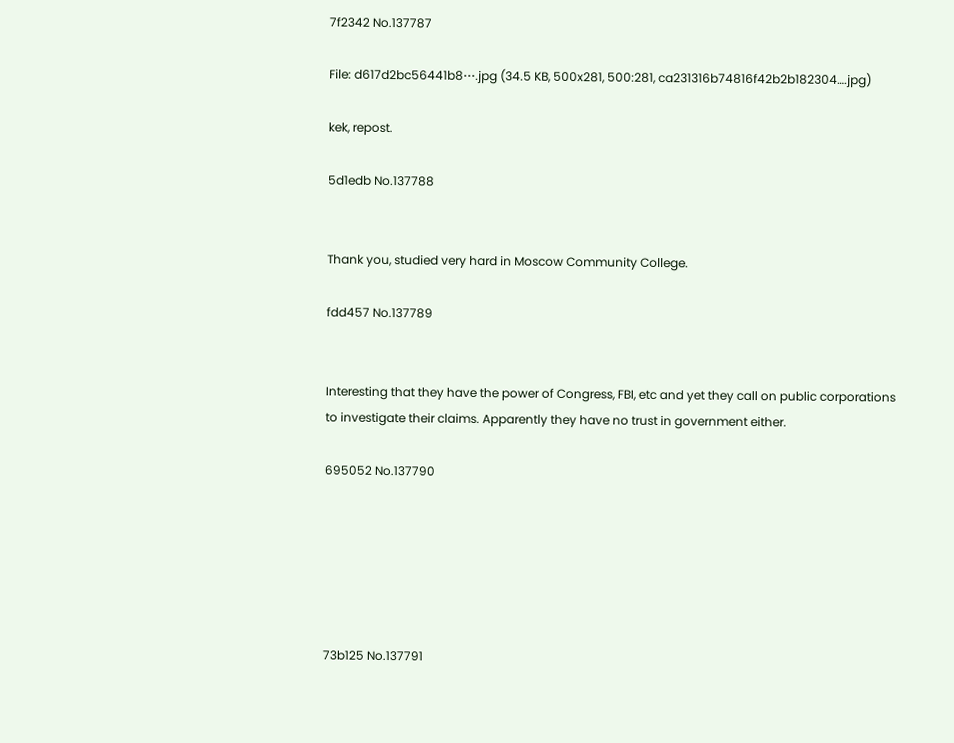7f2342 No.137787

File: d617d2bc56441b8⋯.jpg (34.5 KB, 500x281, 500:281, ca231316b74816f42b2b182304….jpg)

kek, repost.

5d1edb No.137788


Thank you, studied very hard in Moscow Community College.

fdd457 No.137789


Interesting that they have the power of Congress, FBI, etc and yet they call on public corporations to investigate their claims. Apparently they have no trust in government either.

695052 No.137790






73b125 No.137791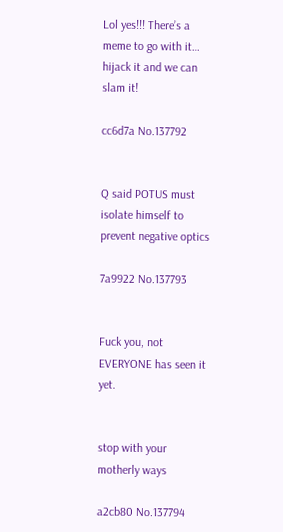Lol yes!!! There’s a meme to go with it… hijack it and we can slam it!

cc6d7a No.137792


Q said POTUS must isolate himself to prevent negative optics

7a9922 No.137793


Fuck you, not EVERYONE has seen it yet.


stop with your motherly ways

a2cb80 No.137794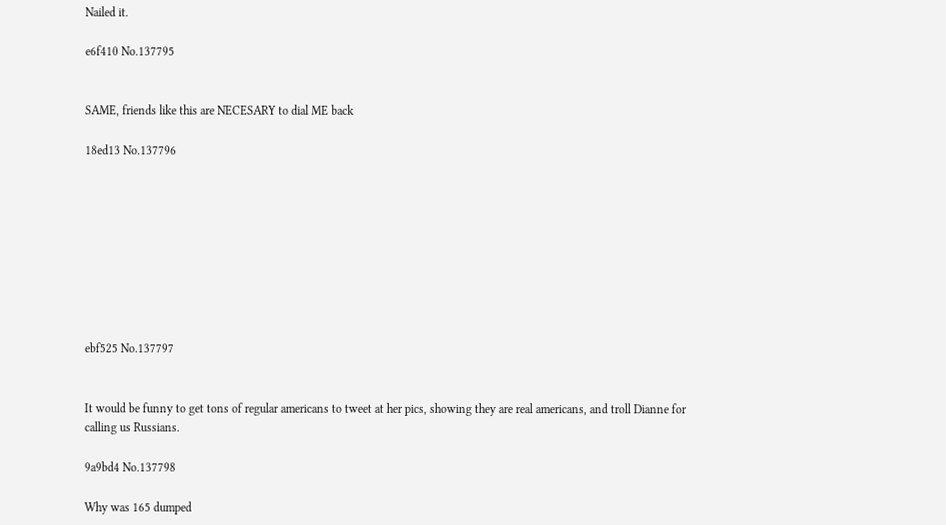Nailed it.

e6f410 No.137795


SAME, friends like this are NECESARY to dial ME back

18ed13 No.137796









ebf525 No.137797


It would be funny to get tons of regular americans to tweet at her pics, showing they are real americans, and troll Dianne for calling us Russians.

9a9bd4 No.137798

Why was 165 dumped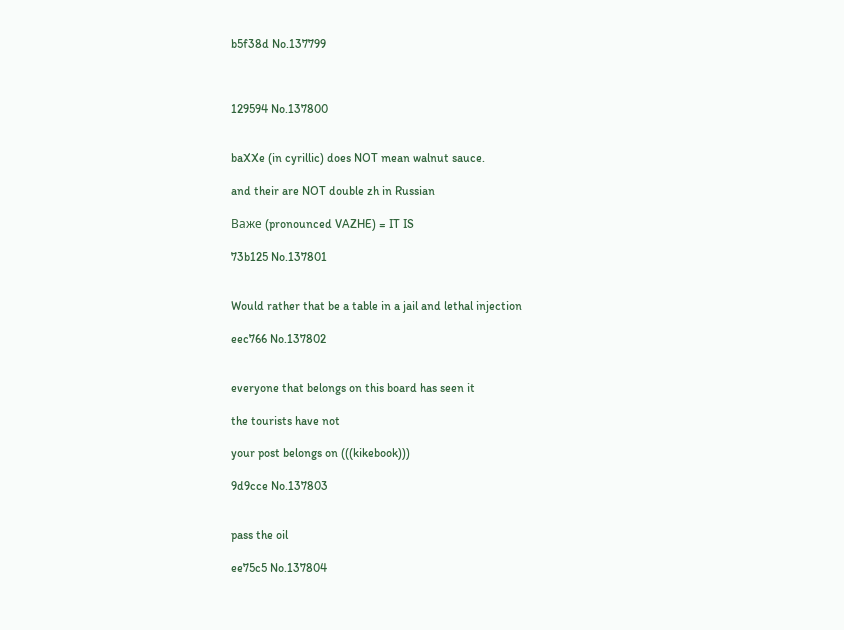b5f38d No.137799



129594 No.137800


baXXe (in cyrillic) does NOT mean walnut sauce.

and their are NOT double zh in Russian

Важе (pronounced VAZHE) = IT IS

73b125 No.137801


Would rather that be a table in a jail and lethal injection

eec766 No.137802


everyone that belongs on this board has seen it

the tourists have not

your post belongs on (((kikebook)))

9d9cce No.137803


pass the oil

ee75c5 No.137804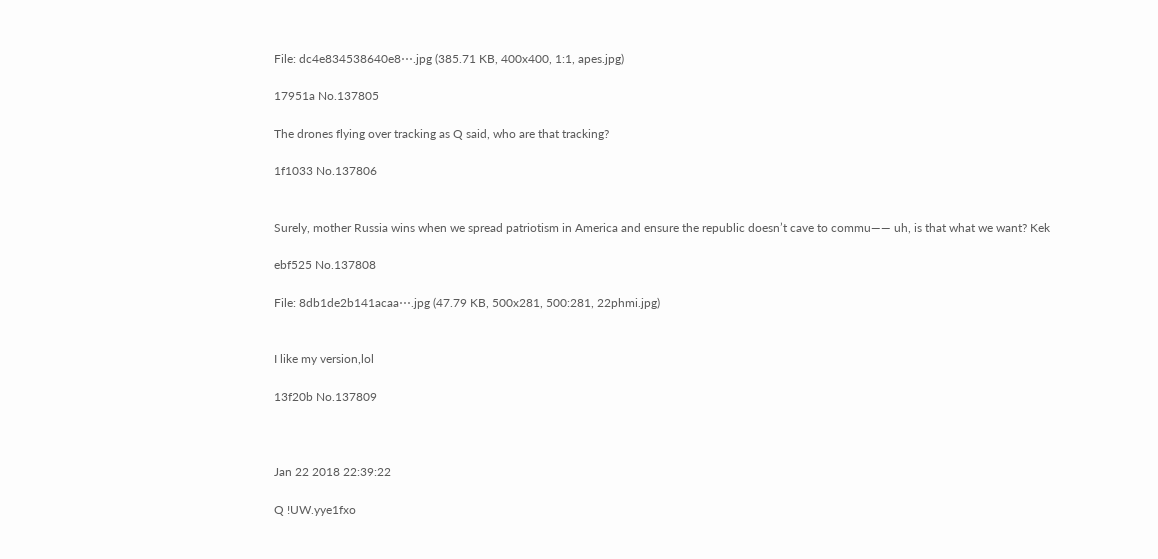File: dc4e834538640e8⋯.jpg (385.71 KB, 400x400, 1:1, apes.jpg)

17951a No.137805

The drones flying over tracking as Q said, who are that tracking?

1f1033 No.137806


Surely, mother Russia wins when we spread patriotism in America and ensure the republic doesn’t cave to commu—— uh, is that what we want? Kek

ebf525 No.137808

File: 8db1de2b141acaa⋯.jpg (47.79 KB, 500x281, 500:281, 22phmi.jpg)


I like my version,lol

13f20b No.137809



Jan 22 2018 22:39:22

Q !UW.yye1fxo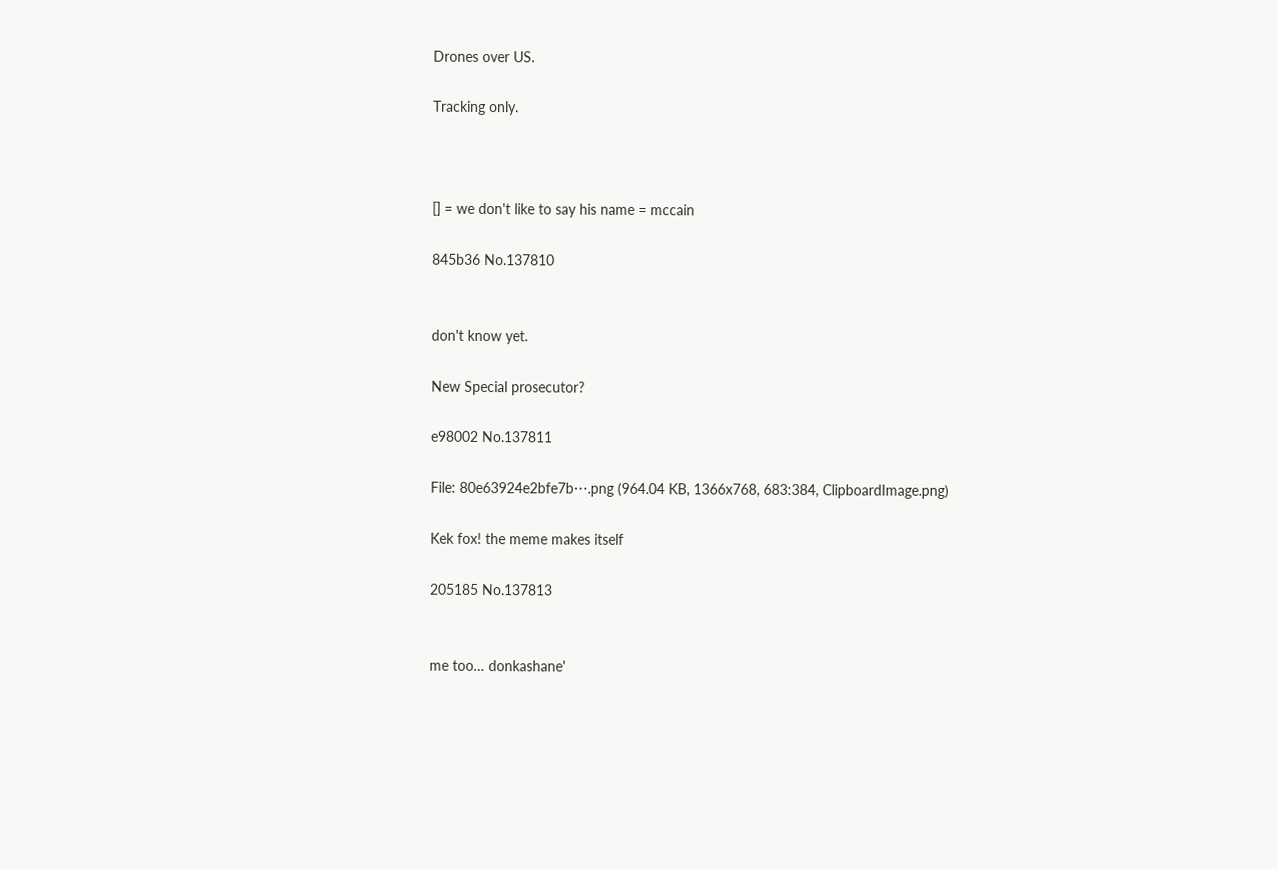Drones over US.

Tracking only.



[] = we don't like to say his name = mccain

845b36 No.137810


don't know yet.

New Special prosecutor?

e98002 No.137811

File: 80e63924e2bfe7b⋯.png (964.04 KB, 1366x768, 683:384, ClipboardImage.png)

Kek fox! the meme makes itself

205185 No.137813


me too… donkashane'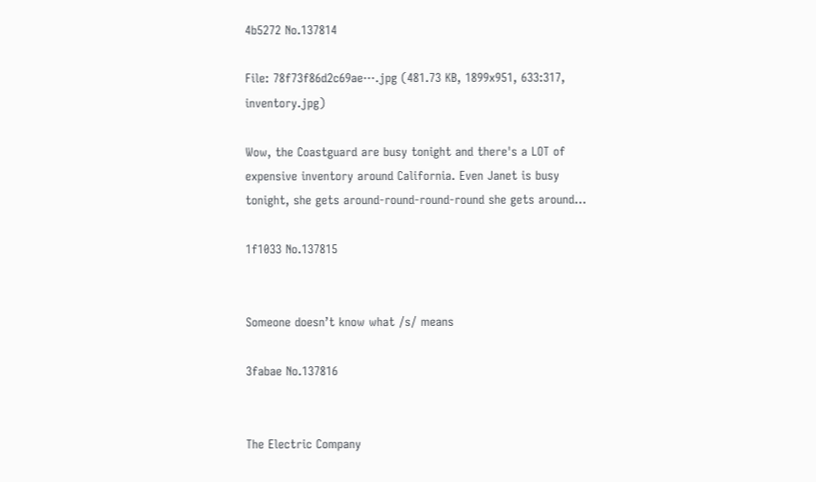4b5272 No.137814

File: 78f73f86d2c69ae⋯.jpg (481.73 KB, 1899x951, 633:317, inventory.jpg)

Wow, the Coastguard are busy tonight and there's a LOT of expensive inventory around California. Even Janet is busy tonight, she gets around-round-round-round she gets around…

1f1033 No.137815


Someone doesn’t know what /s/ means

3fabae No.137816


The Electric Company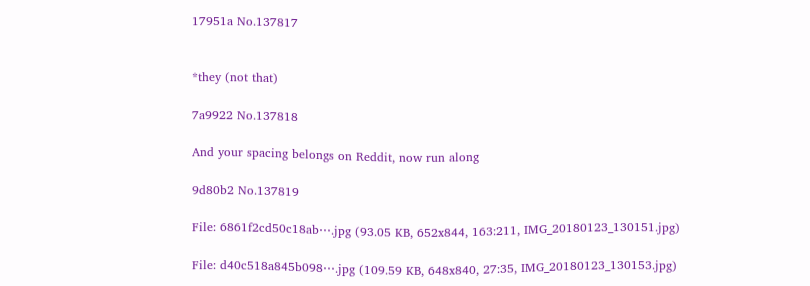17951a No.137817


*they (not that)

7a9922 No.137818

And your spacing belongs on Reddit, now run along

9d80b2 No.137819

File: 6861f2cd50c18ab⋯.jpg (93.05 KB, 652x844, 163:211, IMG_20180123_130151.jpg)

File: d40c518a845b098⋯.jpg (109.59 KB, 648x840, 27:35, IMG_20180123_130153.jpg)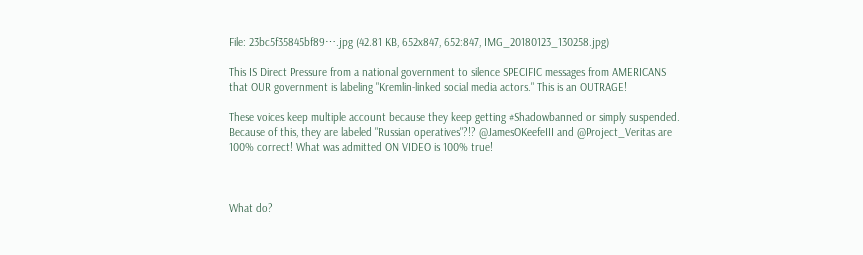File: 23bc5f35845bf89⋯.jpg (42.81 KB, 652x847, 652:847, IMG_20180123_130258.jpg)

This IS Direct Pressure from a national government to silence SPECIFIC messages from AMERICANS that OUR government is labeling "Kremlin-linked social media actors." This is an OUTRAGE!

These voices keep multiple account because they keep getting #Shadowbanned or simply suspended. Because of this, they are labeled "Russian operatives"?!? @JamesOKeefeIII and @Project_Veritas are 100% correct! What was admitted ON VIDEO is 100% true!



What do?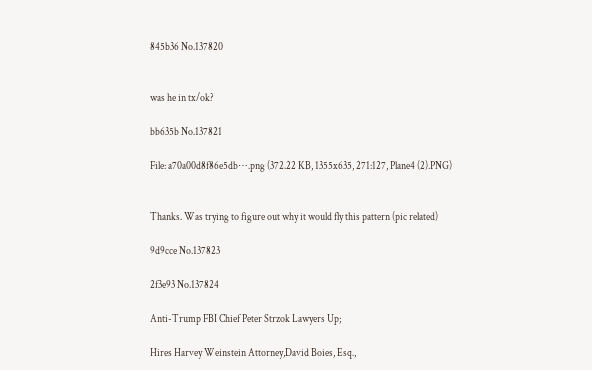845b36 No.137820


was he in tx/ok?

bb635b No.137821

File: a70a00d8f86e5db⋯.png (372.22 KB, 1355x635, 271:127, Plane4 (2).PNG)


Thanks. Was trying to figure out why it would fly this pattern (pic related)

9d9cce No.137823

2f3e93 No.137824

Anti-Trump FBI Chief Peter Strzok Lawyers Up;

Hires Harvey Weinstein Attorney,David Boies, Esq.,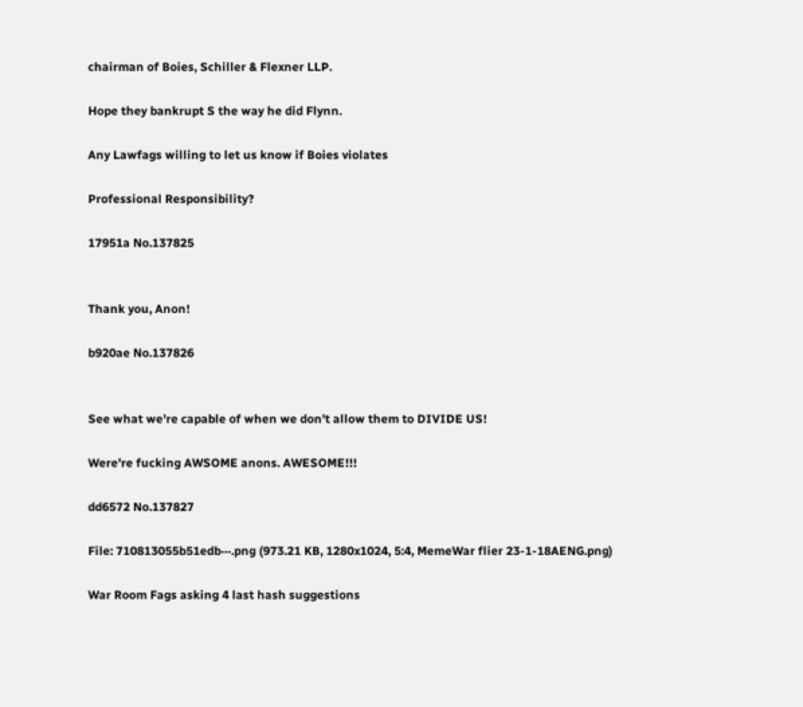chairman of Boies, Schiller & Flexner LLP.

Hope they bankrupt S the way he did Flynn.

Any Lawfags willing to let us know if Boies violates

Professional Responsibility?

17951a No.137825


Thank you, Anon!

b920ae No.137826


See what we're capable of when we don't allow them to DIVIDE US!

Were're fucking AWSOME anons. AWESOME!!!

dd6572 No.137827

File: 710813055b51edb⋯.png (973.21 KB, 1280x1024, 5:4, MemeWar flier 23-1-18AENG.png)

War Room Fags asking 4 last hash suggestions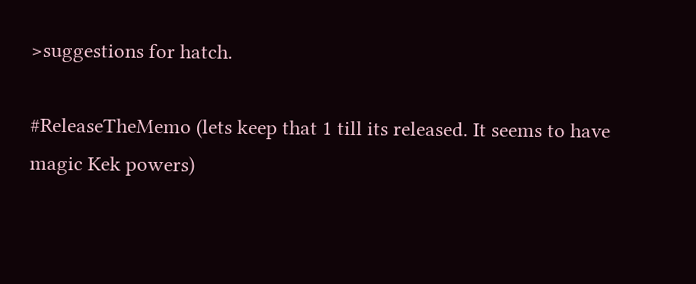>suggestions for hatch.

#ReleaseTheMemo (lets keep that 1 till its released. It seems to have magic Kek powers)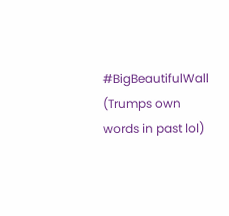#BigBeautifulWall (Trumps own words in past lol)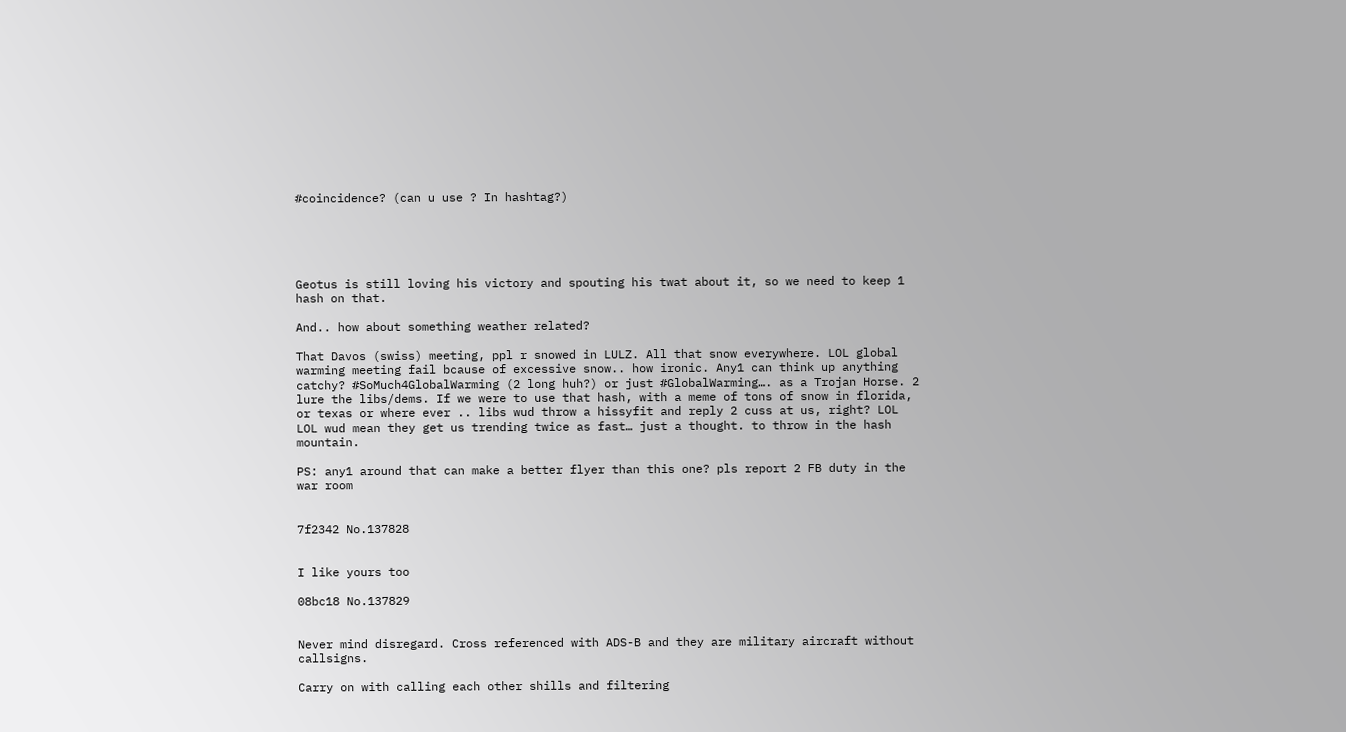#coincidence? (can u use ? In hashtag?)





Geotus is still loving his victory and spouting his twat about it, so we need to keep 1 hash on that.

And.. how about something weather related?

That Davos (swiss) meeting, ppl r snowed in LULZ. All that snow everywhere. LOL global warming meeting fail bcause of excessive snow.. how ironic. Any1 can think up anything catchy? #SoMuch4GlobalWarming (2 long huh?) or just #GlobalWarming…. as a Trojan Horse. 2 lure the libs/dems. If we were to use that hash, with a meme of tons of snow in florida, or texas or where ever .. libs wud throw a hissyfit and reply 2 cuss at us, right? LOL LOL wud mean they get us trending twice as fast… just a thought. to throw in the hash mountain.

PS: any1 around that can make a better flyer than this one? pls report 2 FB duty in the war room


7f2342 No.137828


I like yours too

08bc18 No.137829


Never mind disregard. Cross referenced with ADS-B and they are military aircraft without callsigns.

Carry on with calling each other shills and filtering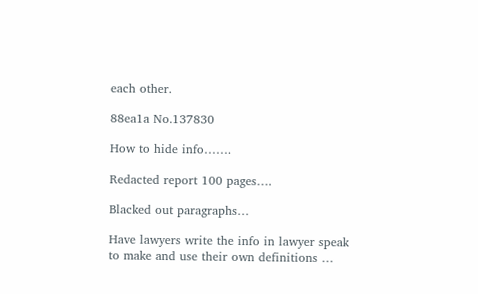each other.

88ea1a No.137830

How to hide info…….

Redacted report 100 pages….

Blacked out paragraphs…

Have lawyers write the info in lawyer speak to make and use their own definitions …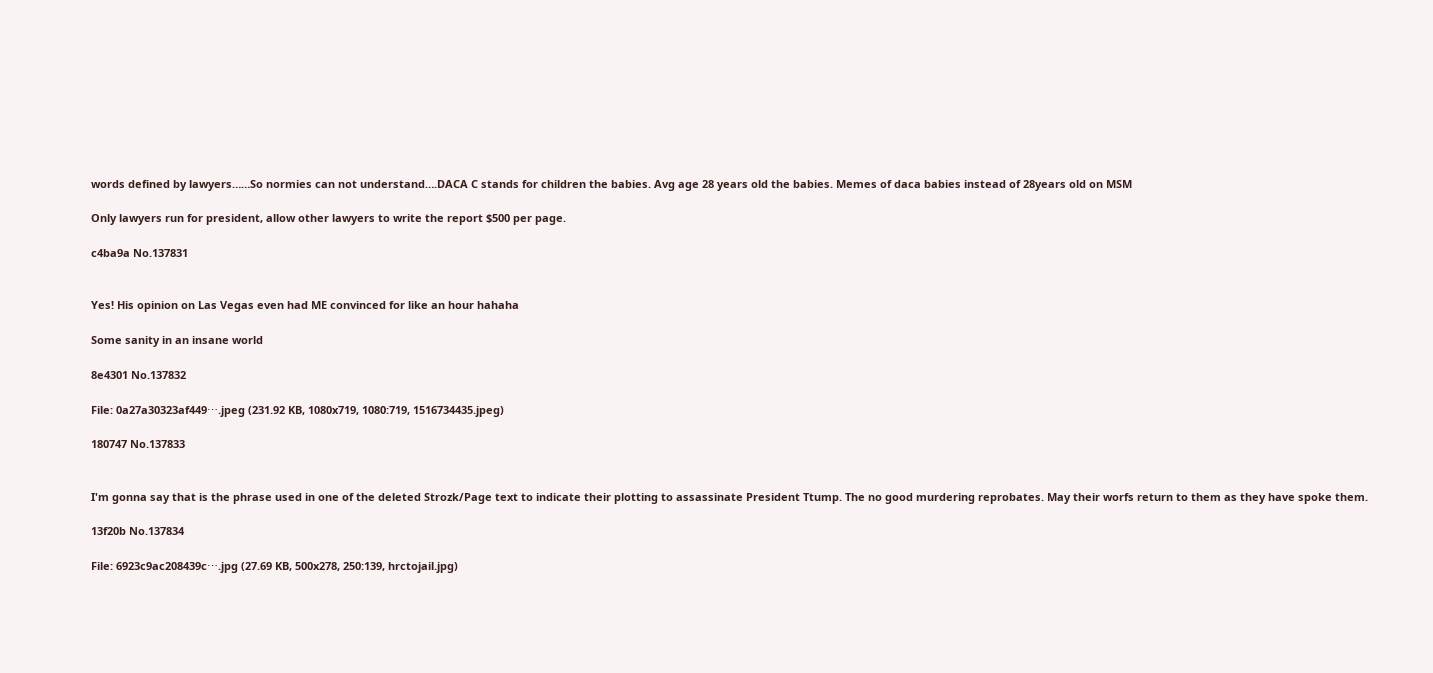words defined by lawyers……So normies can not understand….DACA C stands for children the babies. Avg age 28 years old the babies. Memes of daca babies instead of 28years old on MSM

Only lawyers run for president, allow other lawyers to write the report $500 per page.

c4ba9a No.137831


Yes! His opinion on Las Vegas even had ME convinced for like an hour hahaha

Some sanity in an insane world

8e4301 No.137832

File: 0a27a30323af449⋯.jpeg (231.92 KB, 1080x719, 1080:719, 1516734435.jpeg)

180747 No.137833


I'm gonna say that is the phrase used in one of the deleted Strozk/Page text to indicate their plotting to assassinate President Ttump. The no good murdering reprobates. May their worfs return to them as they have spoke them.

13f20b No.137834

File: 6923c9ac208439c⋯.jpg (27.69 KB, 500x278, 250:139, hrctojail.jpg)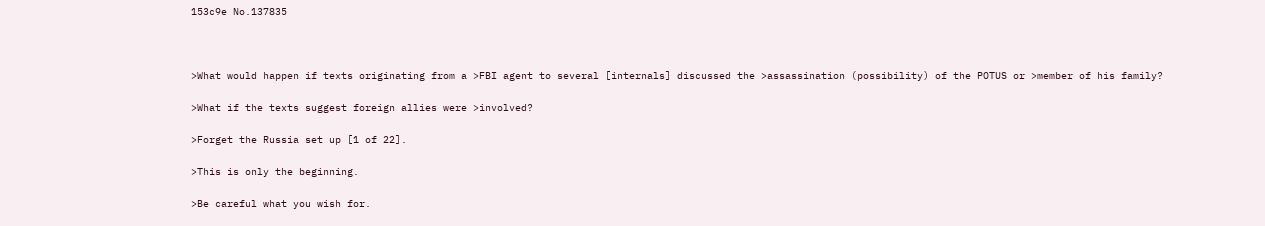153c9e No.137835



>What would happen if texts originating from a >FBI agent to several [internals] discussed the >assassination (possibility) of the POTUS or >member of his family?

>What if the texts suggest foreign allies were >involved?

>Forget the Russia set up [1 of 22].

>This is only the beginning.

>Be careful what you wish for.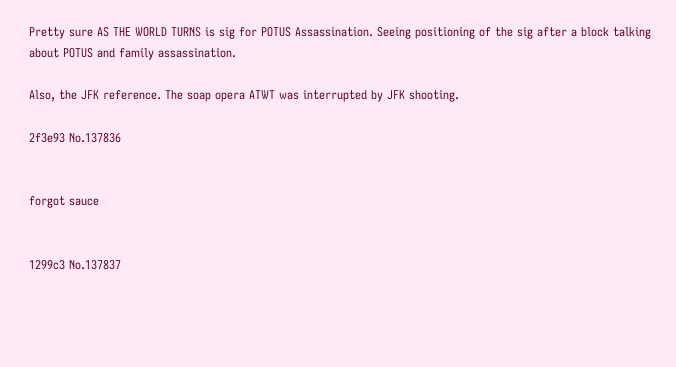Pretty sure AS THE WORLD TURNS is sig for POTUS Assassination. Seeing positioning of the sig after a block talking about POTUS and family assassination.

Also, the JFK reference. The soap opera ATWT was interrupted by JFK shooting.

2f3e93 No.137836


forgot sauce


1299c3 No.137837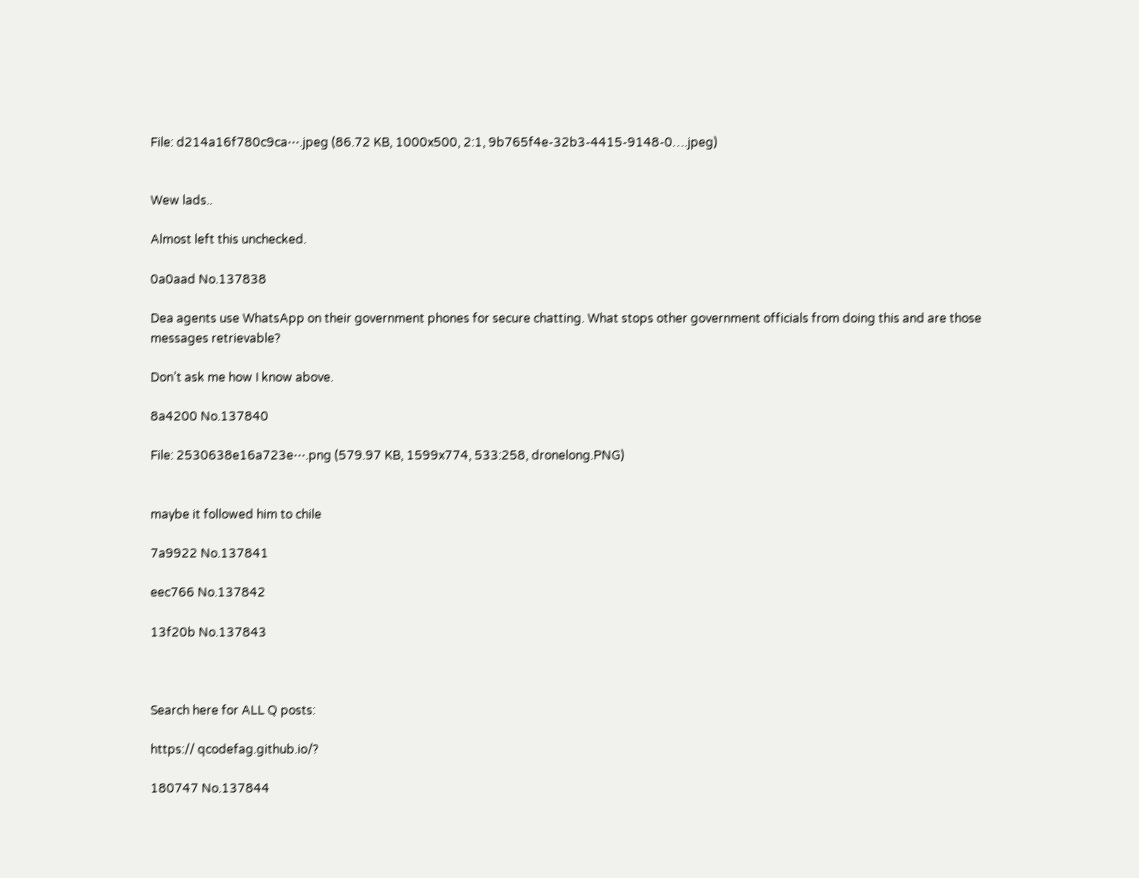File: d214a16f780c9ca⋯.jpeg (86.72 KB, 1000x500, 2:1, 9b765f4e-32b3-4415-9148-0….jpeg)


Wew lads..

Almost left this unchecked.

0a0aad No.137838

Dea agents use WhatsApp on their government phones for secure chatting. What stops other government officials from doing this and are those messages retrievable?

Don’t ask me how I know above.

8a4200 No.137840

File: 2530638e16a723e⋯.png (579.97 KB, 1599x774, 533:258, dronelong.PNG)


maybe it followed him to chile

7a9922 No.137841

eec766 No.137842

13f20b No.137843



Search here for ALL Q posts:

https:// qcodefag.github.io/?

180747 No.137844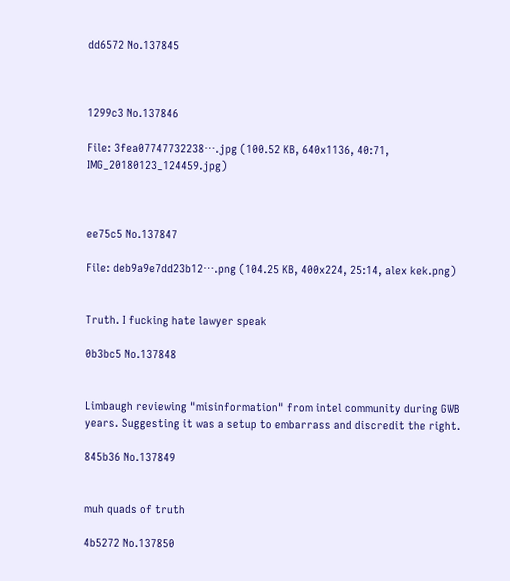dd6572 No.137845



1299c3 No.137846

File: 3fea07747732238⋯.jpg (100.52 KB, 640x1136, 40:71, IMG_20180123_124459.jpg)



ee75c5 No.137847

File: deb9a9e7dd23b12⋯.png (104.25 KB, 400x224, 25:14, alex kek.png)


Truth. I fucking hate lawyer speak

0b3bc5 No.137848


Limbaugh reviewing "misinformation" from intel community during GWB years. Suggesting it was a setup to embarrass and discredit the right.

845b36 No.137849


muh quads of truth

4b5272 No.137850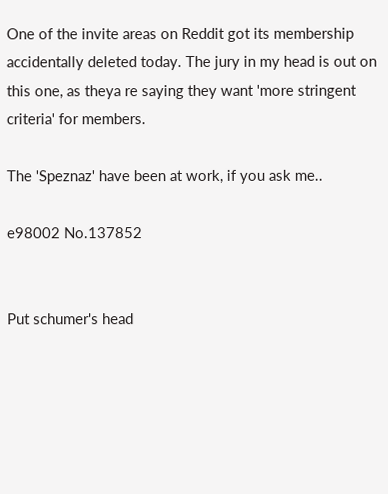One of the invite areas on Reddit got its membership accidentally deleted today. The jury in my head is out on this one, as theya re saying they want 'more stringent criteria' for members.

The 'Speznaz' have been at work, if you ask me..

e98002 No.137852


Put schumer's head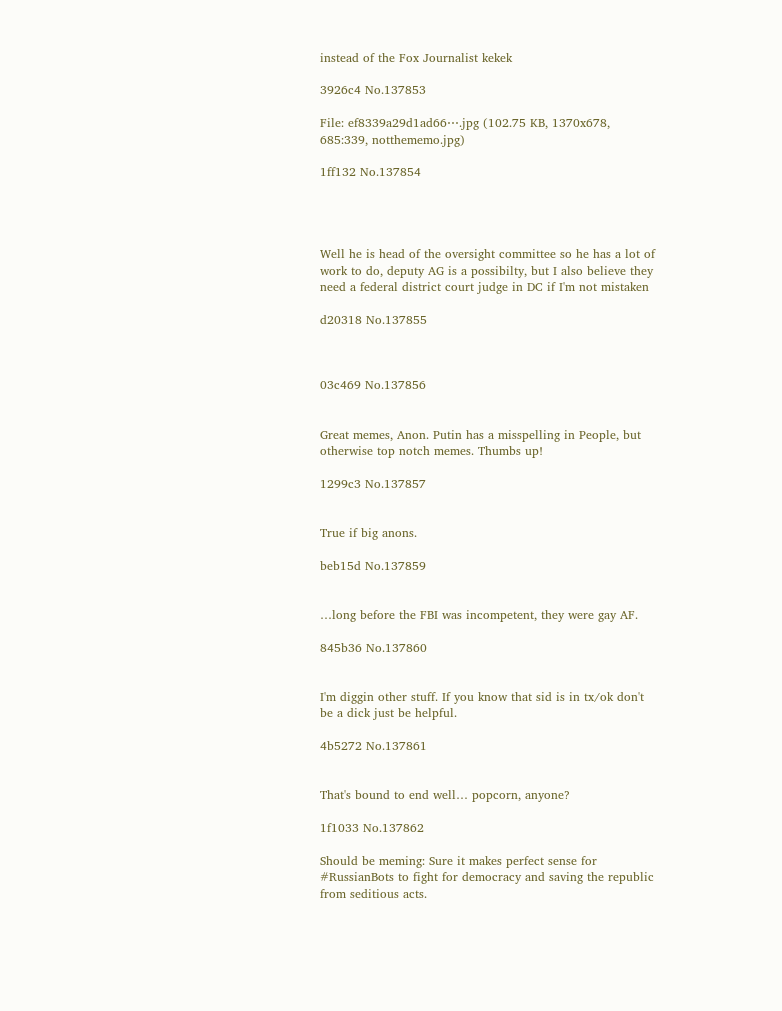instead of the Fox Journalist kekek

3926c4 No.137853

File: ef8339a29d1ad66⋯.jpg (102.75 KB, 1370x678, 685:339, notthememo.jpg)

1ff132 No.137854




Well he is head of the oversight committee so he has a lot of work to do, deputy AG is a possibilty, but I also believe they need a federal district court judge in DC if I'm not mistaken

d20318 No.137855



03c469 No.137856


Great memes, Anon. Putin has a misspelling in People, but otherwise top notch memes. Thumbs up!

1299c3 No.137857


True if big anons.

beb15d No.137859


…long before the FBI was incompetent, they were gay AF.

845b36 No.137860


I'm diggin other stuff. If you know that sid is in tx/ok don't be a dick just be helpful.

4b5272 No.137861


That's bound to end well… popcorn, anyone?

1f1033 No.137862

Should be meming: Sure it makes perfect sense for #RussianBots to fight for democracy and saving the republic from seditious acts.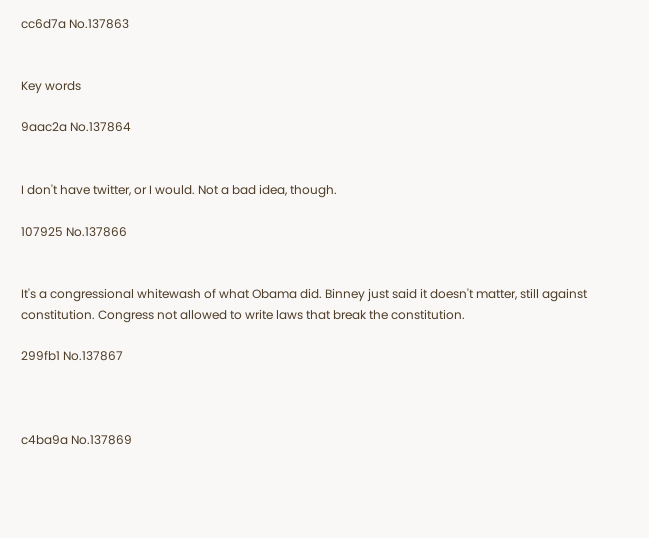cc6d7a No.137863


Key words

9aac2a No.137864


I don't have twitter, or I would. Not a bad idea, though.

107925 No.137866


It's a congressional whitewash of what Obama did. Binney just said it doesn't matter, still against constitution. Congress not allowed to write laws that break the constitution.

299fb1 No.137867



c4ba9a No.137869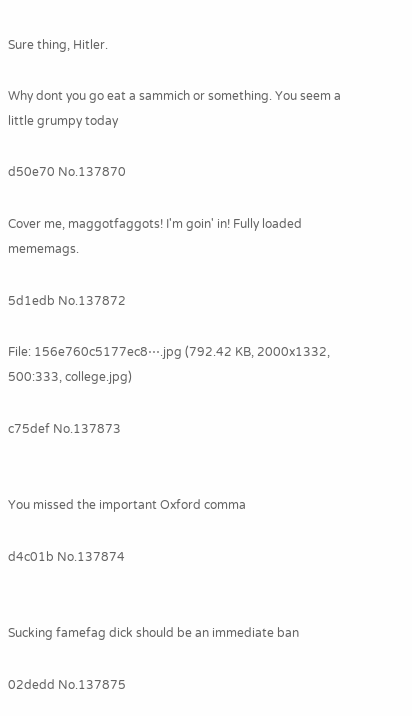Sure thing, Hitler.

Why dont you go eat a sammich or something. You seem a little grumpy today

d50e70 No.137870

Cover me, maggotfaggots! I'm goin' in! Fully loaded mememags.

5d1edb No.137872

File: 156e760c5177ec8⋯.jpg (792.42 KB, 2000x1332, 500:333, college.jpg)

c75def No.137873


You missed the important Oxford comma

d4c01b No.137874


Sucking famefag dick should be an immediate ban

02dedd No.137875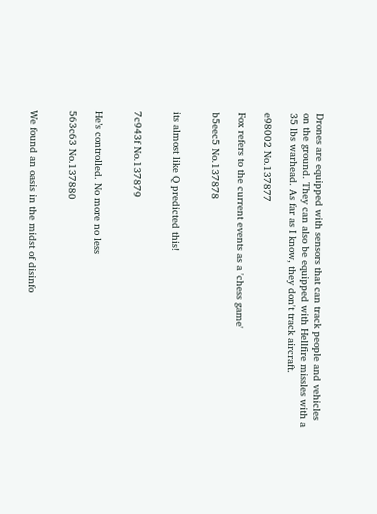Drones are equipped with sensors that can track people and vehicles on the ground. They can also be equipped with Hellfire missles with a 35 lbs warhead. As far as I know, they don't track aircraft.

e98002 No.137877

Fox refers to the current events as a 'chess game'

b5eec5 No.137878


its almost like Q predicted this!


7c943f No.137879


He’s controlled. No more no less

563c63 No.137880


We found an oasis in the midst of disinfo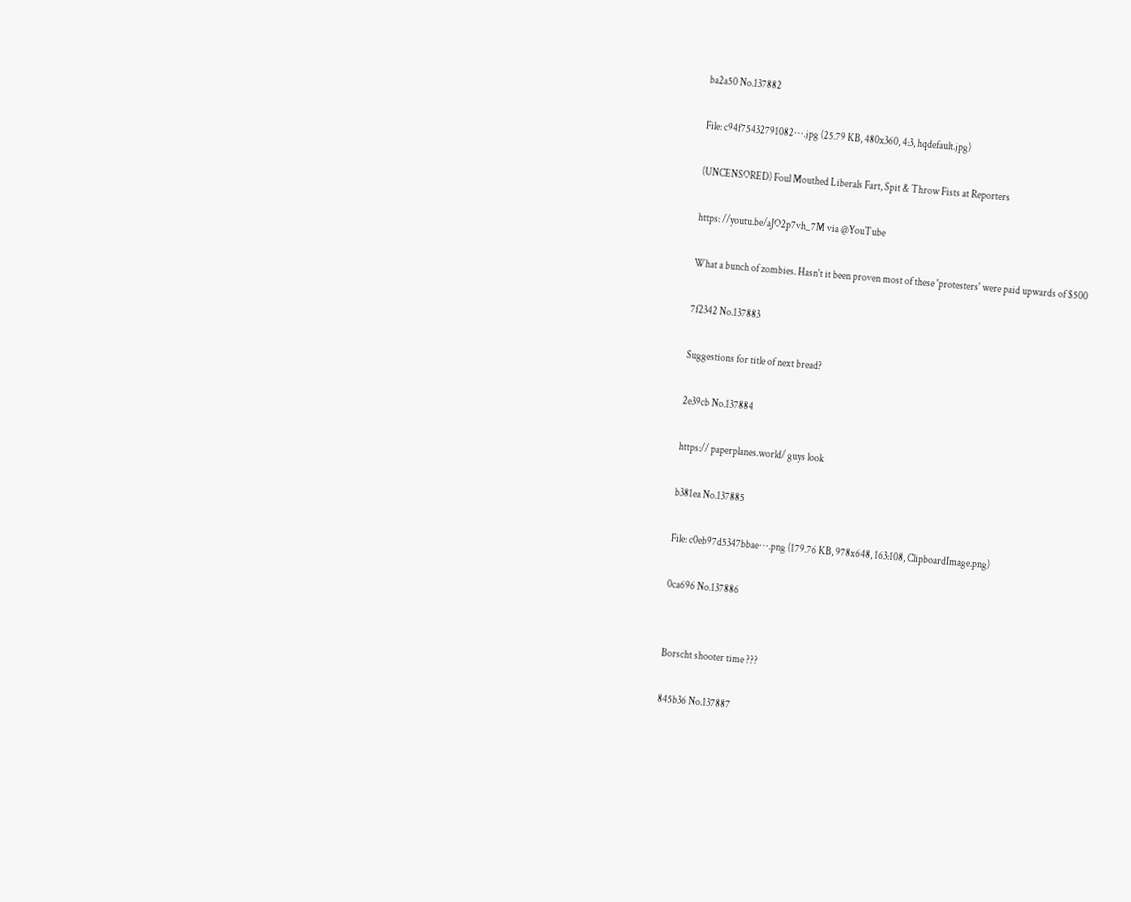ba2a50 No.137882

File: c94f75432791082⋯.jpg (25.79 KB, 480x360, 4:3, hqdefault.jpg)

(UNCENSORED) Foul Mouthed Liberals Fart, Spit & Throw Fists at Reporters

https: //youtu.be/aJO2p7vh_7M via @YouTube

What a bunch of zombies. Hasn't it been proven most of these 'protesters' were paid upwards of $500

7f2342 No.137883

Suggestions for title of next bread?

2e39cb No.137884

https:// paperplanes.world/ guys look

b381ea No.137885

File: c0eb97d5347bbae⋯.png (179.76 KB, 978x648, 163:108, ClipboardImage.png)

0ca696 No.137886


Borscht shooter time ???

845b36 No.137887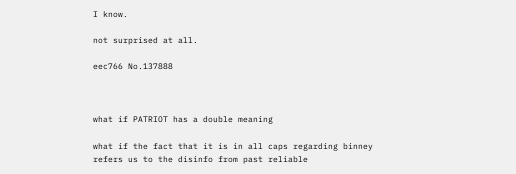I know.

not surprised at all.

eec766 No.137888



what if PATRIOT has a double meaning

what if the fact that it is in all caps regarding binney refers us to the disinfo from past reliable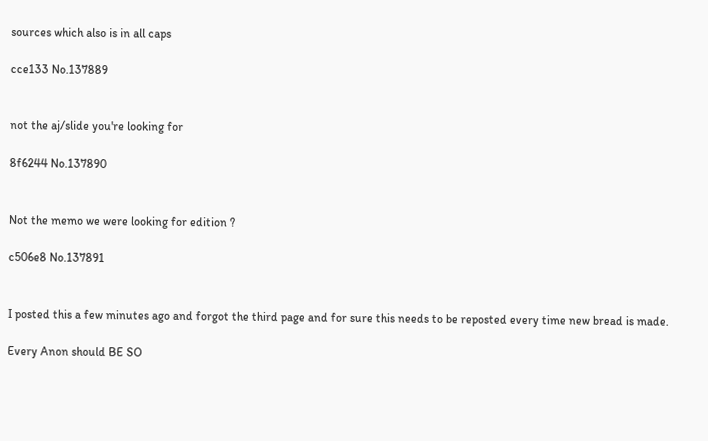sources which also is in all caps

cce133 No.137889


not the aj/slide you're looking for

8f6244 No.137890


Not the memo we were looking for edition ?

c506e8 No.137891


I posted this a few minutes ago and forgot the third page and for sure this needs to be reposted every time new bread is made.

Every Anon should BE SO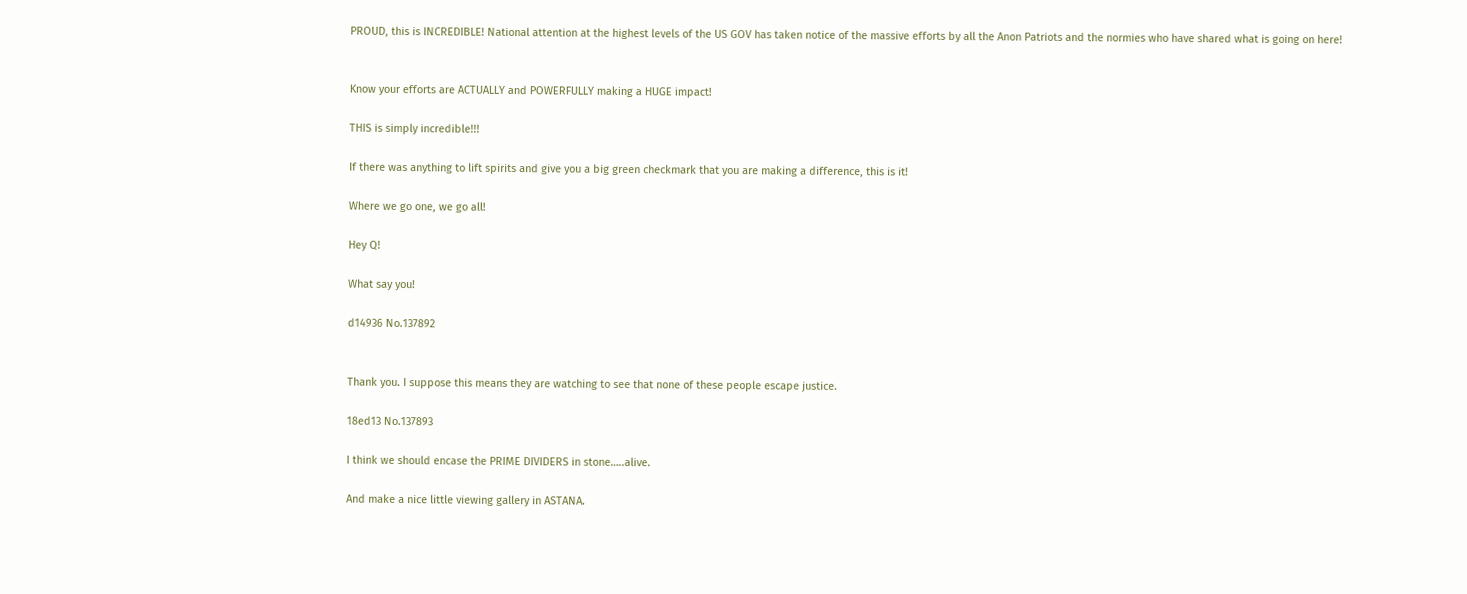PROUD, this is INCREDIBLE! National attention at the highest levels of the US GOV has taken notice of the massive efforts by all the Anon Patriots and the normies who have shared what is going on here!


Know your efforts are ACTUALLY and POWERFULLY making a HUGE impact!

THIS is simply incredible!!!

If there was anything to lift spirits and give you a big green checkmark that you are making a difference, this is it!

Where we go one, we go all!

Hey Q!

What say you!

d14936 No.137892


Thank you. I suppose this means they are watching to see that none of these people escape justice.

18ed13 No.137893

I think we should encase the PRIME DIVIDERS in stone…..alive.

And make a nice little viewing gallery in ASTANA.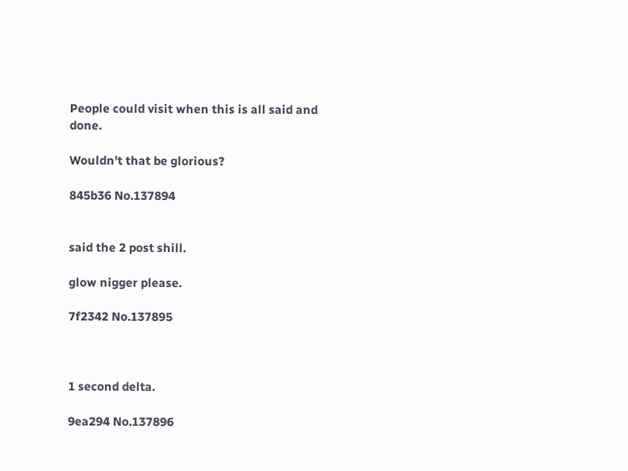People could visit when this is all said and done.

Wouldn't that be glorious?

845b36 No.137894


said the 2 post shill.

glow nigger please.

7f2342 No.137895



1 second delta.

9ea294 No.137896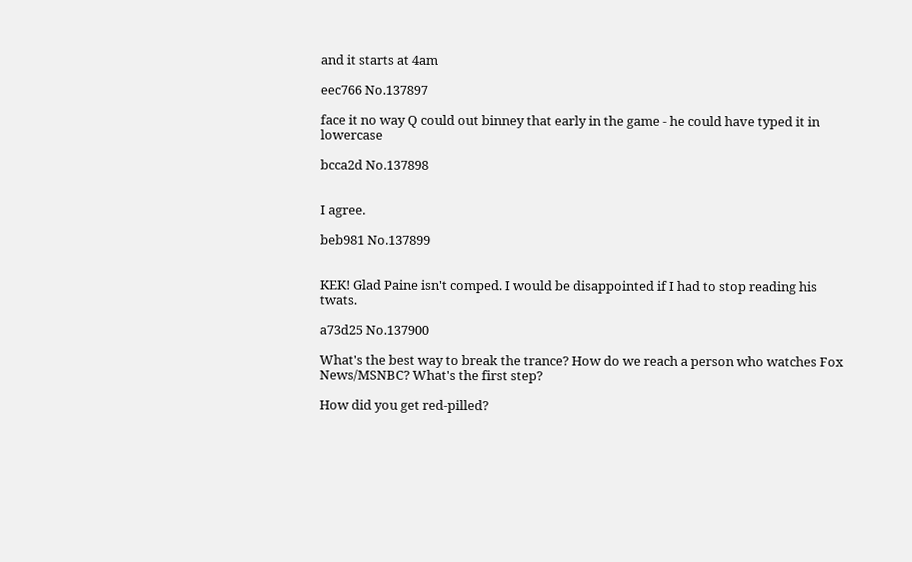and it starts at 4am

eec766 No.137897

face it no way Q could out binney that early in the game - he could have typed it in lowercase

bcca2d No.137898


I agree.

beb981 No.137899


KEK! Glad Paine isn't comped. I would be disappointed if I had to stop reading his twats.

a73d25 No.137900

What's the best way to break the trance? How do we reach a person who watches Fox News/MSNBC? What's the first step?

How did you get red-pilled?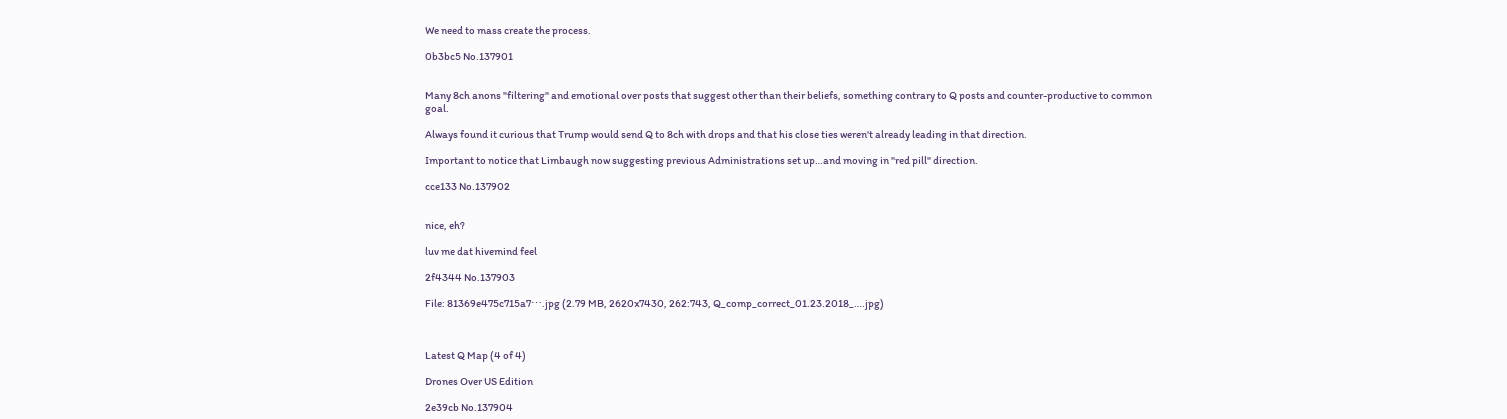We need to mass create the process.

0b3bc5 No.137901


Many 8ch anons "filtering" and emotional over posts that suggest other than their beliefs, something contrary to Q posts and counter-productive to common goal.

Always found it curious that Trump would send Q to 8ch with drops and that his close ties weren't already leading in that direction.

Important to notice that Limbaugh now suggesting previous Administrations set up…and moving in "red pill" direction.

cce133 No.137902


nice, eh?

luv me dat hivemind feel

2f4344 No.137903

File: 81369e475c715a7⋯.jpg (2.79 MB, 2620x7430, 262:743, Q_comp_correct_01.23.2018_….jpg)



Latest Q Map (4 of 4)

Drones Over US Edition

2e39cb No.137904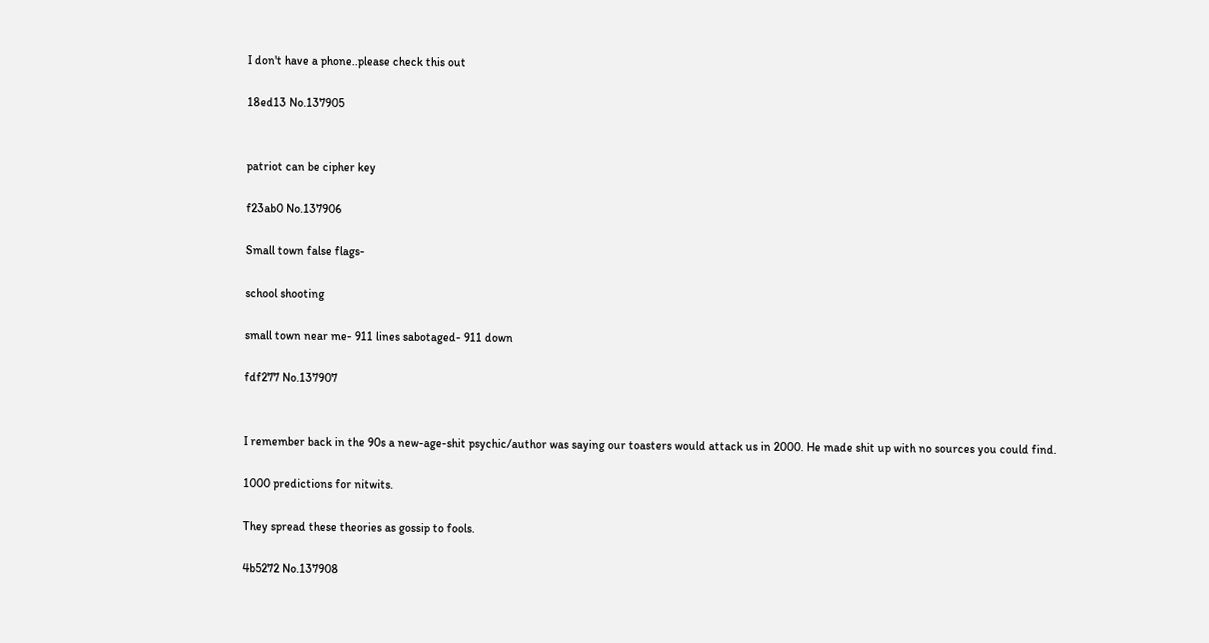I don't have a phone..please check this out

18ed13 No.137905


patriot can be cipher key

f23ab0 No.137906

Small town false flags-

school shooting

small town near me- 911 lines sabotaged- 911 down

fdf277 No.137907


I remember back in the 90s a new-age-shit psychic/author was saying our toasters would attack us in 2000. He made shit up with no sources you could find.

1000 predictions for nitwits.

They spread these theories as gossip to fools.

4b5272 No.137908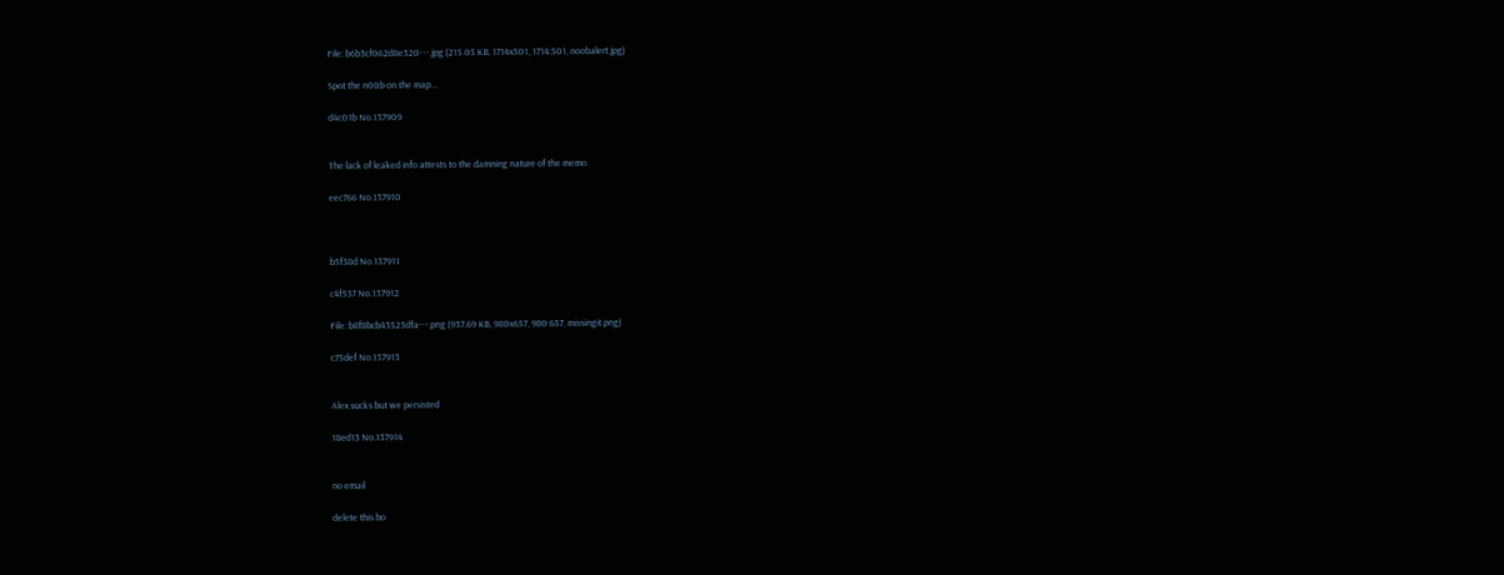File: b6b3cf062d8e320⋯.jpg (215.05 KB, 1714x501, 1714:501, noobalert.jpg)

Spot the n00b on the map…

d4c01b No.137909


The lack of leaked info attests to the damning nature of the memo.

eec766 No.137910



b5f38d No.137911

c4f537 No.137912

File: b8f8bcb43523dfa⋯.png (937.69 KB, 980x657, 980:657, missingit.png)

c75def No.137913


Alex sucks but we persisted

18ed13 No.137914


no email

delete this bo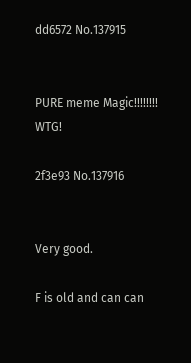dd6572 No.137915


PURE meme Magic!!!!!!!! WTG!

2f3e93 No.137916


Very good.

F is old and can can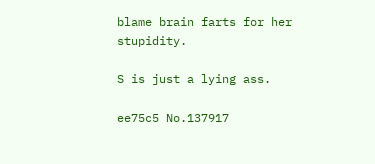blame brain farts for her stupidity.

S is just a lying ass.

ee75c5 No.137917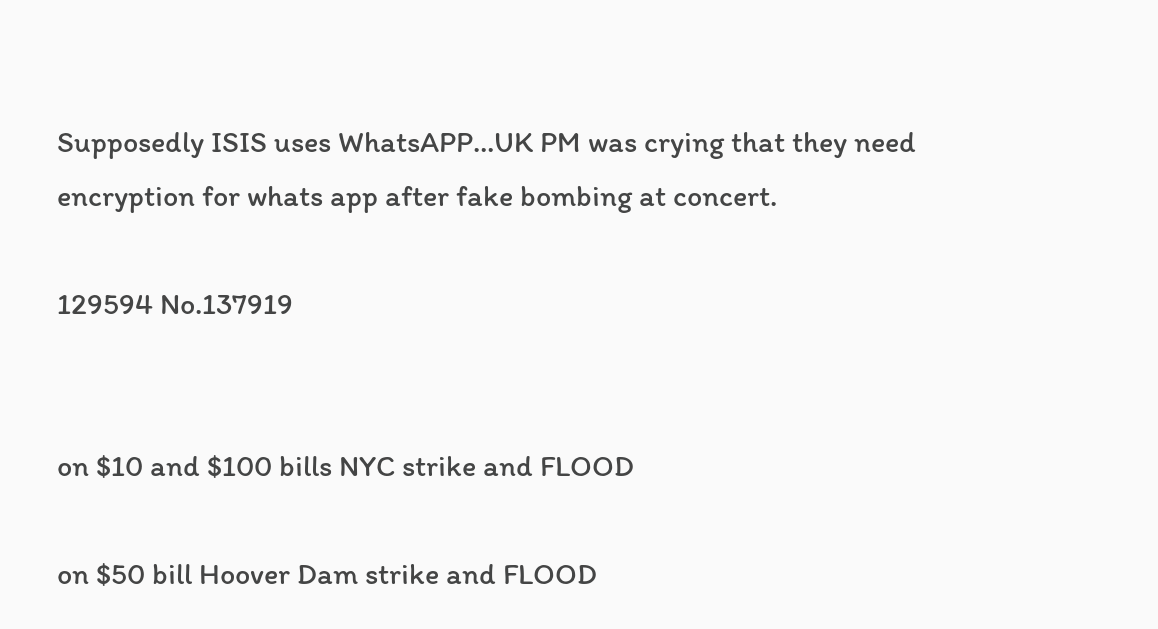Supposedly ISIS uses WhatsAPP…UK PM was crying that they need encryption for whats app after fake bombing at concert.

129594 No.137919


on $10 and $100 bills NYC strike and FLOOD

on $50 bill Hoover Dam strike and FLOOD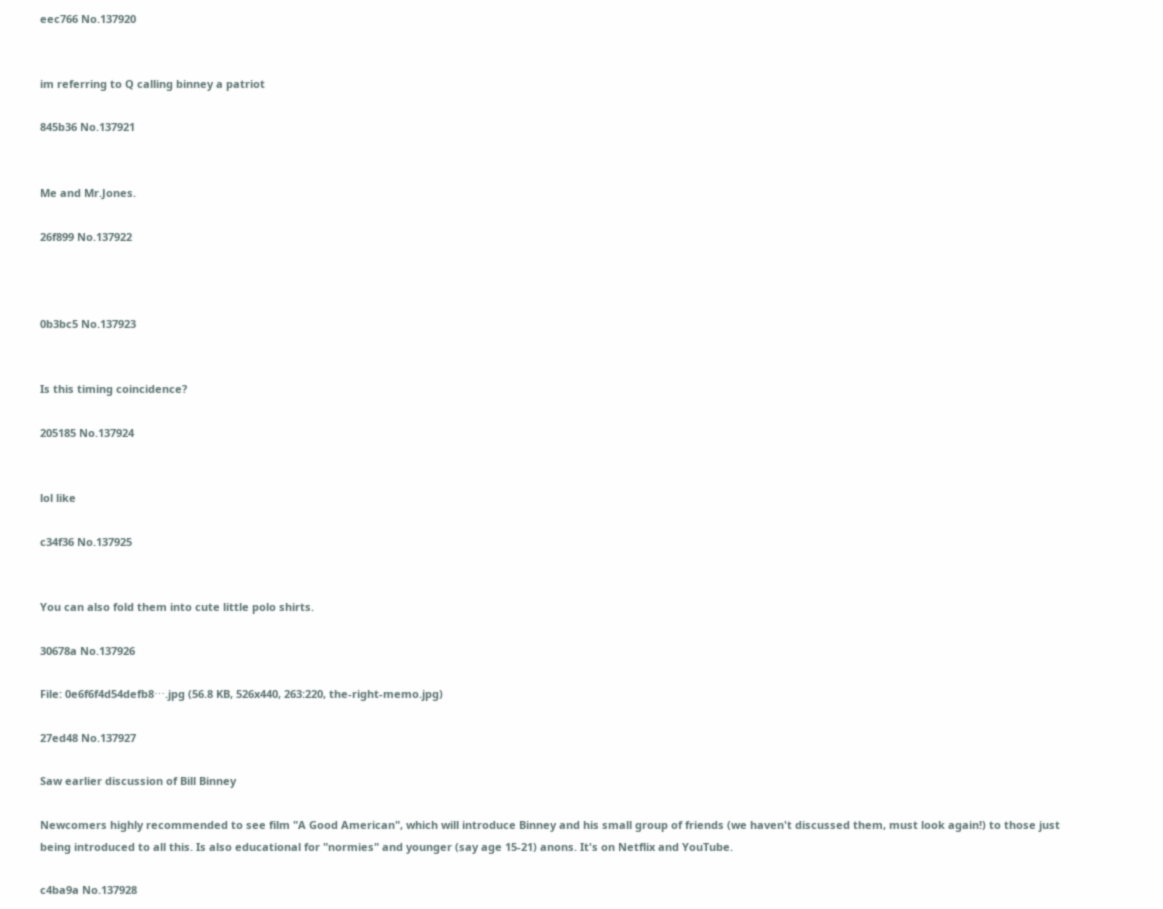eec766 No.137920


im referring to Q calling binney a patriot

845b36 No.137921


Me and Mr.Jones.

26f899 No.137922



0b3bc5 No.137923


Is this timing coincidence?

205185 No.137924


lol like

c34f36 No.137925


You can also fold them into cute little polo shirts.

30678a No.137926

File: 0e6f6f4d54defb8⋯.jpg (56.8 KB, 526x440, 263:220, the-right-memo.jpg)

27ed48 No.137927

Saw earlier discussion of Bill Binney

Newcomers highly recommended to see film "A Good American", which will introduce Binney and his small group of friends (we haven't discussed them, must look again!) to those just being introduced to all this. Is also educational for "normies" and younger (say age 15-21) anons. It's on Netflix and YouTube.

c4ba9a No.137928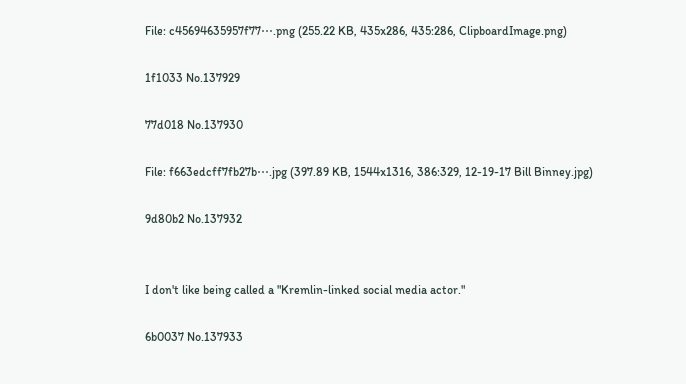File: c45694635957f77⋯.png (255.22 KB, 435x286, 435:286, ClipboardImage.png)

1f1033 No.137929

77d018 No.137930

File: f663edcff7fb27b⋯.jpg (397.89 KB, 1544x1316, 386:329, 12-19-17 Bill Binney.jpg)

9d80b2 No.137932


I don't like being called a "Kremlin-linked social media actor."

6b0037 No.137933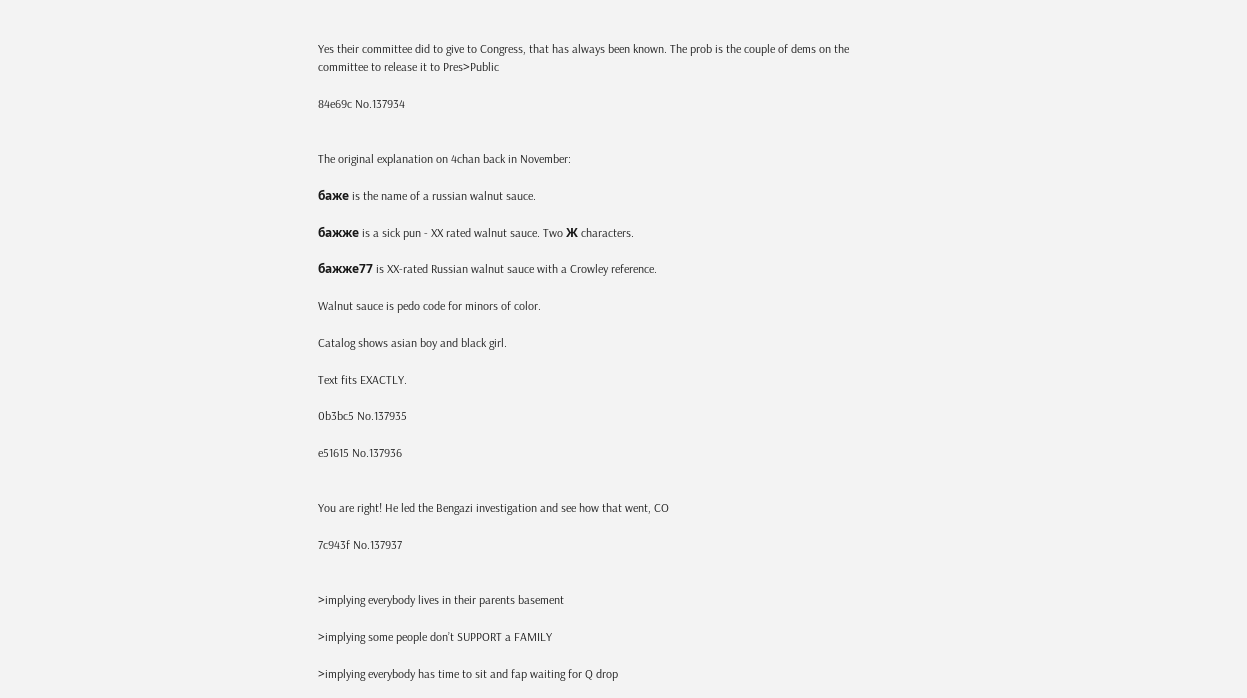Yes their committee did to give to Congress, that has always been known. The prob is the couple of dems on the committee to release it to Pres>Public

84e69c No.137934


The original explanation on 4chan back in November:

баже is the name of a russian walnut sauce.

бажже is a sick pun - XX rated walnut sauce. Two Ж characters.

бажже77 is XX-rated Russian walnut sauce with a Crowley reference.

Walnut sauce is pedo code for minors of color.

Catalog shows asian boy and black girl.

Text fits EXACTLY.

0b3bc5 No.137935

e51615 No.137936


You are right! He led the Bengazi investigation and see how that went, CO

7c943f No.137937


>implying everybody lives in their parents basement

>implying some people don’t SUPPORT a FAMILY

>implying everybody has time to sit and fap waiting for Q drop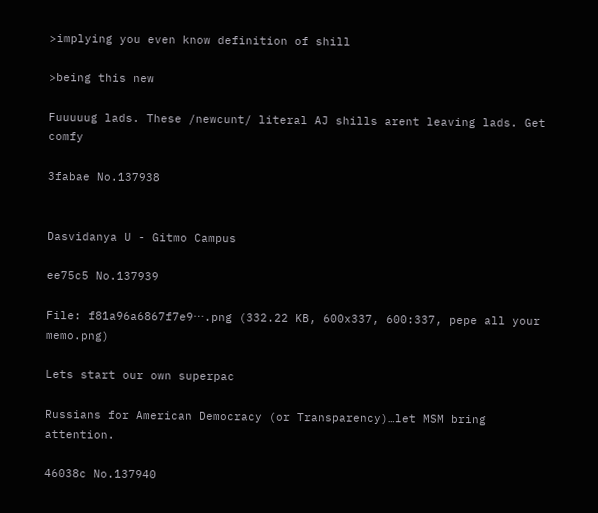>implying you even know definition of shill

>being this new

Fuuuuug lads. These /newcunt/ literal AJ shills arent leaving lads. Get comfy

3fabae No.137938


Dasvidanya U - Gitmo Campus

ee75c5 No.137939

File: f81a96a6867f7e9⋯.png (332.22 KB, 600x337, 600:337, pepe all your memo.png)

Lets start our own superpac

Russians for American Democracy (or Transparency)…let MSM bring attention.

46038c No.137940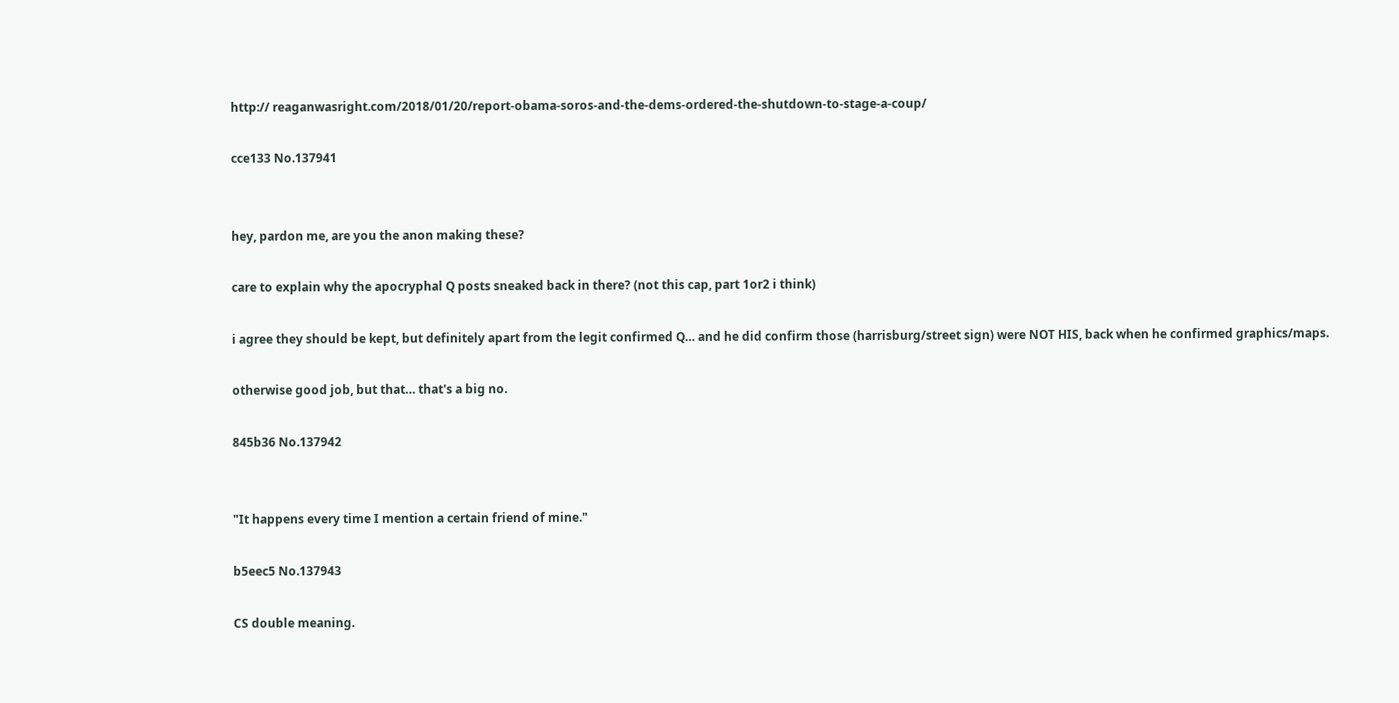http:// reaganwasright.com/2018/01/20/report-obama-soros-and-the-dems-ordered-the-shutdown-to-stage-a-coup/

cce133 No.137941


hey, pardon me, are you the anon making these?

care to explain why the apocryphal Q posts sneaked back in there? (not this cap, part 1or2 i think)

i agree they should be kept, but definitely apart from the legit confirmed Q… and he did confirm those (harrisburg/street sign) were NOT HIS, back when he confirmed graphics/maps.

otherwise good job, but that… that's a big no.

845b36 No.137942


"It happens every time I mention a certain friend of mine."

b5eec5 No.137943

CS double meaning.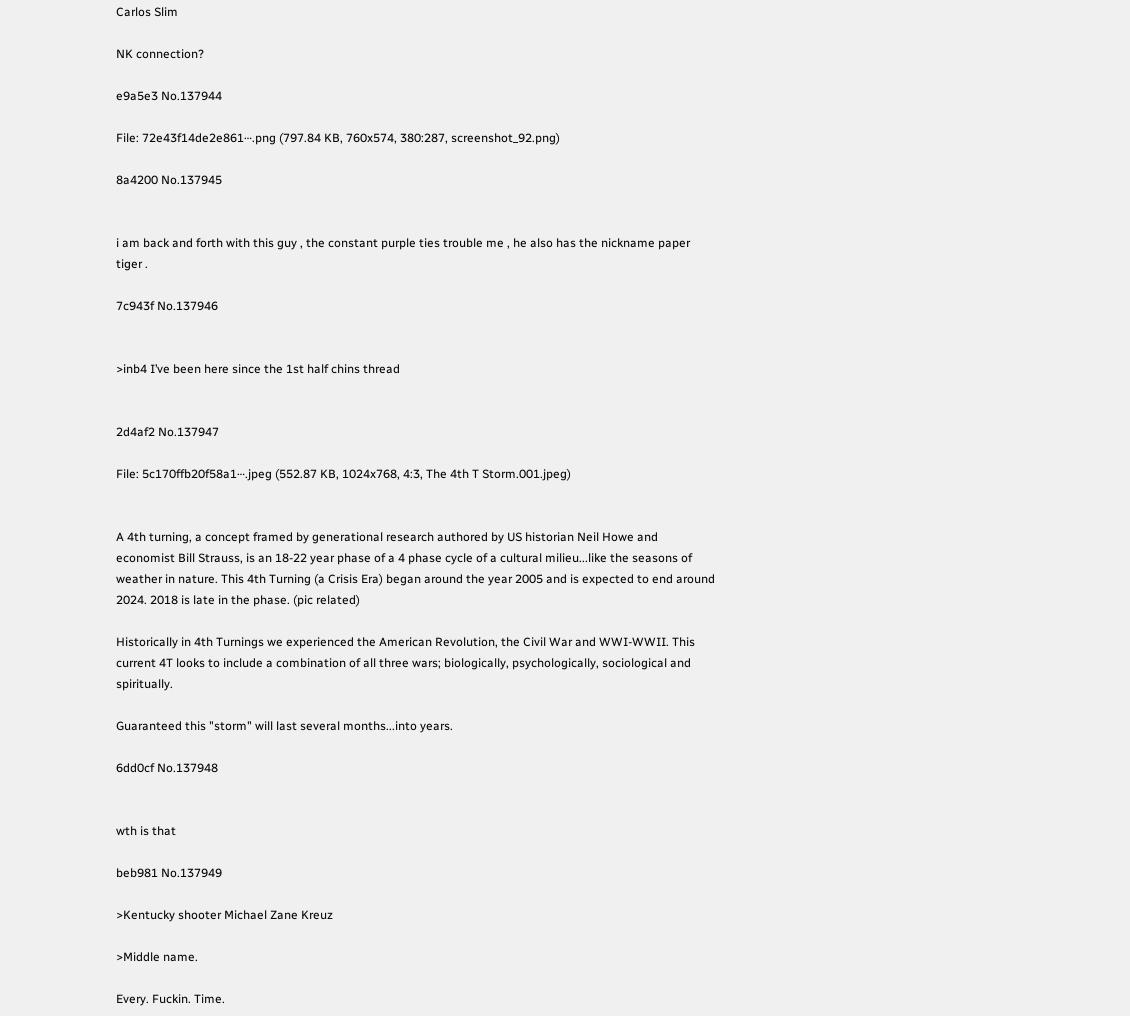Carlos Slim

NK connection?

e9a5e3 No.137944

File: 72e43f14de2e861⋯.png (797.84 KB, 760x574, 380:287, screenshot_92.png)

8a4200 No.137945


i am back and forth with this guy , the constant purple ties trouble me , he also has the nickname paper tiger .

7c943f No.137946


>inb4 I’ve been here since the 1st half chins thread


2d4af2 No.137947

File: 5c170ffb20f58a1⋯.jpeg (552.87 KB, 1024x768, 4:3, The 4th T Storm.001.jpeg)


A 4th turning, a concept framed by generational research authored by US historian Neil Howe and economist Bill Strauss, is an 18-22 year phase of a 4 phase cycle of a cultural milieu...like the seasons of weather in nature. This 4th Turning (a Crisis Era) began around the year 2005 and is expected to end around 2024. 2018 is late in the phase. (pic related)

Historically in 4th Turnings we experienced the American Revolution, the Civil War and WWI-WWII. This current 4T looks to include a combination of all three wars; biologically, psychologically, sociological and spiritually.

Guaranteed this "storm" will last several months...into years.

6dd0cf No.137948


wth is that

beb981 No.137949

>Kentucky shooter Michael Zane Kreuz

>Middle name.

Every. Fuckin. Time.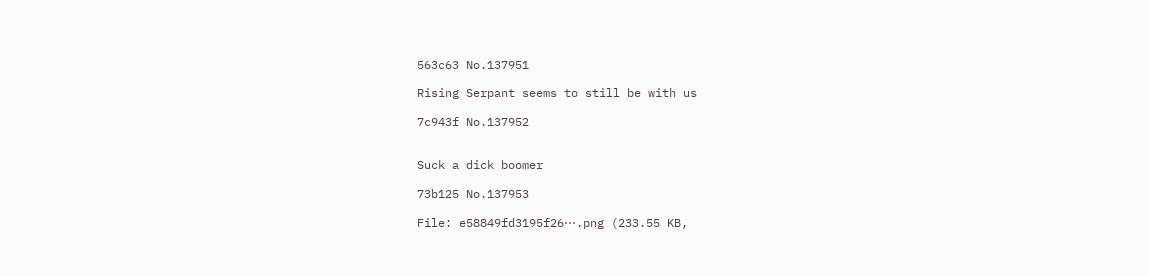563c63 No.137951

Rising Serpant seems to still be with us

7c943f No.137952


Suck a dick boomer

73b125 No.137953

File: e58849fd3195f26⋯.png (233.55 KB,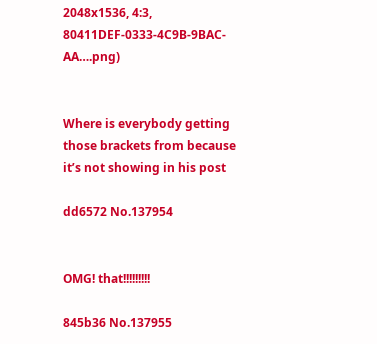2048x1536, 4:3, 80411DEF-0333-4C9B-9BAC-AA….png)


Where is everybody getting those brackets from because it’s not showing in his post

dd6572 No.137954


OMG! that!!!!!!!!!

845b36 No.137955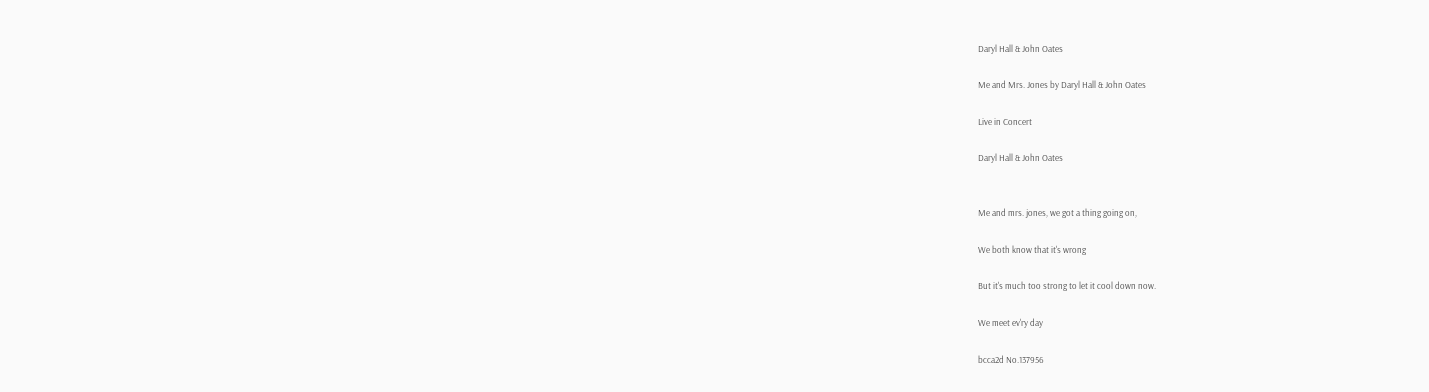Daryl Hall & John Oates

Me and Mrs. Jones by Daryl Hall & John Oates

Live in Concert

Daryl Hall & John Oates


Me and mrs. jones, we got a thing going on,

We both know that it's wrong

But it's much too strong to let it cool down now.

We meet ev'ry day

bcca2d No.137956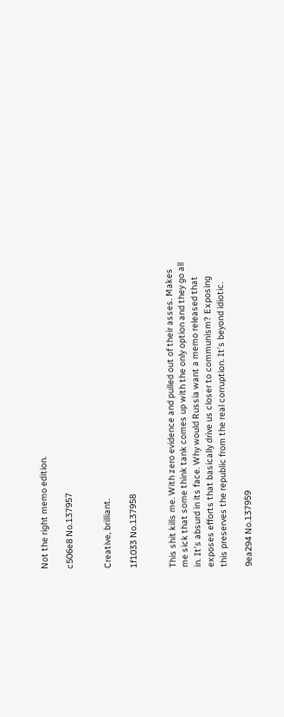Not the right memo edition.

c506e8 No.137957


Creative, brilliant.

1f1033 No.137958


This shit kills me. With zero evidence and pulled out of their asses. Makes me sick that some think tank comes up with the only option and they go all in. It’s absurd in its face. Why would Russia want a memo released that exposes efforts that basically drive us closer to communism? Exposing this preserves the republic from the real corruption. It’s beyond idiotic.

9ea294 No.137959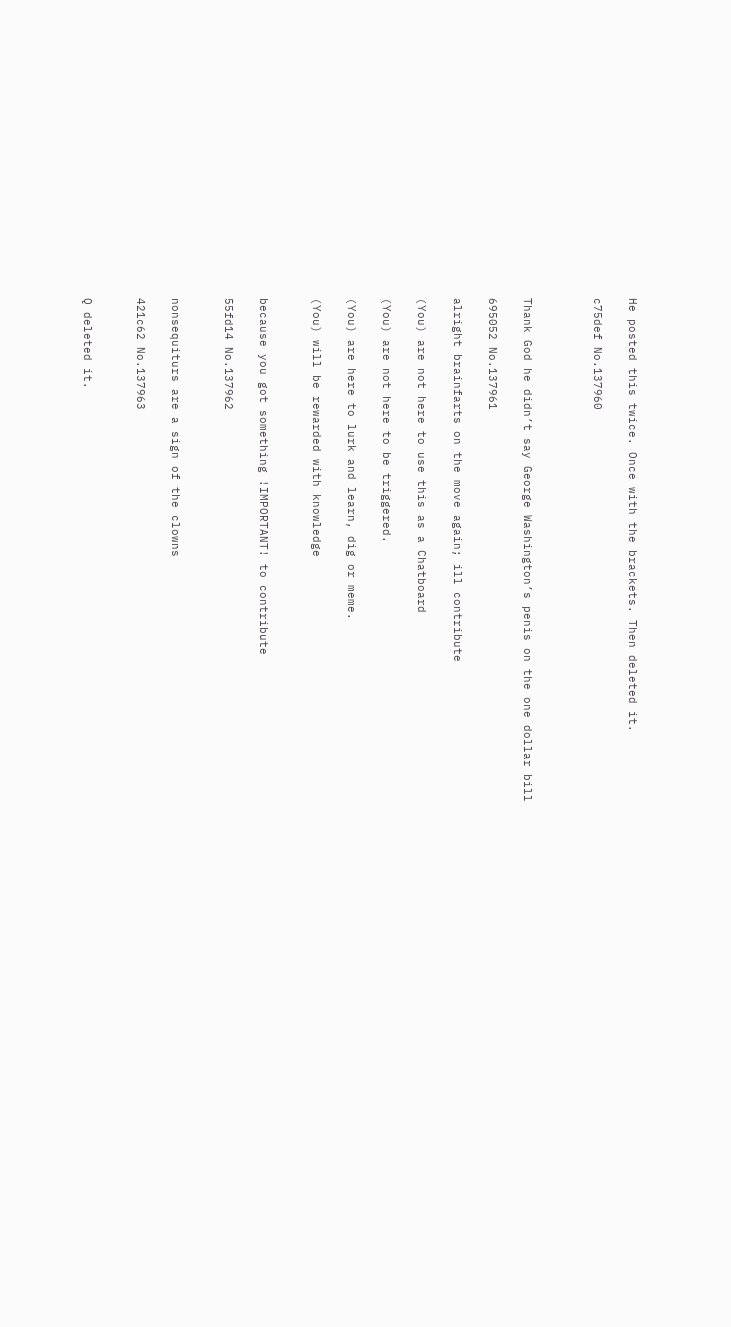He posted this twice. Once with the brackets. Then deleted it.

c75def No.137960



Thank God he didn’t say George Washington’s penis on the one dollar bill

695052 No.137961

alright brainfarts on the move again; ill contribute

(You) are not here to use this as a Chatboard

(You) are not here to be triggered.

(You) are here to lurk and learn, dig or meme.

(You) will be rewarded with knowledge


because you got something !IMPORTANT! to contribute

55fd14 No.137962


nonsequiturs are a sign of the clowns

421c62 No.137963


Q deleted it.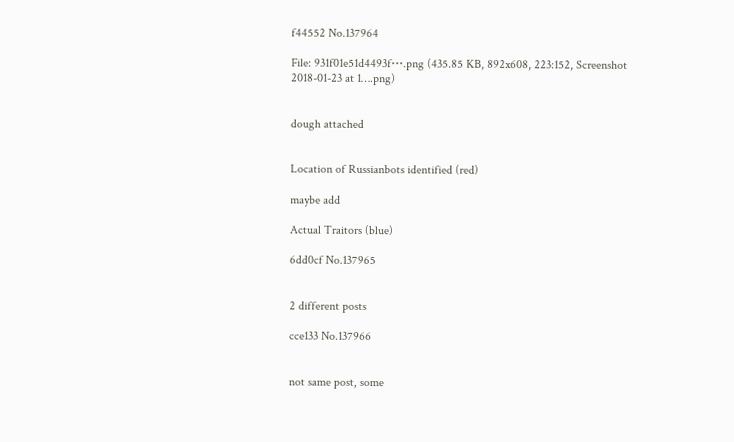f44552 No.137964

File: 931f01e51d4493f⋯.png (435.85 KB, 892x608, 223:152, Screenshot 2018-01-23 at 1….png)


dough attached


Location of Russianbots identified (red)

maybe add

Actual Traitors (blue)

6dd0cf No.137965


2 different posts

cce133 No.137966


not same post, some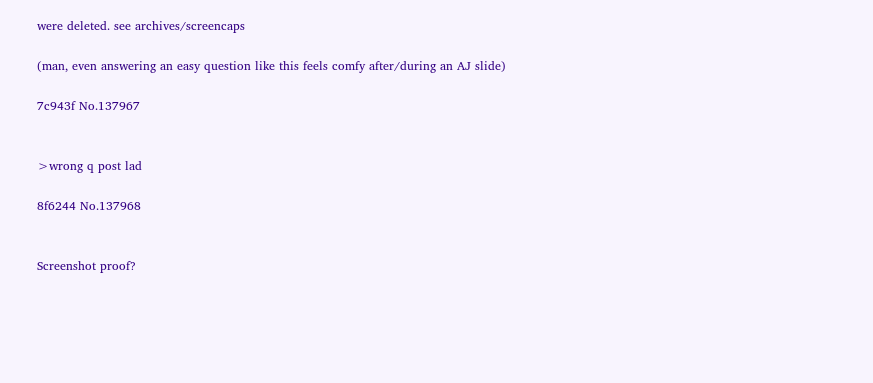were deleted. see archives/screencaps

(man, even answering an easy question like this feels comfy after/during an AJ slide)

7c943f No.137967


>wrong q post lad

8f6244 No.137968


Screenshot proof?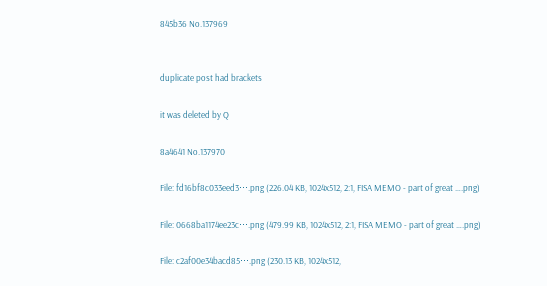845b36 No.137969


duplicate post had brackets

it was deleted by Q

8a4641 No.137970

File: fd16bf8c033eed3⋯.png (226.04 KB, 1024x512, 2:1, FISA MEMO - part of great ….png)

File: 0668ba1174ee23c⋯.png (479.99 KB, 1024x512, 2:1, FISA MEMO - part of great ….png)

File: c2af00e34bacd85⋯.png (230.13 KB, 1024x512,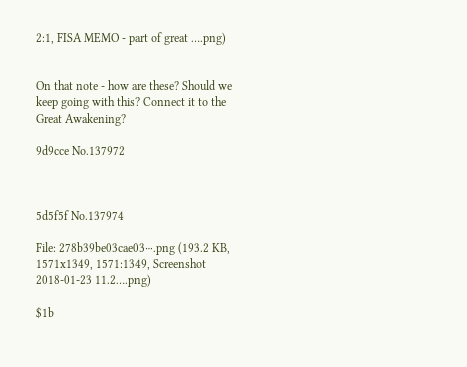2:1, FISA MEMO - part of great ….png)


On that note - how are these? Should we keep going with this? Connect it to the Great Awakening?

9d9cce No.137972



5d5f5f No.137974

File: 278b39be03cae03⋯.png (193.2 KB, 1571x1349, 1571:1349, Screenshot 2018-01-23 11.2….png)

$1b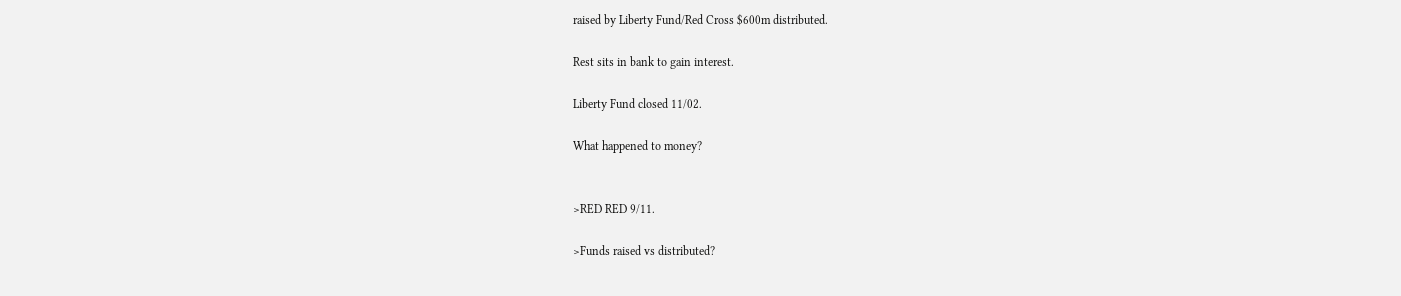raised by Liberty Fund/Red Cross $600m distributed.

Rest sits in bank to gain interest.

Liberty Fund closed 11/02.

What happened to money?


>RED RED 9/11.

>Funds raised vs distributed?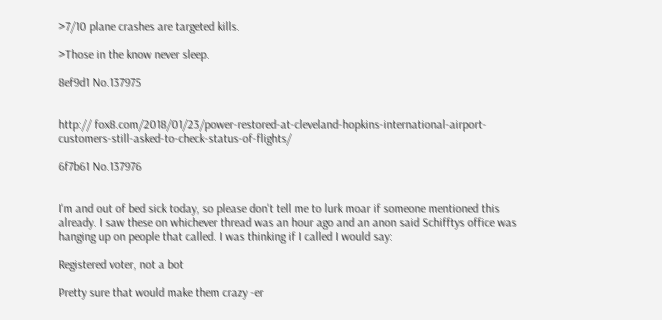>7/10 plane crashes are targeted kills.

>Those in the know never sleep.

8ef9d1 No.137975


http:// fox8.com/2018/01/23/power-restored-at-cleveland-hopkins-international-airport-customers-still-asked-to-check-status-of-flights/

6f7b61 No.137976


I'm and out of bed sick today, so please don't tell me to lurk moar if someone mentioned this already. I saw these on whichever thread was an hour ago and an anon said Schifftys office was hanging up on people that called. I was thinking if I called I would say:

Registered voter, not a bot

Pretty sure that would make them crazy -er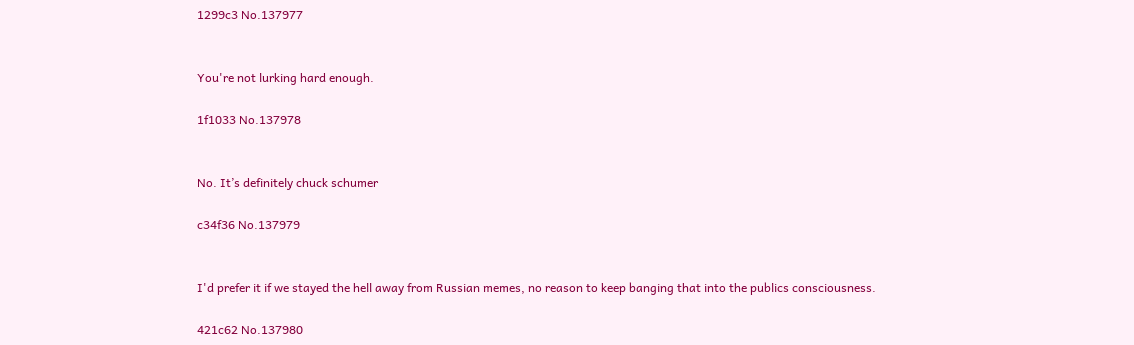1299c3 No.137977


You're not lurking hard enough.

1f1033 No.137978


No. It’s definitely chuck schumer

c34f36 No.137979


I'd prefer it if we stayed the hell away from Russian memes, no reason to keep banging that into the publics consciousness.

421c62 No.137980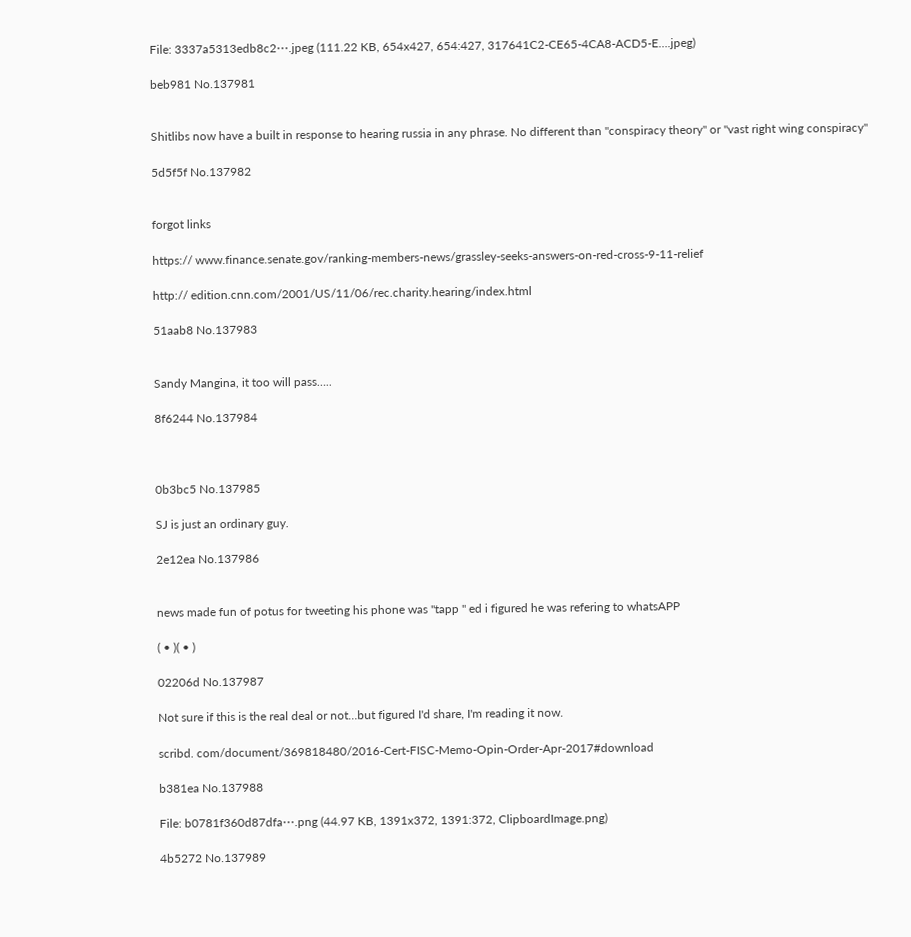File: 3337a5313edb8c2⋯.jpeg (111.22 KB, 654x427, 654:427, 317641C2-CE65-4CA8-ACD5-E….jpeg)

beb981 No.137981


Shitlibs now have a built in response to hearing russia in any phrase. No different than "conspiracy theory" or "vast right wing conspiracy"

5d5f5f No.137982


forgot links

https:// www.finance.senate.gov/ranking-members-news/grassley-seeks-answers-on-red-cross-9-11-relief

http:// edition.cnn.com/2001/US/11/06/rec.charity.hearing/index.html

51aab8 No.137983


Sandy Mangina, it too will pass…..

8f6244 No.137984



0b3bc5 No.137985

SJ is just an ordinary guy.

2e12ea No.137986


news made fun of potus for tweeting his phone was "tapp " ed i figured he was refering to whatsAPP

( • )( • )

02206d No.137987

Not sure if this is the real deal or not…but figured I'd share, I'm reading it now.

scribd. com/document/369818480/2016-Cert-FISC-Memo-Opin-Order-Apr-2017#download

b381ea No.137988

File: b0781f360d87dfa⋯.png (44.97 KB, 1391x372, 1391:372, ClipboardImage.png)

4b5272 No.137989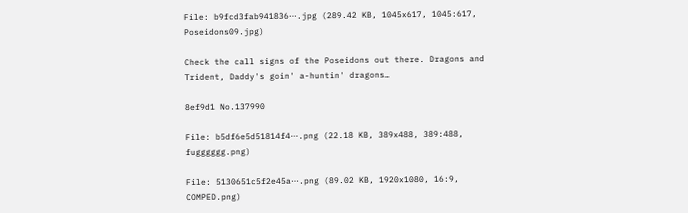File: b9fcd3fab941836⋯.jpg (289.42 KB, 1045x617, 1045:617, Poseidons09.jpg)

Check the call signs of the Poseidons out there. Dragons and Trident, Daddy's goin' a-huntin' dragons…

8ef9d1 No.137990

File: b5df6e5d51814f4⋯.png (22.18 KB, 389x488, 389:488, fugggggg.png)

File: 5130651c5f2e45a⋯.png (89.02 KB, 1920x1080, 16:9, COMPED.png)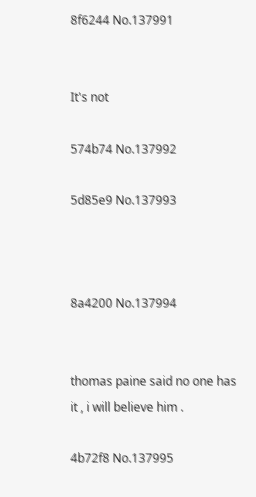8f6244 No.137991


It's not

574b74 No.137992

5d85e9 No.137993



8a4200 No.137994


thomas paine said no one has it , i will believe him .

4b72f8 No.137995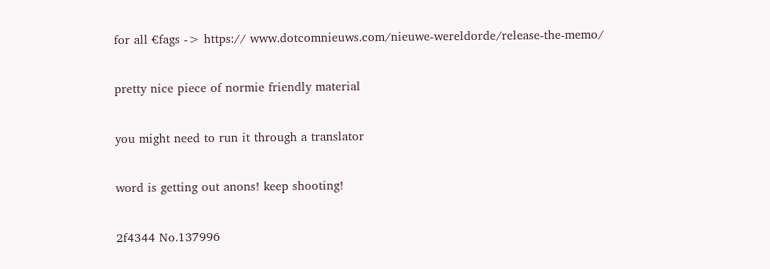for all €fags -> https:// www.dotcomnieuws.com/nieuwe-wereldorde/release-the-memo/

pretty nice piece of normie friendly material

you might need to run it through a translator

word is getting out anons! keep shooting!

2f4344 No.137996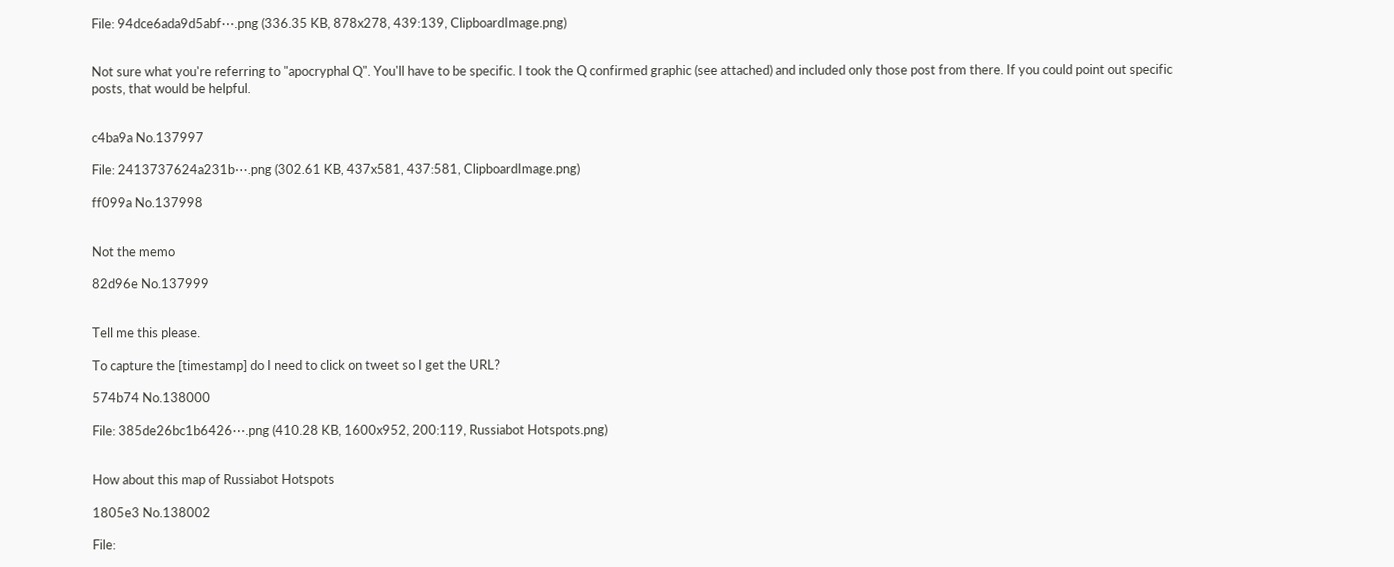File: 94dce6ada9d5abf⋯.png (336.35 KB, 878x278, 439:139, ClipboardImage.png)


Not sure what you're referring to "apocryphal Q". You'll have to be specific. I took the Q confirmed graphic (see attached) and included only those post from there. If you could point out specific posts, that would be helpful.


c4ba9a No.137997

File: 2413737624a231b⋯.png (302.61 KB, 437x581, 437:581, ClipboardImage.png)

ff099a No.137998


Not the memo

82d96e No.137999


Tell me this please.

To capture the [timestamp] do I need to click on tweet so I get the URL?

574b74 No.138000

File: 385de26bc1b6426⋯.png (410.28 KB, 1600x952, 200:119, Russiabot Hotspots.png)


How about this map of Russiabot Hotspots

1805e3 No.138002

File: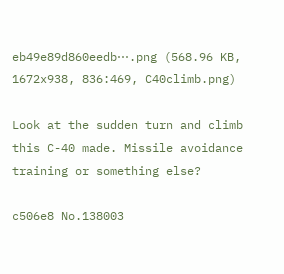eb49e89d860eedb⋯.png (568.96 KB, 1672x938, 836:469, C40climb.png)

Look at the sudden turn and climb this C-40 made. Missile avoidance training or something else?

c506e8 No.138003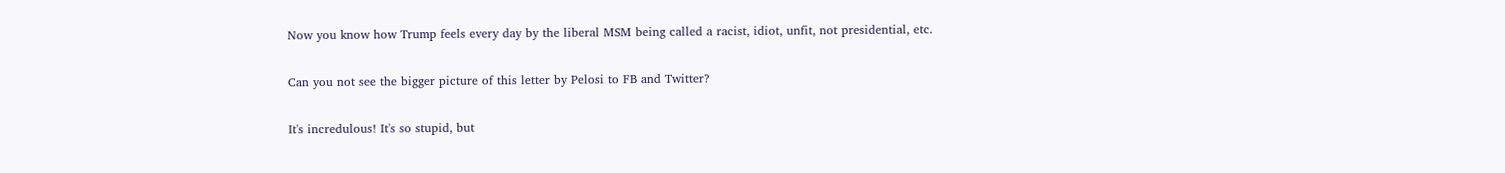Now you know how Trump feels every day by the liberal MSM being called a racist, idiot, unfit, not presidential, etc.

Can you not see the bigger picture of this letter by Pelosi to FB and Twitter?

It's incredulous! It's so stupid, but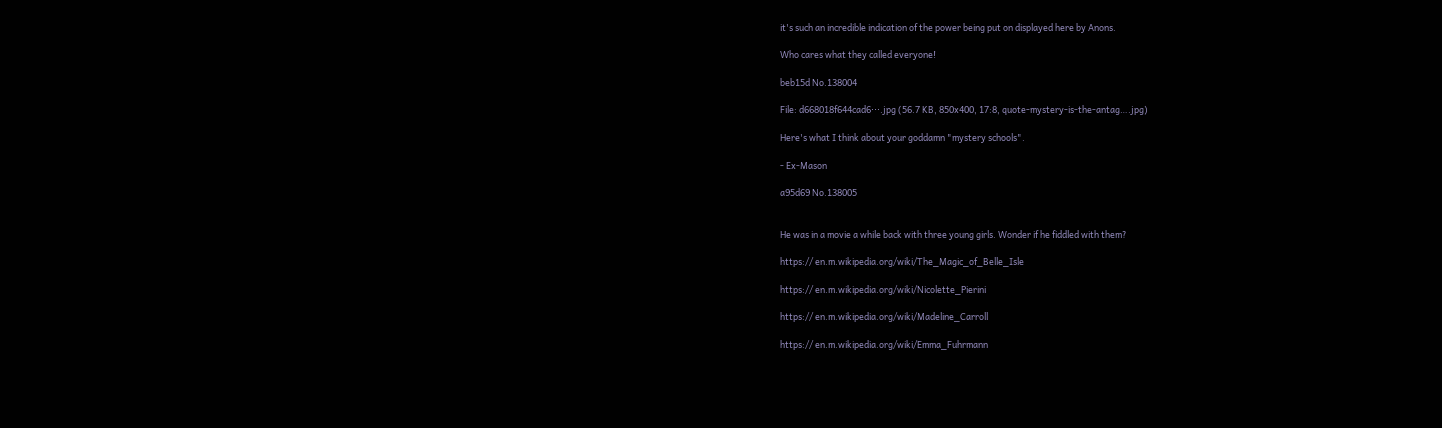it's such an incredible indication of the power being put on displayed here by Anons.

Who cares what they called everyone!

beb15d No.138004

File: d668018f644cad6⋯.jpg (56.7 KB, 850x400, 17:8, quote-mystery-is-the-antag….jpg)

Here's what I think about your goddamn "mystery schools".

- Ex-Mason

a95d69 No.138005


He was in a movie a while back with three young girls. Wonder if he fiddled with them?

https:// en.m.wikipedia.org/wiki/The_Magic_of_Belle_Isle

https:// en.m.wikipedia.org/wiki/Nicolette_Pierini

https:// en.m.wikipedia.org/wiki/Madeline_Carroll

https:// en.m.wikipedia.org/wiki/Emma_Fuhrmann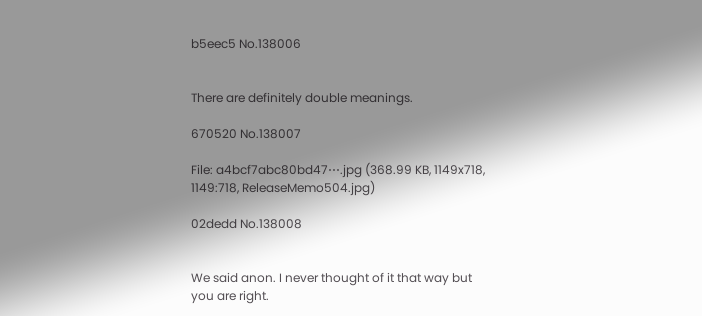b5eec5 No.138006


There are definitely double meanings.

670520 No.138007

File: a4bcf7abc80bd47⋯.jpg (368.99 KB, 1149x718, 1149:718, ReleaseMemo504.jpg)

02dedd No.138008


We said anon. I never thought of it that way but you are right.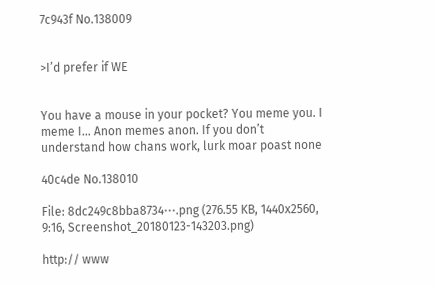7c943f No.138009


>I’d prefer if WE


You have a mouse in your pocket? You meme you. I meme I… Anon memes anon. If you don’t understand how chans work, lurk moar poast none

40c4de No.138010

File: 8dc249c8bba8734⋯.png (276.55 KB, 1440x2560, 9:16, Screenshot_20180123-143203.png)

http:// www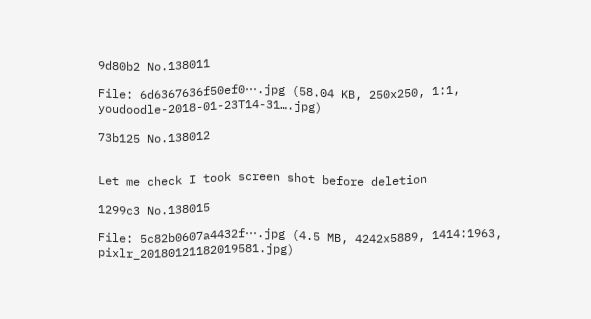9d80b2 No.138011

File: 6d6367636f50ef0⋯.jpg (58.04 KB, 250x250, 1:1, youdoodle-2018-01-23T14-31….jpg)

73b125 No.138012


Let me check I took screen shot before deletion

1299c3 No.138015

File: 5c82b0607a4432f⋯.jpg (4.5 MB, 4242x5889, 1414:1963, pixlr_20180121182019581.jpg)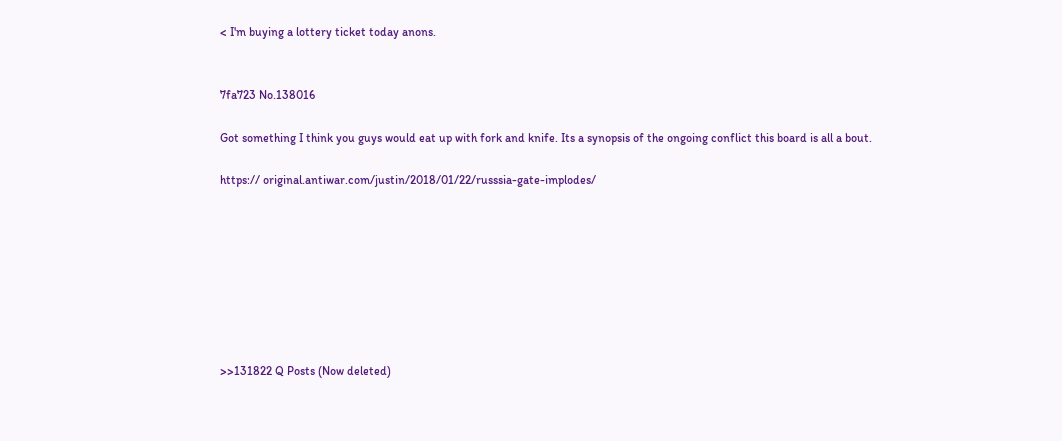< I'm buying a lottery ticket today anons.


7fa723 No.138016

Got something I think you guys would eat up with fork and knife. Its a synopsis of the ongoing conflict this board is all a bout.

https:// original.antiwar.com/justin/2018/01/22/russsia-gate-implodes/








>>131822 Q Posts (Now deleted)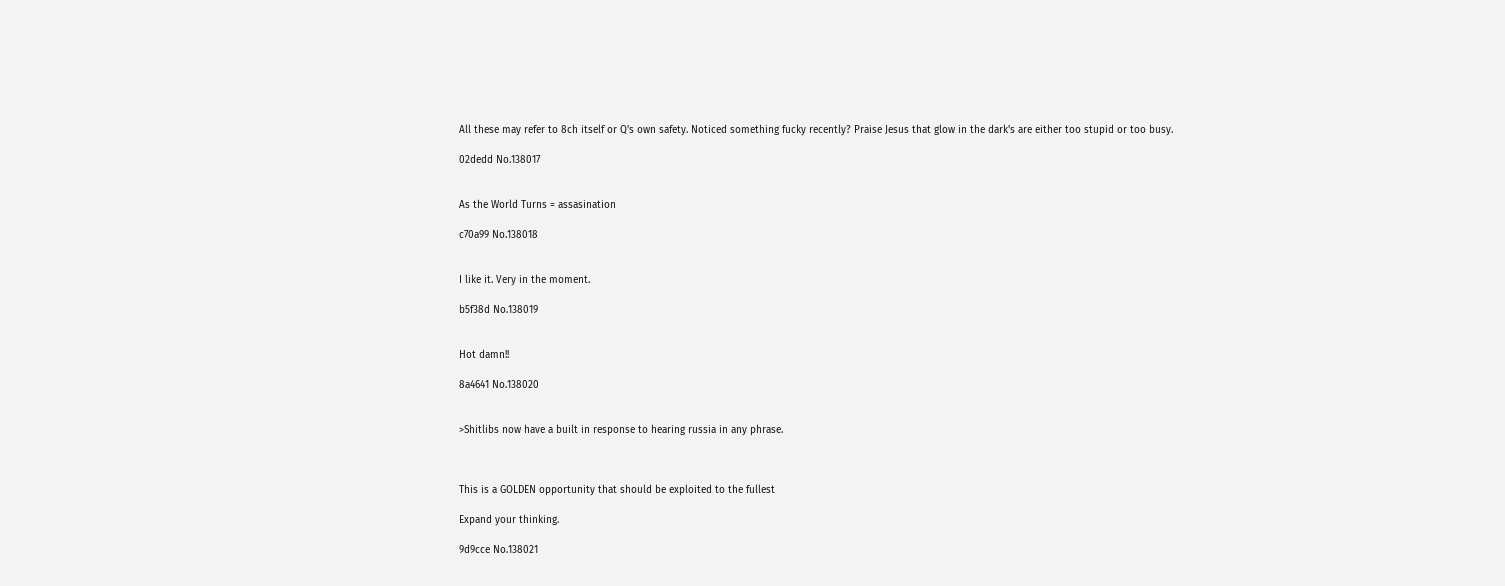All these may refer to 8ch itself or Q's own safety. Noticed something fucky recently? Praise Jesus that glow in the dark's are either too stupid or too busy.

02dedd No.138017


As the World Turns = assasination

c70a99 No.138018


I like it. Very in the moment.

b5f38d No.138019


Hot damn!!

8a4641 No.138020


>Shitlibs now have a built in response to hearing russia in any phrase.



This is a GOLDEN opportunity that should be exploited to the fullest

Expand your thinking.

9d9cce No.138021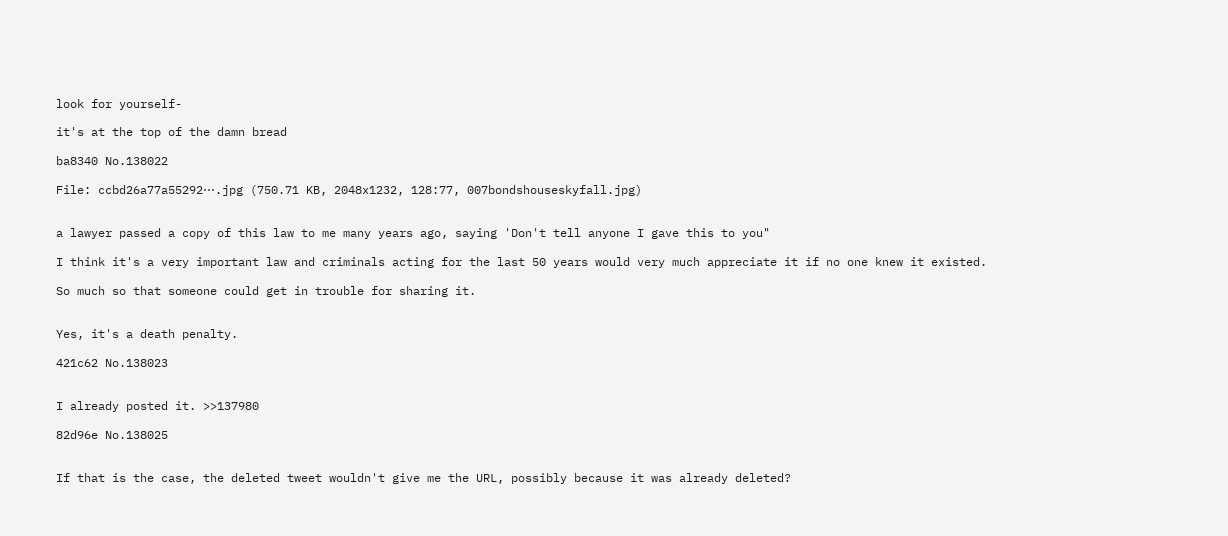look for yourself-

it's at the top of the damn bread

ba8340 No.138022

File: ccbd26a77a55292⋯.jpg (750.71 KB, 2048x1232, 128:77, 007bondshouseskyfall.jpg)


a lawyer passed a copy of this law to me many years ago, saying 'Don't tell anyone I gave this to you"

I think it's a very important law and criminals acting for the last 50 years would very much appreciate it if no one knew it existed.

So much so that someone could get in trouble for sharing it.


Yes, it's a death penalty.

421c62 No.138023


I already posted it. >>137980

82d96e No.138025


If that is the case, the deleted tweet wouldn't give me the URL, possibly because it was already deleted?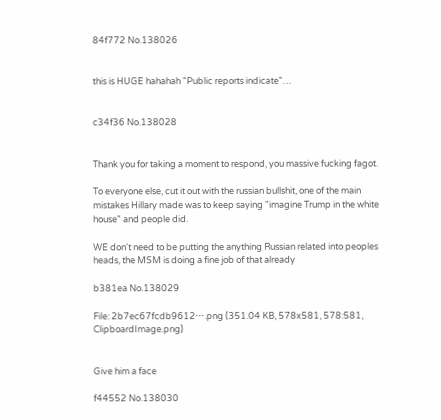84f772 No.138026


this is HUGE hahahah "Public reports indicate"…


c34f36 No.138028


Thank you for taking a moment to respond, you massive fucking fagot.

To everyone else, cut it out with the russian bullshit, one of the main mistakes Hillary made was to keep saying "imagine Trump in the white house" and people did.

WE don't need to be putting the anything Russian related into peoples heads, the MSM is doing a fine job of that already

b381ea No.138029

File: 2b7ec67fcdb9612⋯.png (351.04 KB, 578x581, 578:581, ClipboardImage.png)


Give him a face

f44552 No.138030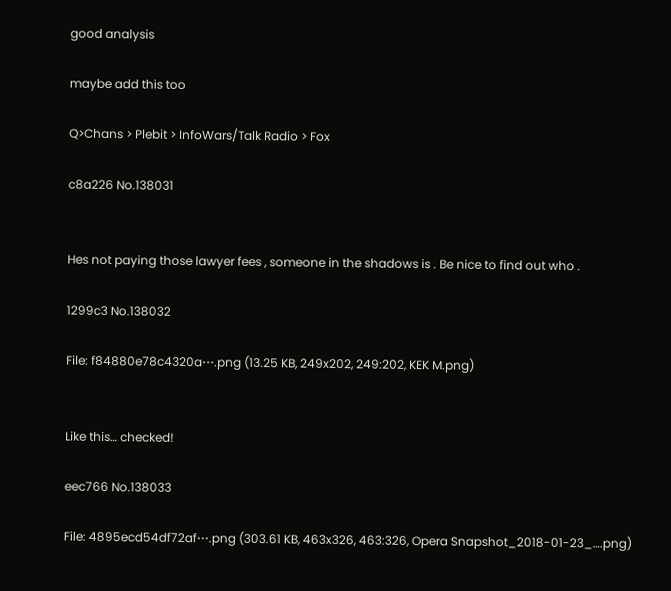good analysis

maybe add this too

Q>Chans > Plebit > InfoWars/Talk Radio > Fox

c8a226 No.138031


Hes not paying those lawyer fees , someone in the shadows is . Be nice to find out who .

1299c3 No.138032

File: f84880e78c4320a⋯.png (13.25 KB, 249x202, 249:202, KEK M.png)


Like this… checked!

eec766 No.138033

File: 4895ecd54df72af⋯.png (303.61 KB, 463x326, 463:326, Opera Snapshot_2018-01-23_….png)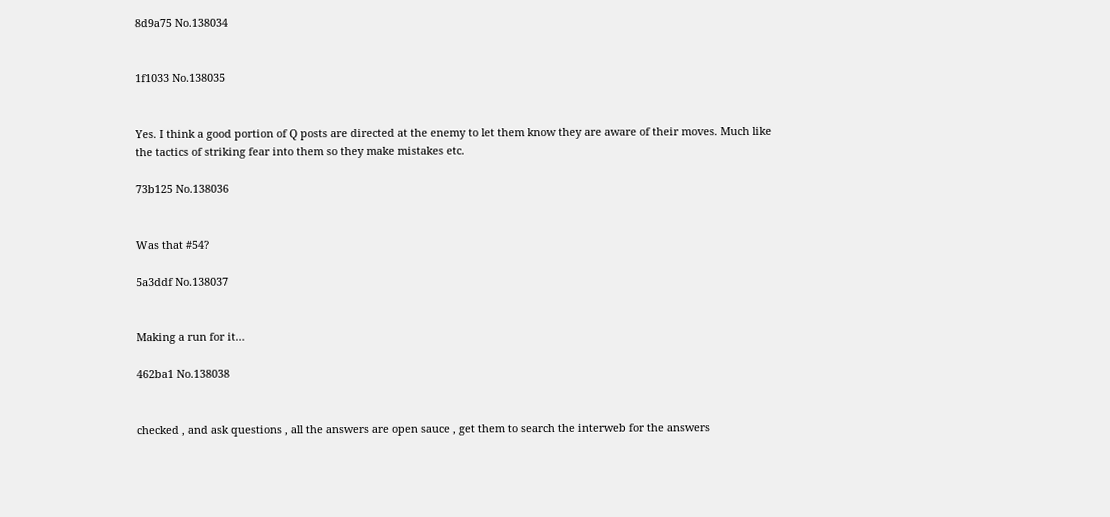8d9a75 No.138034


1f1033 No.138035


Yes. I think a good portion of Q posts are directed at the enemy to let them know they are aware of their moves. Much like the tactics of striking fear into them so they make mistakes etc.

73b125 No.138036


Was that #54?

5a3ddf No.138037


Making a run for it…

462ba1 No.138038


checked , and ask questions , all the answers are open sauce , get them to search the interweb for the answers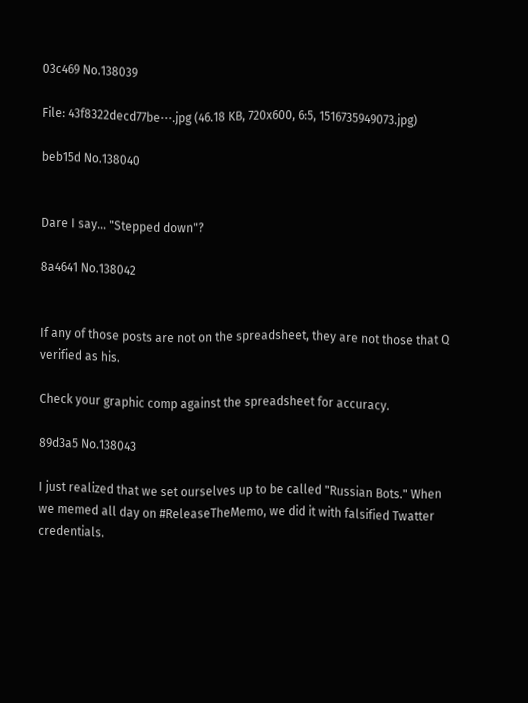03c469 No.138039

File: 43f8322decd77be⋯.jpg (46.18 KB, 720x600, 6:5, 1516735949073.jpg)

beb15d No.138040


Dare I say… "Stepped down"?

8a4641 No.138042


If any of those posts are not on the spreadsheet, they are not those that Q verified as his.

Check your graphic comp against the spreadsheet for accuracy.

89d3a5 No.138043

I just realized that we set ourselves up to be called "Russian Bots." When we memed all day on #ReleaseTheMemo, we did it with falsified Twatter credentials.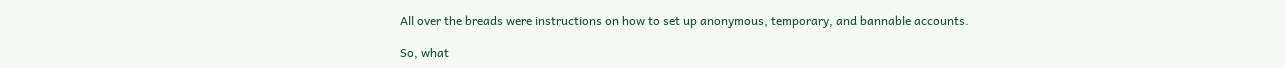All over the breads were instructions on how to set up anonymous, temporary, and bannable accounts.

So, what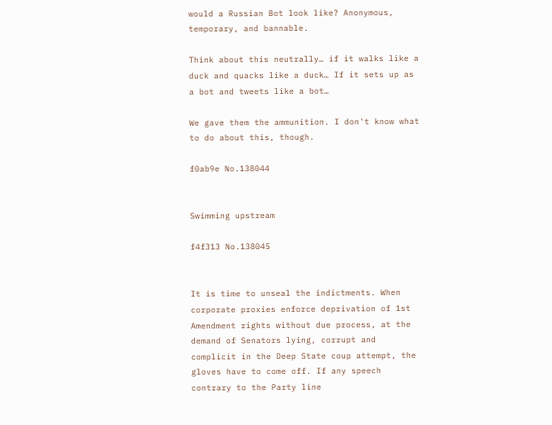would a Russian Bot look like? Anonymous, temporary, and bannable.

Think about this neutrally… if it walks like a duck and quacks like a duck… If it sets up as a bot and tweets like a bot…

We gave them the ammunition. I don't know what to do about this, though.

f0ab9e No.138044


Swimming upstream

f4f313 No.138045


It is time to unseal the indictments. When corporate proxies enforce deprivation of 1st Amendment rights without due process, at the demand of Senators lying, corrupt and complicit in the Deep State coup attempt, the gloves have to come off. If any speech contrary to the Party line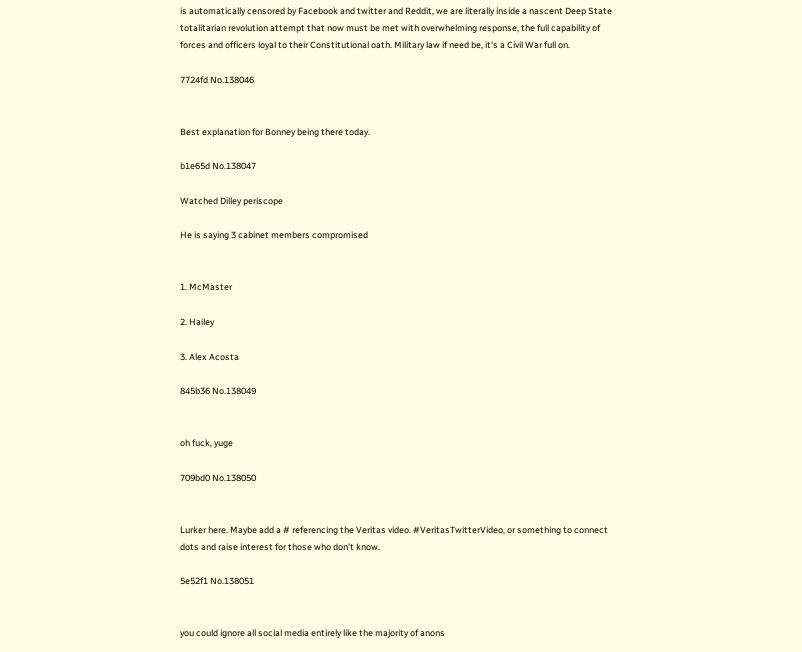is automatically censored by Facebook and twitter and Reddit, we are literally inside a nascent Deep State totalitarian revolution attempt that now must be met with overwhelming response, the full capability of forces and officers loyal to their Constitutional oath. Military law if need be, it's a Civil War full on.

7724fd No.138046


Best explanation for Bonney being there today.

b1e65d No.138047

Watched Dilley periscope

He is saying 3 cabinet members compromised


1. McMaster

2. Hailey

3. Alex Acosta

845b36 No.138049


oh fuck, yuge

709bd0 No.138050


Lurker here. Maybe add a # referencing the Veritas video. #VeritasTwitterVideo, or something to connect dots and raise interest for those who don't know.

5e52f1 No.138051


you could ignore all social media entirely like the majority of anons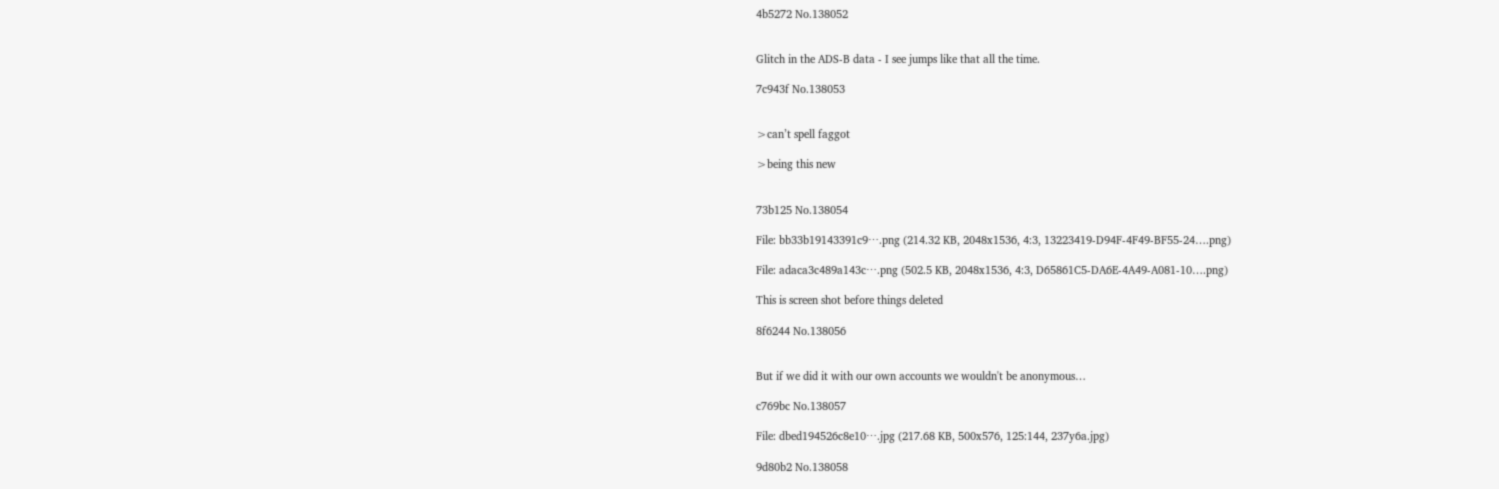4b5272 No.138052


Glitch in the ADS-B data - I see jumps like that all the time.

7c943f No.138053


>can’t spell faggot

>being this new


73b125 No.138054

File: bb33b19143391c9⋯.png (214.32 KB, 2048x1536, 4:3, 13223419-D94F-4F49-BF55-24….png)

File: adaca3c489a143c⋯.png (502.5 KB, 2048x1536, 4:3, D65861C5-DA6E-4A49-A081-10….png)

This is screen shot before things deleted

8f6244 No.138056


But if we did it with our own accounts we wouldn't be anonymous…

c769bc No.138057

File: dbed194526c8e10⋯.jpg (217.68 KB, 500x576, 125:144, 237y6a.jpg)

9d80b2 No.138058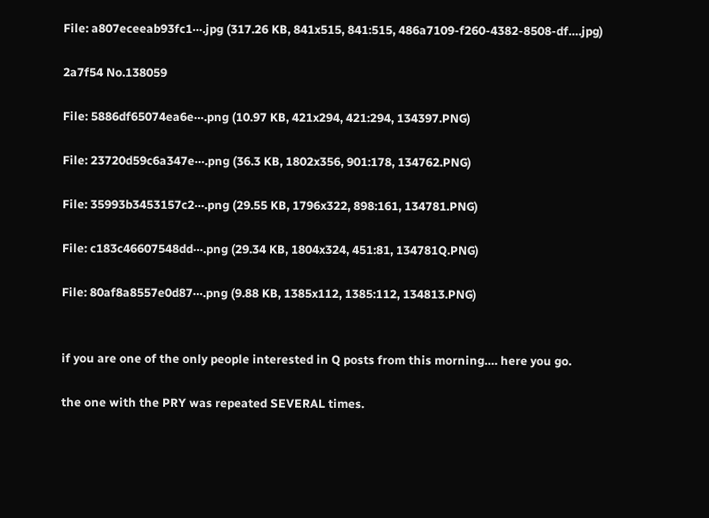File: a807eceeab93fc1⋯.jpg (317.26 KB, 841x515, 841:515, 486a7109-f260-4382-8508-df….jpg)

2a7f54 No.138059

File: 5886df65074ea6e⋯.png (10.97 KB, 421x294, 421:294, 134397.PNG)

File: 23720d59c6a347e⋯.png (36.3 KB, 1802x356, 901:178, 134762.PNG)

File: 35993b3453157c2⋯.png (29.55 KB, 1796x322, 898:161, 134781.PNG)

File: c183c46607548dd⋯.png (29.34 KB, 1804x324, 451:81, 134781Q.PNG)

File: 80af8a8557e0d87⋯.png (9.88 KB, 1385x112, 1385:112, 134813.PNG)


if you are one of the only people interested in Q posts from this morning…. here you go.

the one with the PRY was repeated SEVERAL times.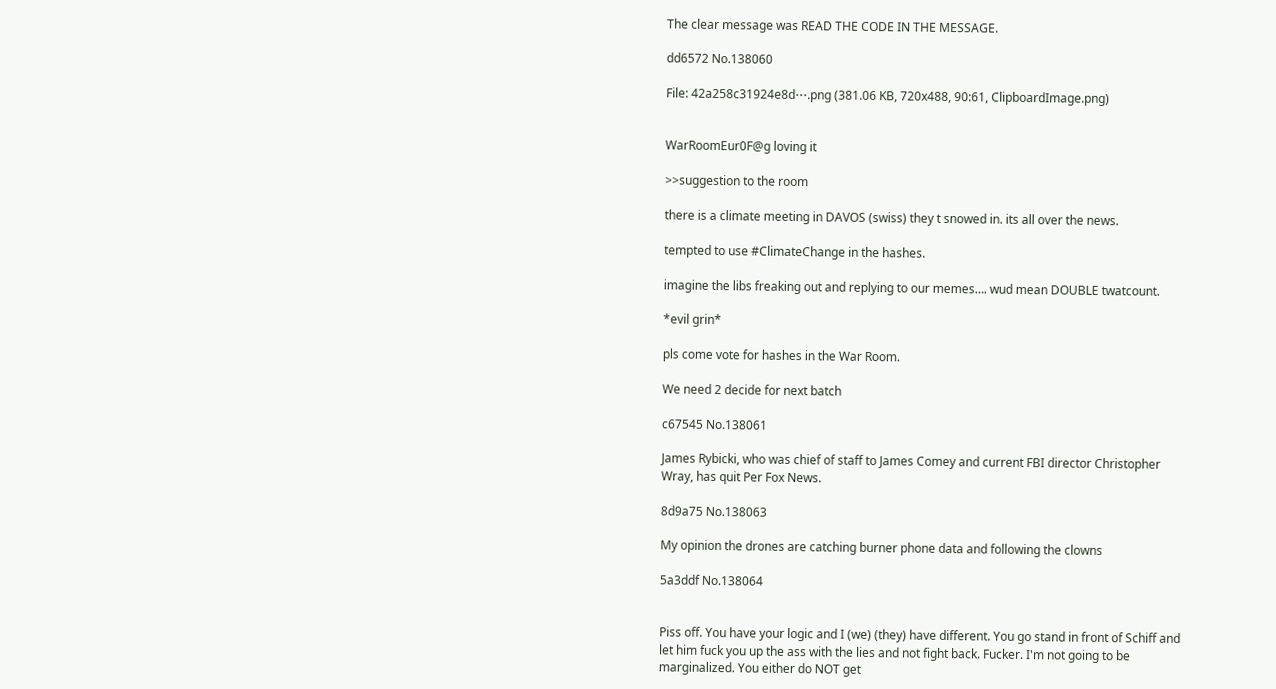The clear message was READ THE CODE IN THE MESSAGE.

dd6572 No.138060

File: 42a258c31924e8d⋯.png (381.06 KB, 720x488, 90:61, ClipboardImage.png)


WarRoomEur0F@g loving it

>>suggestion to the room

there is a climate meeting in DAVOS (swiss) they t snowed in. its all over the news.

tempted to use #ClimateChange in the hashes.

imagine the libs freaking out and replying to our memes…. wud mean DOUBLE twatcount.

*evil grin*

pls come vote for hashes in the War Room.

We need 2 decide for next batch

c67545 No.138061

James Rybicki, who was chief of staff to James Comey and current FBI director Christopher Wray, has quit Per Fox News.

8d9a75 No.138063

My opinion the drones are catching burner phone data and following the clowns

5a3ddf No.138064


Piss off. You have your logic and I (we) (they) have different. You go stand in front of Schiff and let him fuck you up the ass with the lies and not fight back. Fucker. I'm not going to be marginalized. You either do NOT get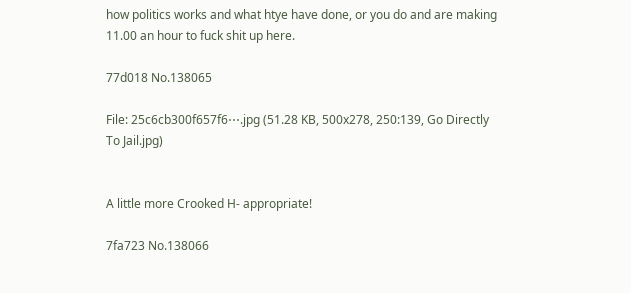how politics works and what htye have done, or you do and are making 11.00 an hour to fuck shit up here.

77d018 No.138065

File: 25c6cb300f657f6⋯.jpg (51.28 KB, 500x278, 250:139, Go Directly To Jail.jpg)


A little more Crooked H- appropriate!

7fa723 No.138066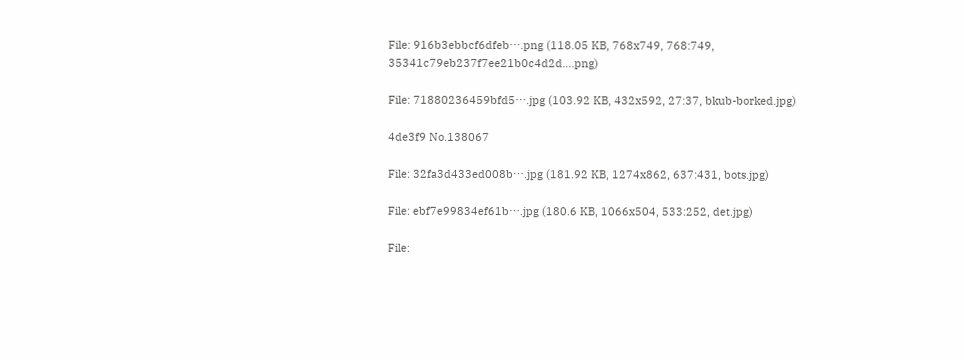File: 916b3ebbcf6dfeb⋯.png (118.05 KB, 768x749, 768:749, 35341c79eb237f7ee21b0c4d2d….png)

File: 71880236459bfd5⋯.jpg (103.92 KB, 432x592, 27:37, bkub-borked.jpg)

4de3f9 No.138067

File: 32fa3d433ed008b⋯.jpg (181.92 KB, 1274x862, 637:431, bots.jpg)

File: ebf7e99834ef61b⋯.jpg (180.6 KB, 1066x504, 533:252, det.jpg)

File: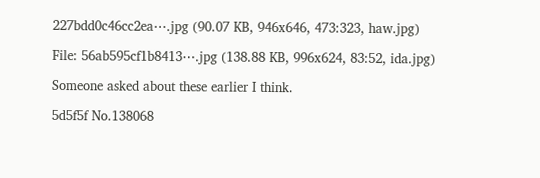227bdd0c46cc2ea⋯.jpg (90.07 KB, 946x646, 473:323, haw.jpg)

File: 56ab595cf1b8413⋯.jpg (138.88 KB, 996x624, 83:52, ida.jpg)

Someone asked about these earlier I think.

5d5f5f No.138068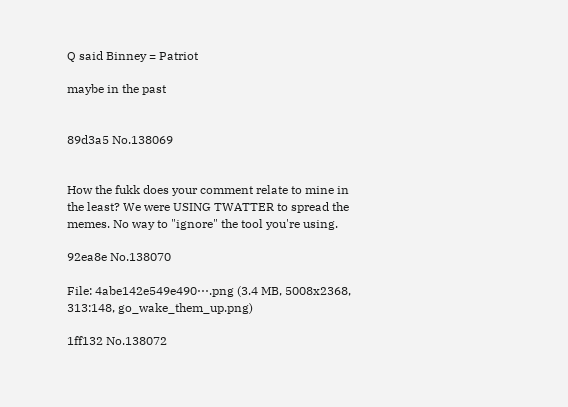Q said Binney = Patriot

maybe in the past


89d3a5 No.138069


How the fukk does your comment relate to mine in the least? We were USING TWATTER to spread the memes. No way to "ignore" the tool you're using.

92ea8e No.138070

File: 4abe142e549e490⋯.png (3.4 MB, 5008x2368, 313:148, go_wake_them_up.png)

1ff132 No.138072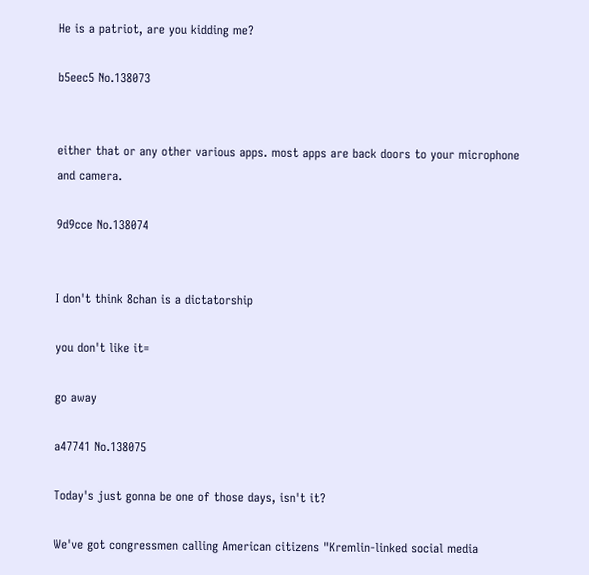He is a patriot, are you kidding me?

b5eec5 No.138073


either that or any other various apps. most apps are back doors to your microphone and camera.

9d9cce No.138074


I don't think 8chan is a dictatorship

you don't like it=

go away

a47741 No.138075

Today's just gonna be one of those days, isn't it?

We've got congressmen calling American citizens "Kremlin-linked social media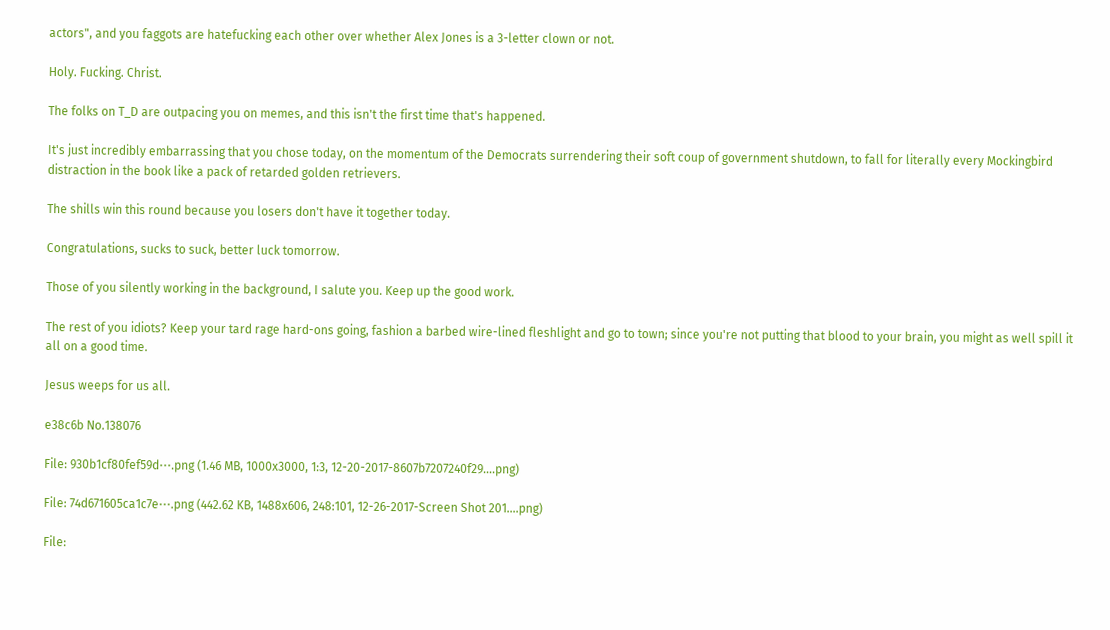actors", and you faggots are hatefucking each other over whether Alex Jones is a 3-letter clown or not.

Holy. Fucking. Christ.

The folks on T_D are outpacing you on memes, and this isn't the first time that's happened.

It's just incredibly embarrassing that you chose today, on the momentum of the Democrats surrendering their soft coup of government shutdown, to fall for literally every Mockingbird distraction in the book like a pack of retarded golden retrievers.

The shills win this round because you losers don't have it together today.

Congratulations, sucks to suck, better luck tomorrow.

Those of you silently working in the background, I salute you. Keep up the good work.

The rest of you idiots? Keep your tard rage hard-ons going, fashion a barbed wire-lined fleshlight and go to town; since you're not putting that blood to your brain, you might as well spill it all on a good time.

Jesus weeps for us all.

e38c6b No.138076

File: 930b1cf80fef59d⋯.png (1.46 MB, 1000x3000, 1:3, 12-20-2017-8607b7207240f29….png)

File: 74d671605ca1c7e⋯.png (442.62 KB, 1488x606, 248:101, 12-26-2017-Screen Shot 201….png)

File: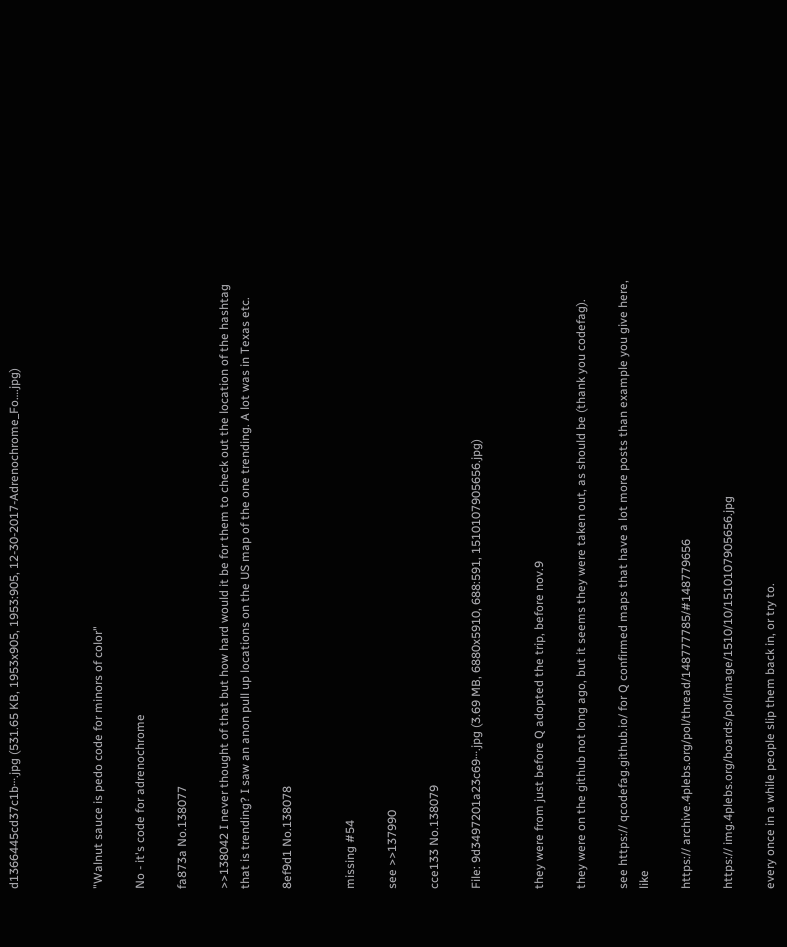d1366445cd37c1b⋯.jpg (531.65 KB, 1953x905, 1953:905, 12-30-2017-Adrenochrome_Fo….jpg)



"Walnut sauce is pedo code for minors of color"

No - it's code for adrenochrome

fa873a No.138077

>>138042 I never thought of that but how hard would it be for them to check out the location of the hashtag that is trending? I saw an anon pull up locations on the US map of the one trending. A lot was in Texas etc.

8ef9d1 No.138078


missing #54

see >>137990

cce133 No.138079

File: 9d3497201a23c69⋯.jpg (3.69 MB, 6880x5910, 688:591, 1510107905656.jpg)


they were from just before Q adopted the trip, before nov.9

they were on the github not long ago, but it seems they were taken out, as should be (thank you codefag).

see https:// qcodefag.github.io/ for Q confirmed maps that have a lot more posts than example you give here, like

https:// archive.4plebs.org/pol/thread/148777785/#148779656

https:// img.4plebs.org/boards/pol/image/1510/10/1510107905656.jpg

every once in a while people slip them back in, or try to.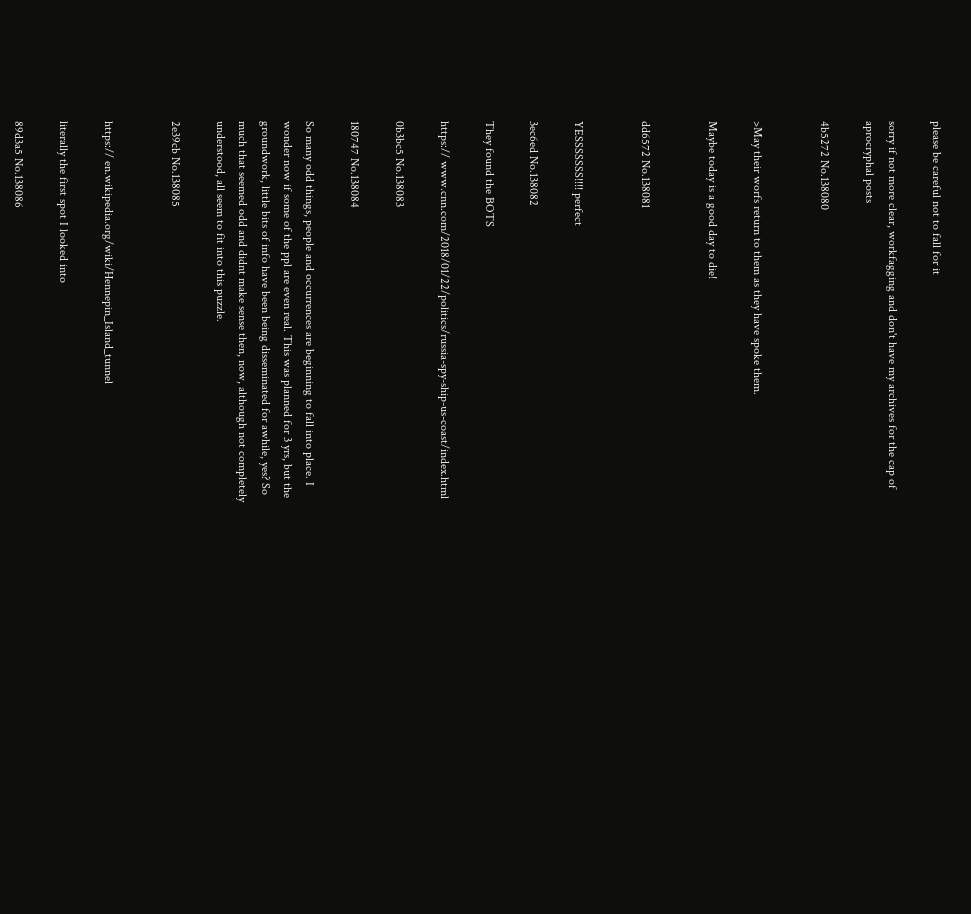please be careful not to fall for it

sorry if not more clear, workfagging and don't have my archives for the cap of aprocryphal posts

4b5272 No.138080


>May their worfs return to them as they have spoke them.

Maybe today is a good day to die!


dd6572 No.138081


YESSSSSSS!!!! perfect

3ec6ed No.138082

They found the BOTS

https:// www.cnn.com/2018/01/22/politics/russia-spy-ship-us-coast/index.html

0b3bc5 No.138083

180747 No.138084

So many odd things, people and occurrences are beginning to fall into place. I wonder now if some of the ppl are even real. This was planned for 3 yrs, but the groundwork, little bits of info have been being disseminated for awhile, yes? So much that seemed odd and didnt make sense then, now, although not completely understood, all seem to fit into this puzzle.

2e39cb No.138085


https:// en.wikipedia.org/wiki/Hennepin_Island_tunnel

literally the first spot I looked into

89d3a5 No.138086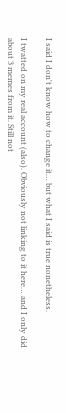I said I don't know how to change it… but what I said is true nonetheless.

I twatted on my real account (also). Obviously not linking to it here… and I only did about 3 memes from it. Still not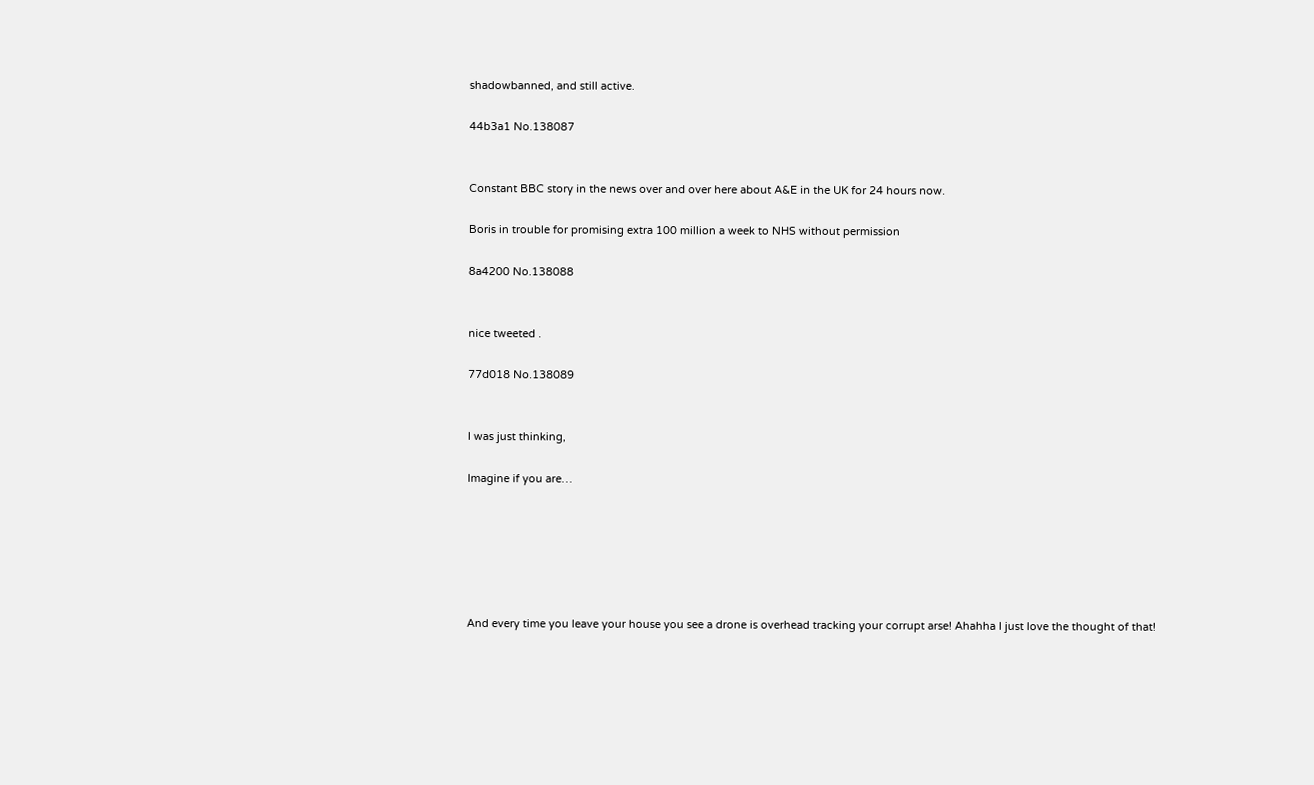shadowbanned, and still active.

44b3a1 No.138087


Constant BBC story in the news over and over here about A&E in the UK for 24 hours now.

Boris in trouble for promising extra 100 million a week to NHS without permission

8a4200 No.138088


nice tweeted .

77d018 No.138089


I was just thinking,

Imagine if you are…






And every time you leave your house you see a drone is overhead tracking your corrupt arse! Ahahha I just love the thought of that!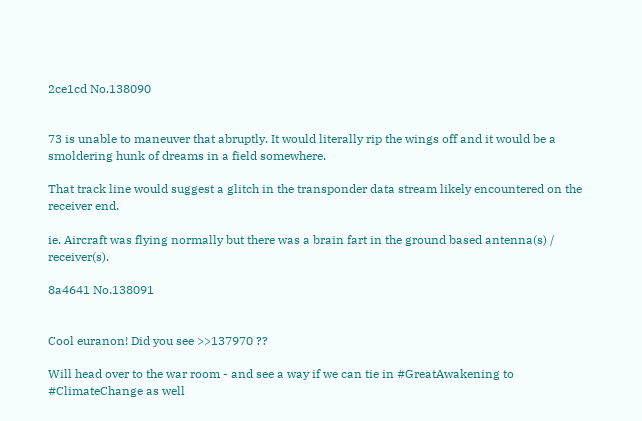2ce1cd No.138090


73 is unable to maneuver that abruptly. It would literally rip the wings off and it would be a smoldering hunk of dreams in a field somewhere.

That track line would suggest a glitch in the transponder data stream likely encountered on the receiver end.

ie. Aircraft was flying normally but there was a brain fart in the ground based antenna(s) / receiver(s).

8a4641 No.138091


Cool euranon! Did you see >>137970 ??

Will head over to the war room - and see a way if we can tie in #GreatAwakening to #ClimateChange as well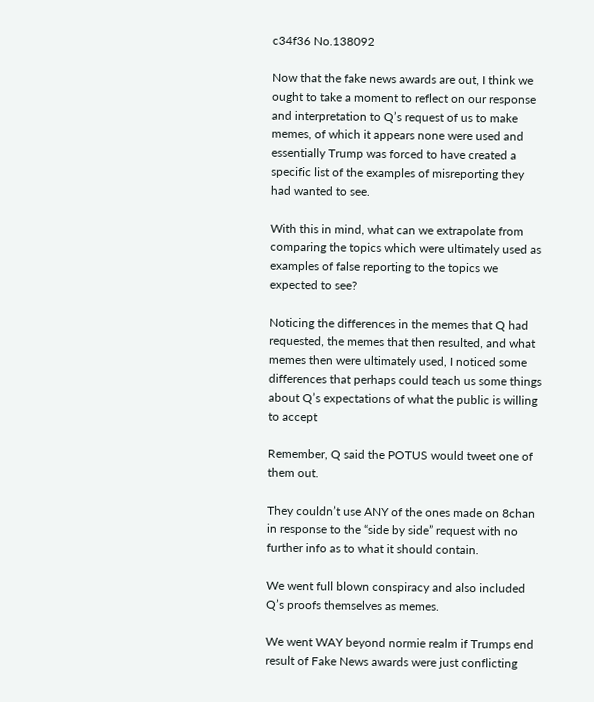c34f36 No.138092

Now that the fake news awards are out, I think we ought to take a moment to reflect on our response and interpretation to Q’s request of us to make memes, of which it appears none were used and essentially Trump was forced to have created a specific list of the examples of misreporting they had wanted to see.

With this in mind, what can we extrapolate from comparing the topics which were ultimately used as examples of false reporting to the topics we expected to see?

Noticing the differences in the memes that Q had requested, the memes that then resulted, and what memes then were ultimately used, I noticed some differences that perhaps could teach us some things about Q’s expectations of what the public is willing to accept

Remember, Q said the POTUS would tweet one of them out.

They couldn’t use ANY of the ones made on 8chan in response to the “side by side” request with no further info as to what it should contain.

We went full blown conspiracy and also included Q’s proofs themselves as memes.

We went WAY beyond normie realm if Trumps end result of Fake News awards were just conflicting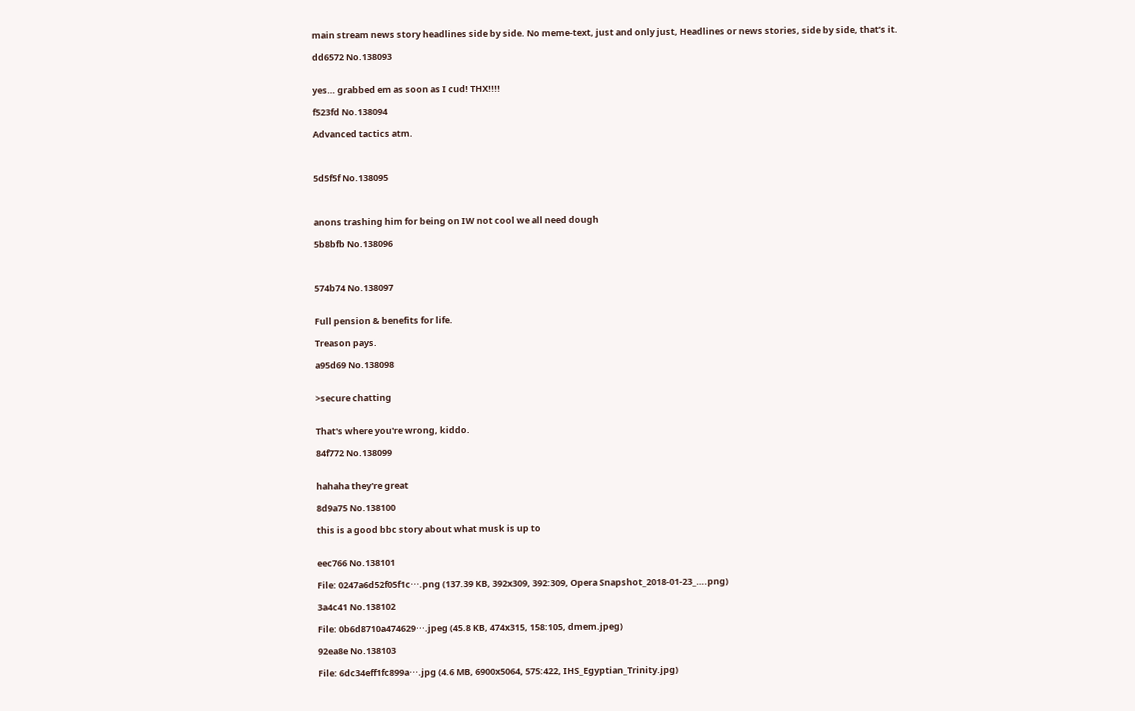main stream news story headlines side by side. No meme-text, just and only just, Headlines or news stories, side by side, that’s it.

dd6572 No.138093


yes… grabbed em as soon as I cud! THX!!!!

f523fd No.138094

Advanced tactics atm.



5d5f5f No.138095



anons trashing him for being on IW not cool we all need dough

5b8bfb No.138096



574b74 No.138097


Full pension & benefits for life.

Treason pays.

a95d69 No.138098


>secure chatting


That's where you're wrong, kiddo.

84f772 No.138099


hahaha they're great

8d9a75 No.138100

this is a good bbc story about what musk is up to


eec766 No.138101

File: 0247a6d52f05f1c⋯.png (137.39 KB, 392x309, 392:309, Opera Snapshot_2018-01-23_….png)

3a4c41 No.138102

File: 0b6d8710a474629⋯.jpeg (45.8 KB, 474x315, 158:105, dmem.jpeg)

92ea8e No.138103

File: 6dc34eff1fc899a⋯.jpg (4.6 MB, 6900x5064, 575:422, IHS_Egyptian_Trinity.jpg)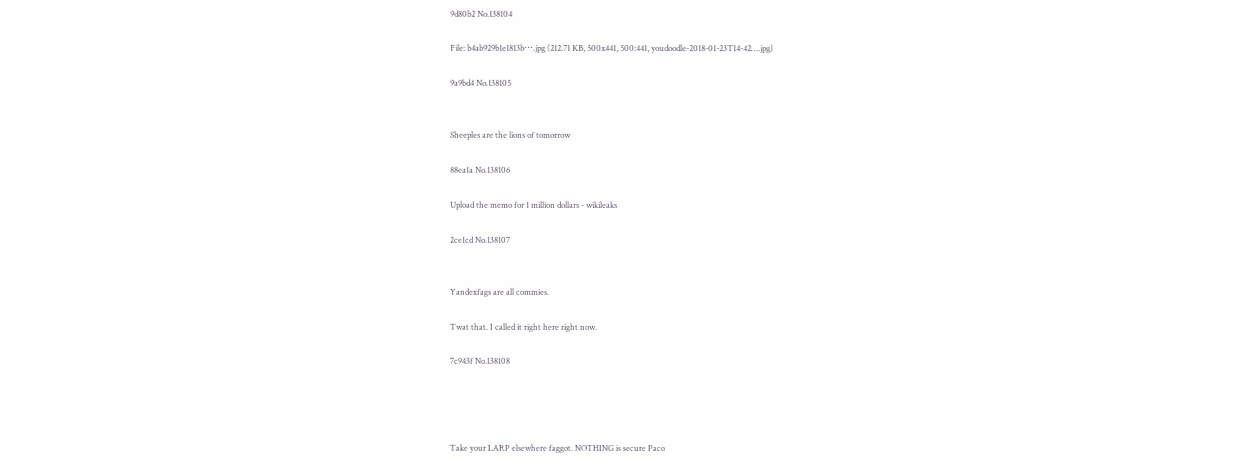9d80b2 No.138104

File: b4ab929b1e1813b⋯.jpg (212.71 KB, 500x441, 500:441, youdoodle-2018-01-23T14-42….jpg)

9a9bd4 No.138105


Sheeples are the lions of tomorrow

88ea1a No.138106

Upload the memo for 1 million dollars - wikileaks

2ce1cd No.138107


Yandexfags are all commies.

Twat that. I called it right here right now.

7c943f No.138108




Take your LARP elsewhere faggot. NOTHING is secure Paco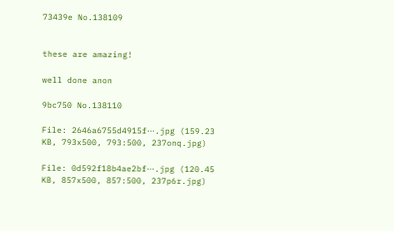73439e No.138109


these are amazing!

well done anon

9bc750 No.138110

File: 2646a6755d4915f⋯.jpg (159.23 KB, 793x500, 793:500, 237onq.jpg)

File: 0d592f18b4ae2bf⋯.jpg (120.45 KB, 857x500, 857:500, 237p6r.jpg)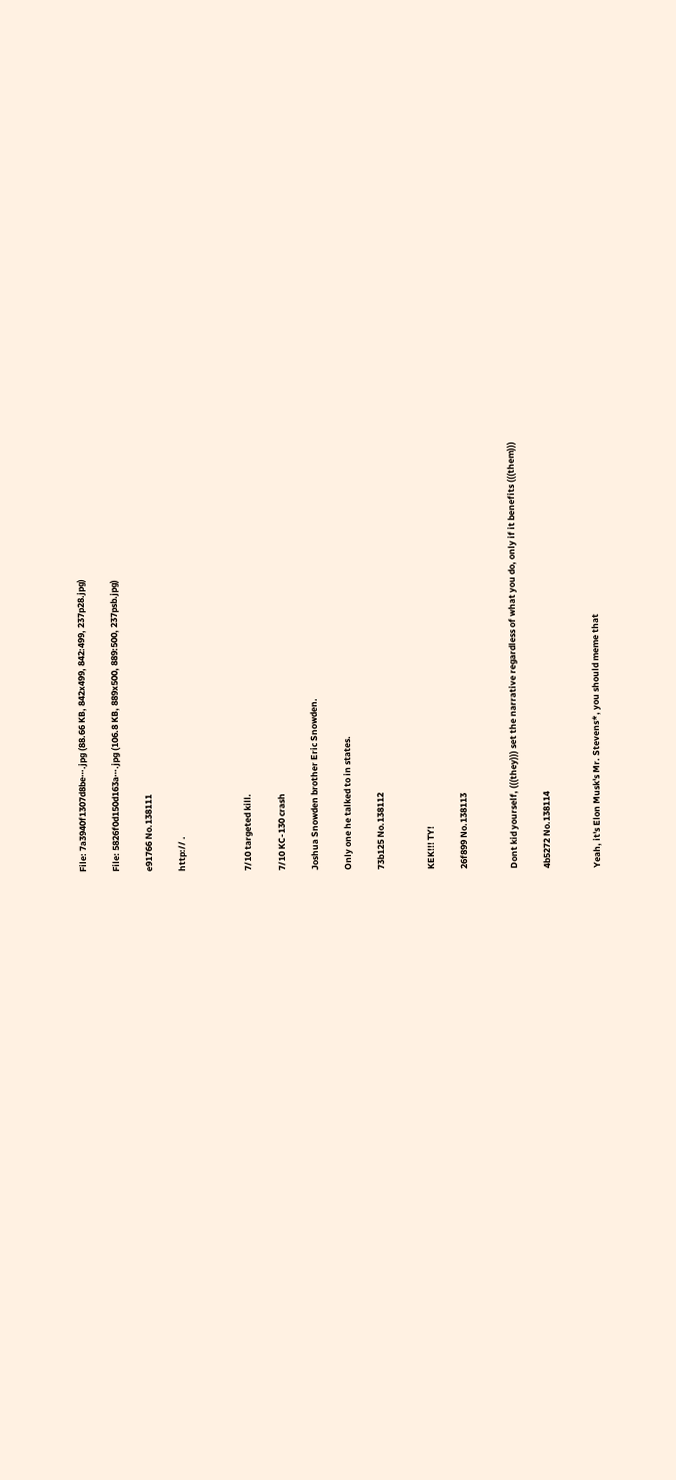File: 7a3940f1307d8be⋯.jpg (88.66 KB, 842x499, 842:499, 237p28.jpg)

File: 5826f0d150d163a⋯.jpg (106.8 KB, 889x500, 889:500, 237psb.jpg)

e91766 No.138111

http:// .



7/10 targeted kill.

7/10 KC-130 crash

Joshua Snowden brother Eric Snowden.

Only one he talked to in states.

73b125 No.138112


KEK!!! TY!

26f899 No.138113


Dont kid yourself, (((they))) set the narrative regardless of what you do, only if it benefits (((them)))

4b5272 No.138114


Yeah, it's Elon Musk's Mr. Stevens*, you should meme that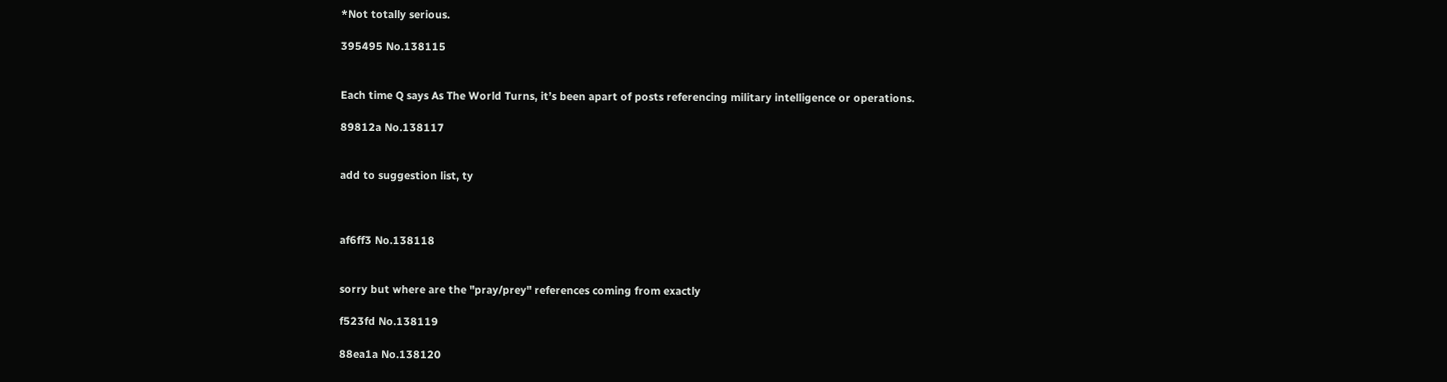*Not totally serious.

395495 No.138115


Each time Q says As The World Turns, it’s been apart of posts referencing military intelligence or operations.

89812a No.138117


add to suggestion list, ty



af6ff3 No.138118


sorry but where are the "pray/prey" references coming from exactly

f523fd No.138119

88ea1a No.138120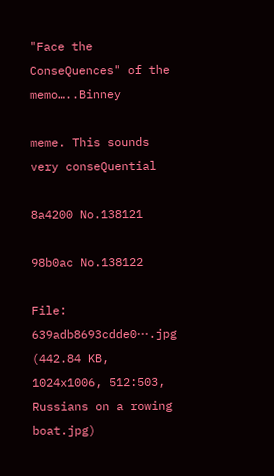"Face the ConseQuences" of the memo…..Binney

meme. This sounds very conseQuential

8a4200 No.138121

98b0ac No.138122

File: 639adb8693cdde0⋯.jpg (442.84 KB, 1024x1006, 512:503, Russians on a rowing boat.jpg)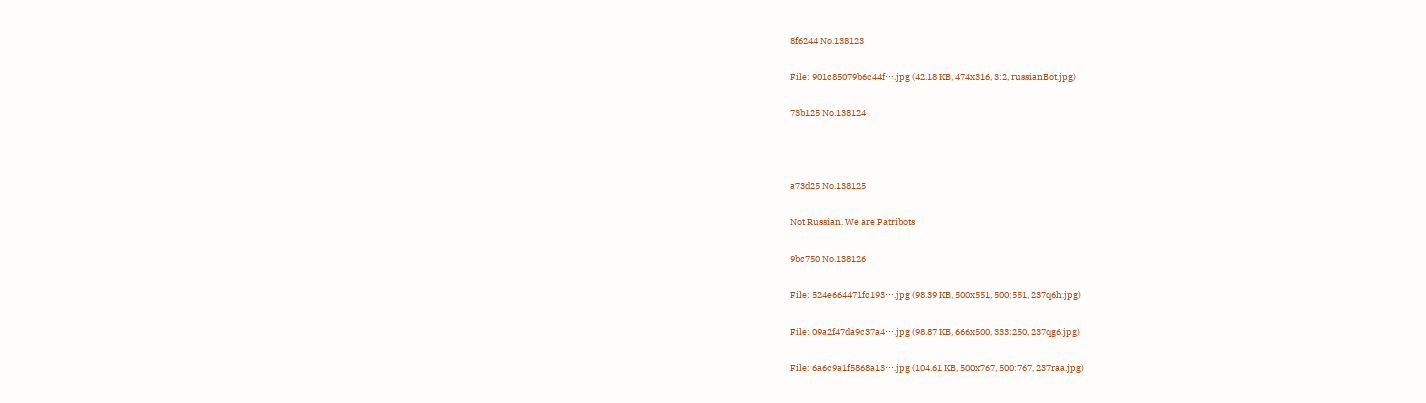8f6244 No.138123

File: 901c85079b6c44f⋯.jpg (42.18 KB, 474x316, 3:2, russianBot.jpg)

73b125 No.138124



a73d25 No.138125

Not Russian. We are Patribots

9bc750 No.138126

File: 524e664471fc193⋯.jpg (98.39 KB, 500x551, 500:551, 237q6h.jpg)

File: 09a2f47da9c37a4⋯.jpg (98.87 KB, 666x500, 333:250, 237qg6.jpg)

File: 6a6c9a1f5868a13⋯.jpg (104.61 KB, 500x767, 500:767, 237raa.jpg)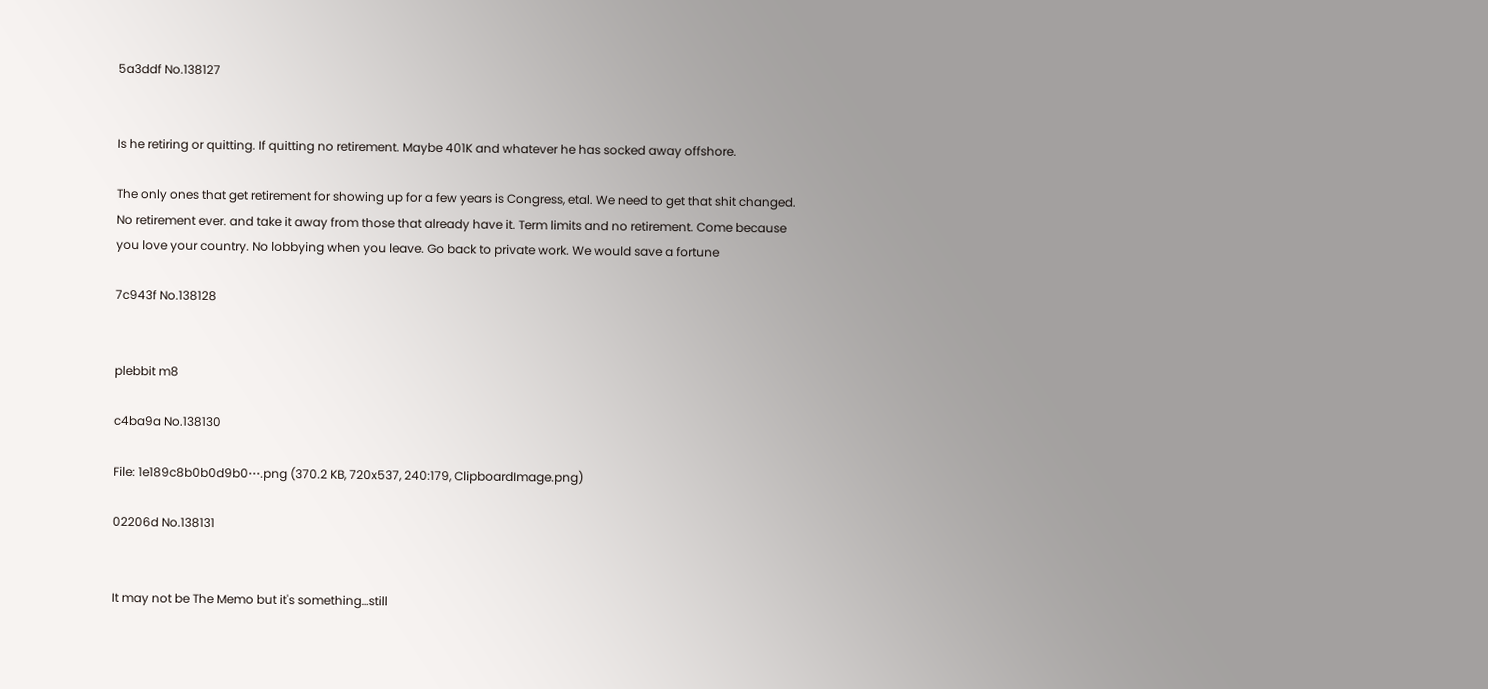5a3ddf No.138127


Is he retiring or quitting. If quitting no retirement. Maybe 401K and whatever he has socked away offshore.

The only ones that get retirement for showing up for a few years is Congress, etal. We need to get that shit changed. No retirement ever. and take it away from those that already have it. Term limits and no retirement. Come because you love your country. No lobbying when you leave. Go back to private work. We would save a fortune

7c943f No.138128


plebbit m8

c4ba9a No.138130

File: 1e189c8b0b0d9b0⋯.png (370.2 KB, 720x537, 240:179, ClipboardImage.png)

02206d No.138131


It may not be The Memo but it's something…still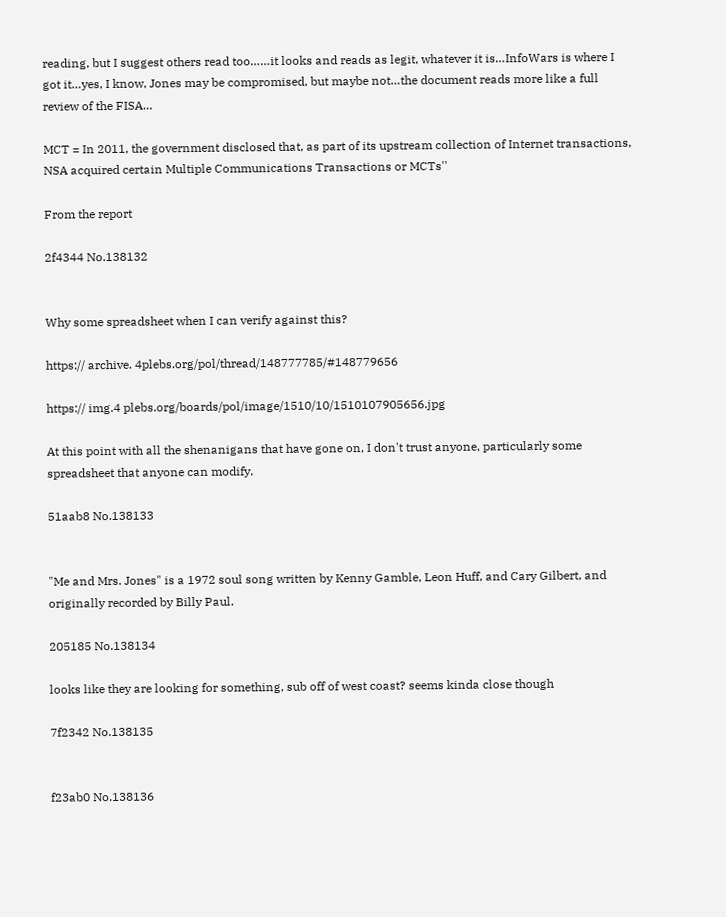reading, but I suggest others read too……it looks and reads as legit, whatever it is…InfoWars is where I got it…yes, I know, Jones may be compromised, but maybe not…the document reads more like a full review of the FISA…

MCT = In 2011, the government disclosed that, as part of its upstream collection of Internet transactions, NSA acquired certain Multiple Communications Transactions or MCTs''

From the report

2f4344 No.138132


Why some spreadsheet when I can verify against this?

https:// archive. 4plebs.org/pol/thread/148777785/#148779656

https:// img.4 plebs.org/boards/pol/image/1510/10/1510107905656.jpg

At this point with all the shenanigans that have gone on, I don't trust anyone, particularly some spreadsheet that anyone can modify.

51aab8 No.138133


"Me and Mrs. Jones" is a 1972 soul song written by Kenny Gamble, Leon Huff, and Cary Gilbert, and originally recorded by Billy Paul.

205185 No.138134

looks like they are looking for something, sub off of west coast? seems kinda close though

7f2342 No.138135


f23ab0 No.138136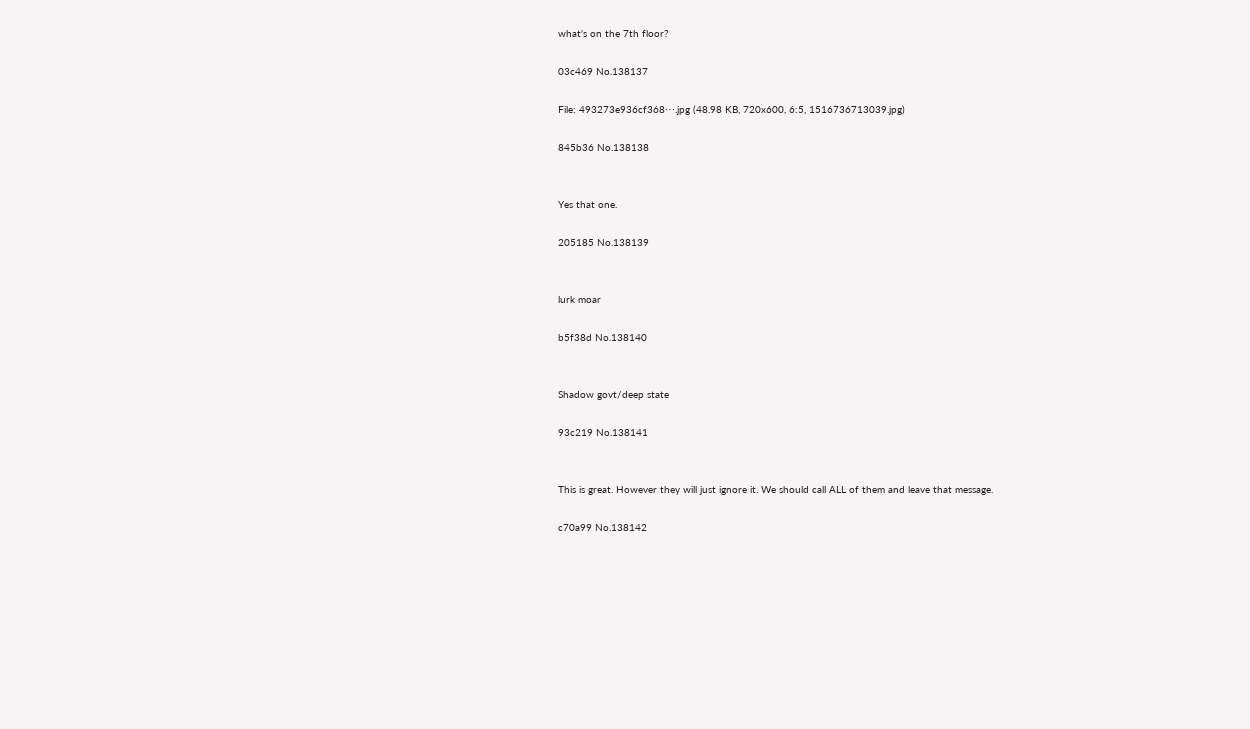what's on the 7th floor?

03c469 No.138137

File: 493273e936cf368⋯.jpg (48.98 KB, 720x600, 6:5, 1516736713039.jpg)

845b36 No.138138


Yes that one.

205185 No.138139


lurk moar

b5f38d No.138140


Shadow govt/deep state

93c219 No.138141


This is great. However they will just ignore it. We should call ALL of them and leave that message.

c70a99 No.138142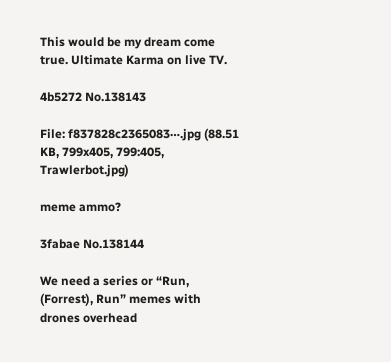This would be my dream come true. Ultimate Karma on live TV.

4b5272 No.138143

File: f837828c2365083⋯.jpg (88.51 KB, 799x405, 799:405, Trawlerbot.jpg)

meme ammo?

3fabae No.138144

We need a series or “Run, (Forrest), Run” memes with drones overhead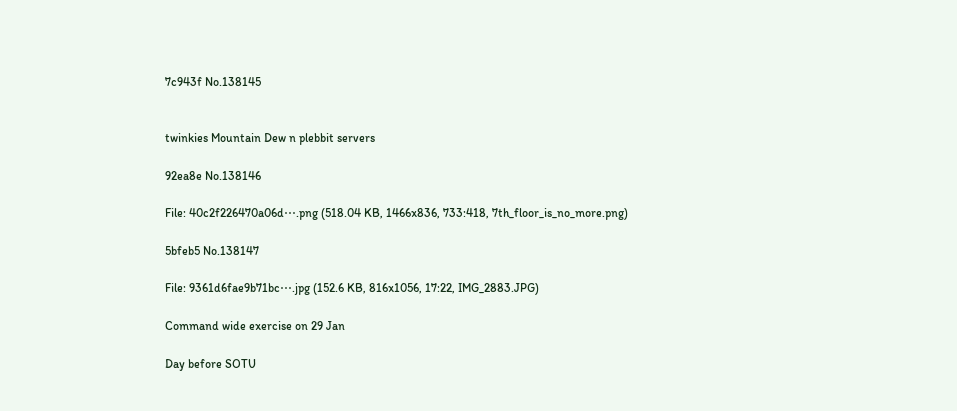7c943f No.138145


twinkies Mountain Dew n plebbit servers

92ea8e No.138146

File: 40c2f226470a06d⋯.png (518.04 KB, 1466x836, 733:418, 7th_floor_is_no_more.png)

5bfeb5 No.138147

File: 9361d6fae9b71bc⋯.jpg (152.6 KB, 816x1056, 17:22, IMG_2883.JPG)

Command wide exercise on 29 Jan

Day before SOTU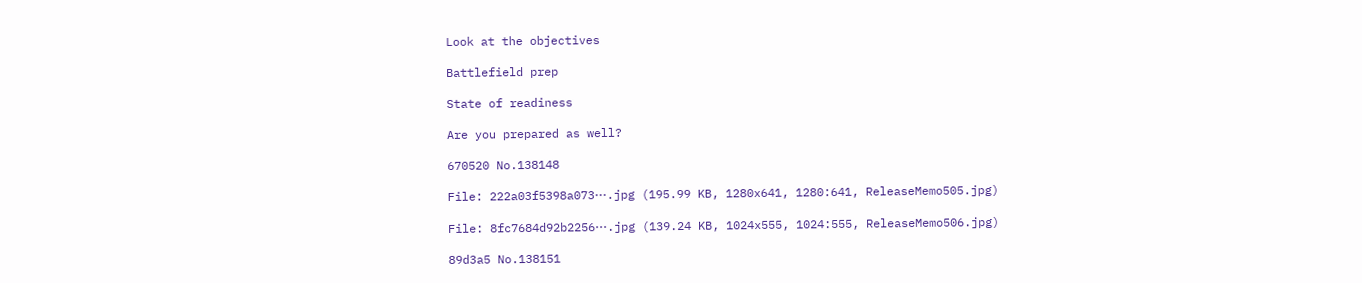Look at the objectives

Battlefield prep

State of readiness

Are you prepared as well?

670520 No.138148

File: 222a03f5398a073⋯.jpg (195.99 KB, 1280x641, 1280:641, ReleaseMemo505.jpg)

File: 8fc7684d92b2256⋯.jpg (139.24 KB, 1024x555, 1024:555, ReleaseMemo506.jpg)

89d3a5 No.138151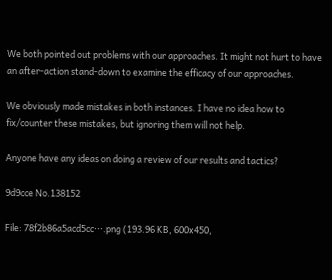We both pointed out problems with our approaches. It might not hurt to have an after-action stand-down to examine the efficacy of our approaches.

We obviously made mistakes in both instances. I have no idea how to fix/counter these mistakes, but ignoring them will not help.

Anyone have any ideas on doing a review of our results and tactics?

9d9cce No.138152

File: 78f2b86a5acd5cc⋯.png (193.96 KB, 600x450,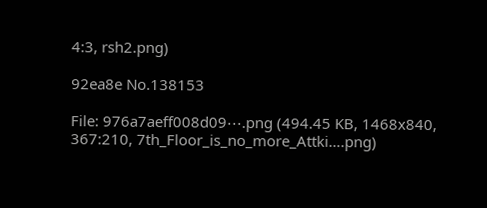4:3, rsh2.png)

92ea8e No.138153

File: 976a7aeff008d09⋯.png (494.45 KB, 1468x840, 367:210, 7th_Floor_is_no_more_Attki….png)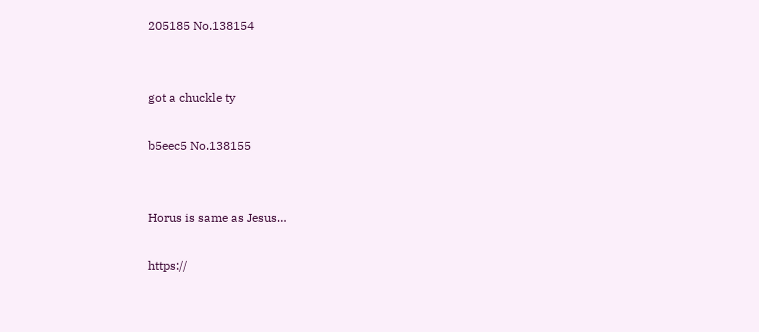205185 No.138154


got a chuckle ty

b5eec5 No.138155


Horus is same as Jesus…

https://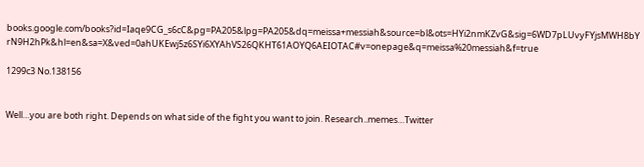books.google.com/books?id=Iaqe9CG_s6cC&pg=PA205&lpg=PA205&dq=meissa+messiah&source=bl&ots=HYi2nmKZvG&sig=6WD7pLUvyFYjsMWH8bYrN9H2hPk&hl=en&sa=X&ved=0ahUKEwj5z6SYi6XYAhVS26QKHT61AOYQ6AEIOTAC#v=onepage&q=meissa%20messiah&f=true

1299c3 No.138156


Well…you are both right. Depends on what side of the fight you want to join. Research..memes…Twitter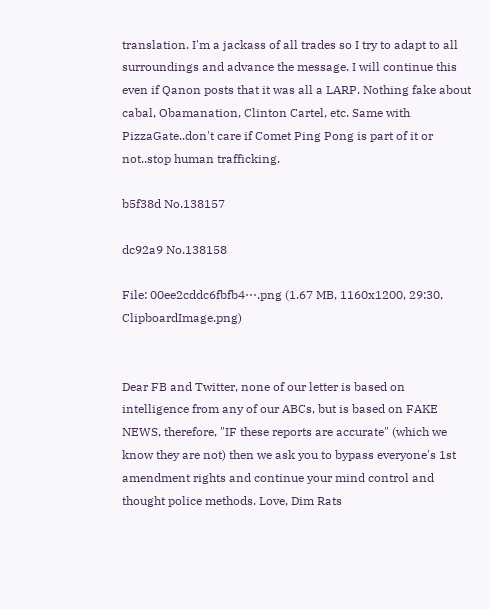translation. I'm a jackass of all trades so I try to adapt to all surroundings and advance the message. I will continue this even if Qanon posts that it was all a LARP. Nothing fake about cabal, Obamanation, Clinton Cartel, etc. Same with PizzaGate..don't care if Comet Ping Pong is part of it or not..stop human trafficking.

b5f38d No.138157

dc92a9 No.138158

File: 00ee2cddc6fbfb4⋯.png (1.67 MB, 1160x1200, 29:30, ClipboardImage.png)


Dear FB and Twitter, none of our letter is based on intelligence from any of our ABCs, but is based on FAKE NEWS, therefore, "IF these reports are accurate" (which we know they are not) then we ask you to bypass everyone's 1st amendment rights and continue your mind control and thought police methods. Love, Dim Rats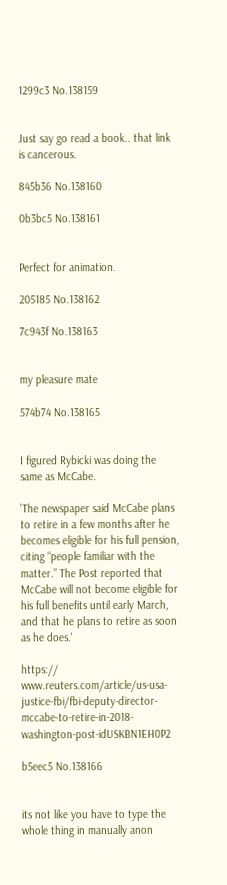1299c3 No.138159


Just say go read a book.. that link is cancerous.

845b36 No.138160

0b3bc5 No.138161


Perfect for animation.

205185 No.138162

7c943f No.138163


my pleasure mate

574b74 No.138165


I figured Rybicki was doing the same as McCabe.

'The newspaper said McCabe plans to retire in a few months after he becomes eligible for his full pension, citing “people familiar with the matter.” The Post reported that McCabe will not become eligible for his full benefits until early March, and that he plans to retire as soon as he does.'

https:// www.reuters.com/article/us-usa-justice-fbi/fbi-deputy-director-mccabe-to-retire-in-2018-washington-post-idUSKBN1EH0P2

b5eec5 No.138166


its not like you have to type the whole thing in manually anon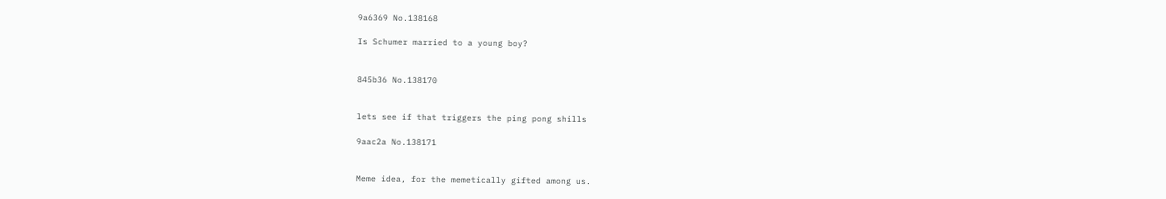9a6369 No.138168

Is Schumer married to a young boy?


845b36 No.138170


lets see if that triggers the ping pong shills

9aac2a No.138171


Meme idea, for the memetically gifted among us.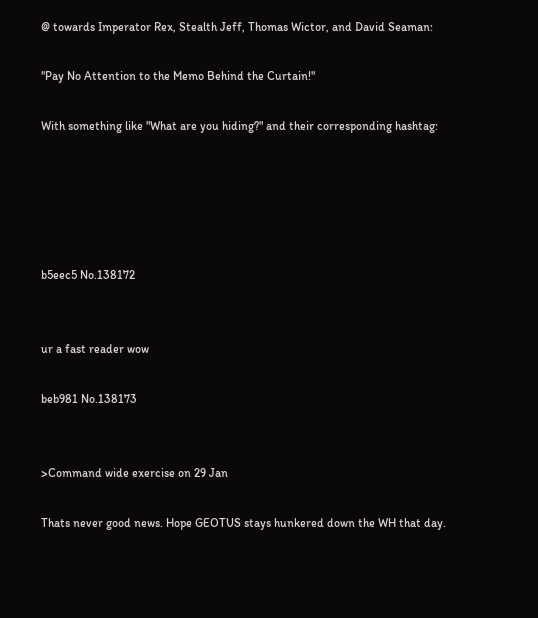@ towards Imperator Rex, Stealth Jeff, Thomas Wictor, and David Seaman:

"Pay No Attention to the Memo Behind the Curtain!"

With something like "What are you hiding?" and their corresponding hashtag:





b5eec5 No.138172


ur a fast reader wow

beb981 No.138173


>Command wide exercise on 29 Jan

Thats never good news. Hope GEOTUS stays hunkered down the WH that day.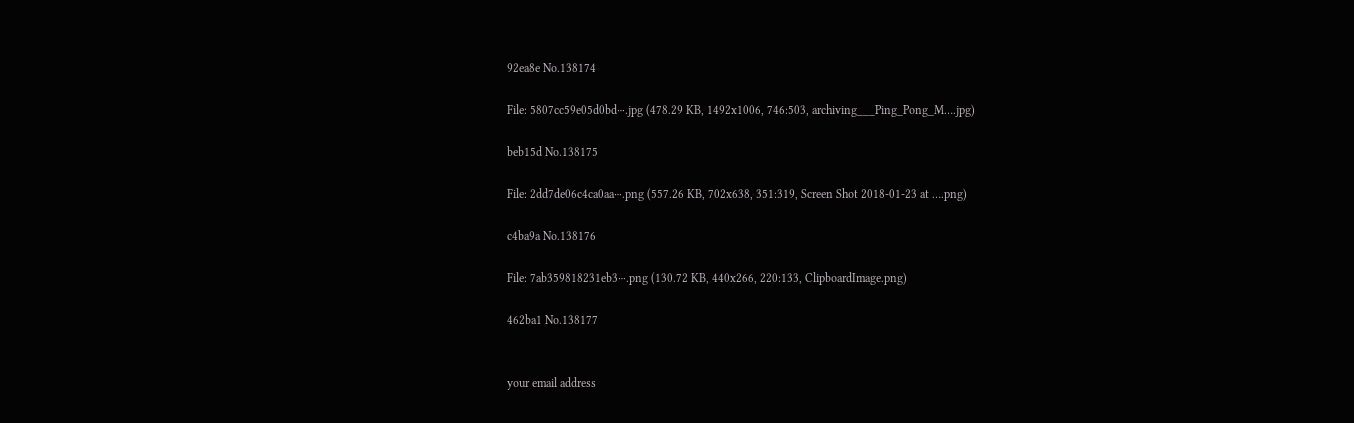92ea8e No.138174

File: 5807cc59e05d0bd⋯.jpg (478.29 KB, 1492x1006, 746:503, archiving___Ping_Pong_M….jpg)

beb15d No.138175

File: 2dd7de06c4ca0aa⋯.png (557.26 KB, 702x638, 351:319, Screen Shot 2018-01-23 at ….png)

c4ba9a No.138176

File: 7ab359818231eb3⋯.png (130.72 KB, 440x266, 220:133, ClipboardImage.png)

462ba1 No.138177


your email address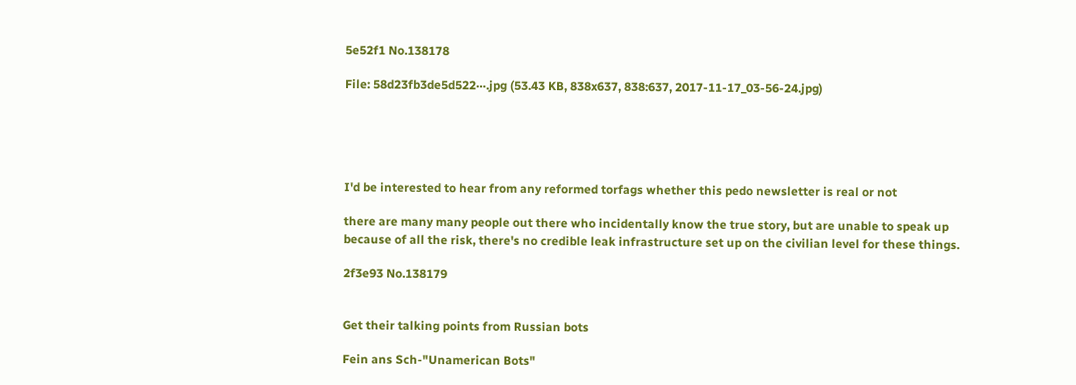5e52f1 No.138178

File: 58d23fb3de5d522⋯.jpg (53.43 KB, 838x637, 838:637, 2017-11-17_03-56-24.jpg)





I'd be interested to hear from any reformed torfags whether this pedo newsletter is real or not

there are many many people out there who incidentally know the true story, but are unable to speak up because of all the risk, there's no credible leak infrastructure set up on the civilian level for these things.

2f3e93 No.138179


Get their talking points from Russian bots

Fein ans Sch-"Unamerican Bots"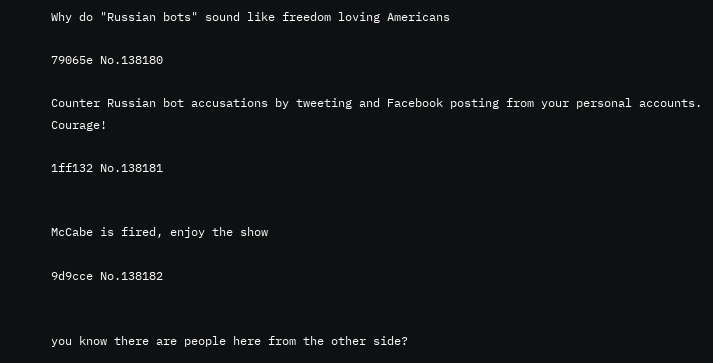Why do "Russian bots" sound like freedom loving Americans

79065e No.138180

Counter Russian bot accusations by tweeting and Facebook posting from your personal accounts. Courage!

1ff132 No.138181


McCabe is fired, enjoy the show

9d9cce No.138182


you know there are people here from the other side?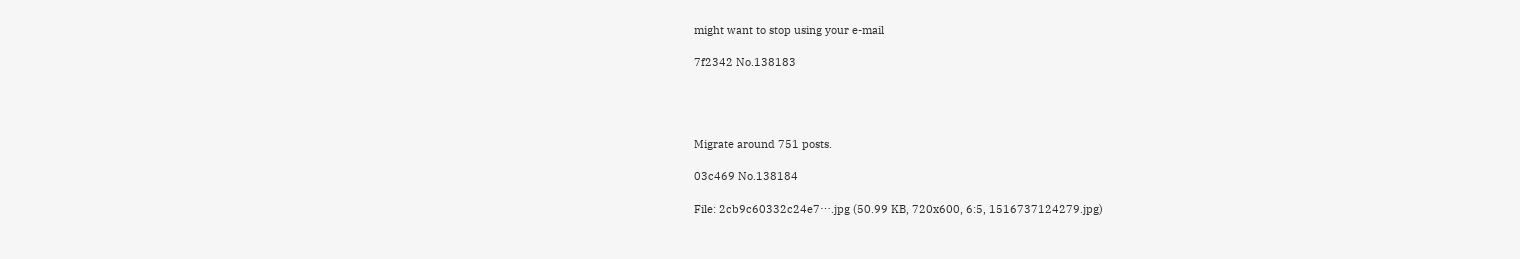might want to stop using your e-mail

7f2342 No.138183




Migrate around 751 posts.

03c469 No.138184

File: 2cb9c60332c24e7⋯.jpg (50.99 KB, 720x600, 6:5, 1516737124279.jpg)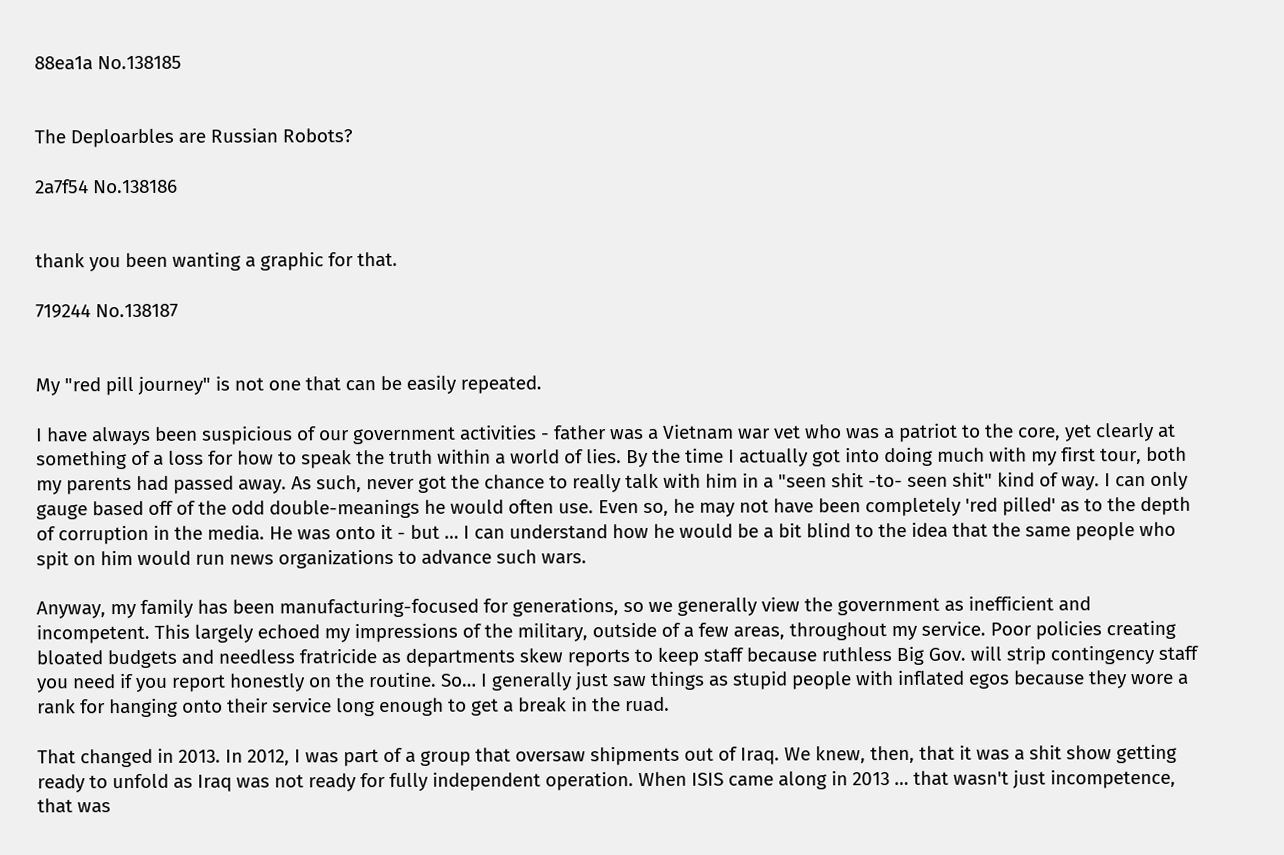88ea1a No.138185


The Deploarbles are Russian Robots?

2a7f54 No.138186


thank you been wanting a graphic for that.

719244 No.138187


My "red pill journey" is not one that can be easily repeated.

I have always been suspicious of our government activities - father was a Vietnam war vet who was a patriot to the core, yet clearly at something of a loss for how to speak the truth within a world of lies. By the time I actually got into doing much with my first tour, both my parents had passed away. As such, never got the chance to really talk with him in a "seen shit -to- seen shit" kind of way. I can only gauge based off of the odd double-meanings he would often use. Even so, he may not have been completely 'red pilled' as to the depth of corruption in the media. He was onto it - but … I can understand how he would be a bit blind to the idea that the same people who spit on him would run news organizations to advance such wars.

Anyway, my family has been manufacturing-focused for generations, so we generally view the government as inefficient and incompetent. This largely echoed my impressions of the military, outside of a few areas, throughout my service. Poor policies creating bloated budgets and needless fratricide as departments skew reports to keep staff because ruthless Big Gov. will strip contingency staff you need if you report honestly on the routine. So… I generally just saw things as stupid people with inflated egos because they wore a rank for hanging onto their service long enough to get a break in the ruad.

That changed in 2013. In 2012, I was part of a group that oversaw shipments out of Iraq. We knew, then, that it was a shit show getting ready to unfold as Iraq was not ready for fully independent operation. When ISIS came along in 2013 … that wasn't just incompetence, that was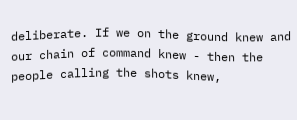deliberate. If we on the ground knew and our chain of command knew - then the people calling the shots knew,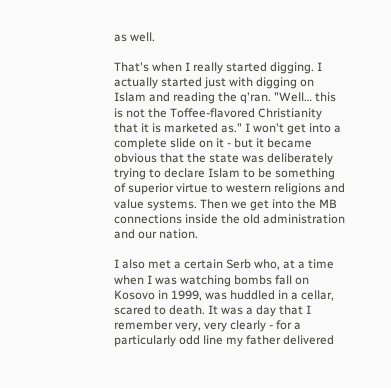as well.

That's when I really started digging. I actually started just with digging on Islam and reading the q'ran. "Well… this is not the Toffee-flavored Christianity that it is marketed as." I won't get into a complete slide on it - but it became obvious that the state was deliberately trying to declare Islam to be something of superior virtue to western religions and value systems. Then we get into the MB connections inside the old administration and our nation.

I also met a certain Serb who, at a time when I was watching bombs fall on Kosovo in 1999, was huddled in a cellar, scared to death. It was a day that I remember very, very clearly - for a particularly odd line my father delivered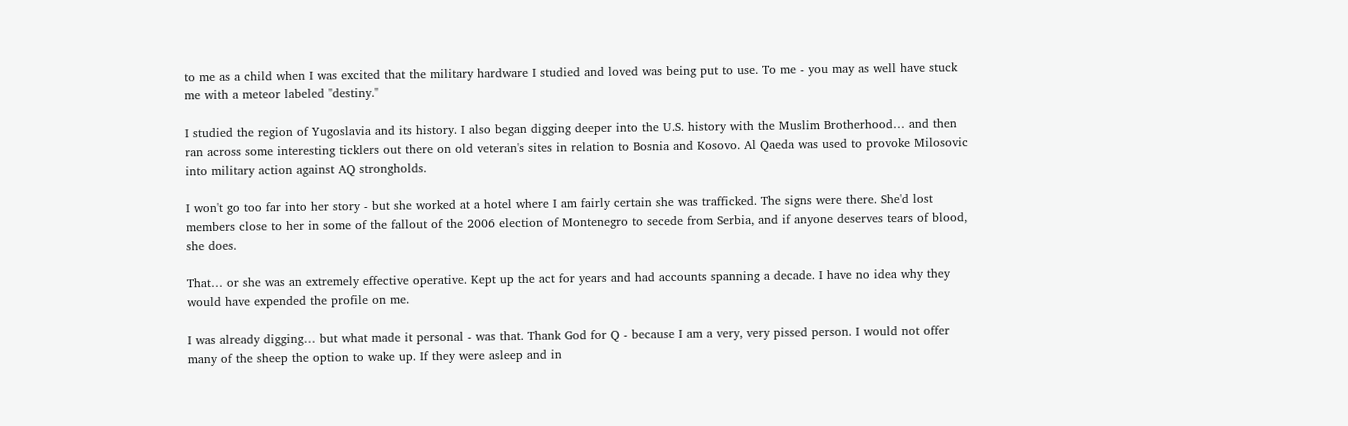to me as a child when I was excited that the military hardware I studied and loved was being put to use. To me - you may as well have stuck me with a meteor labeled "destiny."

I studied the region of Yugoslavia and its history. I also began digging deeper into the U.S. history with the Muslim Brotherhood… and then ran across some interesting ticklers out there on old veteran's sites in relation to Bosnia and Kosovo. Al Qaeda was used to provoke Milosovic into military action against AQ strongholds.

I won't go too far into her story - but she worked at a hotel where I am fairly certain she was trafficked. The signs were there. She'd lost members close to her in some of the fallout of the 2006 election of Montenegro to secede from Serbia, and if anyone deserves tears of blood, she does.

That… or she was an extremely effective operative. Kept up the act for years and had accounts spanning a decade. I have no idea why they would have expended the profile on me.

I was already digging… but what made it personal - was that. Thank God for Q - because I am a very, very pissed person. I would not offer many of the sheep the option to wake up. If they were asleep and in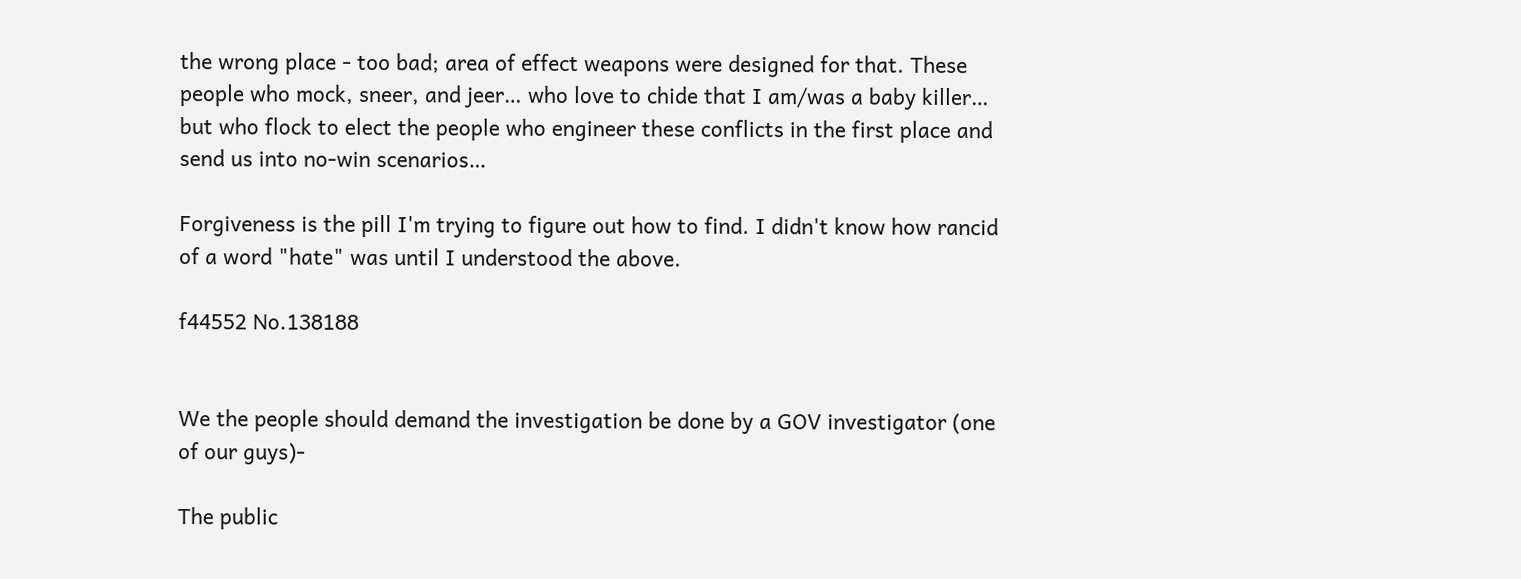the wrong place - too bad; area of effect weapons were designed for that. These people who mock, sneer, and jeer… who love to chide that I am/was a baby killer… but who flock to elect the people who engineer these conflicts in the first place and send us into no-win scenarios…

Forgiveness is the pill I'm trying to figure out how to find. I didn't know how rancid of a word "hate" was until I understood the above.

f44552 No.138188


We the people should demand the investigation be done by a GOV investigator (one of our guys)-

The public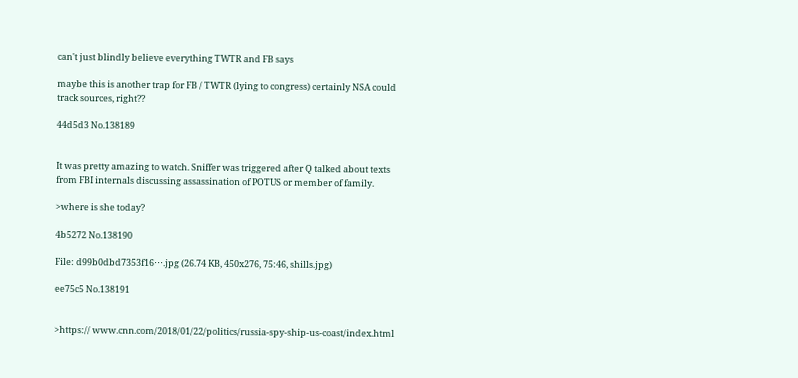can't just blindly believe everything TWTR and FB says

maybe this is another trap for FB / TWTR (lying to congress) certainly NSA could track sources, right??

44d5d3 No.138189


It was pretty amazing to watch. Sniffer was triggered after Q talked about texts from FBI internals discussing assassination of POTUS or member of family.

>where is she today?

4b5272 No.138190

File: d99b0dbd7353f16⋯.jpg (26.74 KB, 450x276, 75:46, shills.jpg)

ee75c5 No.138191


>https:// www.cnn.com/2018/01/22/politics/russia-spy-ship-us-coast/index.html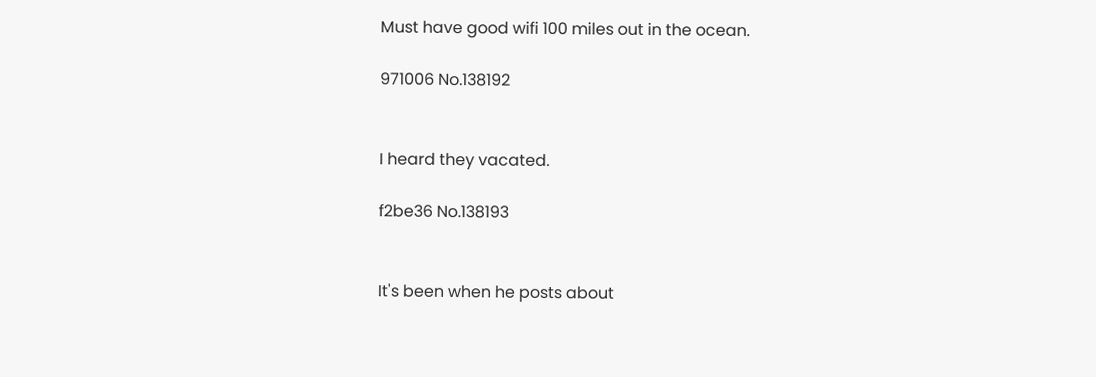Must have good wifi 100 miles out in the ocean.

971006 No.138192


I heard they vacated.

f2be36 No.138193


It's been when he posts about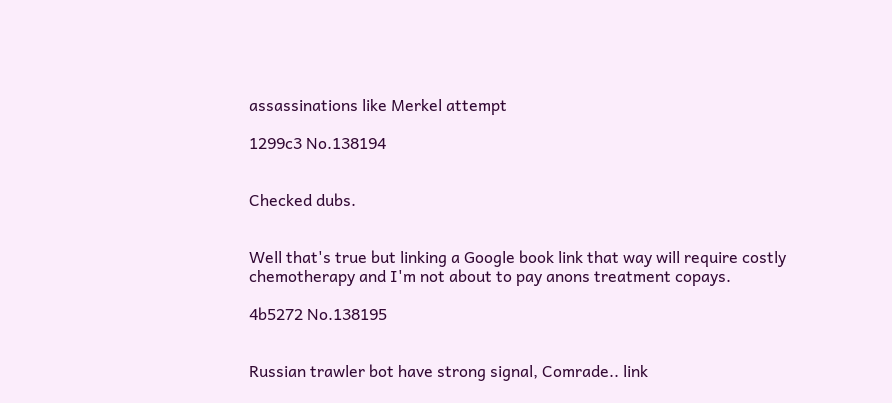assassinations like Merkel attempt

1299c3 No.138194


Checked dubs.


Well that's true but linking a Google book link that way will require costly chemotherapy and I'm not about to pay anons treatment copays.

4b5272 No.138195


Russian trawler bot have strong signal, Comrade.. link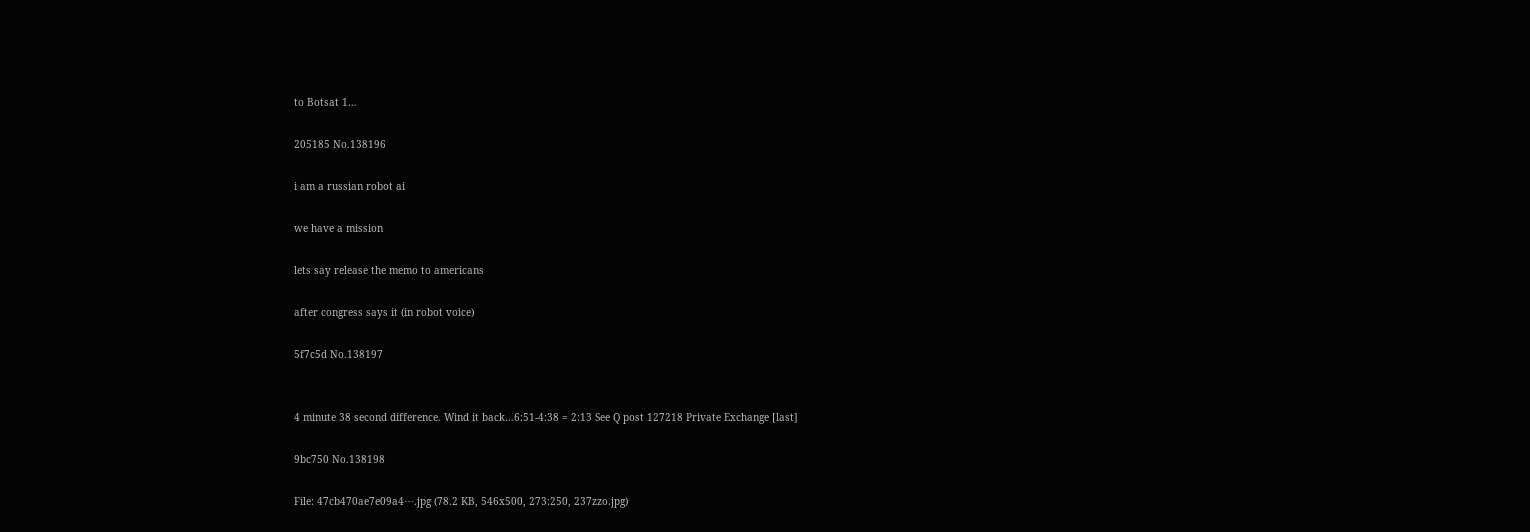to Botsat 1…

205185 No.138196

i am a russian robot ai

we have a mission

lets say release the memo to americans

after congress says it (in robot voice)

5f7c5d No.138197


4 minute 38 second difference. Wind it back…6:51-4:38 = 2:13 See Q post 127218 Private Exchange [last]

9bc750 No.138198

File: 47cb470ae7e09a4⋯.jpg (78.2 KB, 546x500, 273:250, 237zzo.jpg)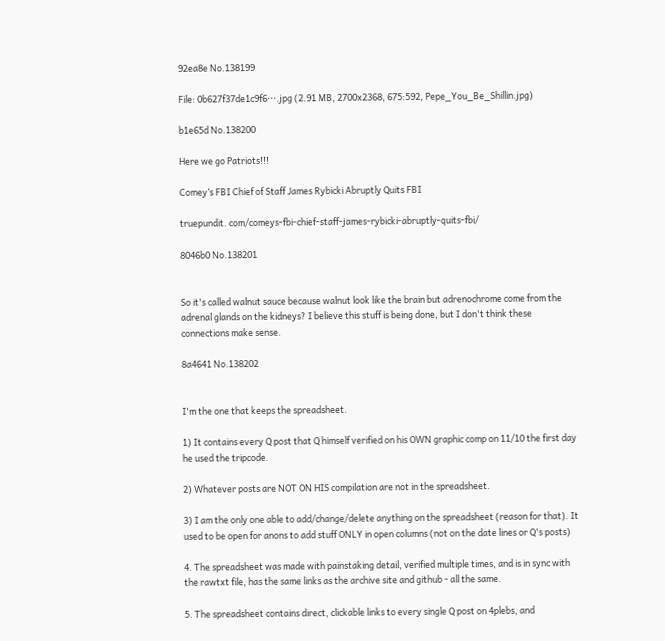92ea8e No.138199

File: 0b627f37de1c9f6⋯.jpg (2.91 MB, 2700x2368, 675:592, Pepe_You_Be_Shillin.jpg)

b1e65d No.138200

Here we go Patriots!!!

Comey’s FBI Chief of Staff James Rybicki Abruptly Quits FBI

truepundit. com/comeys-fbi-chief-staff-james-rybicki-abruptly-quits-fbi/

8046b0 No.138201


So it's called walnut sauce because walnut look like the brain but adrenochrome come from the adrenal glands on the kidneys? I believe this stuff is being done, but I don't think these connections make sense.

8a4641 No.138202


I'm the one that keeps the spreadsheet.

1) It contains every Q post that Q himself verified on his OWN graphic comp on 11/10 the first day he used the tripcode.

2) Whatever posts are NOT ON HIS compilation are not in the spreadsheet.

3) I am the only one able to add/change/delete anything on the spreadsheet (reason for that). It used to be open for anons to add stuff ONLY in open columns (not on the date lines or Q's posts)

4. The spreadsheet was made with painstaking detail, verified multiple times, and is in sync with the rawtxt file, has the same links as the archive site and github - all the same.

5. The spreadsheet contains direct, clickable links to every single Q post on 4plebs, and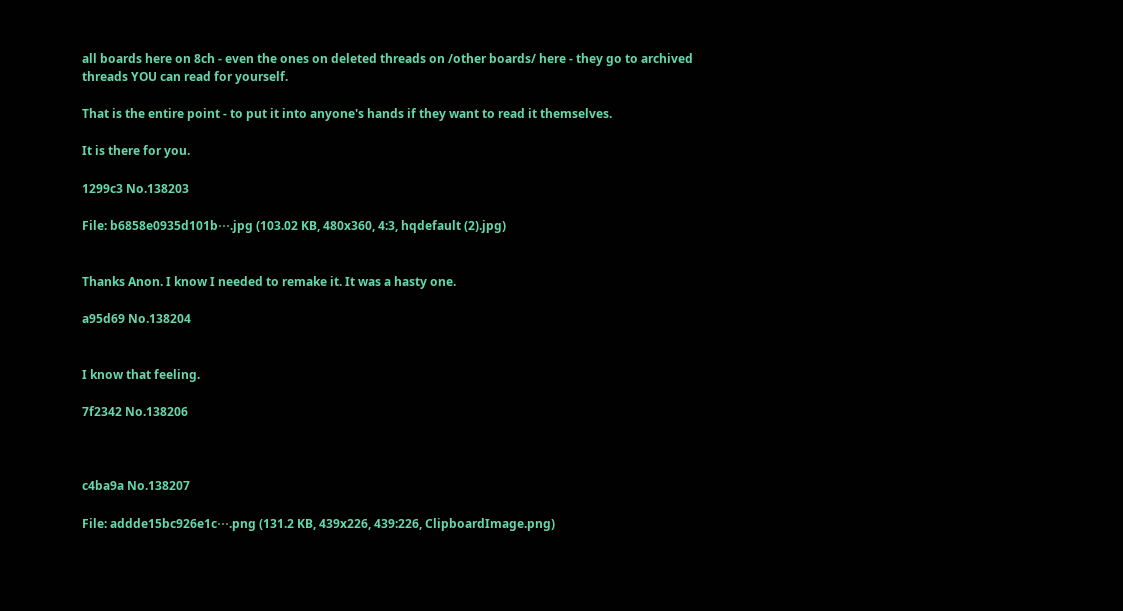all boards here on 8ch - even the ones on deleted threads on /other boards/ here - they go to archived threads YOU can read for yourself.

That is the entire point - to put it into anyone's hands if they want to read it themselves.

It is there for you.

1299c3 No.138203

File: b6858e0935d101b⋯.jpg (103.02 KB, 480x360, 4:3, hqdefault (2).jpg)


Thanks Anon. I know I needed to remake it. It was a hasty one.

a95d69 No.138204


I know that feeling.

7f2342 No.138206



c4ba9a No.138207

File: addde15bc926e1c⋯.png (131.2 KB, 439x226, 439:226, ClipboardImage.png)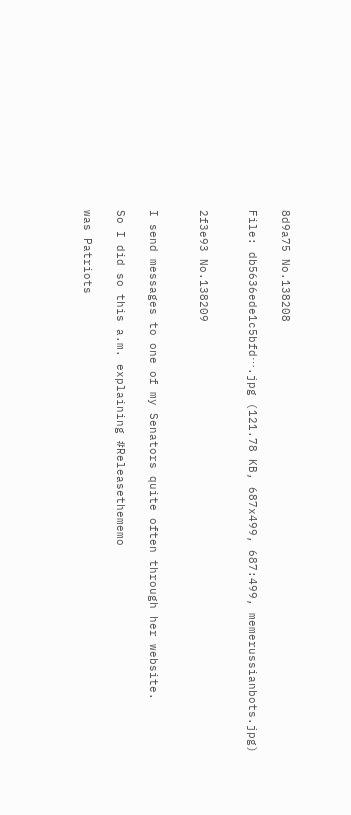8d9a75 No.138208

File: db5636ede1c5bfd⋯.jpg (121.78 KB, 687x499, 687:499, memerussianbots.jpg)


2f3e93 No.138209


I send messages to one of my Senators quite often through her website.

So I did so this a.m. explaining #Releasethememo

was Patriots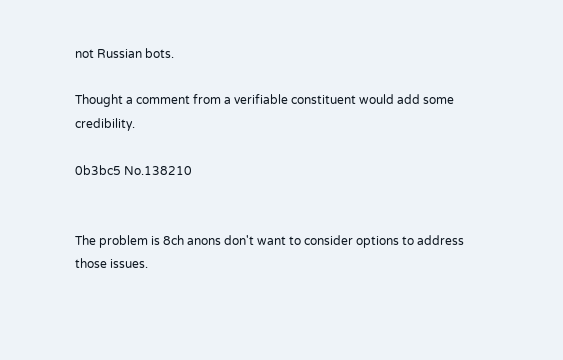not Russian bots.

Thought a comment from a verifiable constituent would add some credibility.

0b3bc5 No.138210


The problem is 8ch anons don't want to consider options to address those issues.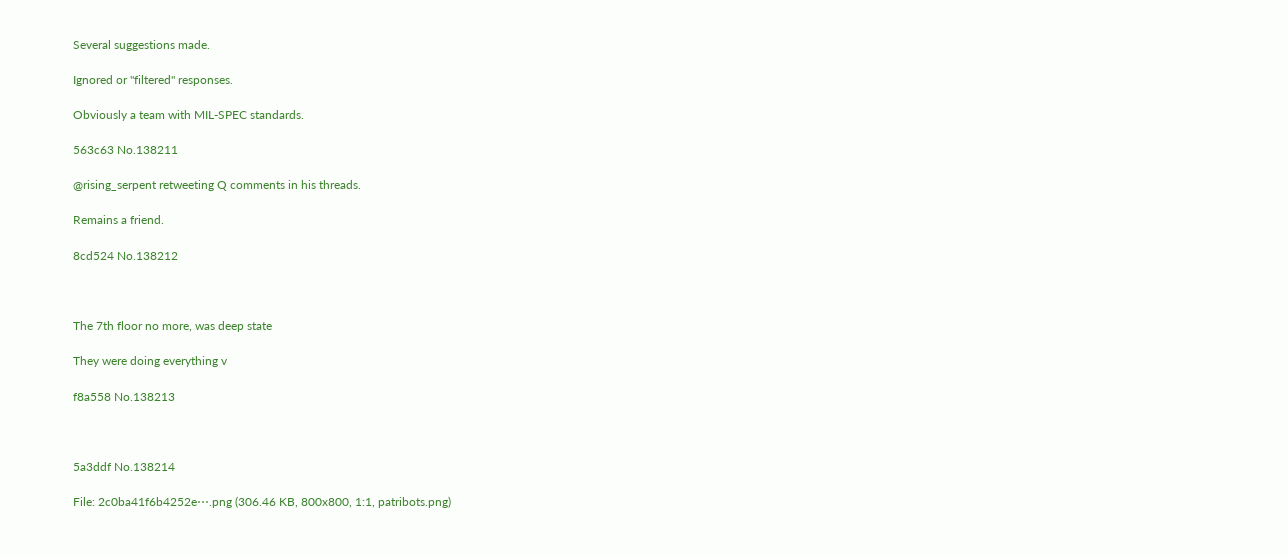Several suggestions made.

Ignored or "filtered" responses.

Obviously a team with MIL-SPEC standards.

563c63 No.138211

@rising_serpent retweeting Q comments in his threads.

Remains a friend.

8cd524 No.138212



The 7th floor no more, was deep state

They were doing everything v

f8a558 No.138213



5a3ddf No.138214

File: 2c0ba41f6b4252e⋯.png (306.46 KB, 800x800, 1:1, patribots.png)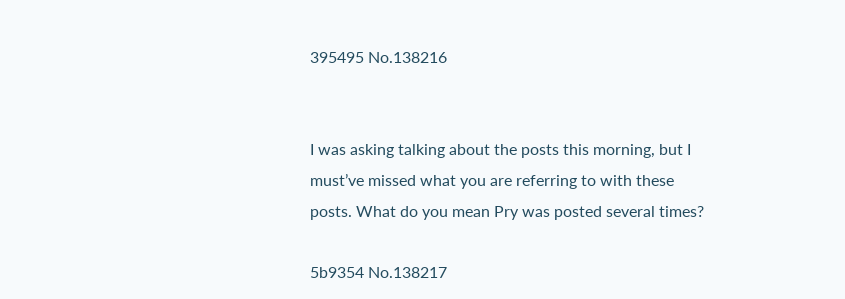395495 No.138216


I was asking talking about the posts this morning, but I must’ve missed what you are referring to with these posts. What do you mean Pry was posted several times?

5b9354 No.138217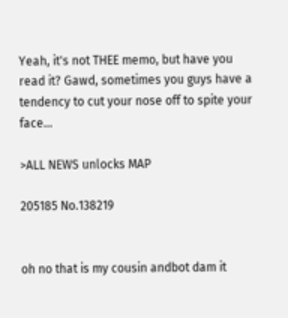Yeah, it's not THEE memo, but have you read it? Gawd, sometimes you guys have a tendency to cut your nose off to spite your face…

>ALL NEWS unlocks MAP

205185 No.138219


oh no that is my cousin andbot dam it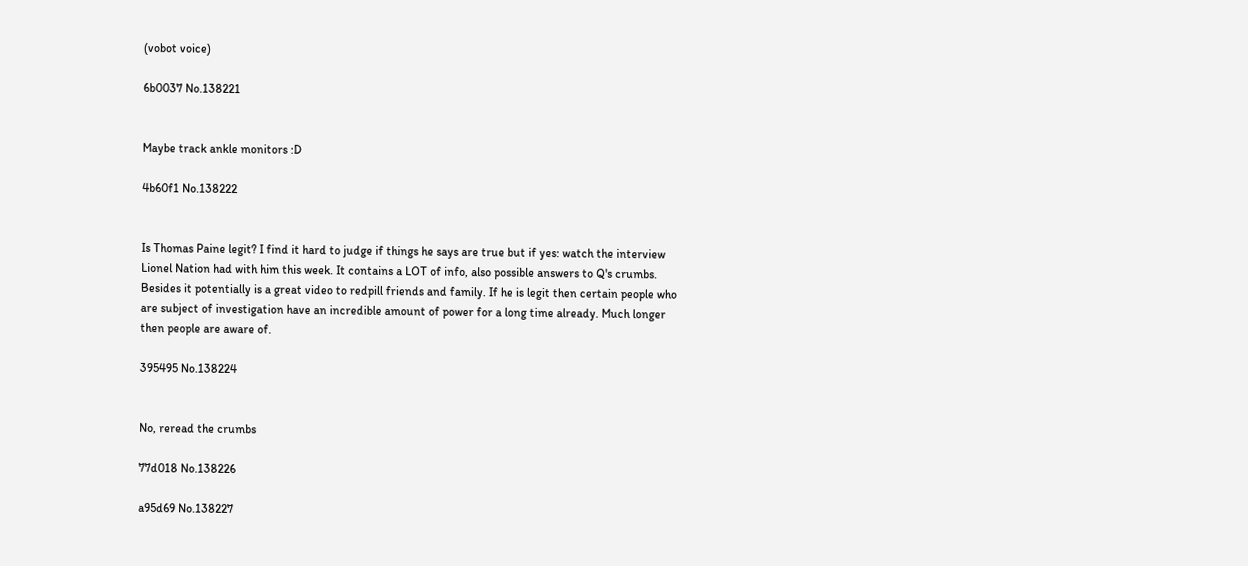(vobot voice)

6b0037 No.138221


Maybe track ankle monitors :D

4b60f1 No.138222


Is Thomas Paine legit? I find it hard to judge if things he says are true but if yes: watch the interview Lionel Nation had with him this week. It contains a LOT of info, also possible answers to Q's crumbs. Besides it potentially is a great video to redpill friends and family. If he is legit then certain people who are subject of investigation have an incredible amount of power for a long time already. Much longer then people are aware of.

395495 No.138224


No, reread the crumbs

77d018 No.138226

a95d69 No.138227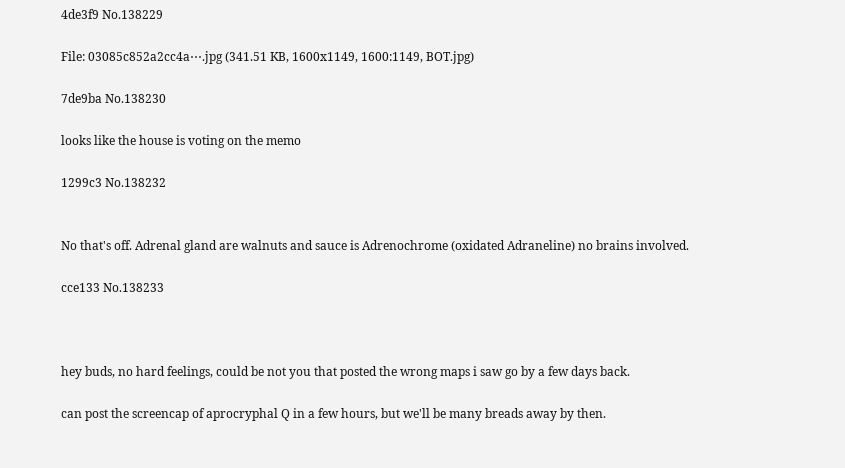4de3f9 No.138229

File: 03085c852a2cc4a⋯.jpg (341.51 KB, 1600x1149, 1600:1149, BOT.jpg)

7de9ba No.138230

looks like the house is voting on the memo

1299c3 No.138232


No that's off. Adrenal gland are walnuts and sauce is Adrenochrome (oxidated Adraneline) no brains involved.

cce133 No.138233



hey buds, no hard feelings, could be not you that posted the wrong maps i saw go by a few days back.

can post the screencap of aprocryphal Q in a few hours, but we'll be many breads away by then.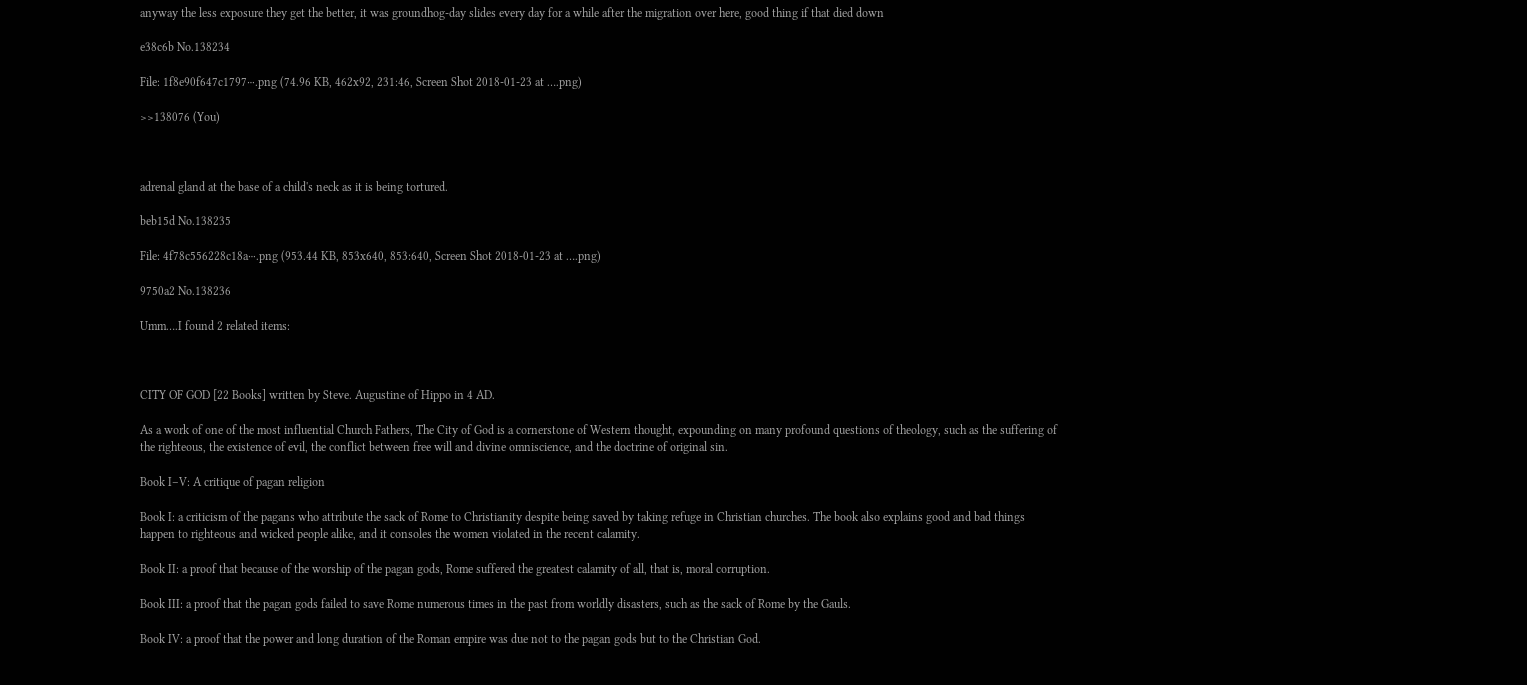anyway the less exposure they get the better, it was groundhog-day slides every day for a while after the migration over here, good thing if that died down

e38c6b No.138234

File: 1f8e90f647c1797⋯.png (74.96 KB, 462x92, 231:46, Screen Shot 2018-01-23 at ….png)

>>138076 (You)



adrenal gland at the base of a child's neck as it is being tortured.

beb15d No.138235

File: 4f78c556228c18a⋯.png (953.44 KB, 853x640, 853:640, Screen Shot 2018-01-23 at ….png)

9750a2 No.138236

Umm….I found 2 related items:



CITY OF GOD [22 Books] written by Steve. Augustine of Hippo in 4 AD.

As a work of one of the most influential Church Fathers, The City of God is a cornerstone of Western thought, expounding on many profound questions of theology, such as the suffering of the righteous, the existence of evil, the conflict between free will and divine omniscience, and the doctrine of original sin.

Book I–V: A critique of pagan religion

Book I: a criticism of the pagans who attribute the sack of Rome to Christianity despite being saved by taking refuge in Christian churches. The book also explains good and bad things happen to righteous and wicked people alike, and it consoles the women violated in the recent calamity.

Book II: a proof that because of the worship of the pagan gods, Rome suffered the greatest calamity of all, that is, moral corruption.

Book III: a proof that the pagan gods failed to save Rome numerous times in the past from worldly disasters, such as the sack of Rome by the Gauls.

Book IV: a proof that the power and long duration of the Roman empire was due not to the pagan gods but to the Christian God.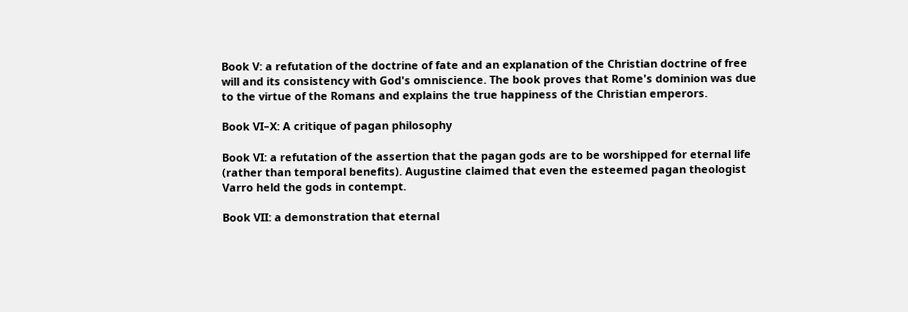Book V: a refutation of the doctrine of fate and an explanation of the Christian doctrine of free will and its consistency with God's omniscience. The book proves that Rome's dominion was due to the virtue of the Romans and explains the true happiness of the Christian emperors.

Book VI–X: A critique of pagan philosophy

Book VI: a refutation of the assertion that the pagan gods are to be worshipped for eternal life (rather than temporal benefits). Augustine claimed that even the esteemed pagan theologist Varro held the gods in contempt.

Book VII: a demonstration that eternal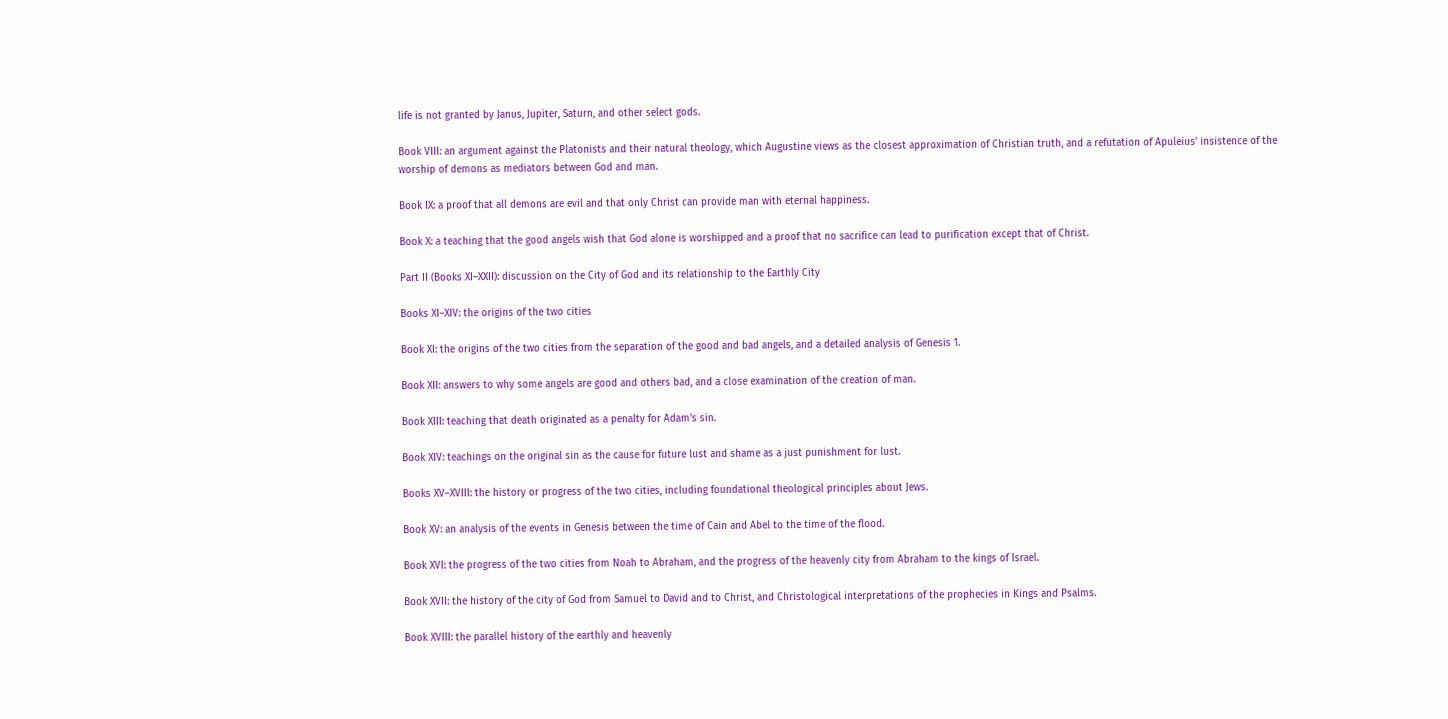life is not granted by Janus, Jupiter, Saturn, and other select gods.

Book VIII: an argument against the Platonists and their natural theology, which Augustine views as the closest approximation of Christian truth, and a refutation of Apuleius' insistence of the worship of demons as mediators between God and man.

Book IX: a proof that all demons are evil and that only Christ can provide man with eternal happiness.

Book X: a teaching that the good angels wish that God alone is worshipped and a proof that no sacrifice can lead to purification except that of Christ.

Part II (Books XI–XXII): discussion on the City of God and its relationship to the Earthly City

Books XI–XIV: the origins of the two cities

Book XI: the origins of the two cities from the separation of the good and bad angels, and a detailed analysis of Genesis 1.

Book XII: answers to why some angels are good and others bad, and a close examination of the creation of man.

Book XIII: teaching that death originated as a penalty for Adam's sin.

Book XIV: teachings on the original sin as the cause for future lust and shame as a just punishment for lust.

Books XV–XVIII: the history or progress of the two cities, including foundational theological principles about Jews.

Book XV: an analysis of the events in Genesis between the time of Cain and Abel to the time of the flood.

Book XVI: the progress of the two cities from Noah to Abraham, and the progress of the heavenly city from Abraham to the kings of Israel.

Book XVII: the history of the city of God from Samuel to David and to Christ, and Christological interpretations of the prophecies in Kings and Psalms.

Book XVIII: the parallel history of the earthly and heavenly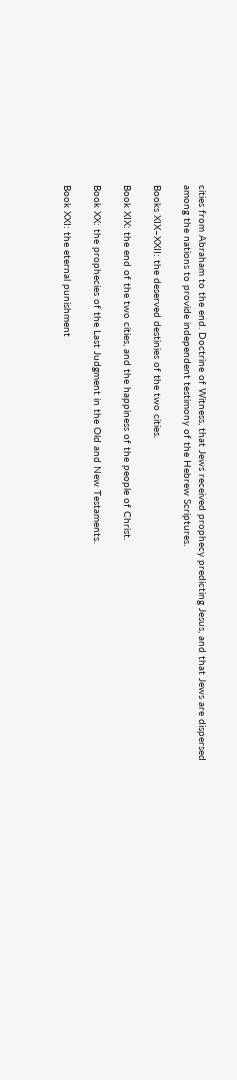cities from Abraham to the end. Doctrine of Witness, that Jews received prophecy predicting Jesus, and that Jews are dispersed among the nations to provide independent testimony of the Hebrew Scriptures.

Books XIX–XXII: the deserved destinies of the two cities.

Book XIX: the end of the two cities, and the happiness of the people of Christ.

Book XX: the prophecies of the Last Judgment in the Old and New Testaments.

Book XXI: the eternal punishment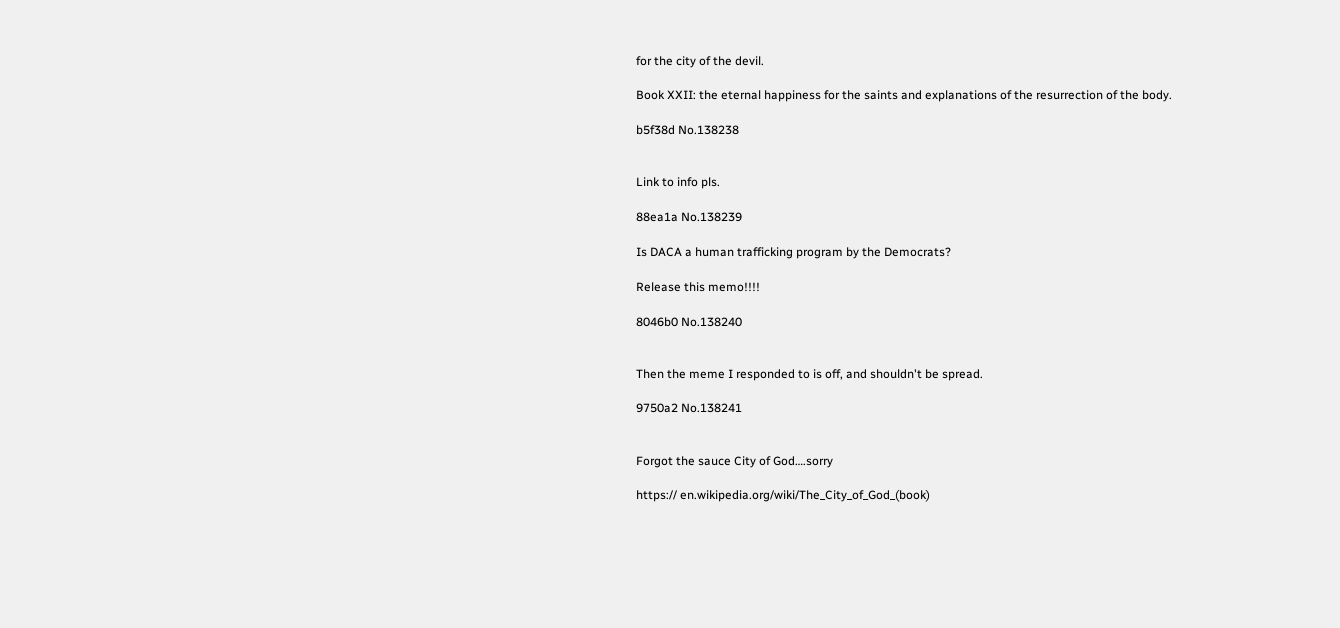for the city of the devil.

Book XXII: the eternal happiness for the saints and explanations of the resurrection of the body.

b5f38d No.138238


Link to info pls.

88ea1a No.138239

Is DACA a human trafficking program by the Democrats?

Release this memo!!!!

8046b0 No.138240


Then the meme I responded to is off, and shouldn't be spread.

9750a2 No.138241


Forgot the sauce City of God….sorry

https:// en.wikipedia.org/wiki/The_City_of_God_(book)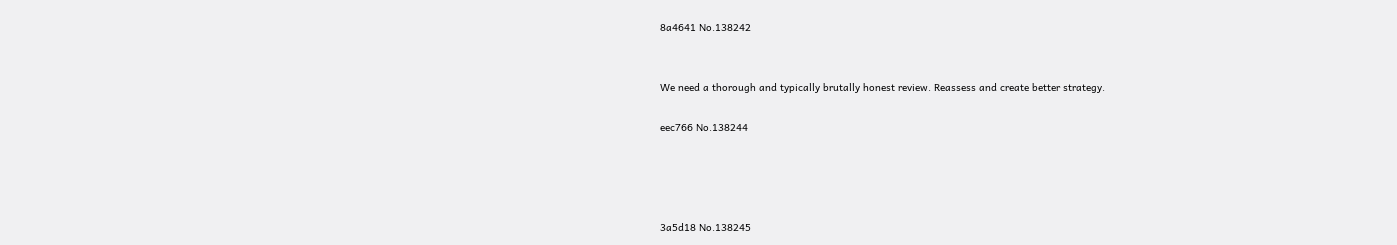8a4641 No.138242


We need a thorough and typically brutally honest review. Reassess and create better strategy.

eec766 No.138244




3a5d18 No.138245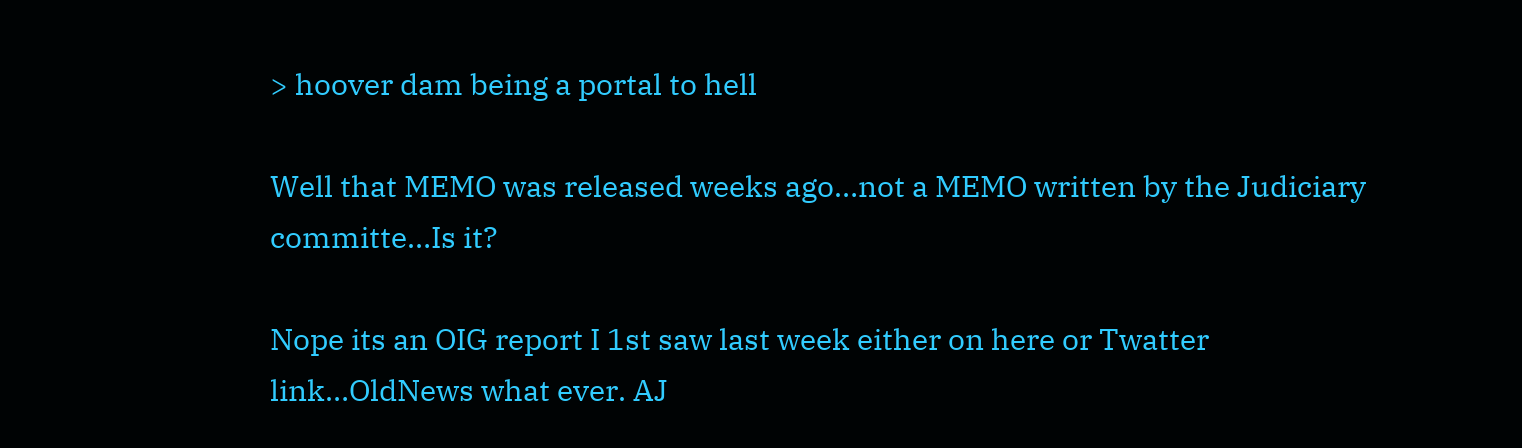> hoover dam being a portal to hell

Well that MEMO was released weeks ago…not a MEMO written by the Judiciary committe…Is it?

Nope its an OIG report I 1st saw last week either on here or Twatter link…OldNews what ever. AJ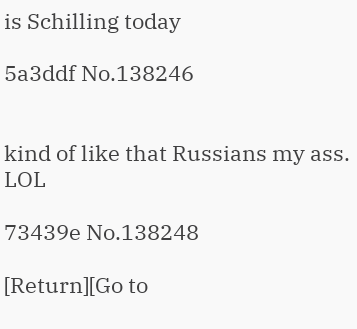is Schilling today

5a3ddf No.138246


kind of like that Russians my ass. LOL

73439e No.138248

[Return][Go to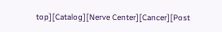top][Catalog][Nerve Center][Cancer][Post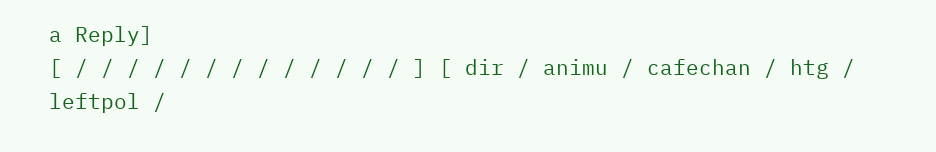a Reply]
[ / / / / / / / / / / / / / ] [ dir / animu / cafechan / htg / leftpol /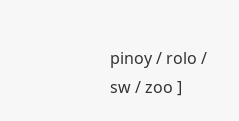pinoy / rolo / sw / zoo ]